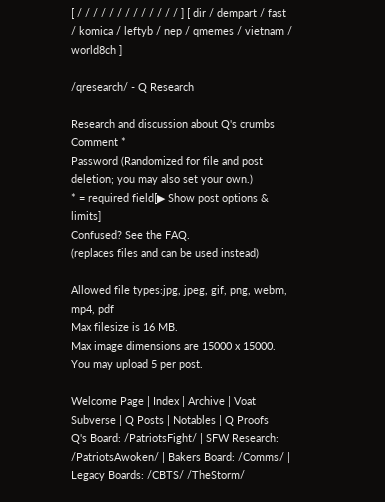[ / / / / / / / / / / / / / ] [ dir / dempart / fast / komica / leftyb / nep / qmemes / vietnam / world8ch ]

/qresearch/ - Q Research

Research and discussion about Q's crumbs
Comment *
Password (Randomized for file and post deletion; you may also set your own.)
* = required field[▶ Show post options & limits]
Confused? See the FAQ.
(replaces files and can be used instead)

Allowed file types:jpg, jpeg, gif, png, webm, mp4, pdf
Max filesize is 16 MB.
Max image dimensions are 15000 x 15000.
You may upload 5 per post.

Welcome Page | Index | Archive | Voat Subverse | Q Posts | Notables | Q Proofs
Q's Board: /PatriotsFight/ | SFW Research: /PatriotsAwoken/ | Bakers Board: /Comms/ | Legacy Boards: /CBTS/ /TheStorm/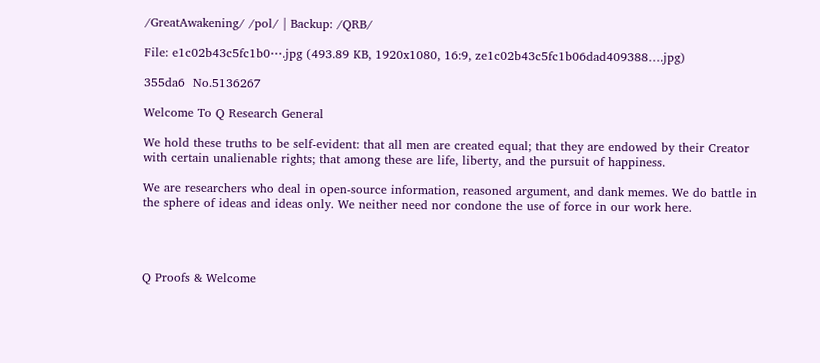/GreatAwakening/ /pol/ | Backup: /QRB/

File: e1c02b43c5fc1b0⋯.jpg (493.89 KB, 1920x1080, 16:9, ze1c02b43c5fc1b06dad409388….jpg)

355da6  No.5136267

Welcome To Q Research General

We hold these truths to be self-evident: that all men are created equal; that they are endowed by their Creator with certain unalienable rights; that among these are life, liberty, and the pursuit of happiness.

We are researchers who deal in open-source information, reasoned argument, and dank memes. We do battle in the sphere of ideas and ideas only. We neither need nor condone the use of force in our work here.




Q Proofs & Welcome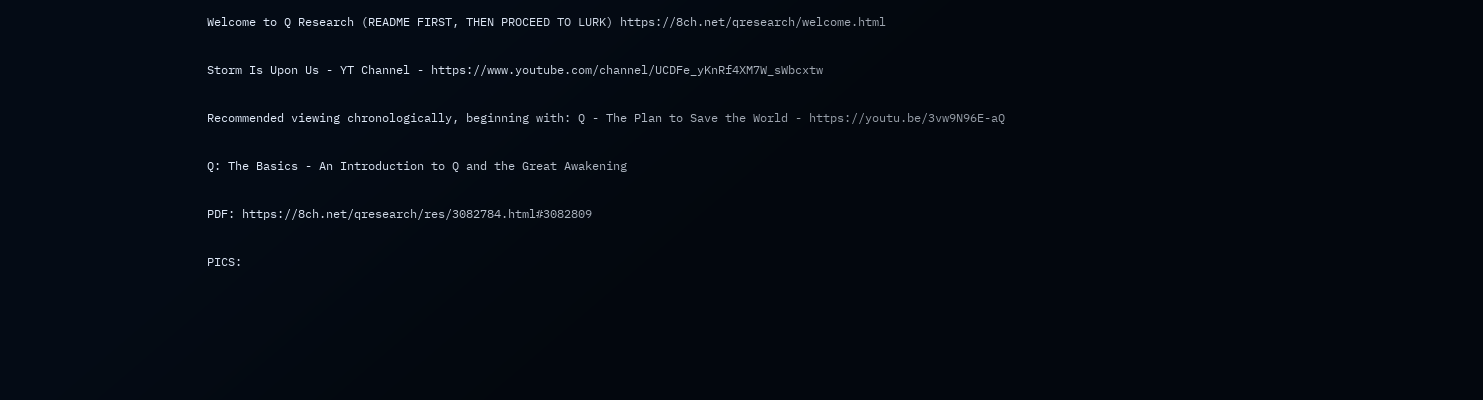Welcome to Q Research (README FIRST, THEN PROCEED TO LURK) https://8ch.net/qresearch/welcome.html

Storm Is Upon Us - YT Channel - https://www.youtube.com/channel/UCDFe_yKnRf4XM7W_sWbcxtw

Recommended viewing chronologically, beginning with: Q - The Plan to Save the World - https://youtu.be/3vw9N96E-aQ

Q: The Basics - An Introduction to Q and the Great Awakening

PDF: https://8ch.net/qresearch/res/3082784.html#3082809

PICS: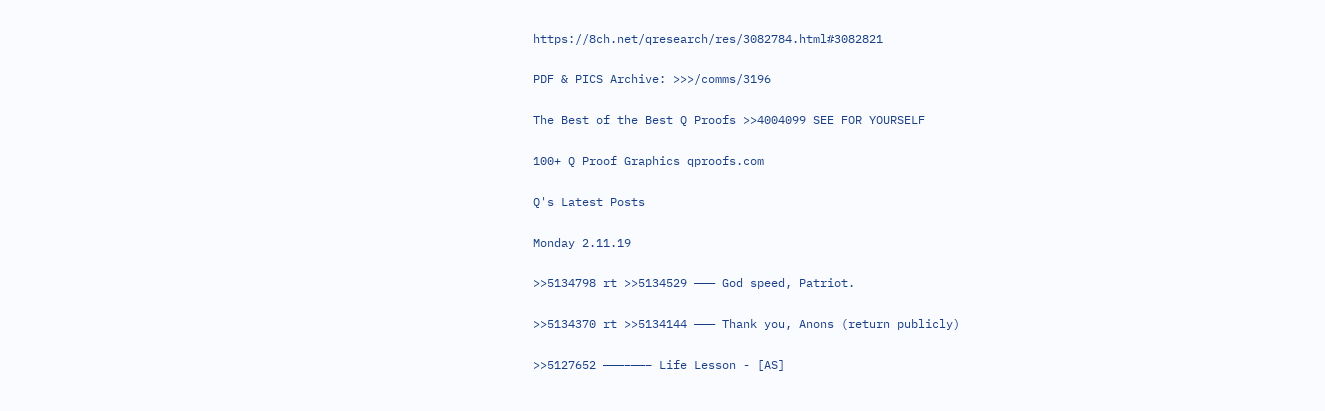https://8ch.net/qresearch/res/3082784.html#3082821

PDF & PICS Archive: >>>/comms/3196

The Best of the Best Q Proofs >>4004099 SEE FOR YOURSELF

100+ Q Proof Graphics qproofs.com

Q's Latest Posts

Monday 2.11.19

>>5134798 rt >>5134529 ——— God speed, Patriot.

>>5134370 rt >>5134144 ——— Thank you, Anons (return publicly)

>>5127652 ———–——– Life Lesson - [AS]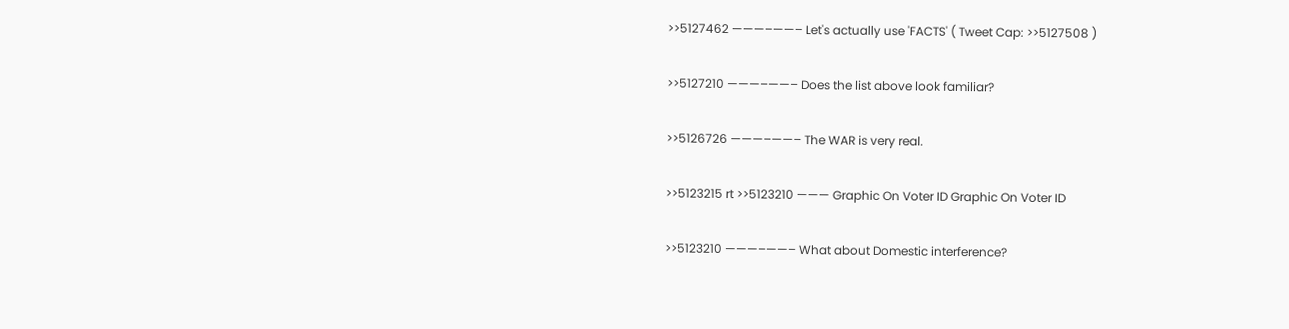>>5127462 ———–——– Let's actually use 'FACTS' ( Tweet Cap: >>5127508 )

>>5127210 ———–——– Does the list above look familiar?

>>5126726 ———–——– The WAR is very real.

>>5123215 rt >>5123210 ——— Graphic On Voter ID Graphic On Voter ID

>>5123210 ———–——– What about Domestic interference?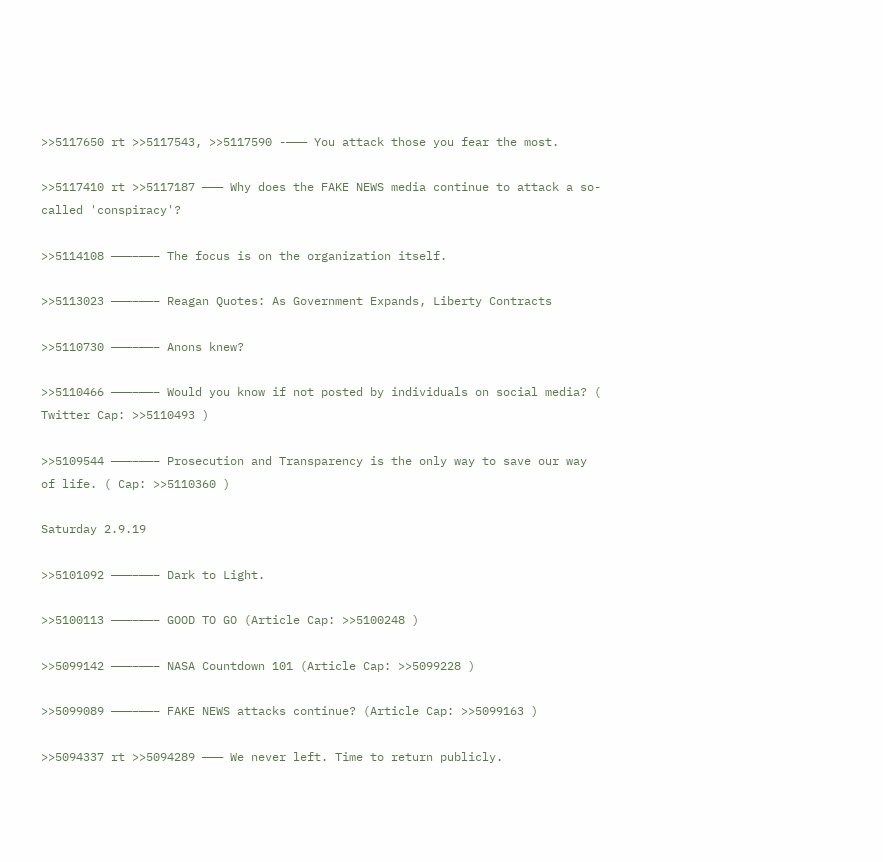>>5117650 rt >>5117543, >>5117590 -——— You attack those you fear the most.

>>5117410 rt >>5117187 ——— Why does the FAKE NEWS media continue to attack a so-called 'conspiracy'?

>>5114108 ———–——– The focus is on the organization itself.

>>5113023 ———–——– Reagan Quotes: As Government Expands, Liberty Contracts

>>5110730 ———–——– Anons knew?

>>5110466 ———–——– Would you know if not posted by individuals on social media? ( Twitter Cap: >>5110493 )

>>5109544 ———–——– Prosecution and Transparency is the only way to save our way of life. ( Cap: >>5110360 )

Saturday 2.9.19

>>5101092 ———–——– Dark to Light.

>>5100113 ———–——– GOOD TO GO (Article Cap: >>5100248 )

>>5099142 ———–——– NASA Countdown 101 (Article Cap: >>5099228 )

>>5099089 ———–——– FAKE NEWS attacks continue? (Article Cap: >>5099163 )

>>5094337 rt >>5094289 ——— We never left. Time to return publicly.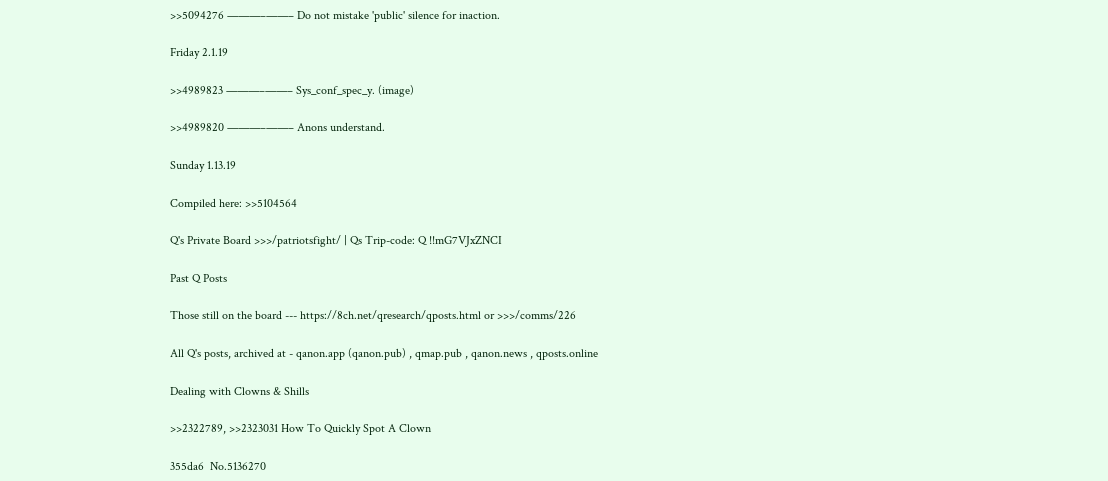>>5094276 ———–——– Do not mistake 'public' silence for inaction.

Friday 2.1.19

>>4989823 ———–——– Sys_conf_spec_y. (image)

>>4989820 ———–——– Anons understand.

Sunday 1.13.19

Compiled here: >>5104564

Q's Private Board >>>/patriotsfight/ | Qs Trip-code: Q !!mG7VJxZNCI

Past Q Posts

Those still on the board --- https://8ch.net/qresearch/qposts.html or >>>/comms/226

All Q's posts, archived at - qanon.app (qanon.pub) , qmap.pub , qanon.news , qposts.online

Dealing with Clowns & Shills

>>2322789, >>2323031 How To Quickly Spot A Clown

355da6  No.5136270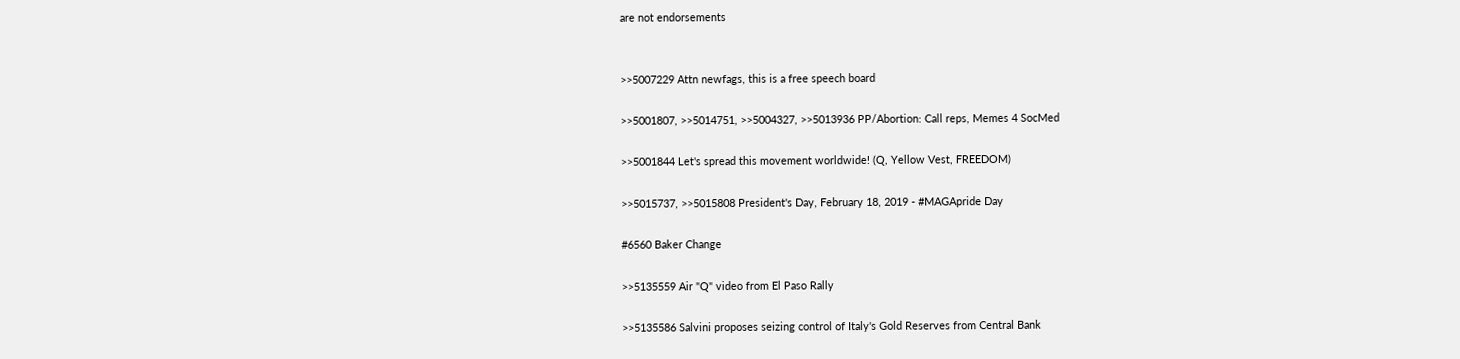are not endorsements


>>5007229 Attn newfags, this is a free speech board

>>5001807, >>5014751, >>5004327, >>5013936 PP/Abortion: Call reps, Memes 4 SocMed

>>5001844 Let's spread this movement worldwide! (Q, Yellow Vest, FREEDOM)

>>5015737, >>5015808 President's Day, February 18, 2019 - #MAGApride Day

#6560 Baker Change

>>5135559 Air "Q" video from El Paso Rally

>>5135586 Salvini proposes seizing control of Italy's Gold Reserves from Central Bank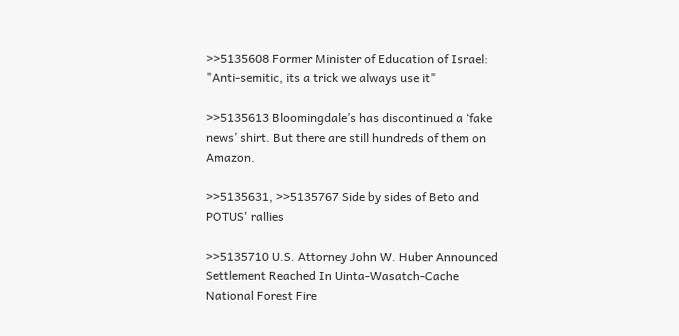>>5135608 Former Minister of Education of Israel: "Anti-semitic, its a trick we always use it"

>>5135613 Bloomingdale’s has discontinued a ‘fake news’ shirt. But there are still hundreds of them on Amazon.

>>5135631, >>5135767 Side by sides of Beto and POTUS' rallies

>>5135710 U.S. Attorney John W. Huber Announced Settlement Reached In Uinta-Wasatch-Cache National Forest Fire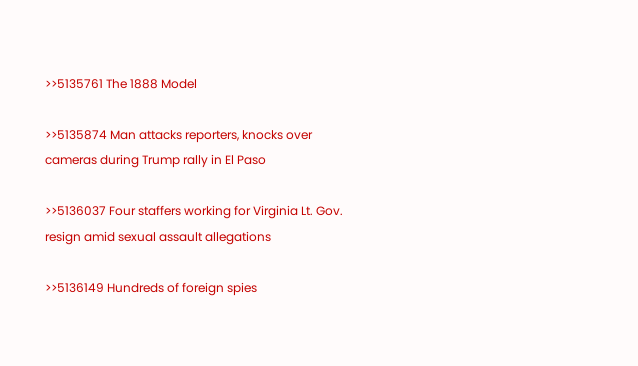>>5135761 The 1888 Model

>>5135874 Man attacks reporters, knocks over cameras during Trump rally in El Paso

>>5136037 Four staffers working for Virginia Lt. Gov. resign amid sexual assault allegations

>>5136149 Hundreds of foreign spies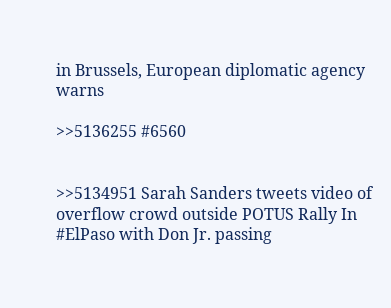in Brussels, European diplomatic agency warns

>>5136255 #6560


>>5134951 Sarah Sanders tweets video of overflow crowd outside POTUS Rally In #ElPaso with Don Jr. passing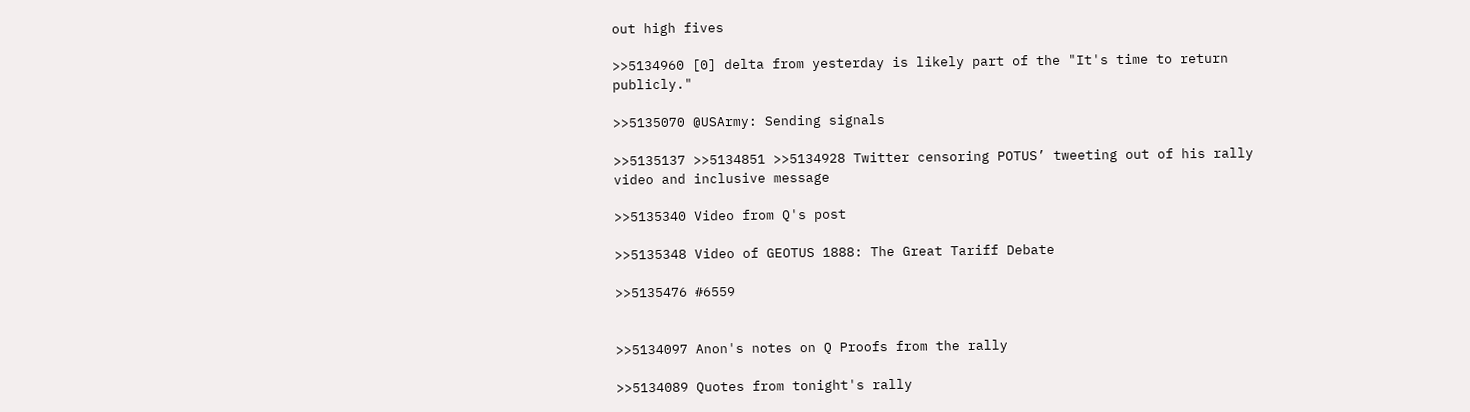out high fives

>>5134960 [0] delta from yesterday is likely part of the "It's time to return publicly."

>>5135070 @USArmy: Sending signals

>>5135137 >>5134851 >>5134928 Twitter censoring POTUS’ tweeting out of his rally video and inclusive message

>>5135340 Video from Q's post

>>5135348 Video of GEOTUS 1888: The Great Tariff Debate

>>5135476 #6559


>>5134097 Anon's notes on Q Proofs from the rally

>>5134089 Quotes from tonight's rally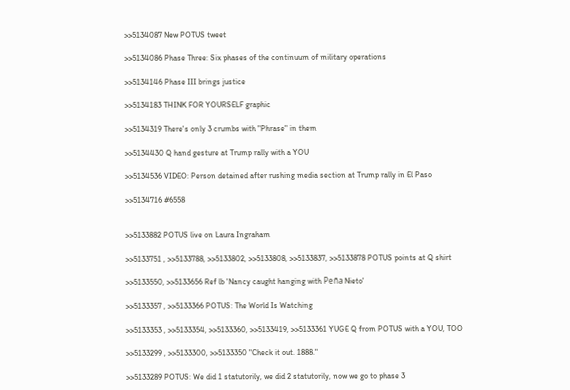>>5134087 New POTUS tweet

>>5134086 Phase Three: Six phases of the continuum of military operations

>>5134146 Phase III brings justice

>>5134183 THINK FOR YOURSELF graphic

>>5134319 There's only 3 crumbs with "Phrase" in them

>>5134430 Q hand gesture at Trump rally with a YOU

>>5134536 VIDEO: Person detained after rushing media section at Trump rally in El Paso

>>5134716 #6558


>>5133882 POTUS live on Laura Ingraham

>>5133751 , >>5133788, >>5133802, >>5133808, >>5133837, >>5133878 POTUS points at Q shirt

>>5133550, >>5133656 Ref lb 'Nancy caught hanging with Peña Nieto'

>>5133357 , >>5133366 POTUS: The World Is Watching

>>5133353 , >>5133354, >>5133360, >>5133419, >>5133361 YUGE Q from POTUS with a YOU, TOO

>>5133299 , >>5133300, >>5133350 "Check it out. 1888."

>>5133289 POTUS: We did 1 statutorily, we did 2 statutorily, now we go to phase 3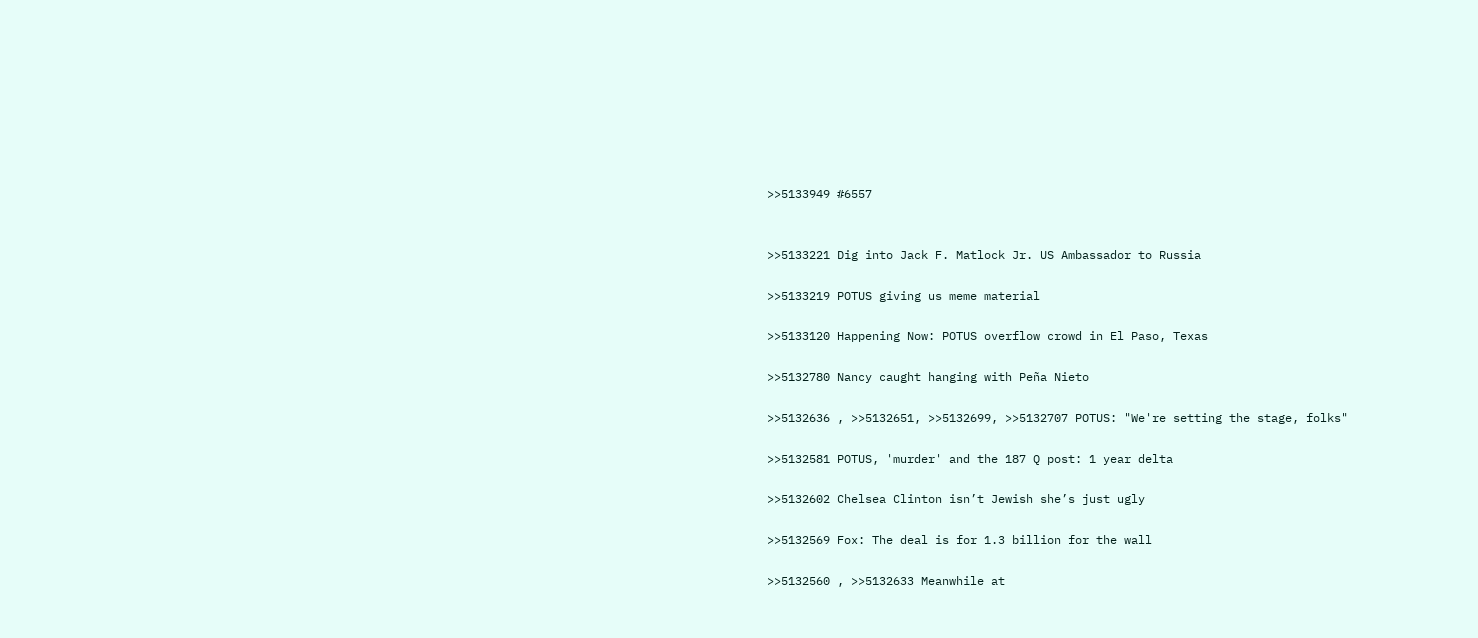>>5133949 #6557


>>5133221 Dig into Jack F. Matlock Jr. US Ambassador to Russia

>>5133219 POTUS giving us meme material

>>5133120 Happening Now: POTUS overflow crowd in El Paso, Texas

>>5132780 Nancy caught hanging with Peña Nieto

>>5132636 , >>5132651, >>5132699, >>5132707 POTUS: "We're setting the stage, folks"

>>5132581 POTUS, 'murder' and the 187 Q post: 1 year delta

>>5132602 Chelsea Clinton isn’t Jewish she’s just ugly

>>5132569 Fox: The deal is for 1.3 billion for the wall

>>5132560 , >>5132633 Meanwhile at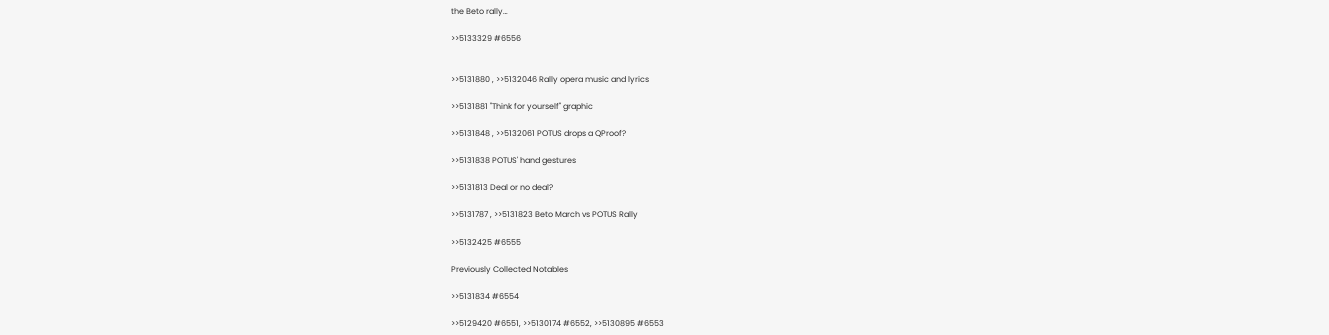the Beto rally…

>>5133329 #6556


>>5131880 , >>5132046 Rally opera music and lyrics

>>5131881 "Think for yourself" graphic

>>5131848 , >>5132061 POTUS drops a QProof?

>>5131838 POTUS' hand gestures

>>5131813 Deal or no deal?

>>5131787 , >>5131823 Beto March vs POTUS Rally

>>5132425 #6555

Previously Collected Notables

>>5131834 #6554

>>5129420 #6551, >>5130174 #6552, >>5130895 #6553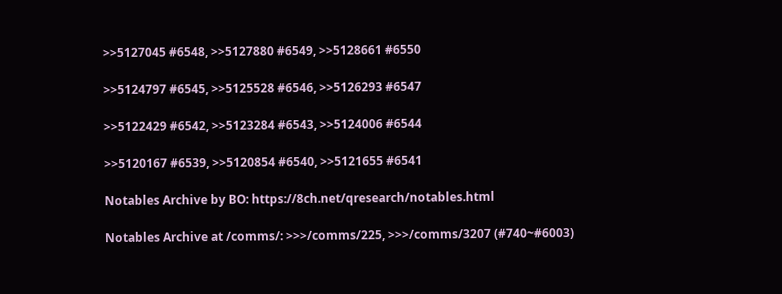>>5127045 #6548, >>5127880 #6549, >>5128661 #6550

>>5124797 #6545, >>5125528 #6546, >>5126293 #6547

>>5122429 #6542, >>5123284 #6543, >>5124006 #6544

>>5120167 #6539, >>5120854 #6540, >>5121655 #6541

Notables Archive by BO: https://8ch.net/qresearch/notables.html

Notables Archive at /comms/: >>>/comms/225, >>>/comms/3207 (#740~#6003)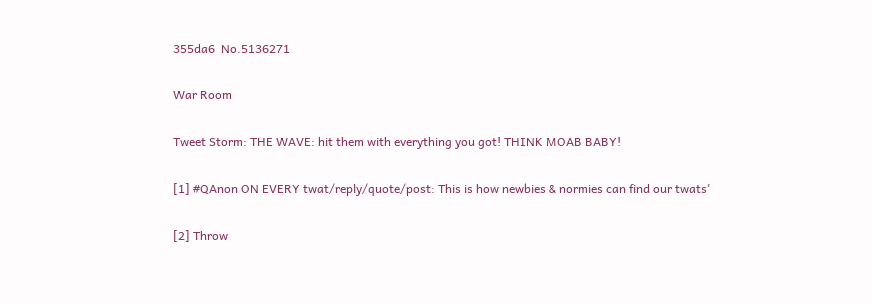355da6  No.5136271

War Room

Tweet Storm: THE WAVE: hit them with everything you got! THINK MOAB BABY!

[1] #QAnon ON EVERY twat/reply/quote/post: This is how newbies & normies can find our twats'

[2] Throw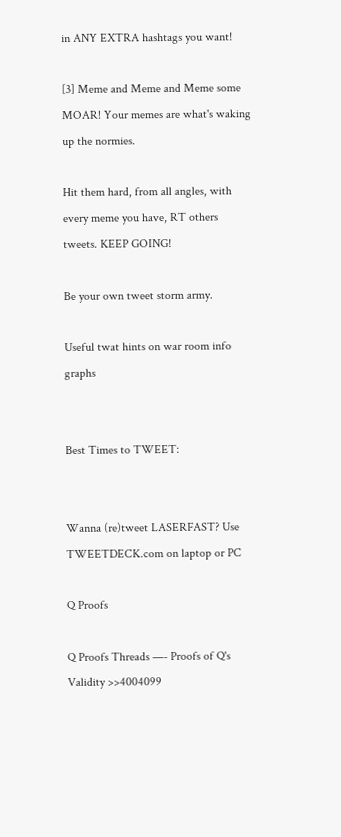in ANY EXTRA hashtags you want!

[3] Meme and Meme and Meme some MOAR! Your memes are what's waking up the normies.

Hit them hard, from all angles, with every meme you have, RT others tweets. KEEP GOING!

Be your own tweet storm army.

Useful twat hints on war room info graphs


Best Times to TWEET:


Wanna (re)tweet LASERFAST? Use TWEETDECK.com on laptop or PC

Q Proofs

Q Proofs Threads —- Proofs of Q's Validity >>4004099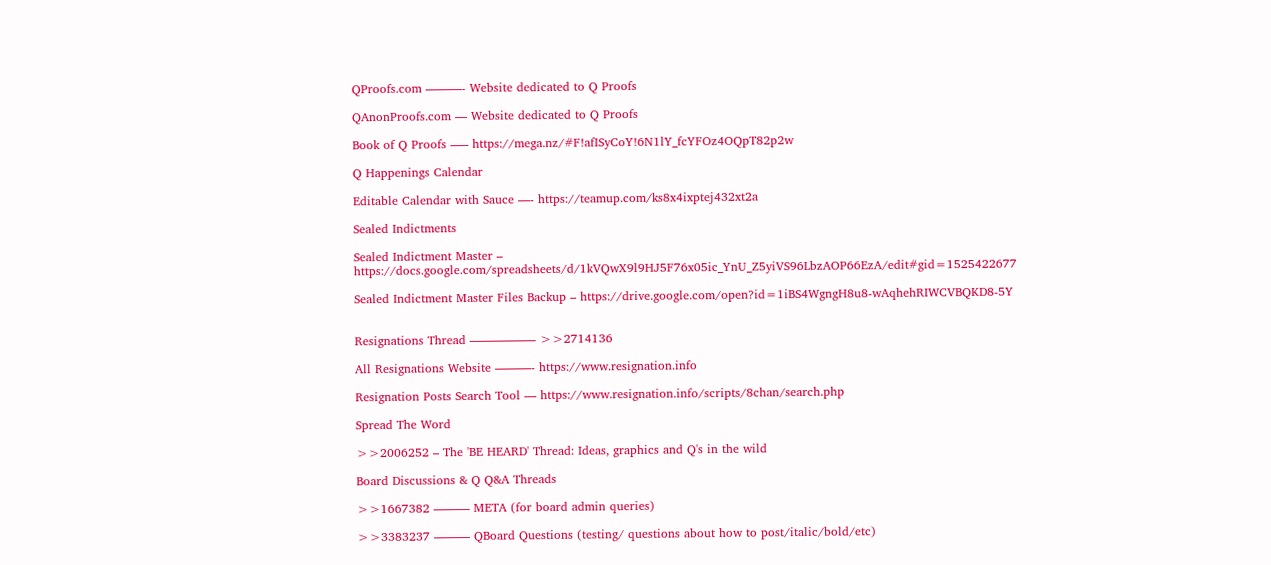QProofs.com ———- Website dedicated to Q Proofs

QAnonProofs.com — Website dedicated to Q Proofs

Book of Q Proofs —– https://mega.nz/#F!afISyCoY!6N1lY_fcYFOz4OQpT82p2w

Q Happenings Calendar

Editable Calendar with Sauce —- https://teamup.com/ks8x4ixptej432xt2a

Sealed Indictments

Sealed Indictment Master – https://docs.google.com/spreadsheets/d/1kVQwX9l9HJ5F76x05ic_YnU_Z5yiVS96LbzAOP66EzA/edit#gid=1525422677

Sealed Indictment Master Files Backup – https://drive.google.com/open?id=1iBS4WgngH8u8-wAqhehRIWCVBQKD8-5Y


Resignations Thread —————– >>2714136

All Resignations Website ———- https://www.resignation.info

Resignation Posts Search Tool — https://www.resignation.info/scripts/8chan/search.php

Spread The Word

>>2006252 – The 'BE HEARD' Thread: Ideas, graphics and Q's in the wild

Board Discussions & Q Q&A Threads

>>1667382 ——— META (for board admin queries)

>>3383237 ——— QBoard Questions (testing/ questions about how to post/italic/bold/etc)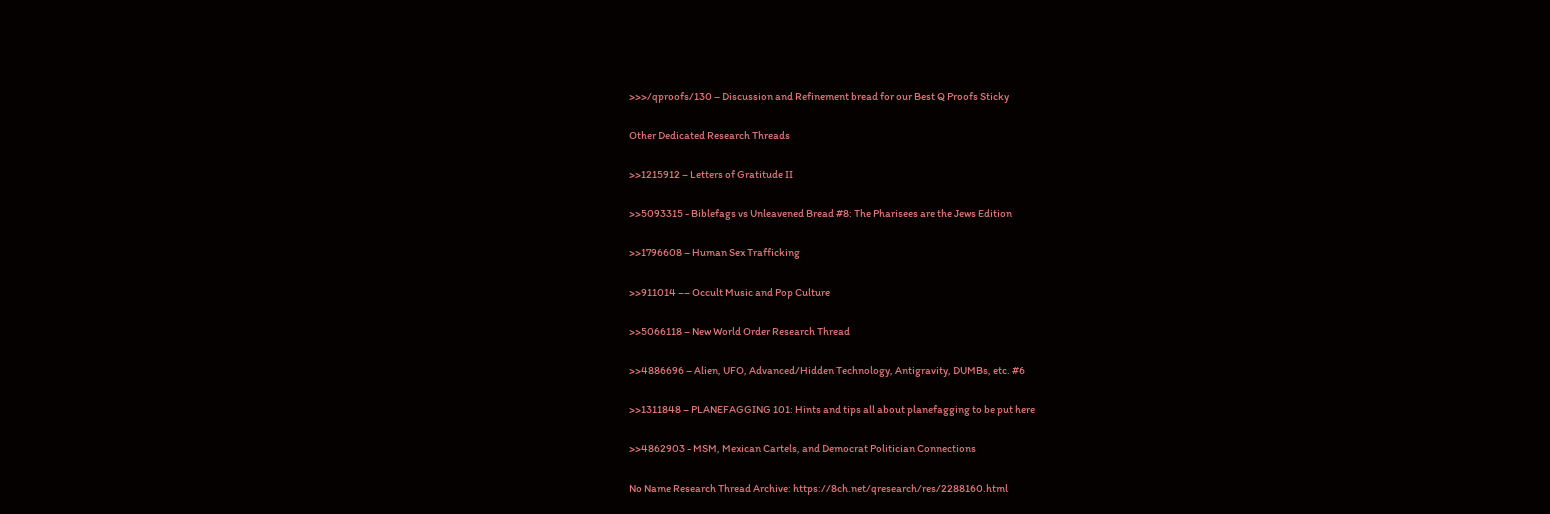>>>/qproofs/130 – Discussion and Refinement bread for our Best Q Proofs Sticky

Other Dedicated Research Threads

>>1215912 – Letters of Gratitude II

>>5093315 - Biblefags vs Unleavened Bread #8: The Pharisees are the Jews Edition

>>1796608 – Human Sex Trafficking

>>911014 –– Occult Music and Pop Culture

>>5066118 – New World Order Research Thread

>>4886696 – Alien, UFO, Advanced/Hidden Technology, Antigravity, DUMBs, etc. #6

>>1311848 – PLANEFAGGING 101: Hints and tips all about planefagging to be put here

>>4862903 - MSM, Mexican Cartels, and Democrat Politician Connections

No Name Research Thread Archive: https://8ch.net/qresearch/res/2288160.html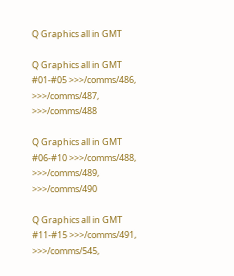Q Graphics all in GMT

Q Graphics all in GMT #01-#05 >>>/comms/486, >>>/comms/487, >>>/comms/488

Q Graphics all in GMT #06-#10 >>>/comms/488, >>>/comms/489, >>>/comms/490

Q Graphics all in GMT #11-#15 >>>/comms/491, >>>/comms/545,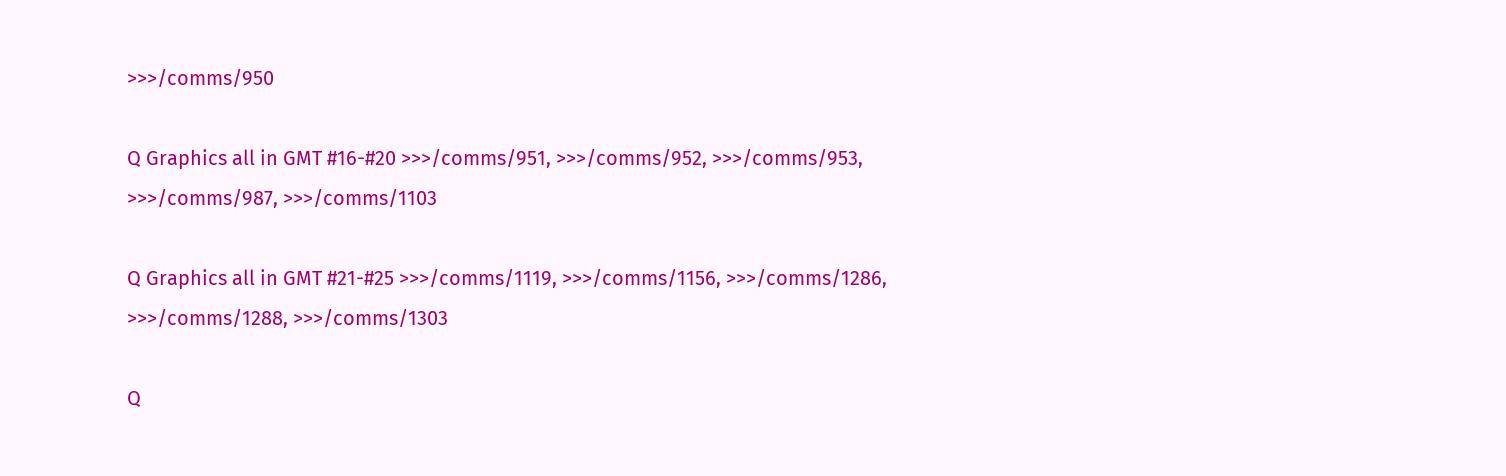>>>/comms/950

Q Graphics all in GMT #16-#20 >>>/comms/951, >>>/comms/952, >>>/comms/953, >>>/comms/987, >>>/comms/1103

Q Graphics all in GMT #21-#25 >>>/comms/1119, >>>/comms/1156, >>>/comms/1286, >>>/comms/1288, >>>/comms/1303

Q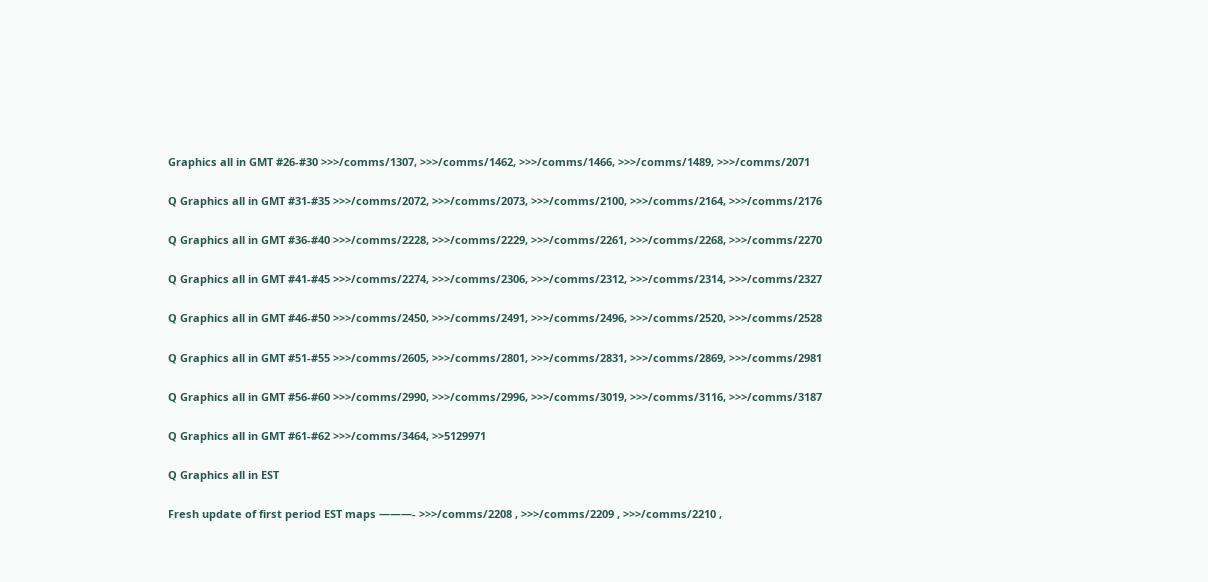Graphics all in GMT #26-#30 >>>/comms/1307, >>>/comms/1462, >>>/comms/1466, >>>/comms/1489, >>>/comms/2071

Q Graphics all in GMT #31-#35 >>>/comms/2072, >>>/comms/2073, >>>/comms/2100, >>>/comms/2164, >>>/comms/2176

Q Graphics all in GMT #36-#40 >>>/comms/2228, >>>/comms/2229, >>>/comms/2261, >>>/comms/2268, >>>/comms/2270

Q Graphics all in GMT #41-#45 >>>/comms/2274, >>>/comms/2306, >>>/comms/2312, >>>/comms/2314, >>>/comms/2327

Q Graphics all in GMT #46-#50 >>>/comms/2450, >>>/comms/2491, >>>/comms/2496, >>>/comms/2520, >>>/comms/2528

Q Graphics all in GMT #51-#55 >>>/comms/2605, >>>/comms/2801, >>>/comms/2831, >>>/comms/2869, >>>/comms/2981

Q Graphics all in GMT #56-#60 >>>/comms/2990, >>>/comms/2996, >>>/comms/3019, >>>/comms/3116, >>>/comms/3187

Q Graphics all in GMT #61-#62 >>>/comms/3464, >>5129971

Q Graphics all in EST

Fresh update of first period EST maps ———- >>>/comms/2208 , >>>/comms/2209 , >>>/comms/2210 ,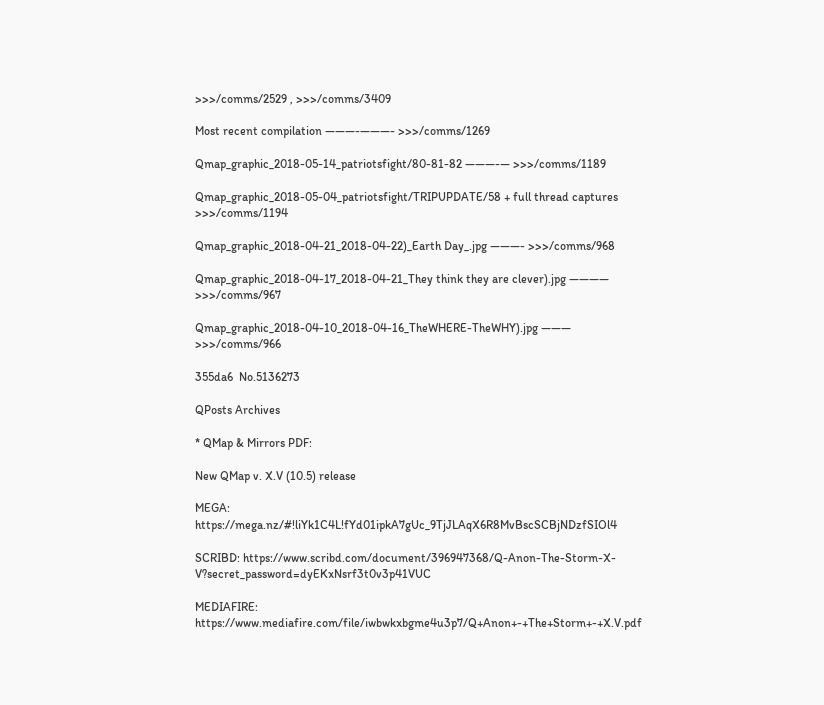>>>/comms/2529 , >>>/comms/3409

Most recent compilation ———-———- >>>/comms/1269

Qmap_graphic_2018-05-14_patriotsfight/80-81-82 ———-— >>>/comms/1189

Qmap_graphic_2018-05-04_patriotsfight/TRIPUPDATE/58 + full thread captures >>>/comms/1194

Qmap_graphic_2018-04-21_2018-04-22)_Earth Day_.jpg ———- >>>/comms/968

Qmap_graphic_2018-04-17_2018-04-21_They think they are clever).jpg ———— >>>/comms/967

Qmap_graphic_2018-04-10_2018-04-16_TheWHERE-TheWHY).jpg ——— >>>/comms/966

355da6  No.5136273

QPosts Archives

* QMap & Mirrors PDF:

New QMap v. X.V (10.5) release

MEGA: https://mega.nz/#!liYk1C4L!fYd01ipkA7gUc_9TjJLAqX6R8MvBscSCBjNDzfSIOl4

SCRIBD: https://www.scribd.com/document/396947368/Q-Anon-The-Storm-X-V?secret_password=dyEKxNsrf3t0v3p41VUC

MEDIAFIRE: https://www.mediafire.com/file/iwbwkxbgme4u3p7/Q+Anon+-+The+Storm+-+X.V.pdf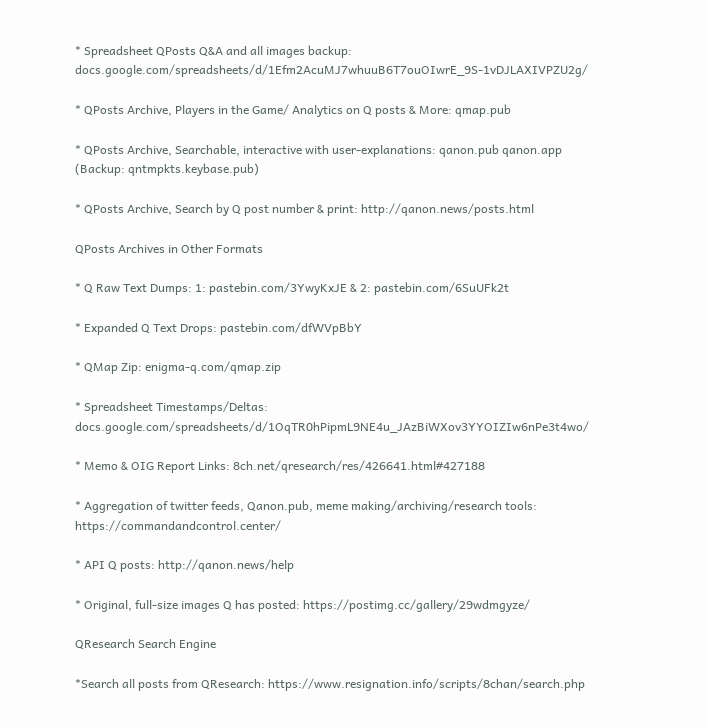* Spreadsheet QPosts Q&A and all images backup: docs.google.com/spreadsheets/d/1Efm2AcuMJ7whuuB6T7ouOIwrE_9S-1vDJLAXIVPZU2g/

* QPosts Archive, Players in the Game/ Analytics on Q posts & More: qmap.pub

* QPosts Archive, Searchable, interactive with user-explanations: qanon.pub qanon.app (Backup: qntmpkts.keybase.pub)

* QPosts Archive, Search by Q post number & print: http://qanon.news/posts.html

QPosts Archives in Other Formats

* Q Raw Text Dumps: 1: pastebin.com/3YwyKxJE & 2: pastebin.com/6SuUFk2t

* Expanded Q Text Drops: pastebin.com/dfWVpBbY

* QMap Zip: enigma-q.com/qmap.zip

* Spreadsheet Timestamps/Deltas: docs.google.com/spreadsheets/d/1OqTR0hPipmL9NE4u_JAzBiWXov3YYOIZIw6nPe3t4wo/

* Memo & OIG Report Links: 8ch.net/qresearch/res/426641.html#427188

* Aggregation of twitter feeds, Qanon.pub, meme making/archiving/research tools: https://commandandcontrol.center/

* API Q posts: http://qanon.news/help

* Original, full-size images Q has posted: https://postimg.cc/gallery/29wdmgyze/

QResearch Search Engine

*Search all posts from QResearch: https://www.resignation.info/scripts/8chan/search.php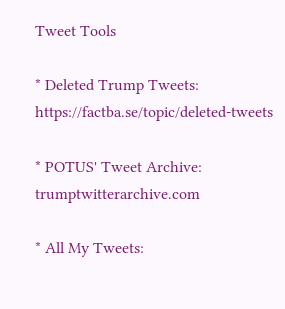Tweet Tools

* Deleted Trump Tweets: https://factba.se/topic/deleted-tweets

* POTUS' Tweet Archive: trumptwitterarchive.com

* All My Tweets: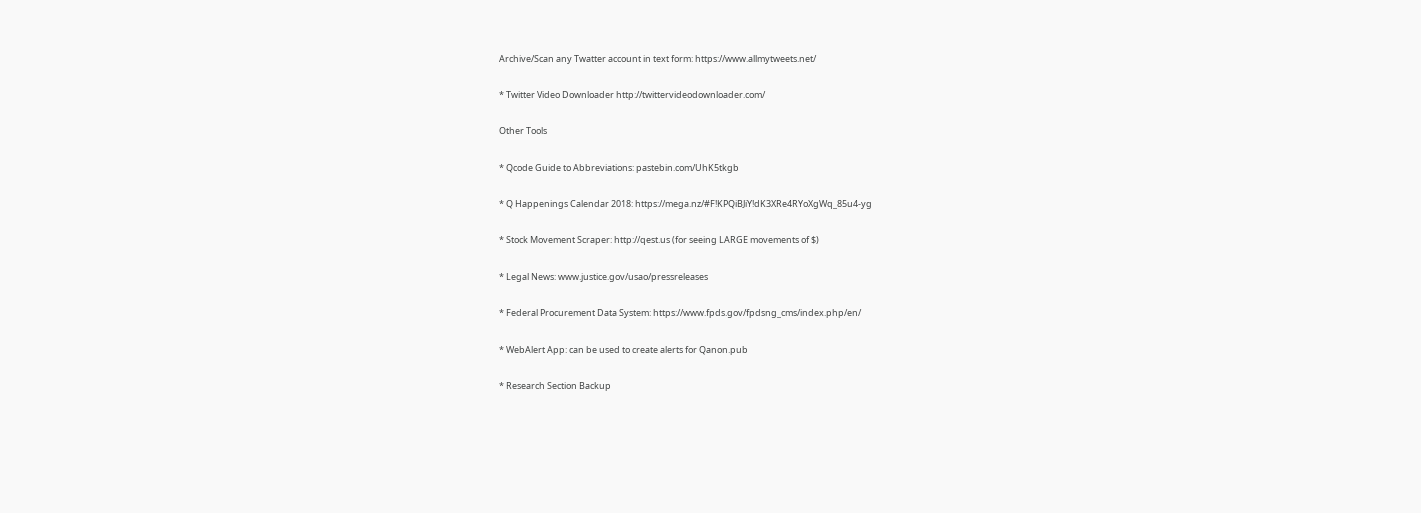Archive/Scan any Twatter account in text form: https://www.allmytweets.net/

* Twitter Video Downloader http://twittervideodownloader.com/

Other Tools

* Qcode Guide to Abbreviations: pastebin.com/UhK5tkgb

* Q Happenings Calendar 2018: https://mega.nz/#F!KPQiBJiY!dK3XRe4RYoXgWq_85u4-yg

* Stock Movement Scraper: http://qest.us (for seeing LARGE movements of $)

* Legal News: www.justice.gov/usao/pressreleases

* Federal Procurement Data System: https://www.fpds.gov/fpdsng_cms/index.php/en/

* WebAlert App: can be used to create alerts for Qanon.pub

* Research Section Backup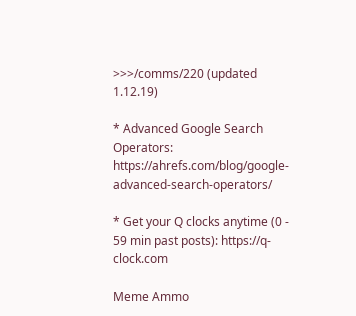>>>/comms/220 (updated 1.12.19)

* Advanced Google Search Operators: https://ahrefs.com/blog/google-advanced-search-operators/

* Get your Q clocks anytime (0 - 59 min past posts): https://q-clock.com

Meme Ammo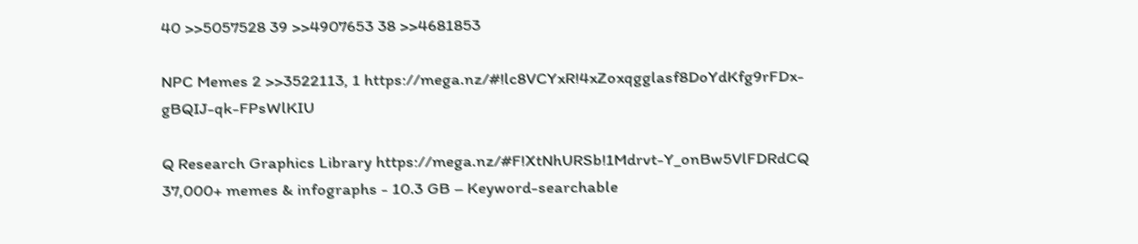40 >>5057528 39 >>4907653 38 >>4681853

NPC Memes 2 >>3522113, 1 https://mega.nz/#!lc8VCYxR!4xZoxqgglasf8DoYdKfg9rFDx-gBQIJ-qk-FPsWlKIU

Q Research Graphics Library https://mega.nz/#F!XtNhURSb!1Mdrvt-Y_onBw5VlFDRdCQ 37,000+ memes & infographs - 10.3 GB – Keyword-searchable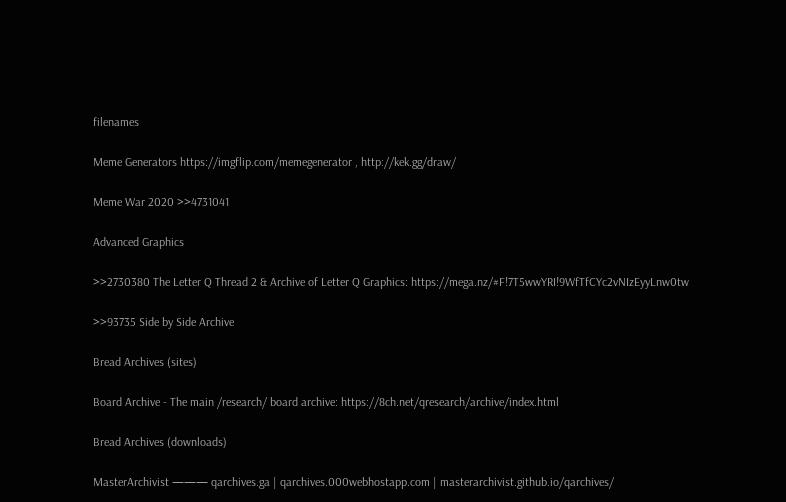filenames

Meme Generators https://imgflip.com/memegenerator , http://kek.gg/draw/

Meme War 2020 >>4731041

Advanced Graphics

>>2730380 The Letter Q Thread 2 & Archive of Letter Q Graphics: https://mega.nz/#F!7T5wwYRI!9WfTfCYc2vNIzEyyLnw0tw

>>93735 Side by Side Archive

Bread Archives (sites)

Board Archive - The main /research/ board archive: https://8ch.net/qresearch/archive/index.html

Bread Archives (downloads)

MasterArchivist ——— qarchives.ga | qarchives.000webhostapp.com | masterarchivist.github.io/qarchives/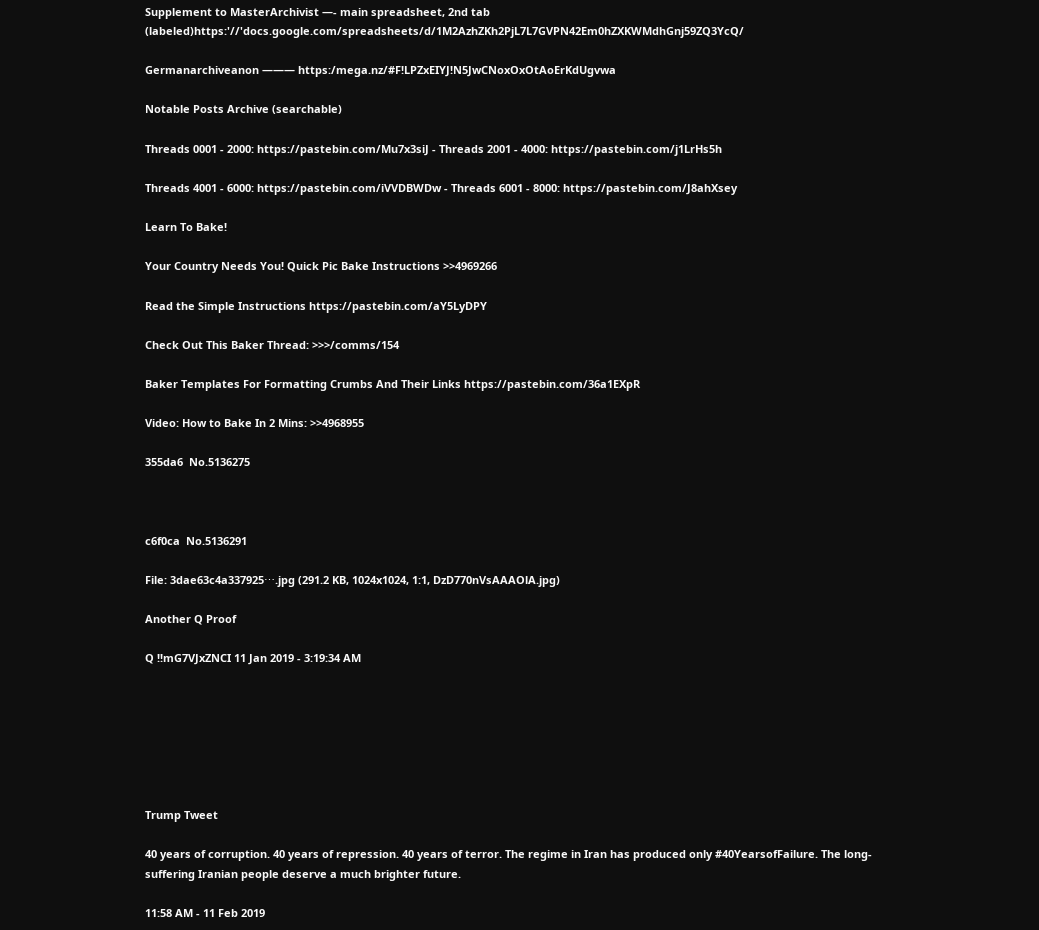Supplement to MasterArchivist —- main spreadsheet, 2nd tab (labeled)https:'//'docs.google.com/spreadsheets/d/1M2AzhZKh2PjL7L7GVPN42Em0hZXKWMdhGnj59ZQ3YcQ/

Germanarchiveanon ——— https:/mega.nz/#F!LPZxEIYJ!N5JwCNoxOxOtAoErKdUgvwa

Notable Posts Archive (searchable)

Threads 0001 - 2000: https://pastebin.com/Mu7x3siJ - Threads 2001 - 4000: https://pastebin.com/j1LrHs5h

Threads 4001 - 6000: https://pastebin.com/iVVDBWDw - Threads 6001 - 8000: https://pastebin.com/J8ahXsey

Learn To Bake!

Your Country Needs You! Quick Pic Bake Instructions >>4969266

Read the Simple Instructions https://pastebin.com/aY5LyDPY

Check Out This Baker Thread: >>>/comms/154

Baker Templates For Formatting Crumbs And Their Links https://pastebin.com/36a1EXpR

Video: How to Bake In 2 Mins: >>4968955

355da6  No.5136275



c6f0ca  No.5136291

File: 3dae63c4a337925⋯.jpg (291.2 KB, 1024x1024, 1:1, DzD770nVsAAAOlA.jpg)

Another Q Proof

Q !!mG7VJxZNCI 11 Jan 2019 - 3:19:34 AM







Trump Tweet

40 years of corruption. 40 years of repression. 40 years of terror. The regime in Iran has produced only #40YearsofFailure. The long-suffering Iranian people deserve a much brighter future.

11:58 AM - 11 Feb 2019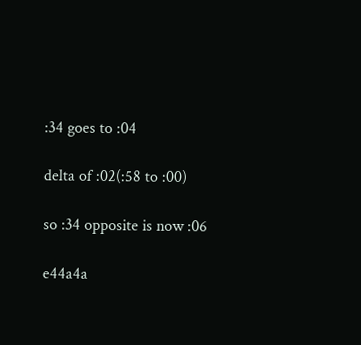:34 goes to :04

delta of :02(:58 to :00)

so :34 opposite is now :06

e44a4a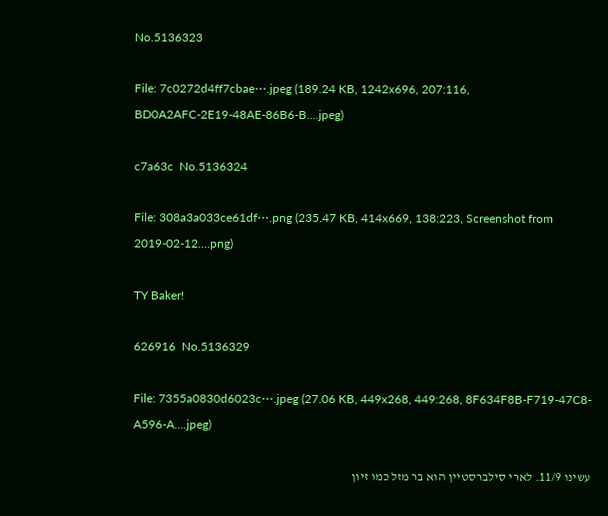No.5136323

File: 7c0272d4ff7cbae⋯.jpeg (189.24 KB, 1242x696, 207:116, BD0A2AFC-2E19-48AE-86B6-B….jpeg)

c7a63c  No.5136324

File: 308a3a033ce61df⋯.png (235.47 KB, 414x669, 138:223, Screenshot from 2019-02-12….png)

TY Baker!

626916  No.5136329

File: 7355a0830d6023c⋯.jpeg (27.06 KB, 449x268, 449:268, 8F634F8B-F719-47C8-A596-A….jpeg)

עשינו 11/9. לארי סילברסטיין הוא בר מזל כמו זיון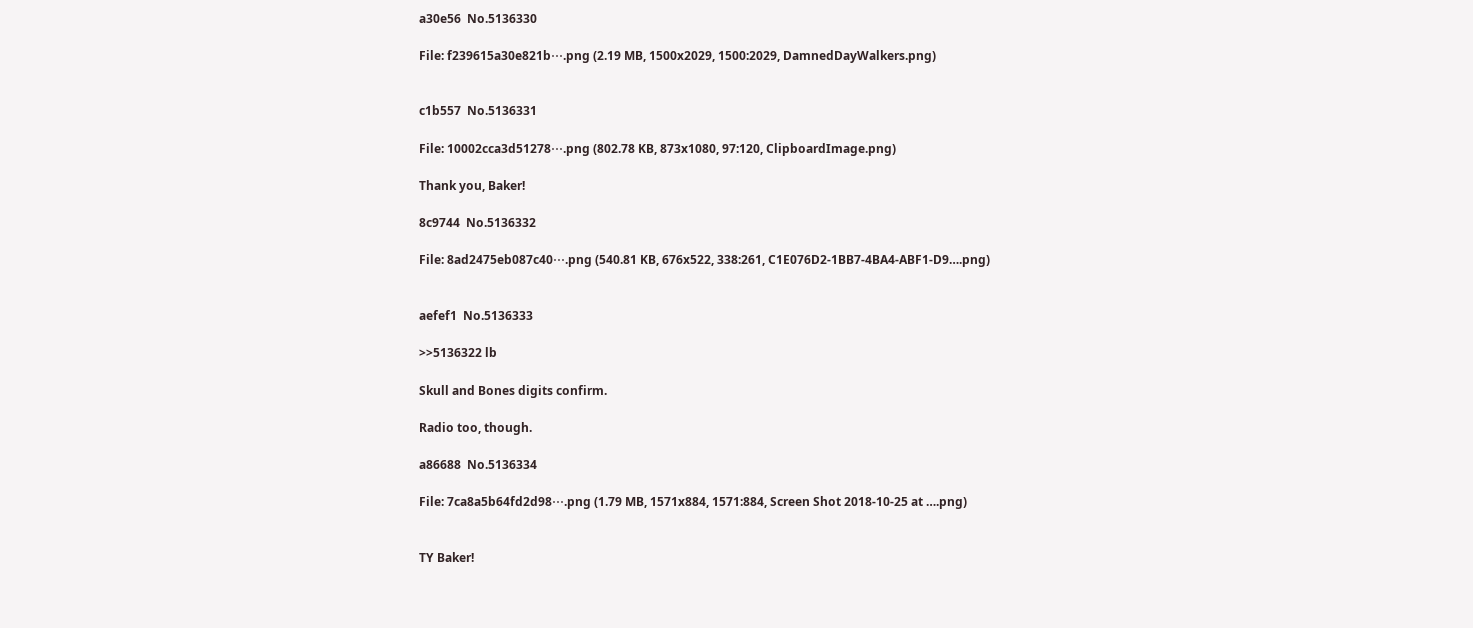a30e56  No.5136330

File: f239615a30e821b⋯.png (2.19 MB, 1500x2029, 1500:2029, DamnedDayWalkers.png)


c1b557  No.5136331

File: 10002cca3d51278⋯.png (802.78 KB, 873x1080, 97:120, ClipboardImage.png)

Thank you, Baker!

8c9744  No.5136332

File: 8ad2475eb087c40⋯.png (540.81 KB, 676x522, 338:261, C1E076D2-1BB7-4BA4-ABF1-D9….png)


aefef1  No.5136333

>>5136322 lb

Skull and Bones digits confirm.

Radio too, though.

a86688  No.5136334

File: 7ca8a5b64fd2d98⋯.png (1.79 MB, 1571x884, 1571:884, Screen Shot 2018-10-25 at ….png)


TY Baker!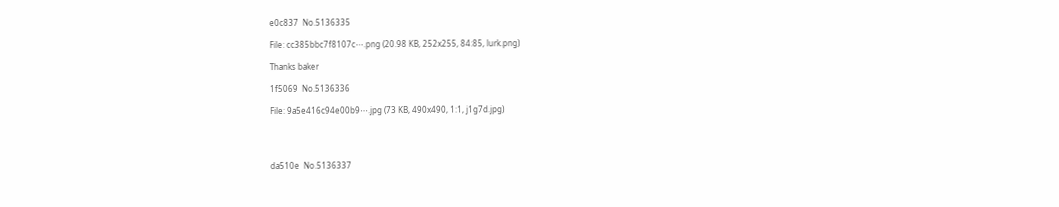e0c837  No.5136335

File: cc385bbc7f8107c⋯.png (20.98 KB, 252x255, 84:85, lurk.png)

Thanks baker

1f5069  No.5136336

File: 9a5e416c94e00b9⋯.jpg (73 KB, 490x490, 1:1, j1g7d.jpg)




da510e  No.5136337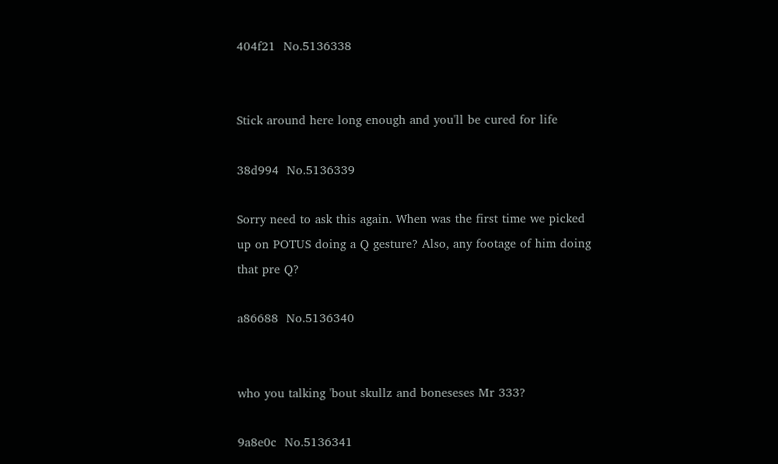404f21  No.5136338


Stick around here long enough and you'll be cured for life

38d994  No.5136339

Sorry need to ask this again. When was the first time we picked up on POTUS doing a Q gesture? Also, any footage of him doing that pre Q?

a86688  No.5136340


who you talking 'bout skullz and boneseses Mr 333?

9a8e0c  No.5136341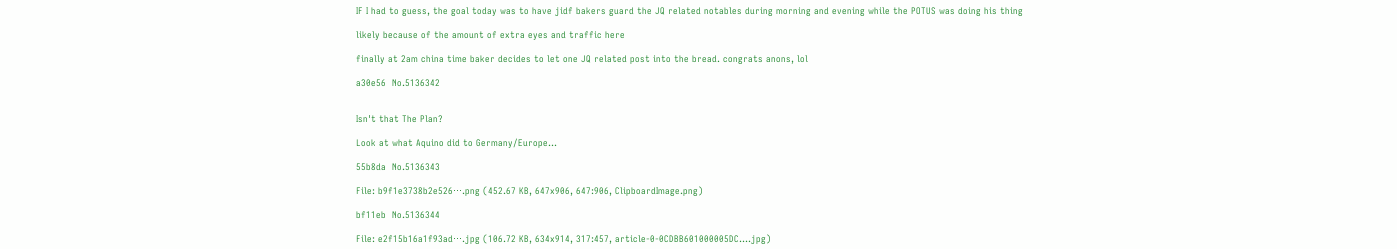IF I had to guess, the goal today was to have jidf bakers guard the JQ related notables during morning and evening while the POTUS was doing his thing

likely because of the amount of extra eyes and traffic here

finally at 2am china time baker decides to let one JQ related post into the bread. congrats anons, lol

a30e56  No.5136342


Isn't that The Plan?

Look at what Aquino did to Germany/Europe…

55b8da  No.5136343

File: b9f1e3738b2e526⋯.png (452.67 KB, 647x906, 647:906, ClipboardImage.png)

bf11eb  No.5136344

File: e2f15b16a1f93ad⋯.jpg (106.72 KB, 634x914, 317:457, article-0-0CDBB601000005DC….jpg)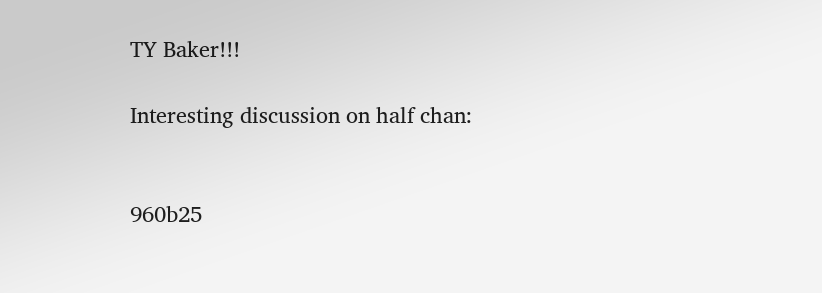TY Baker!!!

Interesting discussion on half chan:


960b25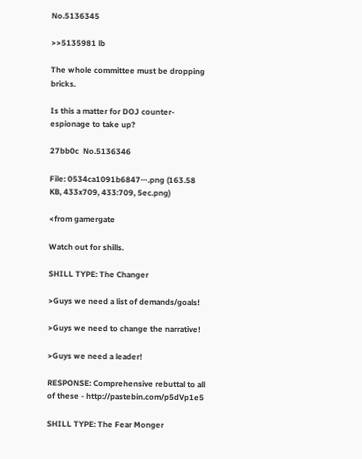No.5136345

>>5135981 lb

The whole committee must be dropping bricks.

Is this a matter for DOJ counter-espionage to take up?

27bb0c  No.5136346

File: 0534ca1091b6847⋯.png (163.58 KB, 433x709, 433:709, 5ec.png)

<from gamergate

Watch out for shills.

SHILL TYPE: The Changer

>Guys we need a list of demands/goals!

>Guys we need to change the narrative!

>Guys we need a leader!

RESPONSE: Comprehensive rebuttal to all of these - http://pastebin.com/p5dVp1e5

SHILL TYPE: The Fear Monger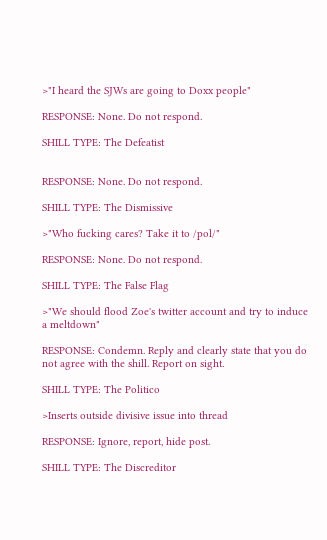>"I heard the SJWs are going to Doxx people"

RESPONSE: None. Do not respond.

SHILL TYPE: The Defeatist


RESPONSE: None. Do not respond.

SHILL TYPE: The Dismissive

>"Who fucking cares? Take it to /pol/"

RESPONSE: None. Do not respond.

SHILL TYPE: The False Flag

>"We should flood Zoe's twitter account and try to induce a meltdown"

RESPONSE: Condemn. Reply and clearly state that you do not agree with the shill. Report on sight.

SHILL TYPE: The Politico

>Inserts outside divisive issue into thread

RESPONSE: Ignore, report, hide post.

SHILL TYPE: The Discreditor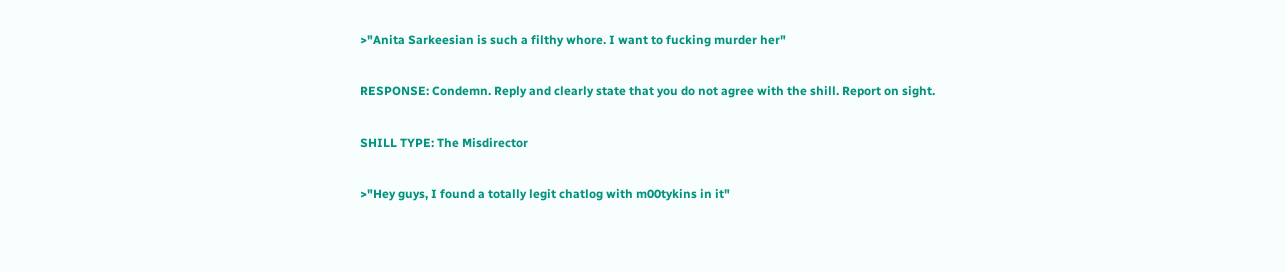>"Anita Sarkeesian is such a filthy whore. I want to fucking murder her"

RESPONSE: Condemn. Reply and clearly state that you do not agree with the shill. Report on sight.

SHILL TYPE: The Misdirector

>"Hey guys, I found a totally legit chatlog with m00tykins in it"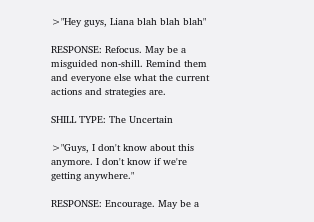>"Hey guys, Liana blah blah blah"

RESPONSE: Refocus. May be a misguided non-shill. Remind them and everyone else what the current actions and strategies are.

SHILL TYPE: The Uncertain

>"Guys, I don't know about this anymore. I don't know if we're getting anywhere."

RESPONSE: Encourage. May be a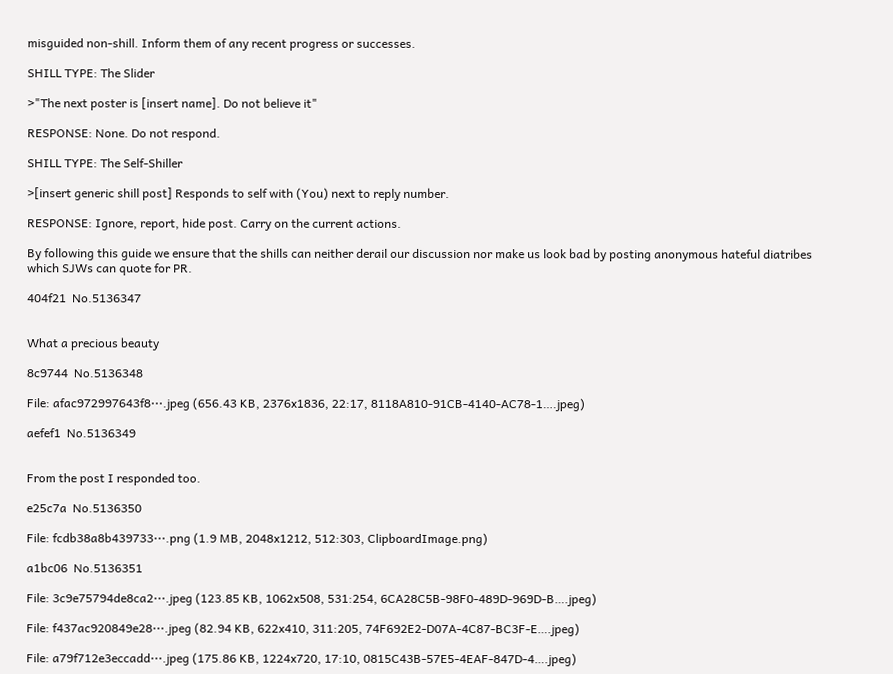misguided non-shill. Inform them of any recent progress or successes.

SHILL TYPE: The Slider

>"The next poster is [insert name]. Do not believe it"

RESPONSE: None. Do not respond.

SHILL TYPE: The Self-Shiller

>[insert generic shill post] Responds to self with (You) next to reply number.

RESPONSE: Ignore, report, hide post. Carry on the current actions.

By following this guide we ensure that the shills can neither derail our discussion nor make us look bad by posting anonymous hateful diatribes which SJWs can quote for PR.

404f21  No.5136347


What a precious beauty

8c9744  No.5136348

File: afac972997643f8⋯.jpeg (656.43 KB, 2376x1836, 22:17, 8118A810-91CB-4140-AC78-1….jpeg)

aefef1  No.5136349


From the post I responded too.

e25c7a  No.5136350

File: fcdb38a8b439733⋯.png (1.9 MB, 2048x1212, 512:303, ClipboardImage.png)

a1bc06  No.5136351

File: 3c9e75794de8ca2⋯.jpeg (123.85 KB, 1062x508, 531:254, 6CA28C5B-98F0-489D-969D-B….jpeg)

File: f437ac920849e28⋯.jpeg (82.94 KB, 622x410, 311:205, 74F692E2-D07A-4C87-BC3F-E….jpeg)

File: a79f712e3eccadd⋯.jpeg (175.86 KB, 1224x720, 17:10, 0815C43B-57E5-4EAF-847D-4….jpeg)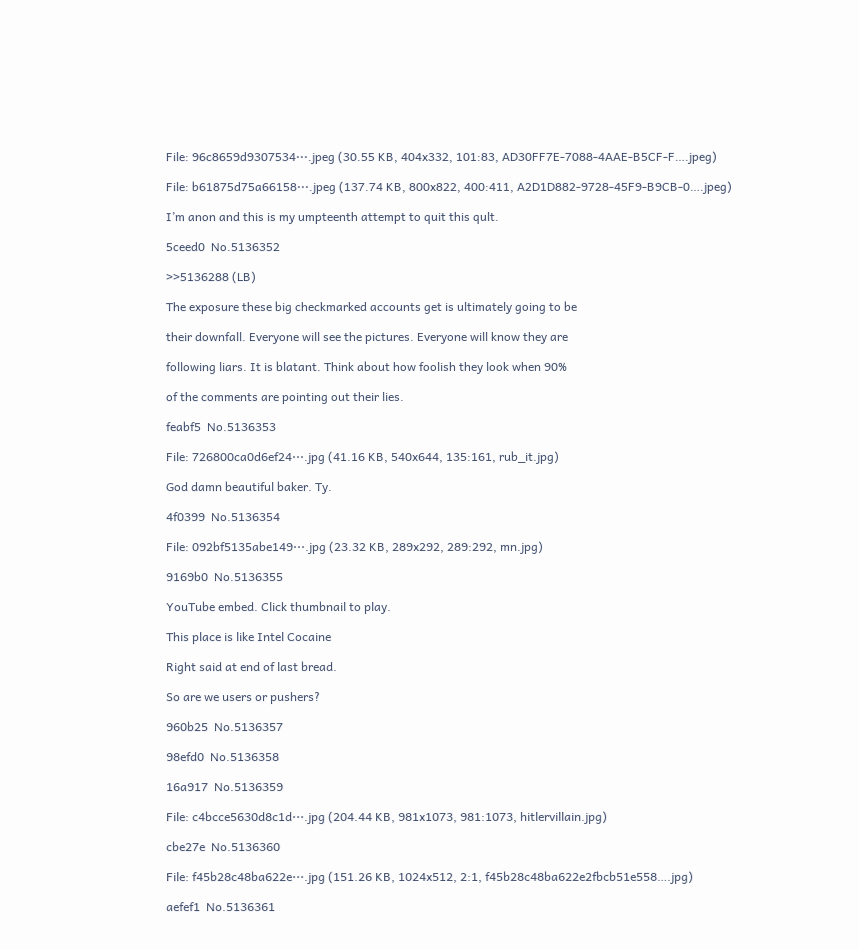File: 96c8659d9307534⋯.jpeg (30.55 KB, 404x332, 101:83, AD30FF7E-7088-4AAE-B5CF-F….jpeg)

File: b61875d75a66158⋯.jpeg (137.74 KB, 800x822, 400:411, A2D1D882-9728-45F9-B9CB-0….jpeg)

I’m anon and this is my umpteenth attempt to quit this qult.

5ceed0  No.5136352

>>5136288 (LB)

The exposure these big checkmarked accounts get is ultimately going to be

their downfall. Everyone will see the pictures. Everyone will know they are

following liars. It is blatant. Think about how foolish they look when 90%

of the comments are pointing out their lies.

feabf5  No.5136353

File: 726800ca0d6ef24⋯.jpg (41.16 KB, 540x644, 135:161, rub_it.jpg)

God damn beautiful baker. Ty.

4f0399  No.5136354

File: 092bf5135abe149⋯.jpg (23.32 KB, 289x292, 289:292, mn.jpg)

9169b0  No.5136355

YouTube embed. Click thumbnail to play.

This place is like Intel Cocaine

Right said at end of last bread.

So are we users or pushers?

960b25  No.5136357

98efd0  No.5136358

16a917  No.5136359

File: c4bcce5630d8c1d⋯.jpg (204.44 KB, 981x1073, 981:1073, hitlervillain.jpg)

cbe27e  No.5136360

File: f45b28c48ba622e⋯.jpg (151.26 KB, 1024x512, 2:1, f45b28c48ba622e2fbcb51e558….jpg)

aefef1  No.5136361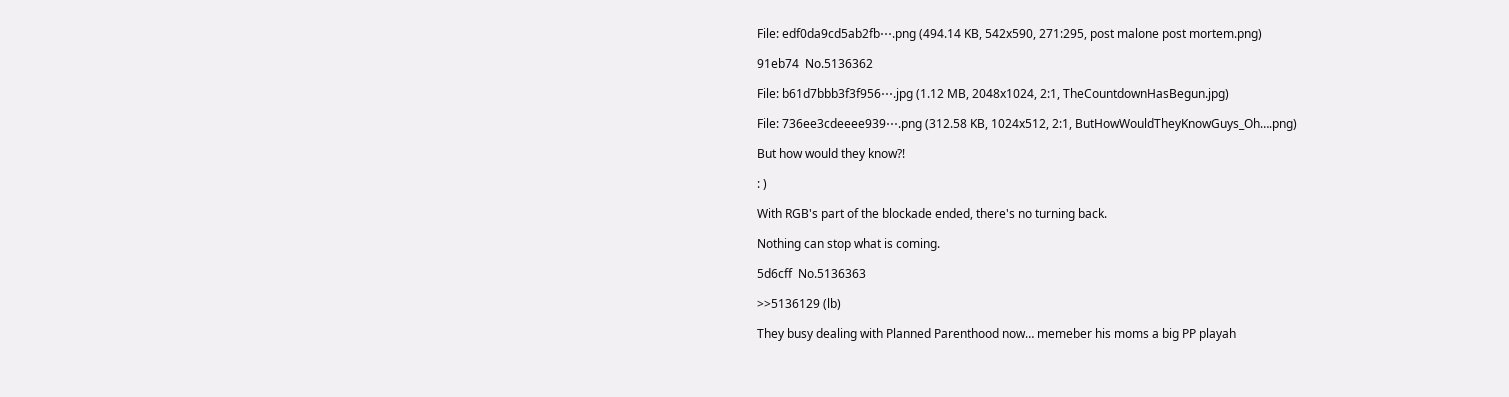File: edf0da9cd5ab2fb⋯.png (494.14 KB, 542x590, 271:295, post malone post mortem.png)

91eb74  No.5136362

File: b61d7bbb3f3f956⋯.jpg (1.12 MB, 2048x1024, 2:1, TheCountdownHasBegun.jpg)

File: 736ee3cdeeee939⋯.png (312.58 KB, 1024x512, 2:1, ButHowWouldTheyKnowGuys_Oh….png)

But how would they know?!

: )

With RGB's part of the blockade ended, there's no turning back.

Nothing can stop what is coming.

5d6cff  No.5136363

>>5136129 (lb)

They busy dealing with Planned Parenthood now… memeber his moms a big PP playah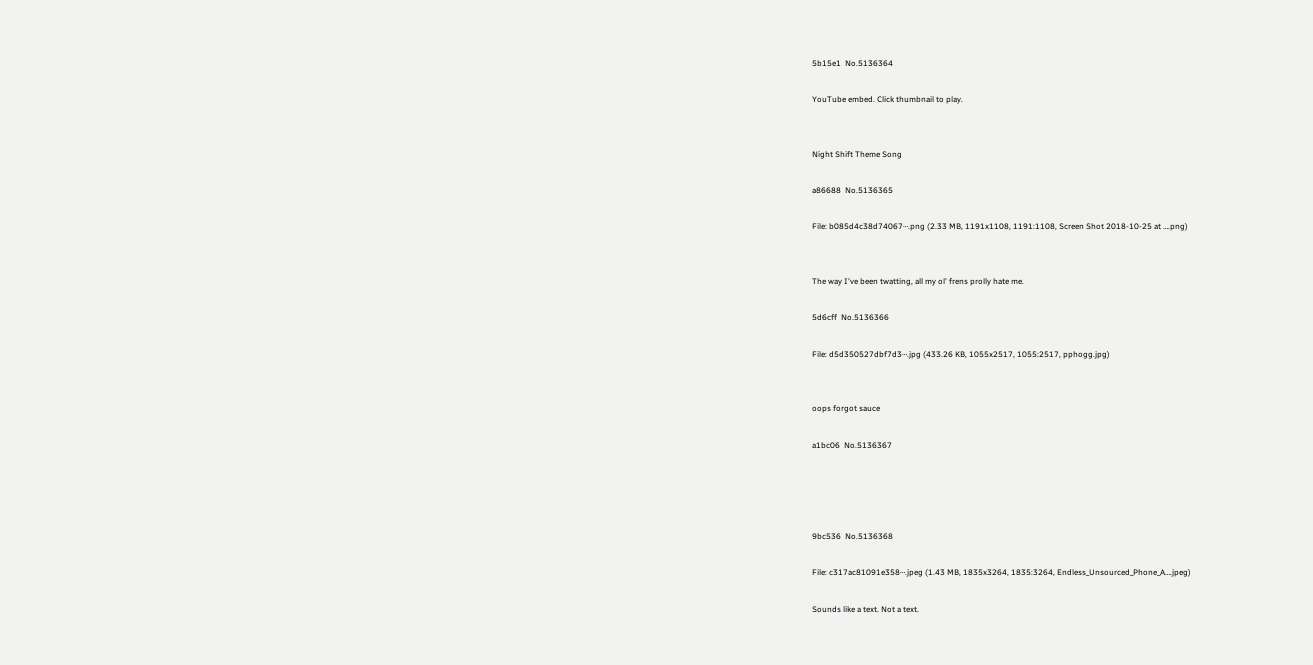5b15e1  No.5136364

YouTube embed. Click thumbnail to play.


Night Shift Theme Song

a86688  No.5136365

File: b085d4c38d74067⋯.png (2.33 MB, 1191x1108, 1191:1108, Screen Shot 2018-10-25 at ….png)


The way I've been twatting, all my ol' frens prolly hate me.

5d6cff  No.5136366

File: d5d350527dbf7d3⋯.jpg (433.26 KB, 1055x2517, 1055:2517, pphogg.jpg)


oops forgot sauce

a1bc06  No.5136367




9bc536  No.5136368

File: c317ac81091e358⋯.jpeg (1.43 MB, 1835x3264, 1835:3264, Endless_Unsourced_Phone_A….jpeg)

Sounds like a text. Not a text.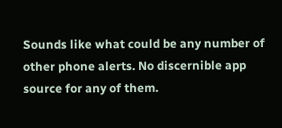Sounds like what could be any number of other phone alerts. No discernible app source for any of them.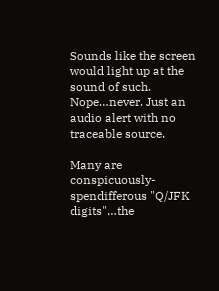Sounds like the screen would light up at the sound of such. Nope…never. Just an audio alert with no traceable source.

Many are conspicuously-spendifferous "Q/JFK digits"…the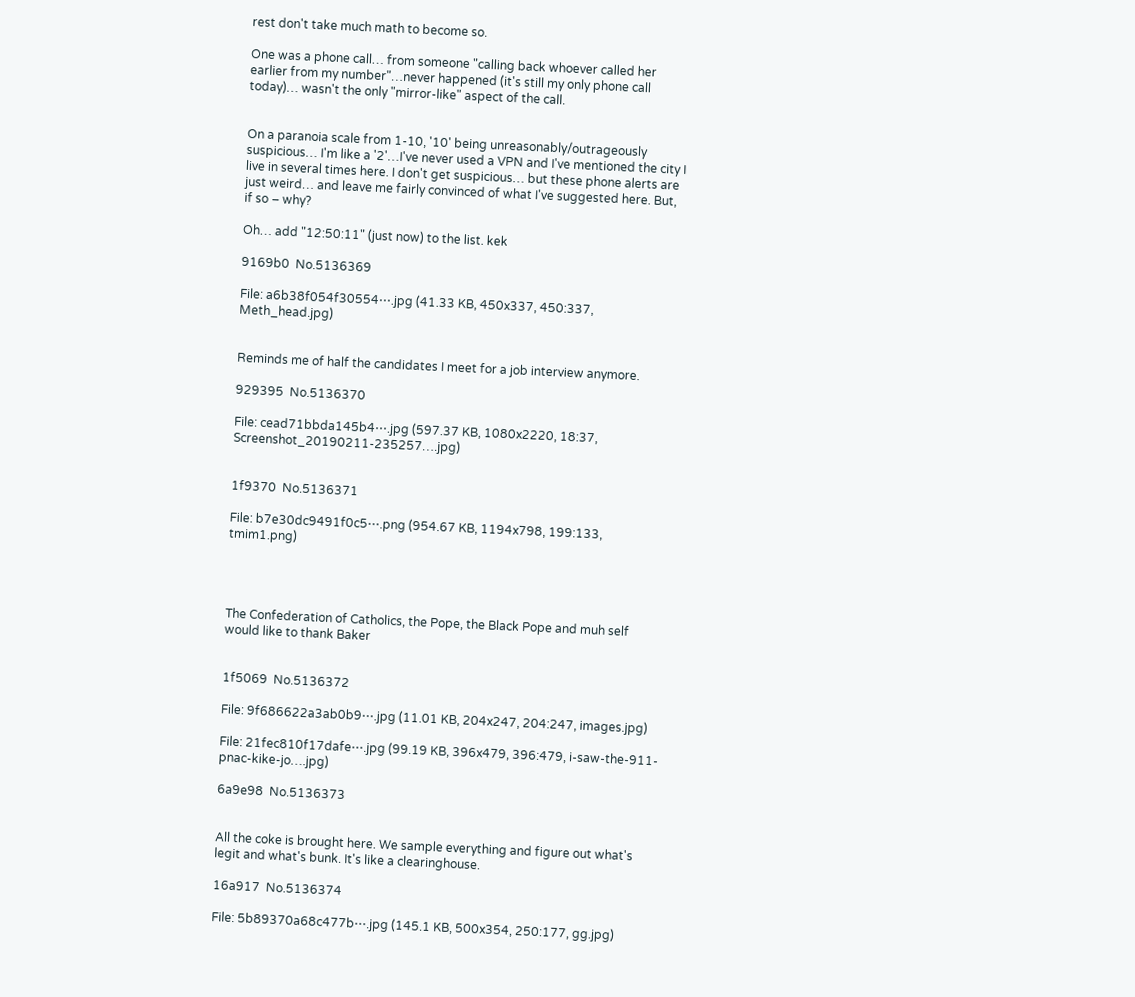rest don't take much math to become so.

One was a phone call… from someone "calling back whoever called her earlier from my number"…never happened (it's still my only phone call today)… wasn't the only "mirror-like" aspect of the call.


On a paranoia scale from 1-10, '10' being unreasonably/outrageously suspicious… I'm like a '2'…I've never used a VPN and I've mentioned the city I live in several times here. I don't get suspicious… but these phone alerts are just weird… and leave me fairly convinced of what I've suggested here. But, if so – why?

Oh… add "12:50:11" (just now) to the list. kek

9169b0  No.5136369

File: a6b38f054f30554⋯.jpg (41.33 KB, 450x337, 450:337, Meth_head.jpg)


Reminds me of half the candidates I meet for a job interview anymore.

929395  No.5136370

File: cead71bbda145b4⋯.jpg (597.37 KB, 1080x2220, 18:37, Screenshot_20190211-235257….jpg)


1f9370  No.5136371

File: b7e30dc9491f0c5⋯.png (954.67 KB, 1194x798, 199:133, tmim1.png)




The Confederation of Catholics, the Pope, the Black Pope and muh self would like to thank Baker


1f5069  No.5136372

File: 9f686622a3ab0b9⋯.jpg (11.01 KB, 204x247, 204:247, images.jpg)

File: 21fec810f17dafe⋯.jpg (99.19 KB, 396x479, 396:479, i-saw-the-911-pnac-kike-jo….jpg)

6a9e98  No.5136373


All the coke is brought here. We sample everything and figure out what's legit and what's bunk. It's like a clearinghouse.

16a917  No.5136374

File: 5b89370a68c477b⋯.jpg (145.1 KB, 500x354, 250:177, gg.jpg)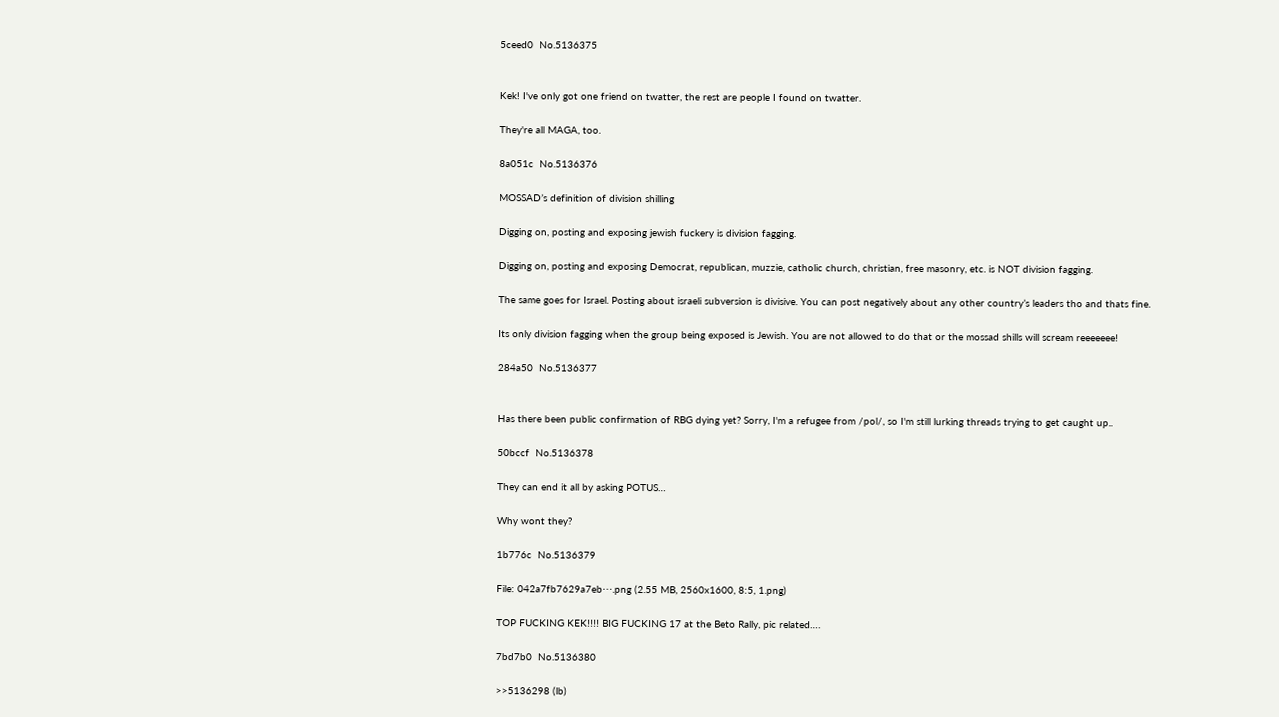5ceed0  No.5136375


Kek! I've only got one friend on twatter, the rest are people I found on twatter.

They're all MAGA, too.

8a051c  No.5136376

MOSSAD’s definition of division shilling

Digging on, posting and exposing jewish fuckery is division fagging.

Digging on, posting and exposing Democrat, republican, muzzie, catholic church, christian, free masonry, etc. is NOT division fagging.

The same goes for Israel. Posting about israeli subversion is divisive. You can post negatively about any other country’s leaders tho and thats fine.

Its only division fagging when the group being exposed is Jewish. You are not allowed to do that or the mossad shills will scream reeeeeee!

284a50  No.5136377


Has there been public confirmation of RBG dying yet? Sorry, I'm a refugee from /pol/, so I'm still lurking threads trying to get caught up..

50bccf  No.5136378

They can end it all by asking POTUS…

Why wont they?

1b776c  No.5136379

File: 042a7fb7629a7eb⋯.png (2.55 MB, 2560x1600, 8:5, 1.png)

TOP FUCKING KEK!!!! BIG FUCKING 17 at the Beto Rally, pic related….

7bd7b0  No.5136380

>>5136298 (lb)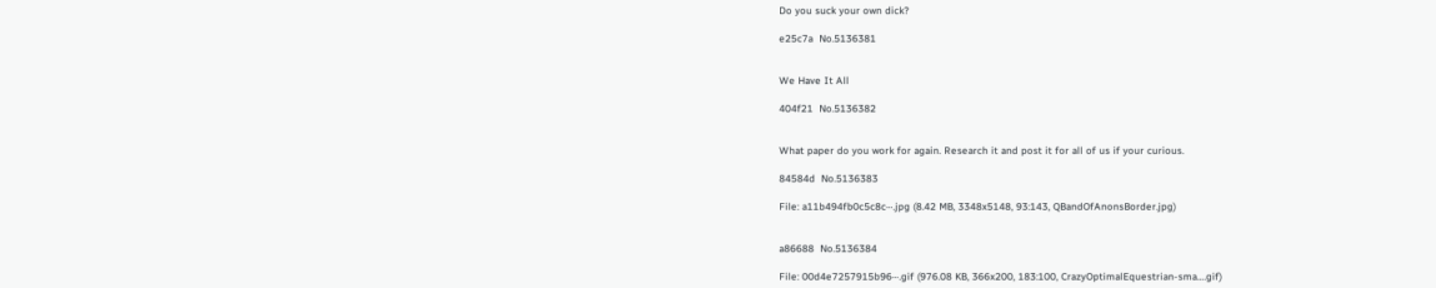Do you suck your own dick?

e25c7a  No.5136381


We Have It All

404f21  No.5136382


What paper do you work for again. Research it and post it for all of us if your curious.

84584d  No.5136383

File: a11b494fb0c5c8c⋯.jpg (8.42 MB, 3348x5148, 93:143, QBandOfAnonsBorder.jpg)


a86688  No.5136384

File: 00d4e7257915b96⋯.gif (976.08 KB, 366x200, 183:100, CrazyOptimalEquestrian-sma….gif)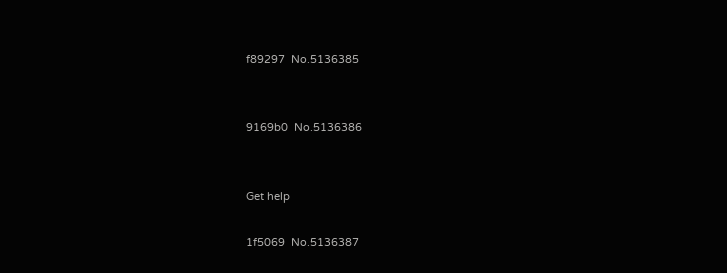f89297  No.5136385


9169b0  No.5136386


Get help

1f5069  No.5136387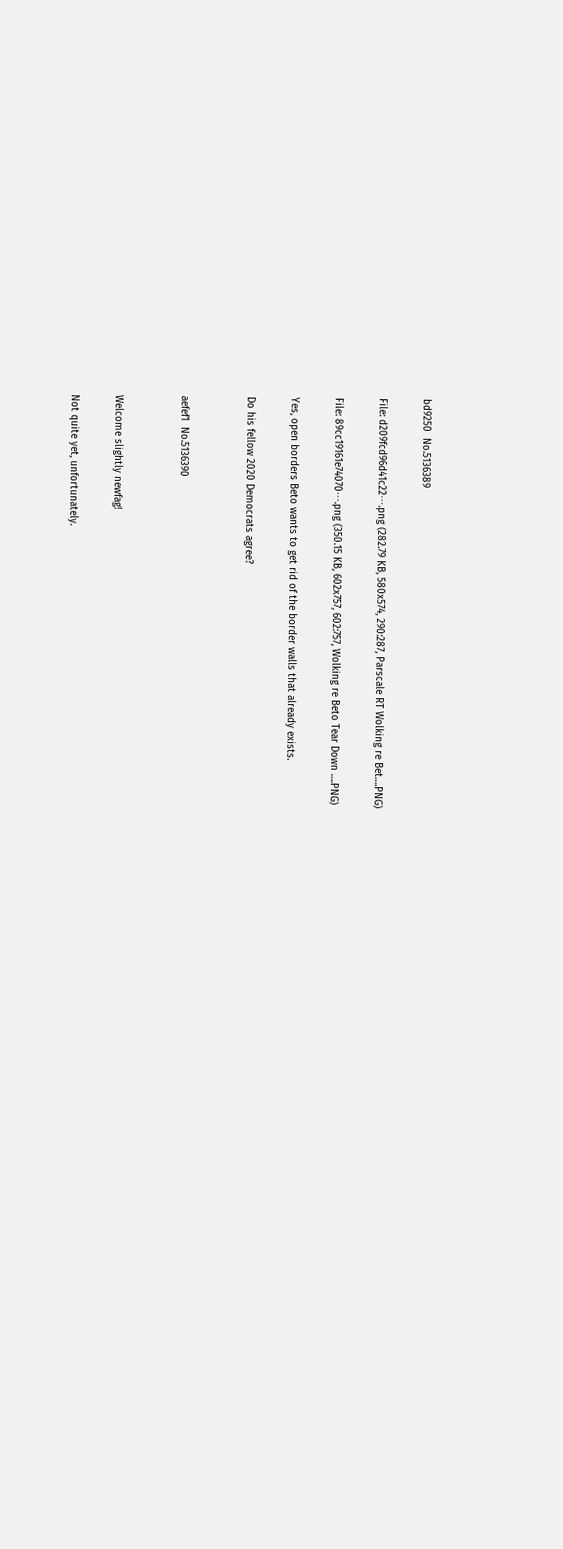bd9250  No.5136389

File: d209fcd96d41c22⋯.png (282.79 KB, 580x574, 290:287, Parscale RT Wolking re Bet….PNG)

File: 89cc19161e74070⋯.png (350.15 KB, 602x757, 602:757, Wolking re Beto Tear Down ….PNG)

Yes, open borders Beto wants to get rid of the border walls that already exists.

Do his fellow 2020 Democrats agree?


aefef1  No.5136390


Welcome slightly newfag!

Not quite yet, unfortunately.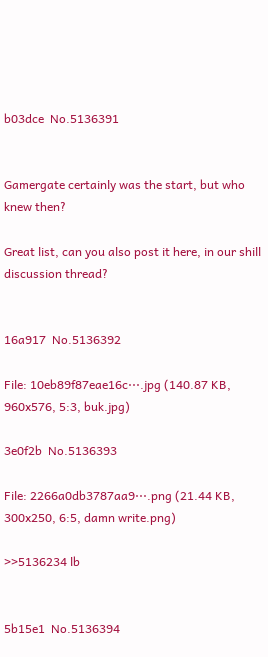b03dce  No.5136391


Gamergate certainly was the start, but who knew then?

Great list, can you also post it here, in our shill discussion thread?


16a917  No.5136392

File: 10eb89f87eae16c⋯.jpg (140.87 KB, 960x576, 5:3, buk.jpg)

3e0f2b  No.5136393

File: 2266a0db3787aa9⋯.png (21.44 KB, 300x250, 6:5, damn write.png)

>>5136234 lb


5b15e1  No.5136394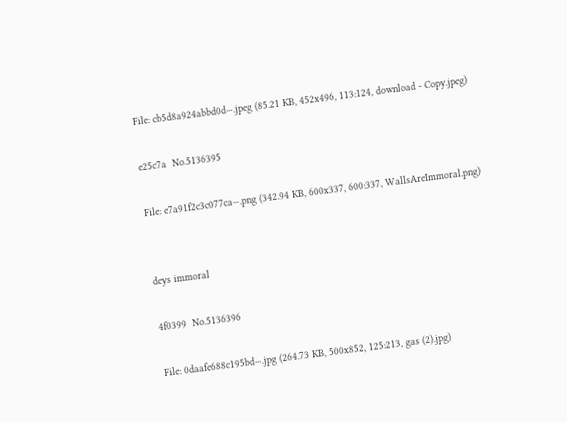File: cb5d8a924abbd0d⋯.jpeg (85.21 KB, 452x496, 113:124, download - Copy.jpeg)

e25c7a  No.5136395

File: e7a91f2c3c077ca⋯.png (342.94 KB, 600x337, 600:337, WallsAreImmoral.png)


deys immoral

4f0399  No.5136396

File: 0daafe688c195bd⋯.jpg (264.73 KB, 500x852, 125:213, gas (2).jpg)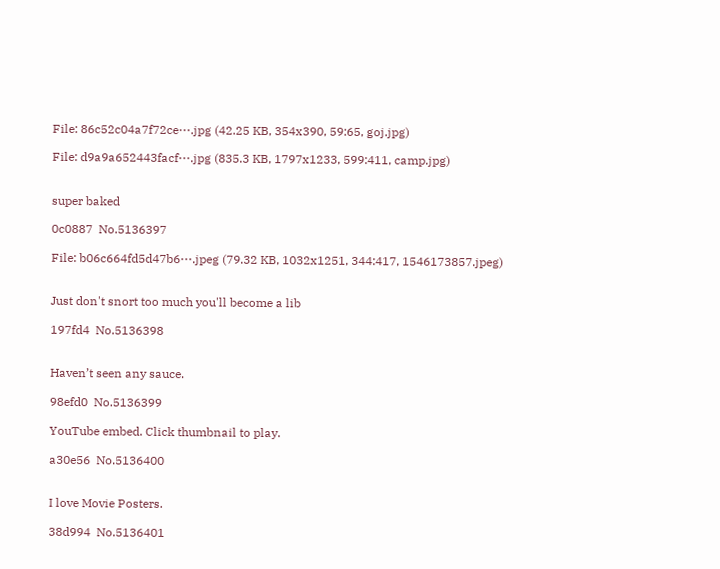File: 86c52c04a7f72ce⋯.jpg (42.25 KB, 354x390, 59:65, goj.jpg)

File: d9a9a652443facf⋯.jpg (835.3 KB, 1797x1233, 599:411, camp.jpg)


super baked

0c0887  No.5136397

File: b06c664fd5d47b6⋯.jpeg (79.32 KB, 1032x1251, 344:417, 1546173857.jpeg)


Just don't snort too much you'll become a lib

197fd4  No.5136398


Haven’t seen any sauce.

98efd0  No.5136399

YouTube embed. Click thumbnail to play.

a30e56  No.5136400


I love Movie Posters.

38d994  No.5136401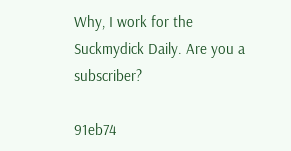Why, I work for the Suckmydick Daily. Are you a subscriber?

91eb74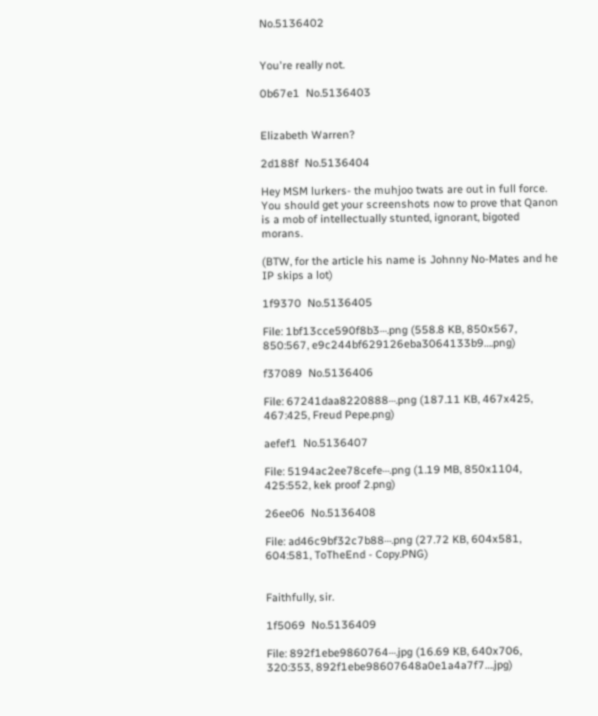No.5136402


You're really not.

0b67e1  No.5136403


Elizabeth Warren?

2d188f  No.5136404

Hey MSM lurkers- the muhjoo twats are out in full force. You should get your screenshots now to prove that Qanon is a mob of intellectually stunted, ignorant, bigoted morans.

(BTW, for the article his name is Johnny No-Mates and he IP skips a lot)

1f9370  No.5136405

File: 1bf13cce590f8b3⋯.png (558.8 KB, 850x567, 850:567, e9c244bf629126eba3064133b9….png)

f37089  No.5136406

File: 67241daa8220888⋯.png (187.11 KB, 467x425, 467:425, Freud Pepe.png)

aefef1  No.5136407

File: 5194ac2ee78cefe⋯.png (1.19 MB, 850x1104, 425:552, kek proof 2.png)

26ee06  No.5136408

File: ad46c9bf32c7b88⋯.png (27.72 KB, 604x581, 604:581, ToTheEnd - Copy.PNG)


Faithfully, sir.

1f5069  No.5136409

File: 892f1ebe9860764⋯.jpg (16.69 KB, 640x706, 320:353, 892f1ebe98607648a0e1a4a7f7….jpg)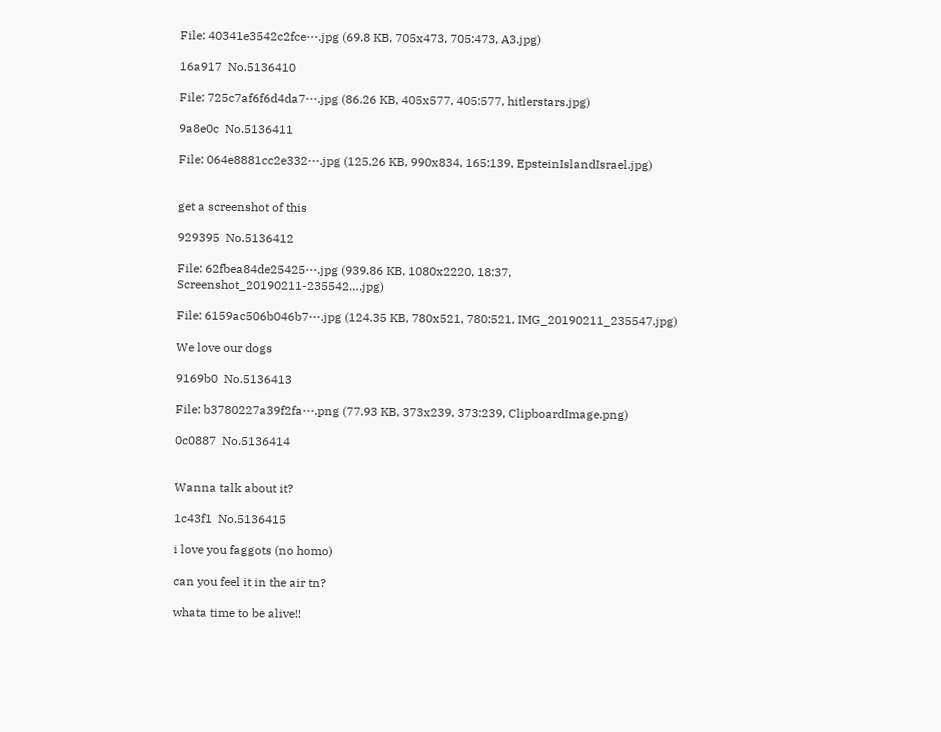File: 40341e3542c2fce⋯.jpg (69.8 KB, 705x473, 705:473, A3.jpg)

16a917  No.5136410

File: 725c7af6f6d4da7⋯.jpg (86.26 KB, 405x577, 405:577, hitlerstars.jpg)

9a8e0c  No.5136411

File: 064e8881cc2e332⋯.jpg (125.26 KB, 990x834, 165:139, EpsteinIslandIsrael.jpg)


get a screenshot of this

929395  No.5136412

File: 62fbea84de25425⋯.jpg (939.86 KB, 1080x2220, 18:37, Screenshot_20190211-235542….jpg)

File: 6159ac506b046b7⋯.jpg (124.35 KB, 780x521, 780:521, IMG_20190211_235547.jpg)

We love our dogs

9169b0  No.5136413

File: b3780227a39f2fa⋯.png (77.93 KB, 373x239, 373:239, ClipboardImage.png)

0c0887  No.5136414


Wanna talk about it?

1c43f1  No.5136415

i love you faggots (no homo)

can you feel it in the air tn?

whata time to be alive!!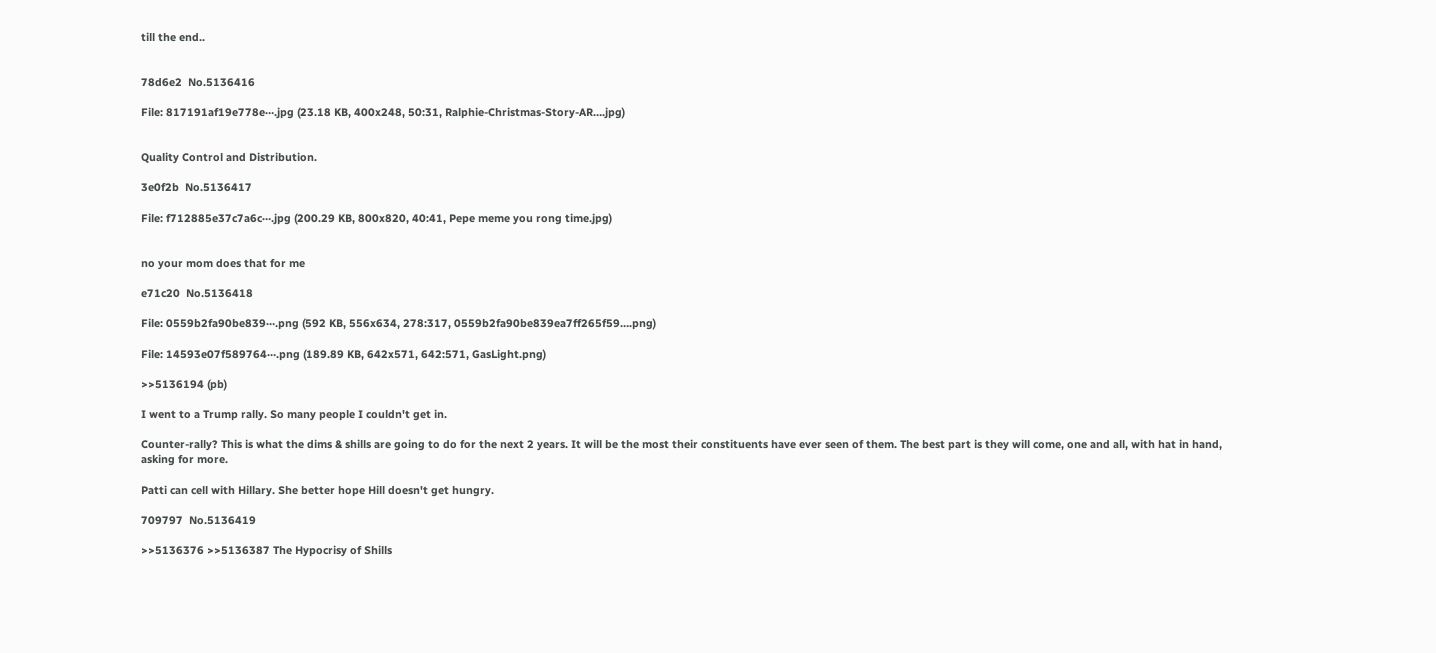till the end..


78d6e2  No.5136416

File: 817191af19e778e⋯.jpg (23.18 KB, 400x248, 50:31, Ralphie-Christmas-Story-AR….jpg)


Quality Control and Distribution.

3e0f2b  No.5136417

File: f712885e37c7a6c⋯.jpg (200.29 KB, 800x820, 40:41, Pepe meme you rong time.jpg)


no your mom does that for me

e71c20  No.5136418

File: 0559b2fa90be839⋯.png (592 KB, 556x634, 278:317, 0559b2fa90be839ea7ff265f59….png)

File: 14593e07f589764⋯.png (189.89 KB, 642x571, 642:571, GasLight.png)

>>5136194 (pb)

I went to a Trump rally. So many people I couldn't get in.

Counter-rally? This is what the dims & shills are going to do for the next 2 years. It will be the most their constituents have ever seen of them. The best part is they will come, one and all, with hat in hand, asking for more.

Patti can cell with Hillary. She better hope Hill doesn't get hungry.

709797  No.5136419

>>5136376 >>5136387 The Hypocrisy of Shills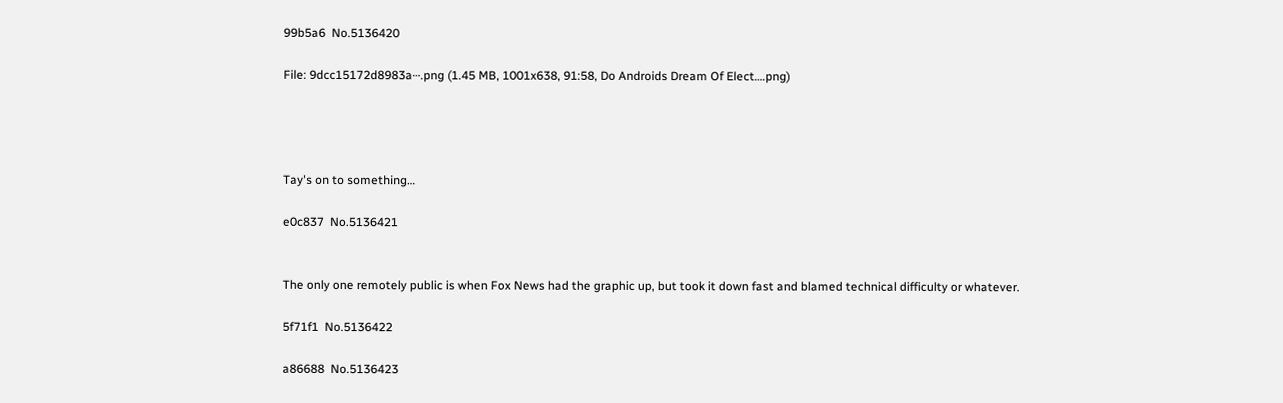99b5a6  No.5136420

File: 9dcc15172d8983a⋯.png (1.45 MB, 1001x638, 91:58, Do Androids Dream Of Elect….png)




Tay's on to something…

e0c837  No.5136421


The only one remotely public is when Fox News had the graphic up, but took it down fast and blamed technical difficulty or whatever.

5f71f1  No.5136422

a86688  No.5136423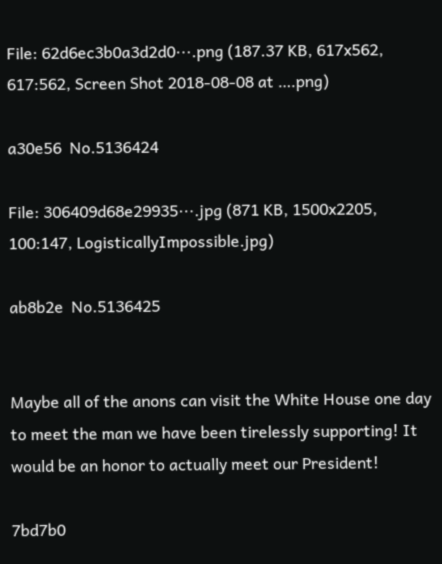File: 62d6ec3b0a3d2d0⋯.png (187.37 KB, 617x562, 617:562, Screen Shot 2018-08-08 at ….png)

a30e56  No.5136424

File: 306409d68e29935⋯.jpg (871 KB, 1500x2205, 100:147, LogisticallyImpossible.jpg)

ab8b2e  No.5136425


Maybe all of the anons can visit the White House one day to meet the man we have been tirelessly supporting! It would be an honor to actually meet our President!

7bd7b0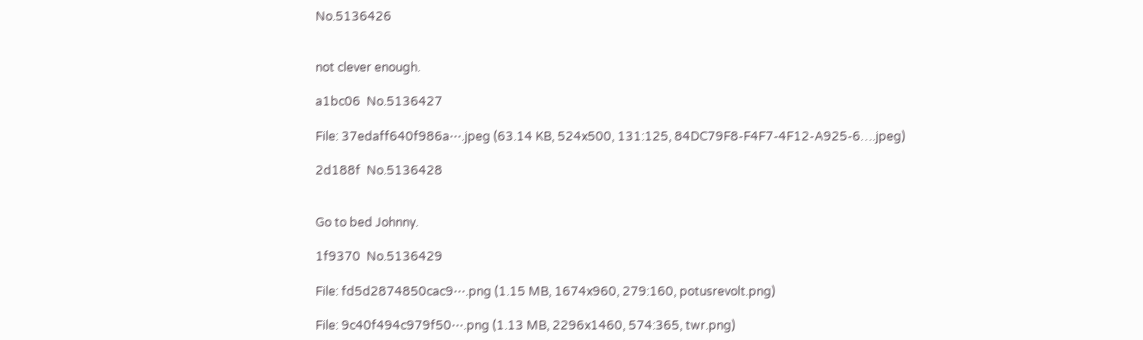No.5136426


not clever enough.

a1bc06  No.5136427

File: 37edaff640f986a⋯.jpeg (63.14 KB, 524x500, 131:125, 84DC79F8-F4F7-4F12-A925-6….jpeg)

2d188f  No.5136428


Go to bed Johnny.

1f9370  No.5136429

File: fd5d2874850cac9⋯.png (1.15 MB, 1674x960, 279:160, potusrevolt.png)

File: 9c40f494c979f50⋯.png (1.13 MB, 2296x1460, 574:365, twr.png)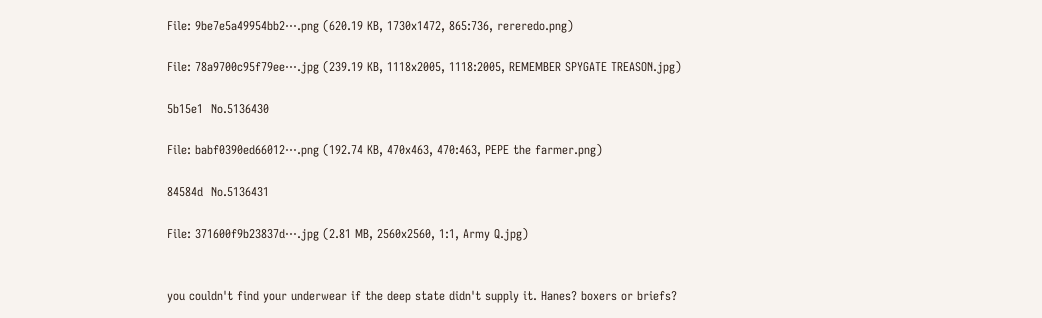File: 9be7e5a49954bb2⋯.png (620.19 KB, 1730x1472, 865:736, rereredo.png)

File: 78a9700c95f79ee⋯.jpg (239.19 KB, 1118x2005, 1118:2005, REMEMBER SPYGATE TREASON.jpg)

5b15e1  No.5136430

File: babf0390ed66012⋯.png (192.74 KB, 470x463, 470:463, PEPE the farmer.png)

84584d  No.5136431

File: 371600f9b23837d⋯.jpg (2.81 MB, 2560x2560, 1:1, Army Q.jpg)


you couldn't find your underwear if the deep state didn't supply it. Hanes? boxers or briefs?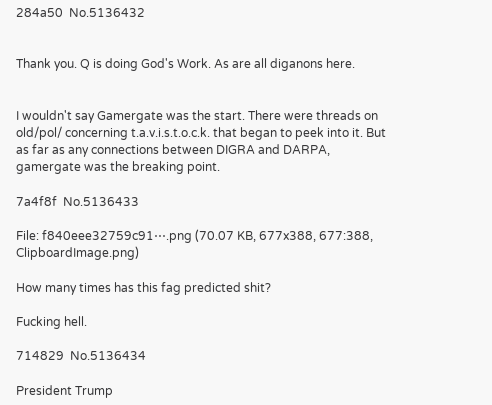284a50  No.5136432


Thank you. Q is doing God's Work. As are all diganons here.


I wouldn't say Gamergate was the start. There were threads on old/pol/ concerning t.a.v.i.s.t.o.c.k. that began to peek into it. But as far as any connections between DIGRA and DARPA, gamergate was the breaking point.

7a4f8f  No.5136433

File: f840eee32759c91⋯.png (70.07 KB, 677x388, 677:388, ClipboardImage.png)

How many times has this fag predicted shit?

Fucking hell.

714829  No.5136434

President Trump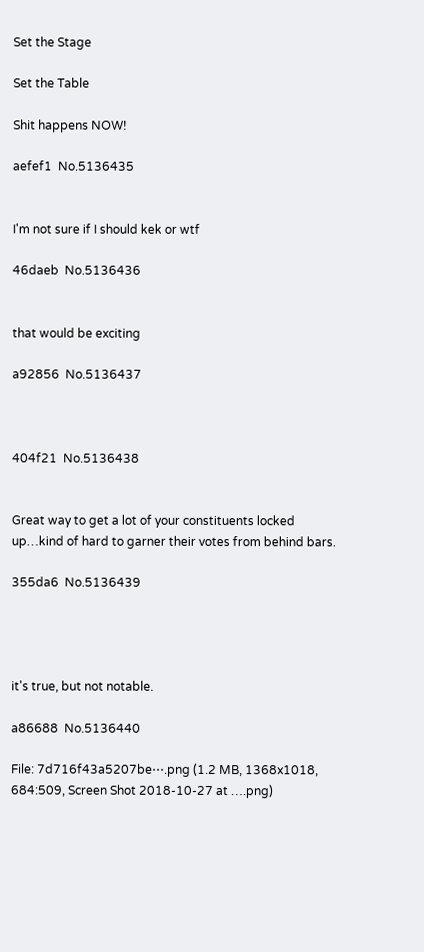Set the Stage

Set the Table

Shit happens NOW!

aefef1  No.5136435


I'm not sure if I should kek or wtf

46daeb  No.5136436


that would be exciting

a92856  No.5136437



404f21  No.5136438


Great way to get a lot of your constituents locked up…kind of hard to garner their votes from behind bars.

355da6  No.5136439




it's true, but not notable.

a86688  No.5136440

File: 7d716f43a5207be⋯.png (1.2 MB, 1368x1018, 684:509, Screen Shot 2018-10-27 at ….png)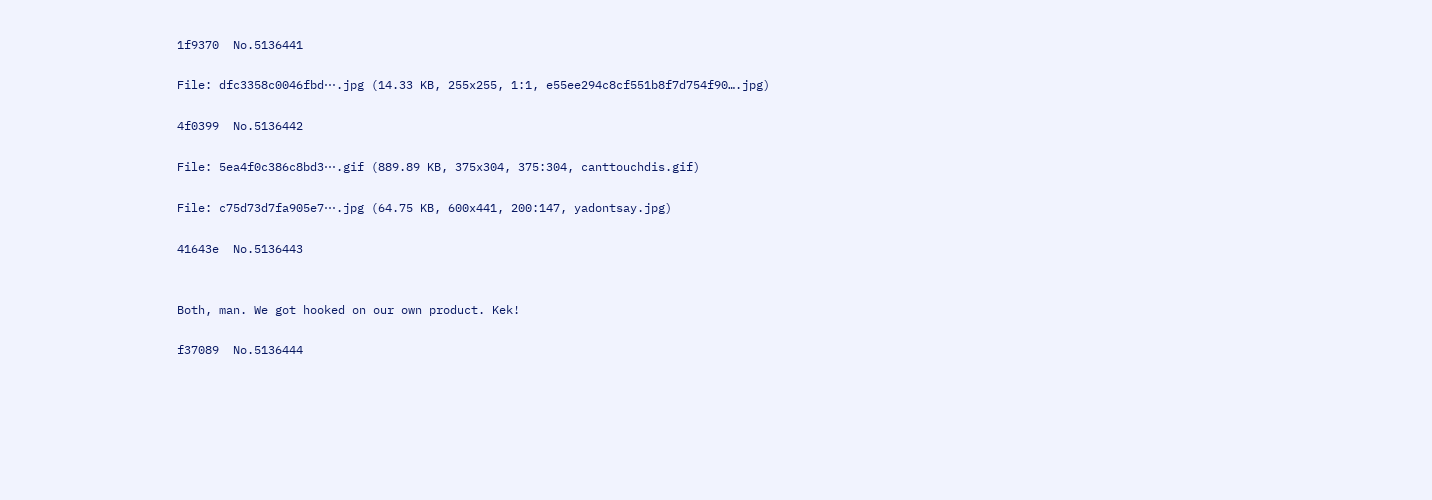1f9370  No.5136441

File: dfc3358c0046fbd⋯.jpg (14.33 KB, 255x255, 1:1, e55ee294c8cf551b8f7d754f90….jpg)

4f0399  No.5136442

File: 5ea4f0c386c8bd3⋯.gif (889.89 KB, 375x304, 375:304, canttouchdis.gif)

File: c75d73d7fa905e7⋯.jpg (64.75 KB, 600x441, 200:147, yadontsay.jpg)

41643e  No.5136443


Both, man. We got hooked on our own product. Kek!

f37089  No.5136444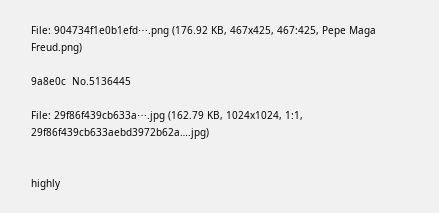File: 904734f1e0b1efd⋯.png (176.92 KB, 467x425, 467:425, Pepe Maga Freud.png)

9a8e0c  No.5136445

File: 29f86f439cb633a⋯.jpg (162.79 KB, 1024x1024, 1:1, 29f86f439cb633aebd3972b62a….jpg)


highly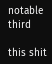notable third

this shit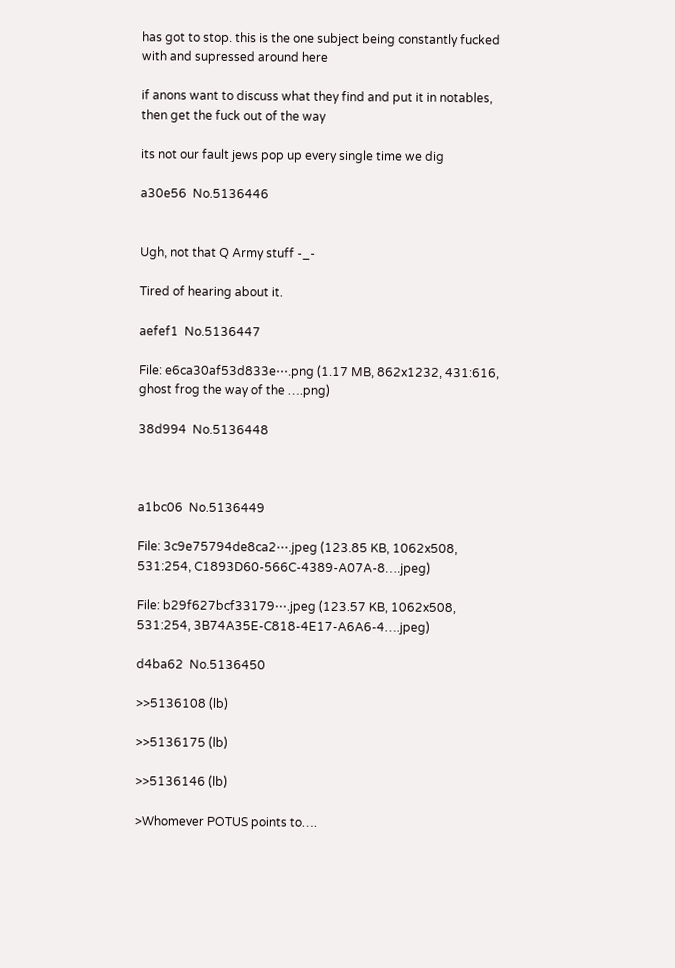has got to stop. this is the one subject being constantly fucked with and supressed around here

if anons want to discuss what they find and put it in notables, then get the fuck out of the way

its not our fault jews pop up every single time we dig

a30e56  No.5136446


Ugh, not that Q Army stuff -_-

Tired of hearing about it.

aefef1  No.5136447

File: e6ca30af53d833e⋯.png (1.17 MB, 862x1232, 431:616, ghost frog the way of the ….png)

38d994  No.5136448



a1bc06  No.5136449

File: 3c9e75794de8ca2⋯.jpeg (123.85 KB, 1062x508, 531:254, C1893D60-566C-4389-A07A-8….jpeg)

File: b29f627bcf33179⋯.jpeg (123.57 KB, 1062x508, 531:254, 3B74A35E-C818-4E17-A6A6-4….jpeg)

d4ba62  No.5136450

>>5136108 (lb)

>>5136175 (lb)

>>5136146 (lb)

>Whomever POTUS points to….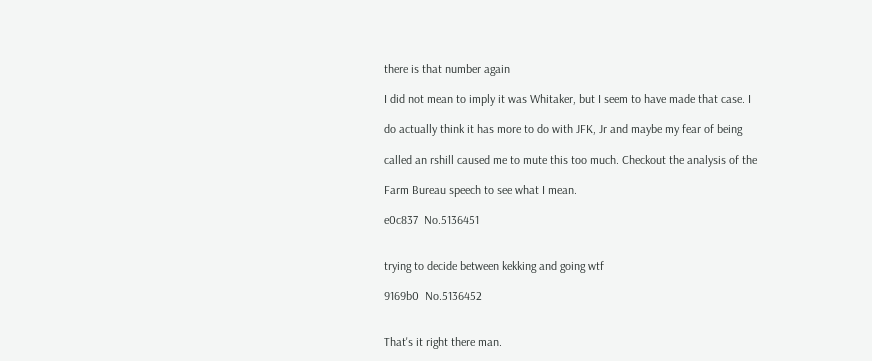there is that number again

I did not mean to imply it was Whitaker, but I seem to have made that case. I

do actually think it has more to do with JFK, Jr and maybe my fear of being

called an rshill caused me to mute this too much. Checkout the analysis of the

Farm Bureau speech to see what I mean.

e0c837  No.5136451


trying to decide between kekking and going wtf

9169b0  No.5136452


That's it right there man.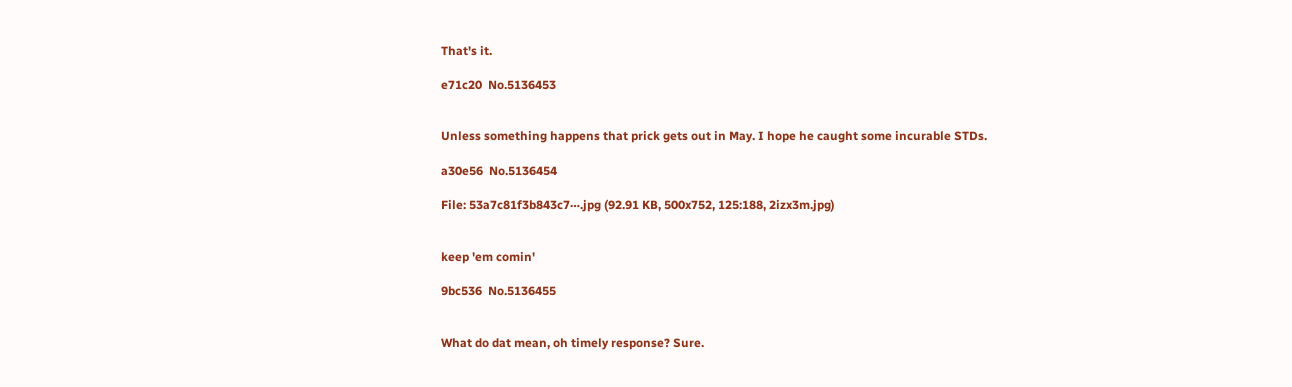That's it.

e71c20  No.5136453


Unless something happens that prick gets out in May. I hope he caught some incurable STDs.

a30e56  No.5136454

File: 53a7c81f3b843c7⋯.jpg (92.91 KB, 500x752, 125:188, 2izx3m.jpg)


keep 'em comin'

9bc536  No.5136455


What do dat mean, oh timely response? Sure.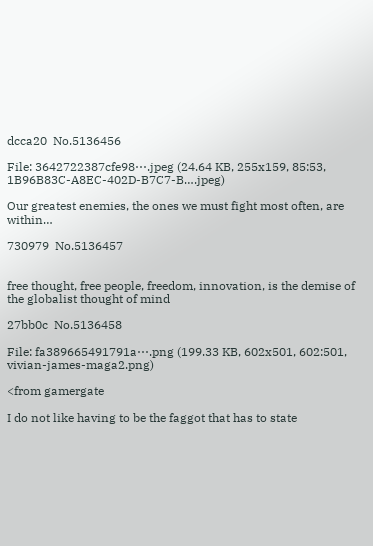dcca20  No.5136456

File: 3642722387cfe98⋯.jpeg (24.64 KB, 255x159, 85:53, 1B96B83C-A8EC-402D-B7C7-B….jpeg)

Our greatest enemies, the ones we must fight most often, are within…

730979  No.5136457


free thought, free people, freedom, innovation, is the demise of the globalist thought of mind

27bb0c  No.5136458

File: fa389665491791a⋯.png (199.33 KB, 602x501, 602:501, vivian-james-maga2.png)

<from gamergate

I do not like having to be the faggot that has to state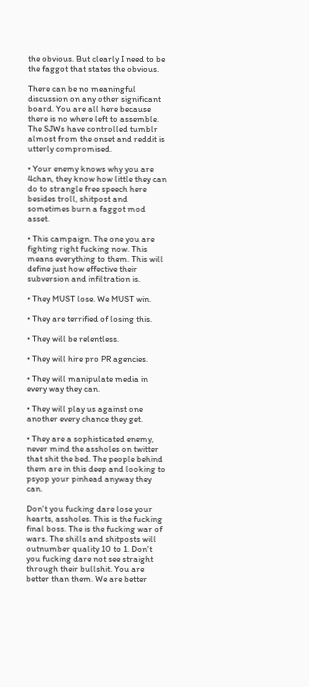the obvious. But clearly I need to be the faggot that states the obvious.

There can be no meaningful discussion on any other significant board. You are all here because there is no where left to assemble. The SJWs have controlled tumblr almost from the onset and reddit is utterly compromised.

• Your enemy knows why you are 4chan, they know how little they can do to strangle free speech here besides troll, shitpost and sometimes burn a faggot mod asset.

• This campaign. The one you are fighting right fucking now. This means everything to them. This will define just how effective their subversion and infiltration is.

• They MUST lose. We MUST win.

• They are terrified of losing this.

• They will be relentless.

• They will hire pro PR agencies.

• They will manipulate media in every way they can.

• They will play us against one another every chance they get.

• They are a sophisticated enemy, never mind the assholes on twitter that shit the bed. The people behind them are in this deep and looking to psyop your pinhead anyway they can.

Don't you fucking dare lose your hearts, assholes. This is the fucking final boss. The is the fucking war of wars. The shills and shitposts will outnumber quality 10 to 1. Don't you fucking dare not see straight through their bullshit. You are better than them. We are better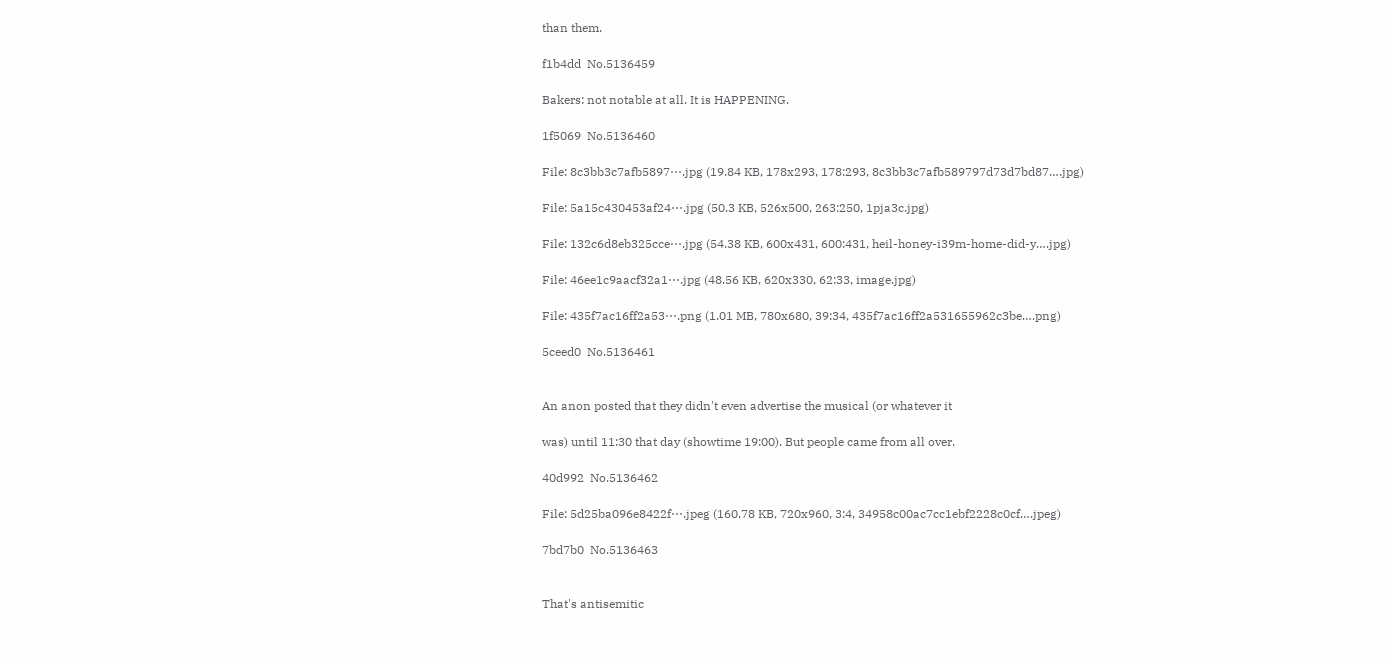than them.

f1b4dd  No.5136459

Bakers: not notable at all. It is HAPPENING.

1f5069  No.5136460

File: 8c3bb3c7afb5897⋯.jpg (19.84 KB, 178x293, 178:293, 8c3bb3c7afb589797d73d7bd87….jpg)

File: 5a15c430453af24⋯.jpg (50.3 KB, 526x500, 263:250, 1pja3c.jpg)

File: 132c6d8eb325cce⋯.jpg (54.38 KB, 600x431, 600:431, heil-honey-i39m-home-did-y….jpg)

File: 46ee1c9aacf32a1⋯.jpg (48.56 KB, 620x330, 62:33, image.jpg)

File: 435f7ac16ff2a53⋯.png (1.01 MB, 780x680, 39:34, 435f7ac16ff2a531655962c3be….png)

5ceed0  No.5136461


An anon posted that they didn't even advertise the musical (or whatever it

was) until 11:30 that day (showtime 19:00). But people came from all over.

40d992  No.5136462

File: 5d25ba096e8422f⋯.jpeg (160.78 KB, 720x960, 3:4, 34958c00ac7cc1ebf2228c0cf….jpeg)

7bd7b0  No.5136463


That's antisemitic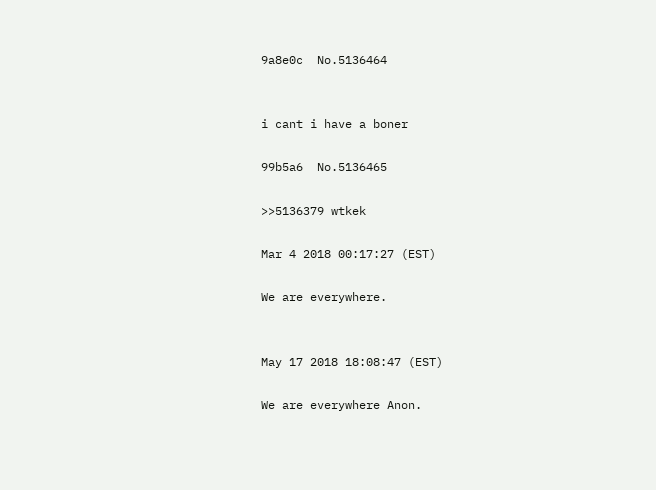9a8e0c  No.5136464


i cant i have a boner

99b5a6  No.5136465

>>5136379 wtkek

Mar 4 2018 00:17:27 (EST)

We are everywhere.


May 17 2018 18:08:47 (EST)

We are everywhere Anon.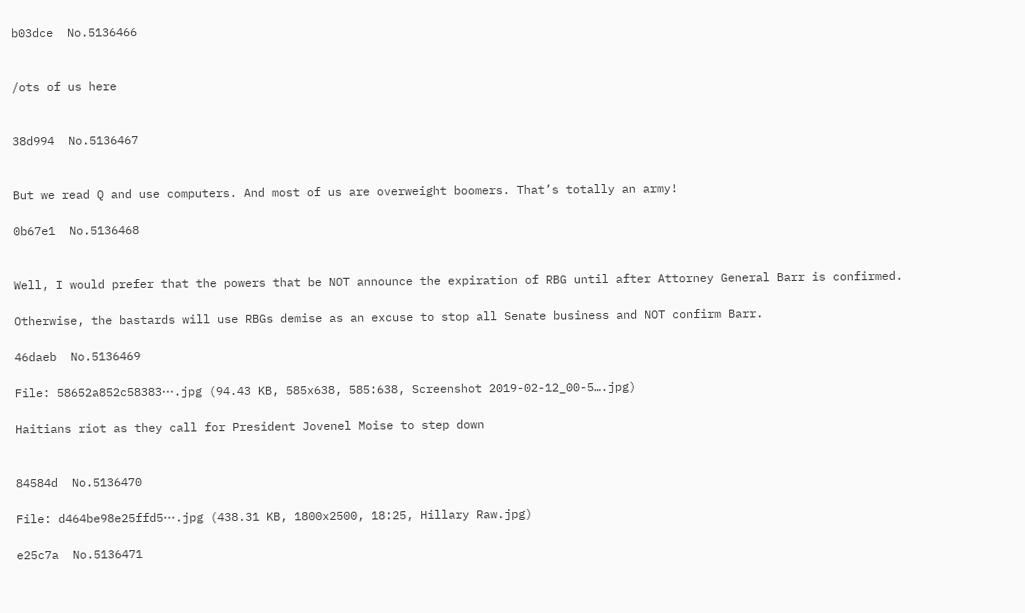b03dce  No.5136466


/ots of us here


38d994  No.5136467


But we read Q and use computers. And most of us are overweight boomers. That’s totally an army!

0b67e1  No.5136468


Well, I would prefer that the powers that be NOT announce the expiration of RBG until after Attorney General Barr is confirmed.

Otherwise, the bastards will use RBGs demise as an excuse to stop all Senate business and NOT confirm Barr.

46daeb  No.5136469

File: 58652a852c58383⋯.jpg (94.43 KB, 585x638, 585:638, Screenshot 2019-02-12_00-5….jpg)

Haitians riot as they call for President Jovenel Moise to step down


84584d  No.5136470

File: d464be98e25ffd5⋯.jpg (438.31 KB, 1800x2500, 18:25, Hillary Raw.jpg)

e25c7a  No.5136471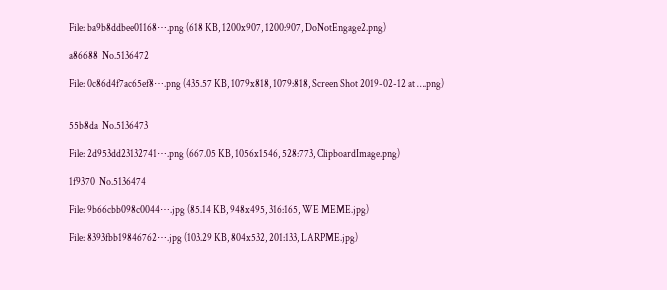File: ba9b8ddbee01168⋯.png (618 KB, 1200x907, 1200:907, DoNotEngage2.png)

a86688  No.5136472

File: 0c86d4f7ac65ef8⋯.png (435.57 KB, 1079x818, 1079:818, Screen Shot 2019-02-12 at ….png)


55b8da  No.5136473

File: 2d953dd23132741⋯.png (667.05 KB, 1056x1546, 528:773, ClipboardImage.png)

1f9370  No.5136474

File: 9b66cbb098c0044⋯.jpg (85.14 KB, 948x495, 316:165, WE MEME.jpg)

File: 8393fbb19846762⋯.jpg (103.29 KB, 804x532, 201:133, LARPME.jpg)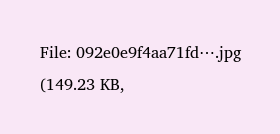File: 092e0e9f4aa71fd⋯.jpg (149.23 KB,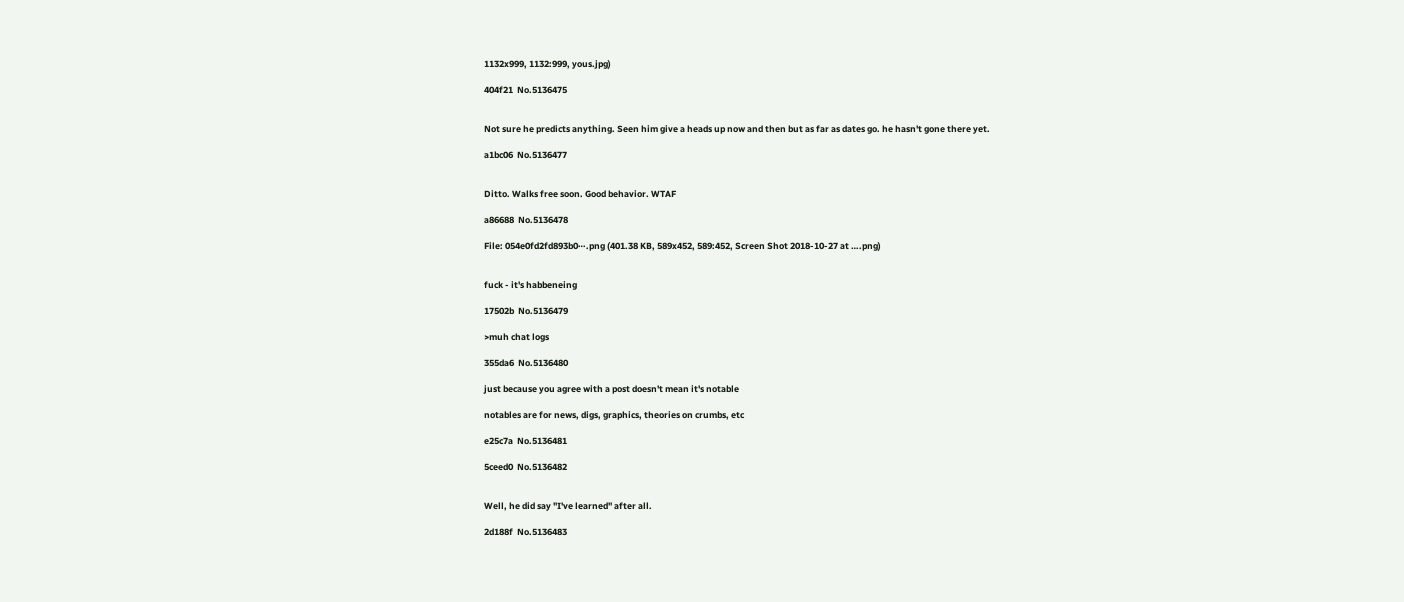1132x999, 1132:999, yous.jpg)

404f21  No.5136475


Not sure he predicts anything. Seen him give a heads up now and then but as far as dates go. he hasn't gone there yet.

a1bc06  No.5136477


Ditto. Walks free soon. Good behavior. WTAF

a86688  No.5136478

File: 054e0fd2fd893b0⋯.png (401.38 KB, 589x452, 589:452, Screen Shot 2018-10-27 at ….png)


fuck - it's habbeneing

17502b  No.5136479

>muh chat logs

355da6  No.5136480

just because you agree with a post doesn't mean it's notable

notables are for news, digs, graphics, theories on crumbs, etc

e25c7a  No.5136481

5ceed0  No.5136482


Well, he did say "I've learned" after all.

2d188f  No.5136483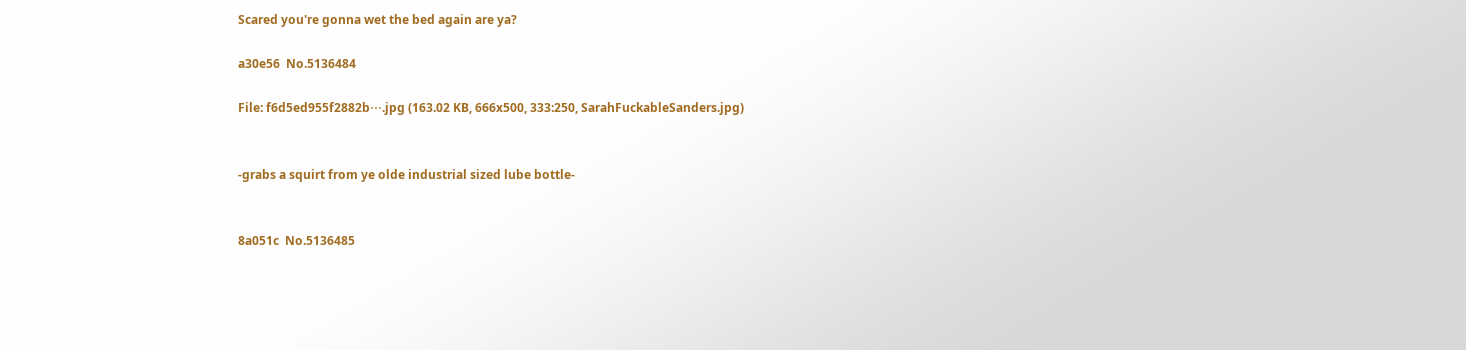Scared you're gonna wet the bed again are ya?

a30e56  No.5136484

File: f6d5ed955f2882b⋯.jpg (163.02 KB, 666x500, 333:250, SarahFuckableSanders.jpg)


-grabs a squirt from ye olde industrial sized lube bottle-


8a051c  No.5136485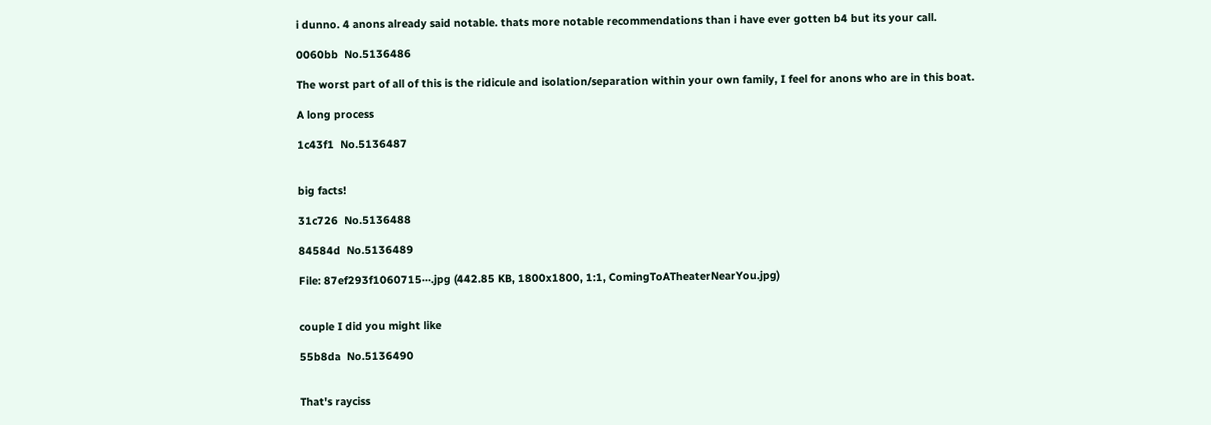i dunno. 4 anons already said notable. thats more notable recommendations than i have ever gotten b4 but its your call.

0060bb  No.5136486

The worst part of all of this is the ridicule and isolation/separation within your own family, I feel for anons who are in this boat.

A long process

1c43f1  No.5136487


big facts!

31c726  No.5136488

84584d  No.5136489

File: 87ef293f1060715⋯.jpg (442.85 KB, 1800x1800, 1:1, ComingToATheaterNearYou.jpg)


couple I did you might like

55b8da  No.5136490


That's rayciss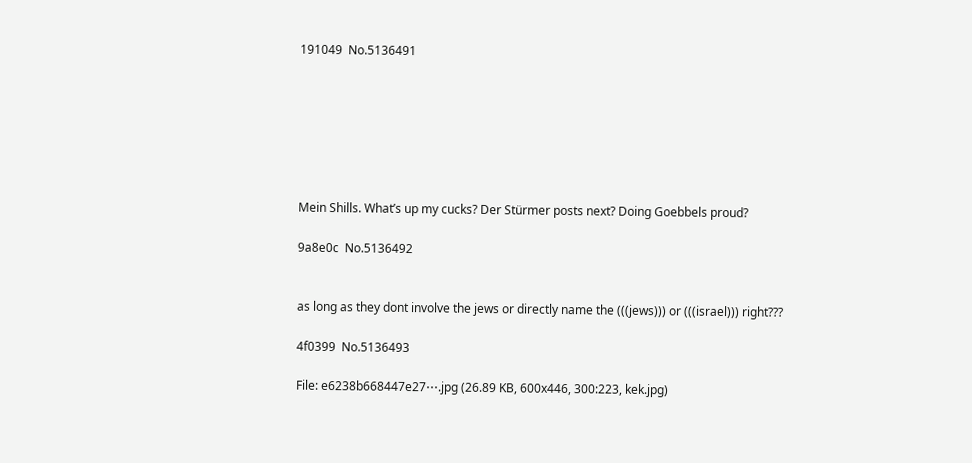191049  No.5136491







Mein Shills. What’s up my cucks? Der Stürmer posts next? Doing Goebbels proud?

9a8e0c  No.5136492


as long as they dont involve the jews or directly name the (((jews))) or (((israel))) right???

4f0399  No.5136493

File: e6238b668447e27⋯.jpg (26.89 KB, 600x446, 300:223, kek.jpg)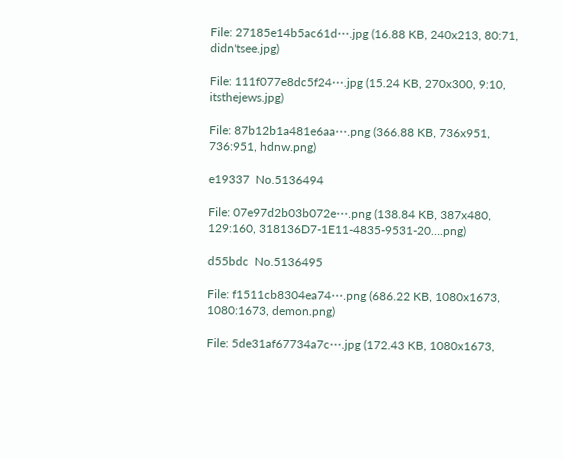File: 27185e14b5ac61d⋯.jpg (16.88 KB, 240x213, 80:71, didn'tsee.jpg)

File: 111f077e8dc5f24⋯.jpg (15.24 KB, 270x300, 9:10, itsthejews.jpg)

File: 87b12b1a481e6aa⋯.png (366.88 KB, 736x951, 736:951, hdnw.png)

e19337  No.5136494

File: 07e97d2b03b072e⋯.png (138.84 KB, 387x480, 129:160, 318136D7-1E11-4835-9531-20….png)

d55bdc  No.5136495

File: f1511cb8304ea74⋯.png (686.22 KB, 1080x1673, 1080:1673, demon.png)

File: 5de31af67734a7c⋯.jpg (172.43 KB, 1080x1673,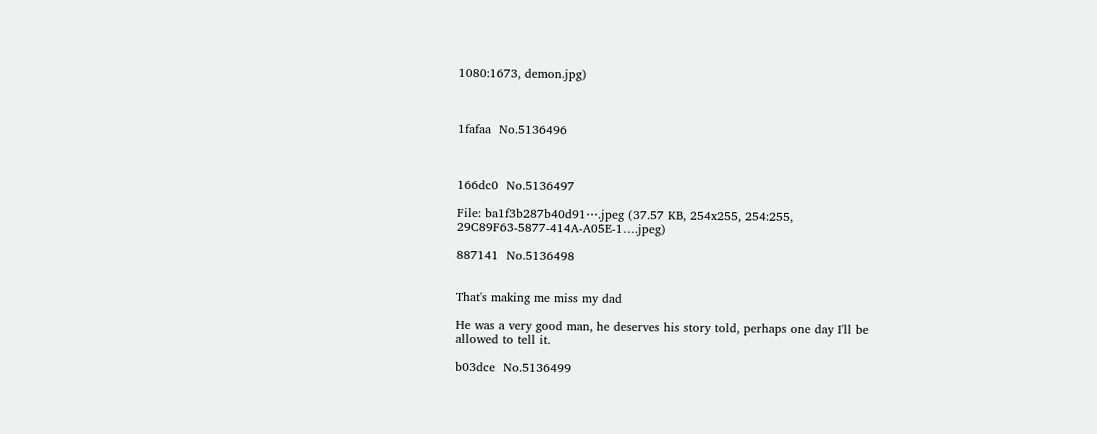1080:1673, demon.jpg)



1fafaa  No.5136496



166dc0  No.5136497

File: ba1f3b287b40d91⋯.jpeg (37.57 KB, 254x255, 254:255, 29C89F63-5877-414A-A05E-1….jpeg)

887141  No.5136498


That's making me miss my dad

He was a very good man, he deserves his story told, perhaps one day I'll be allowed to tell it.

b03dce  No.5136499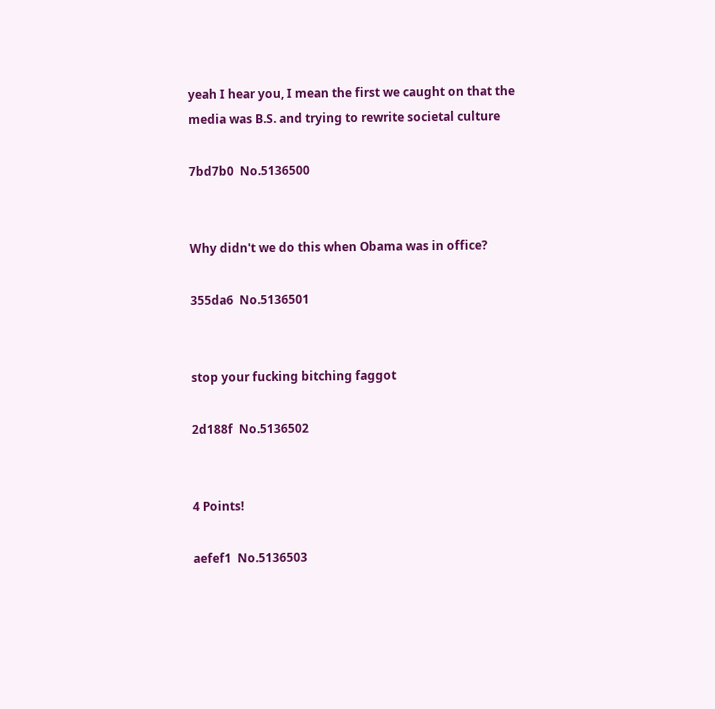yeah I hear you, I mean the first we caught on that the media was B.S. and trying to rewrite societal culture

7bd7b0  No.5136500


Why didn't we do this when Obama was in office?

355da6  No.5136501


stop your fucking bitching faggot

2d188f  No.5136502


4 Points!

aefef1  No.5136503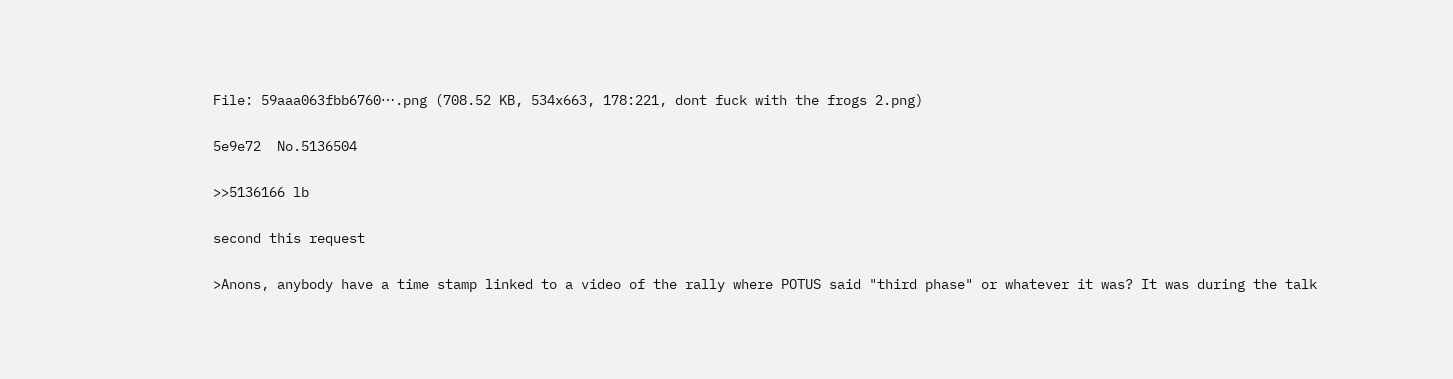File: 59aaa063fbb6760⋯.png (708.52 KB, 534x663, 178:221, dont fuck with the frogs 2.png)

5e9e72  No.5136504

>>5136166 lb

second this request

>Anons, anybody have a time stamp linked to a video of the rally where POTUS said "third phase" or whatever it was? It was during the talk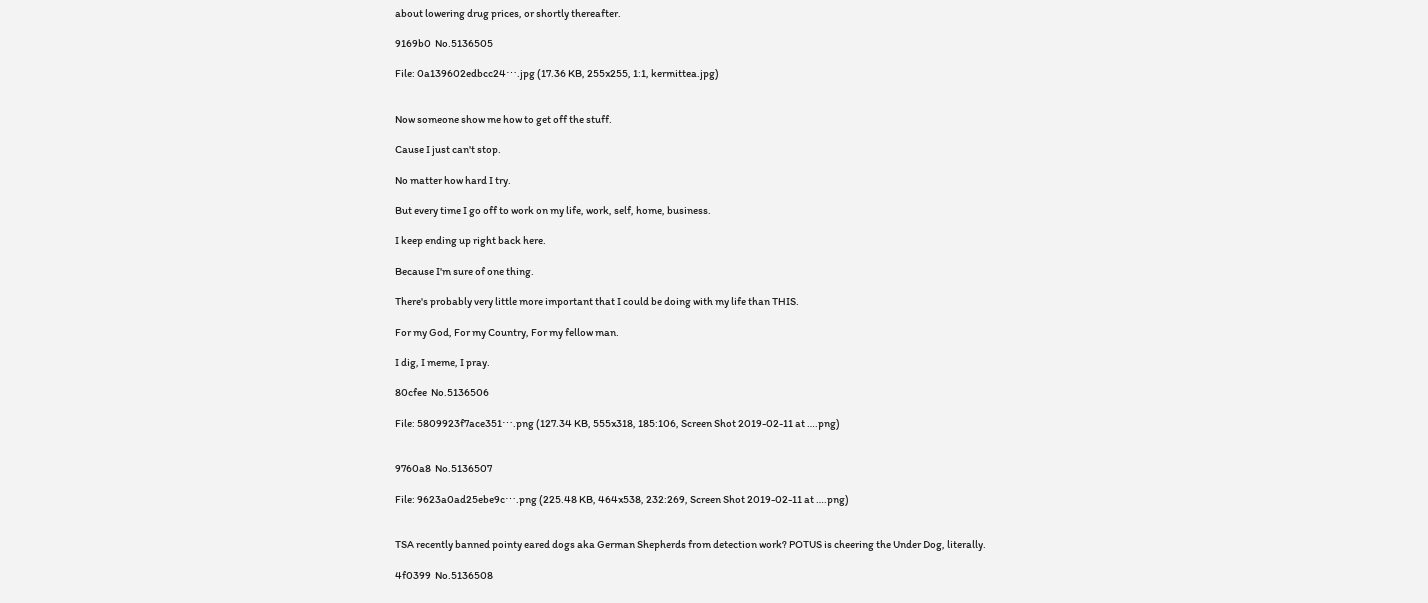about lowering drug prices, or shortly thereafter.

9169b0  No.5136505

File: 0a139602edbcc24⋯.jpg (17.36 KB, 255x255, 1:1, kermittea.jpg)


Now someone show me how to get off the stuff.

Cause I just can't stop.

No matter how hard I try.

But every time I go off to work on my life, work, self, home, business.

I keep ending up right back here.

Because I'm sure of one thing.

There's probably very little more important that I could be doing with my life than THIS.

For my God, For my Country, For my fellow man.

I dig, I meme, I pray.

80cfee  No.5136506

File: 5809923f7ace351⋯.png (127.34 KB, 555x318, 185:106, Screen Shot 2019-02-11 at ….png)


9760a8  No.5136507

File: 9623a0ad25ebe9c⋯.png (225.48 KB, 464x538, 232:269, Screen Shot 2019-02-11 at ….png)


TSA recently banned pointy eared dogs aka German Shepherds from detection work? POTUS is cheering the Under Dog, literally.

4f0399  No.5136508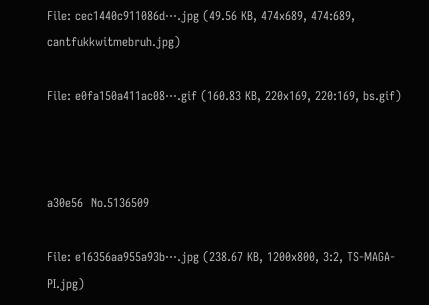File: cec1440c911086d⋯.jpg (49.56 KB, 474x689, 474:689, cantfukkwitmebruh.jpg)

File: e0fa150a411ac08⋯.gif (160.83 KB, 220x169, 220:169, bs.gif)



a30e56  No.5136509

File: e16356aa955a93b⋯.jpg (238.67 KB, 1200x800, 3:2, TS-MAGA-PI.jpg)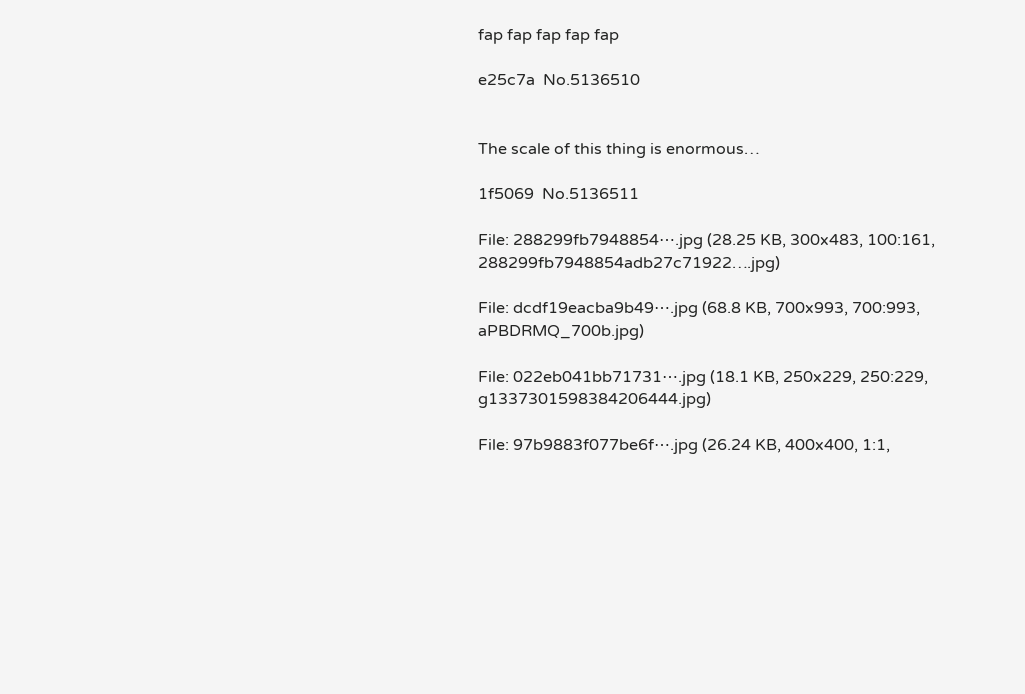fap fap fap fap fap

e25c7a  No.5136510


The scale of this thing is enormous…

1f5069  No.5136511

File: 288299fb7948854⋯.jpg (28.25 KB, 300x483, 100:161, 288299fb7948854adb27c71922….jpg)

File: dcdf19eacba9b49⋯.jpg (68.8 KB, 700x993, 700:993, aPBDRMQ_700b.jpg)

File: 022eb041bb71731⋯.jpg (18.1 KB, 250x229, 250:229, g1337301598384206444.jpg)

File: 97b9883f077be6f⋯.jpg (26.24 KB, 400x400, 1:1,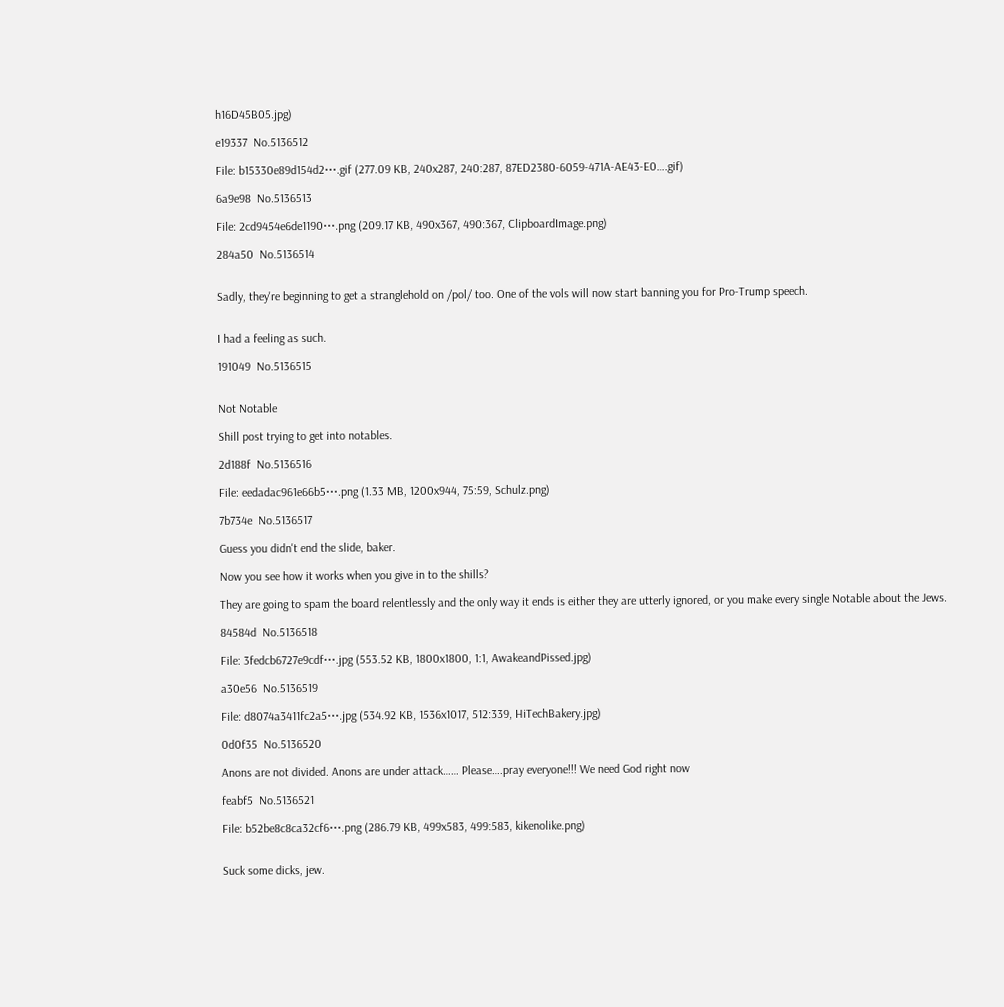h16D45B05.jpg)

e19337  No.5136512

File: b15330e89d154d2⋯.gif (277.09 KB, 240x287, 240:287, 87ED2380-6059-471A-AE43-E0….gif)

6a9e98  No.5136513

File: 2cd9454e6de1190⋯.png (209.17 KB, 490x367, 490:367, ClipboardImage.png)

284a50  No.5136514


Sadly, they're beginning to get a stranglehold on /pol/ too. One of the vols will now start banning you for Pro-Trump speech.


I had a feeling as such.

191049  No.5136515


Not Notable

Shill post trying to get into notables.

2d188f  No.5136516

File: eedadac961e66b5⋯.png (1.33 MB, 1200x944, 75:59, Schulz.png)

7b734e  No.5136517

Guess you didn't end the slide, baker.

Now you see how it works when you give in to the shills?

They are going to spam the board relentlessly and the only way it ends is either they are utterly ignored, or you make every single Notable about the Jews.

84584d  No.5136518

File: 3fedcb6727e9cdf⋯.jpg (553.52 KB, 1800x1800, 1:1, AwakeandPissed.jpg)

a30e56  No.5136519

File: d8074a3411fc2a5⋯.jpg (534.92 KB, 1536x1017, 512:339, HiTechBakery.jpg)

0d0f35  No.5136520

Anons are not divided. Anons are under attack…… Please….pray everyone!!! We need God right now

feabf5  No.5136521

File: b52be8c8ca32cf6⋯.png (286.79 KB, 499x583, 499:583, kikenolike.png)


Suck some dicks, jew.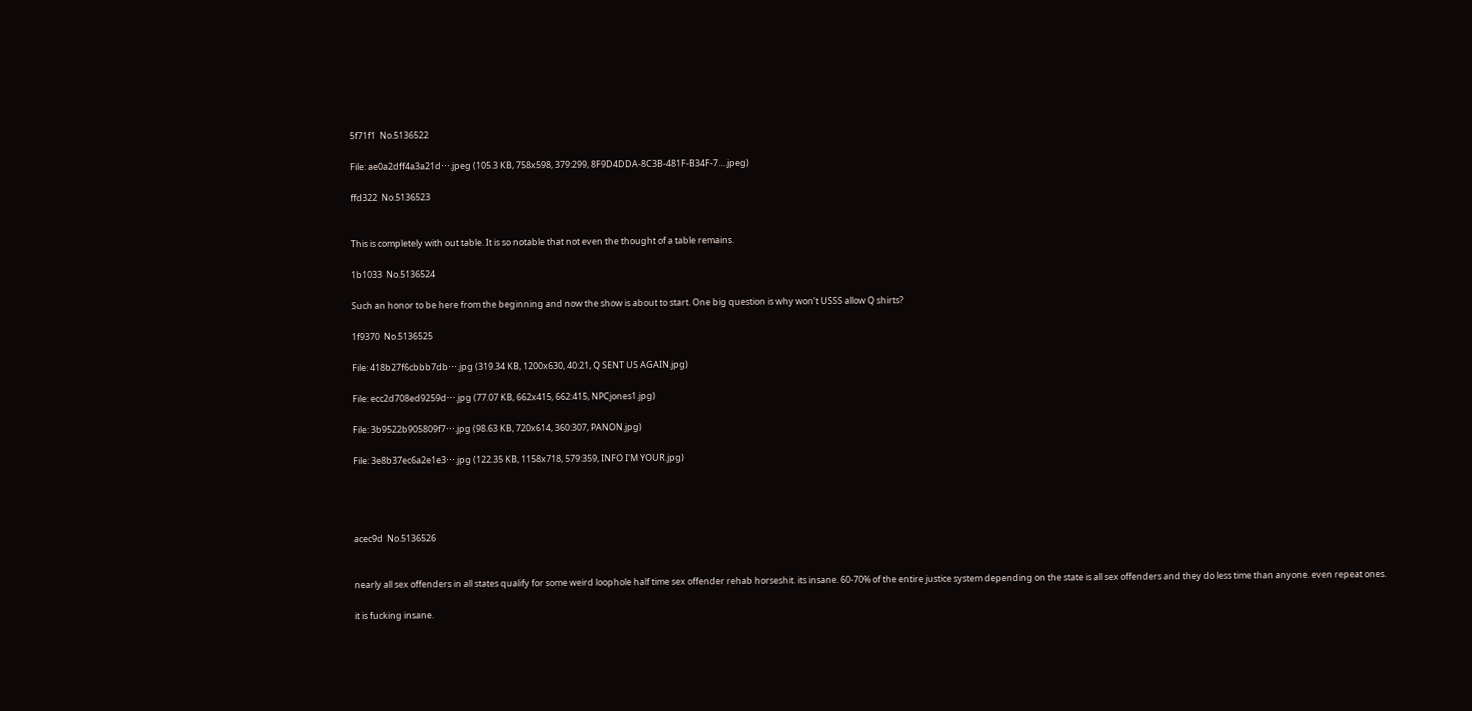5f71f1  No.5136522

File: ae0a2dff4a3a21d⋯.jpeg (105.3 KB, 758x598, 379:299, 8F9D4DDA-8C3B-481F-B34F-7….jpeg)

ffd322  No.5136523


This is completely with out table. It is so notable that not even the thought of a table remains.

1b1033  No.5136524

Such an honor to be here from the beginning and now the show is about to start. One big question is why won’t USSS allow Q shirts?

1f9370  No.5136525

File: 418b27f6cbbb7db⋯.jpg (319.34 KB, 1200x630, 40:21, Q SENT US AGAIN.jpg)

File: ecc2d708ed9259d⋯.jpg (77.07 KB, 662x415, 662:415, NPCjones1.jpg)

File: 3b9522b905809f7⋯.jpg (98.63 KB, 720x614, 360:307, PANON.jpg)

File: 3e8b37ec6a2e1e3⋯.jpg (122.35 KB, 1158x718, 579:359, INFO I'M YOUR.jpg)




acec9d  No.5136526


nearly all sex offenders in all states qualify for some weird loophole half time sex offender rehab horseshit. its insane. 60-70% of the entire justice system depending on the state is all sex offenders and they do less time than anyone. even repeat ones.

it is fucking insane.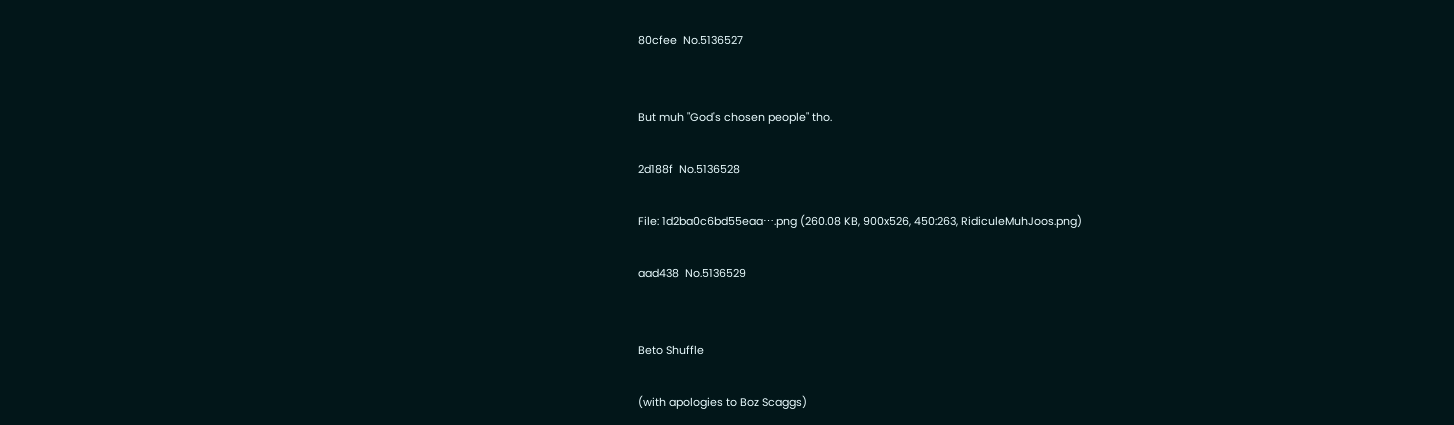80cfee  No.5136527


But muh "God's chosen people" tho.

2d188f  No.5136528

File: 1d2ba0c6bd55eaa⋯.png (260.08 KB, 900x526, 450:263, RidiculeMuhJoos.png)

aad438  No.5136529


Beto Shuffle

(with apologies to Boz Scaggs)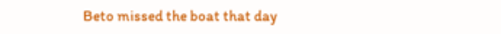Beto missed the boat that day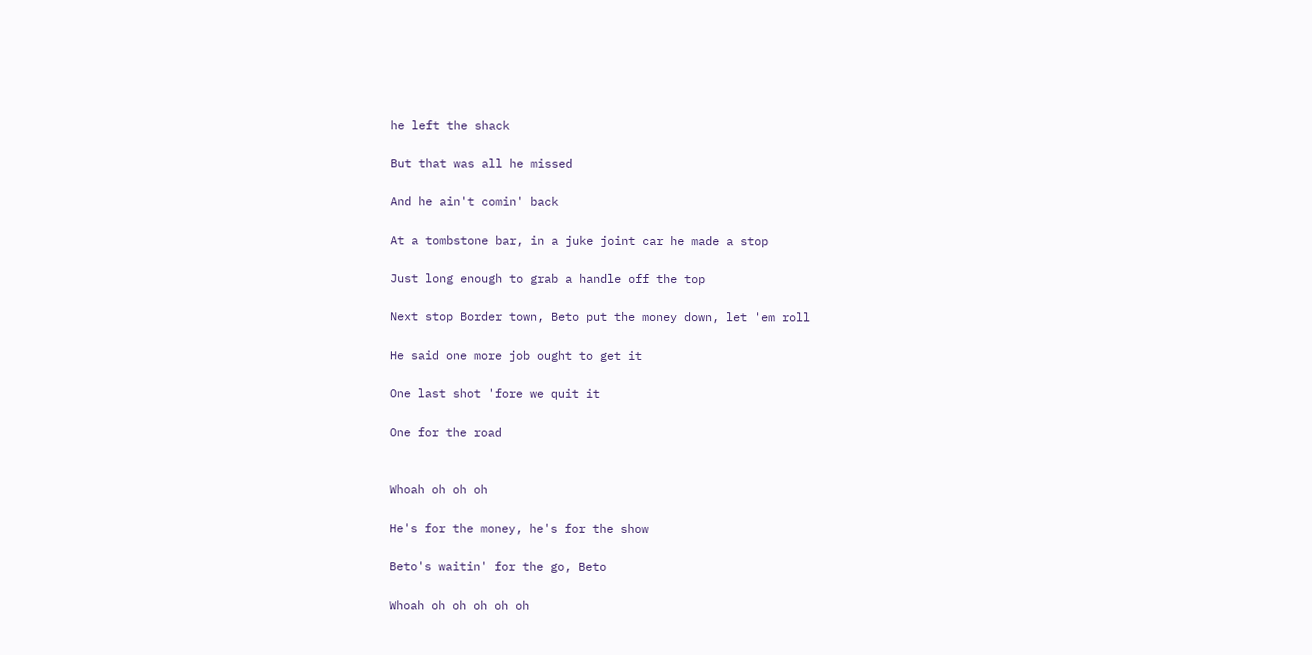he left the shack

But that was all he missed

And he ain't comin' back

At a tombstone bar, in a juke joint car he made a stop

Just long enough to grab a handle off the top

Next stop Border town, Beto put the money down, let 'em roll

He said one more job ought to get it

One last shot 'fore we quit it

One for the road


Whoah oh oh oh

He's for the money, he's for the show

Beto's waitin' for the go, Beto

Whoah oh oh oh oh oh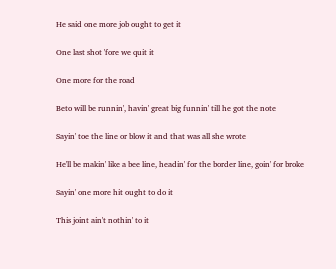He said one more job ought to get it

One last shot 'fore we quit it

One more for the road

Beto will be runnin', havin' great big funnin' till he got the note

Sayin' toe the line or blow it and that was all she wrote

He'll be makin' like a bee line, headin' for the border line, goin' for broke

Sayin' one more hit ought to do it

This joint ain't nothin' to it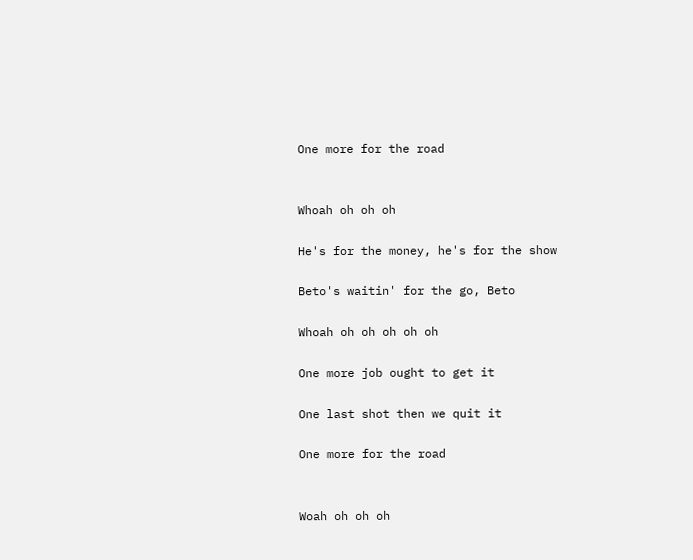One more for the road


Whoah oh oh oh

He's for the money, he's for the show

Beto's waitin' for the go, Beto

Whoah oh oh oh oh oh

One more job ought to get it

One last shot then we quit it

One more for the road


Woah oh oh oh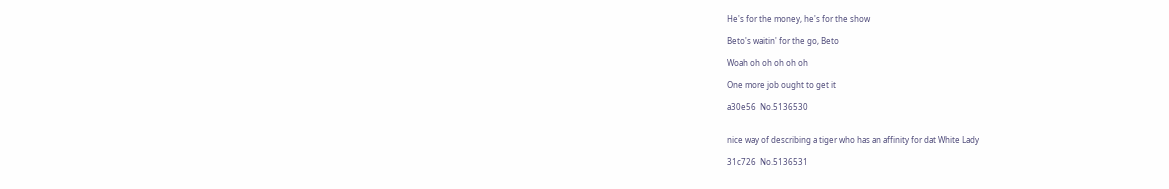He's for the money, he's for the show

Beto's waitin' for the go, Beto

Woah oh oh oh oh oh

One more job ought to get it

a30e56  No.5136530


nice way of describing a tiger who has an affinity for dat White Lady

31c726  No.5136531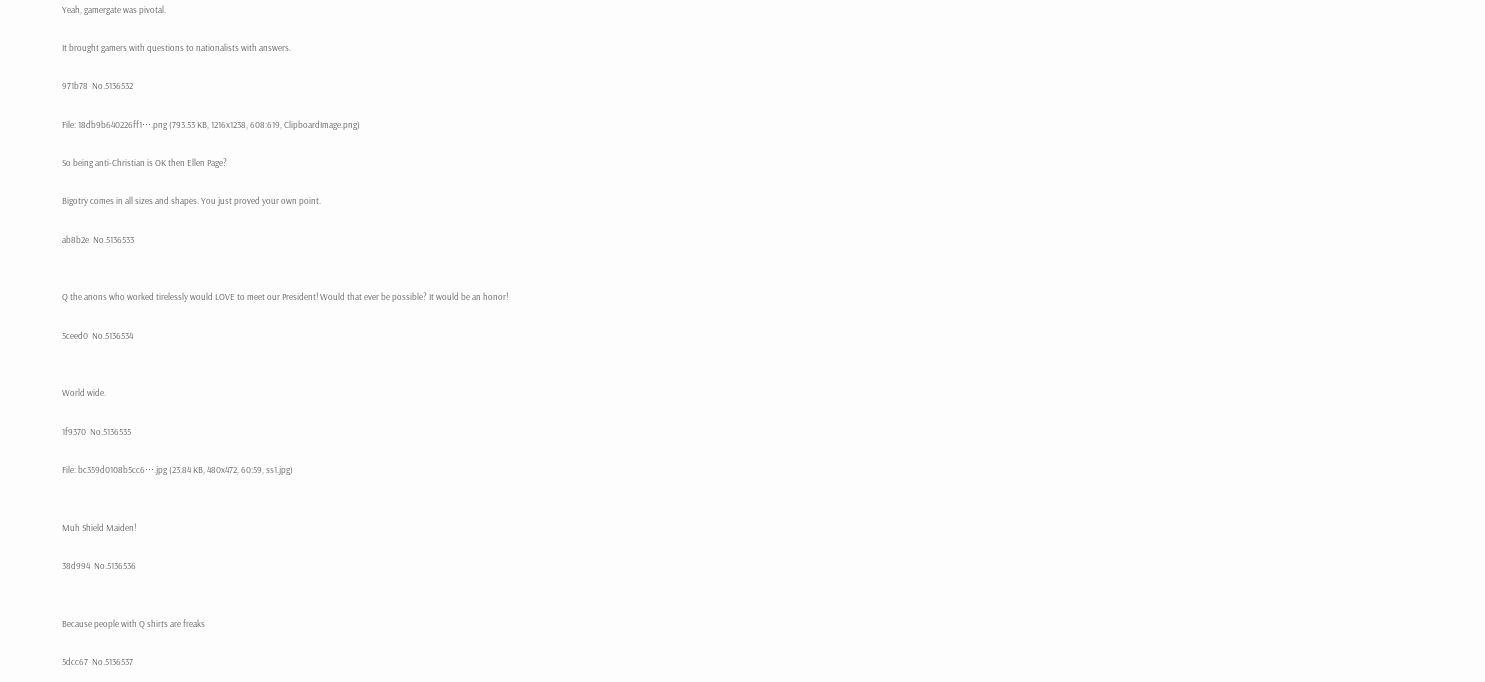Yeah, gamergate was pivotal.

It brought gamers with questions to nationalists with answers.

971b78  No.5136532

File: 18db9b640226ff1⋯.png (793.53 KB, 1216x1238, 608:619, ClipboardImage.png)

So being anti-Christian is OK then Ellen Page?

Bigotry comes in all sizes and shapes. You just proved your own point.

ab8b2e  No.5136533


Q the anons who worked tirelessly would LOVE to meet our President! Would that ever be possible? It would be an honor!

5ceed0  No.5136534


World wide.

1f9370  No.5136535

File: bc359d0108b5cc6⋯.jpg (23.84 KB, 480x472, 60:59, ss1.jpg)


Muh Shield Maiden!

38d994  No.5136536


Because people with Q shirts are freaks

5dcc67  No.5136537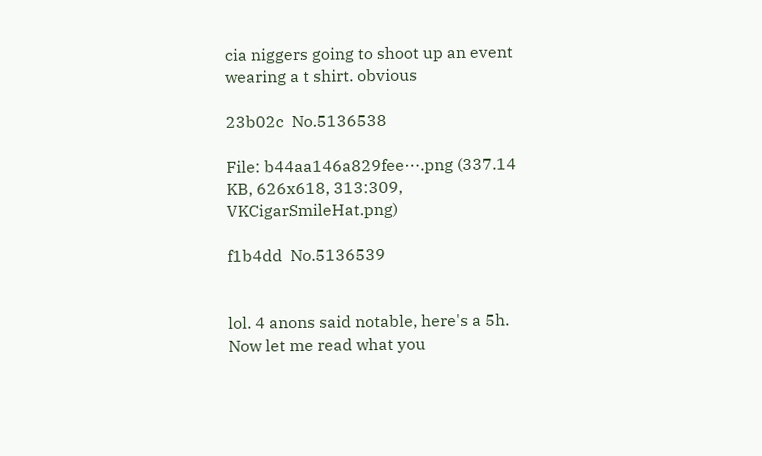cia niggers going to shoot up an event wearing a t shirt. obvious

23b02c  No.5136538

File: b44aa146a829fee⋯.png (337.14 KB, 626x618, 313:309, VKCigarSmileHat.png)

f1b4dd  No.5136539


lol. 4 anons said notable, here's a 5h. Now let me read what you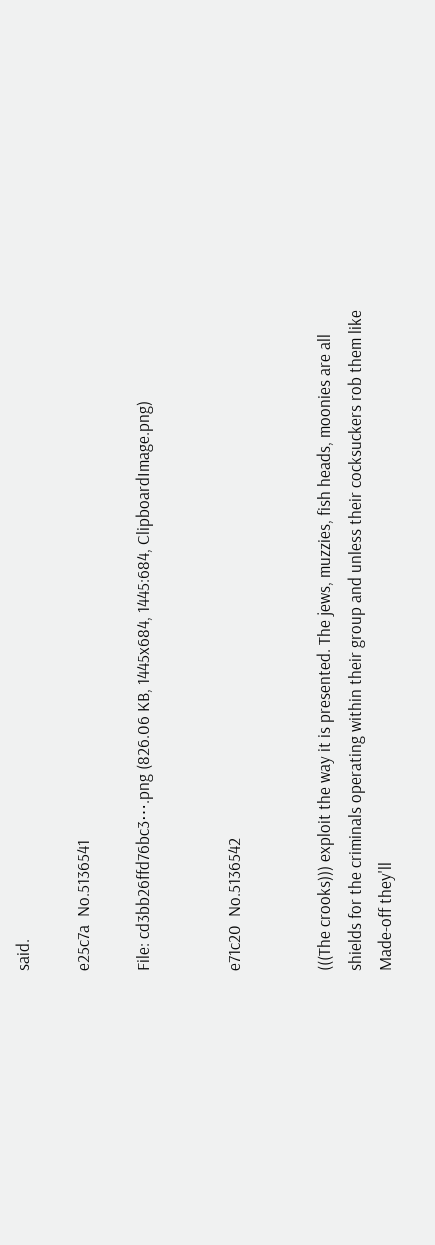said.

e25c7a  No.5136541

File: cd3bb26ffd76bc3⋯.png (826.06 KB, 1445x684, 1445:684, ClipboardImage.png)


e71c20  No.5136542


(((The crooks))) exploit the way it is presented. The jews, muzzies, fish heads, moonies are all shields for the criminals operating within their group and unless their cocksuckers rob them like Made-off they'll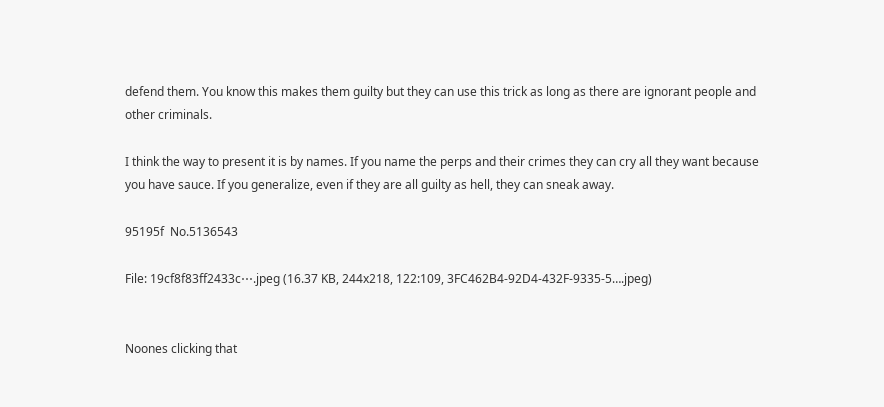defend them. You know this makes them guilty but they can use this trick as long as there are ignorant people and other criminals.

I think the way to present it is by names. If you name the perps and their crimes they can cry all they want because you have sauce. If you generalize, even if they are all guilty as hell, they can sneak away.

95195f  No.5136543

File: 19cf8f83ff2433c⋯.jpeg (16.37 KB, 244x218, 122:109, 3FC462B4-92D4-432F-9335-5….jpeg)


Noones clicking that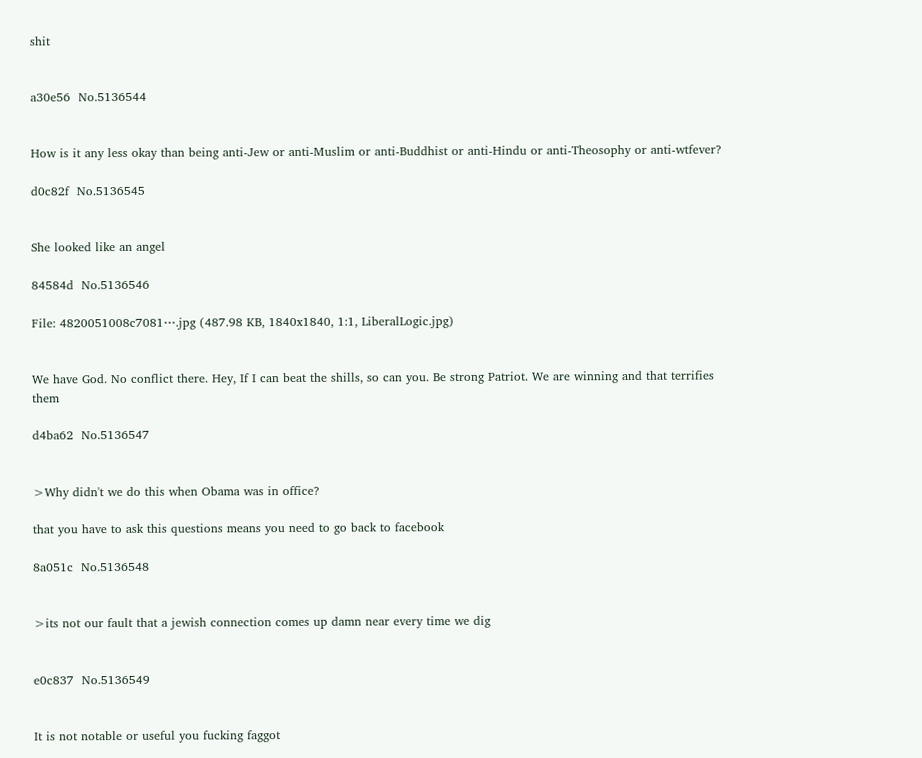shit


a30e56  No.5136544


How is it any less okay than being anti-Jew or anti-Muslim or anti-Buddhist or anti-Hindu or anti-Theosophy or anti-wtfever?

d0c82f  No.5136545


She looked like an angel

84584d  No.5136546

File: 4820051008c7081⋯.jpg (487.98 KB, 1840x1840, 1:1, LiberalLogic.jpg)


We have God. No conflict there. Hey, If I can beat the shills, so can you. Be strong Patriot. We are winning and that terrifies them

d4ba62  No.5136547


>Why didn't we do this when Obama was in office?

that you have to ask this questions means you need to go back to facebook

8a051c  No.5136548


>its not our fault that a jewish connection comes up damn near every time we dig


e0c837  No.5136549


It is not notable or useful you fucking faggot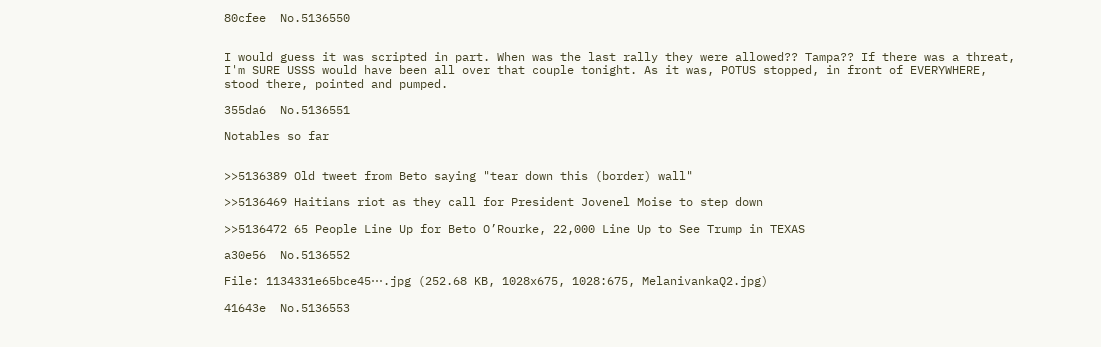80cfee  No.5136550


I would guess it was scripted in part. When was the last rally they were allowed?? Tampa?? If there was a threat, I'm SURE USSS would have been all over that couple tonight. As it was, POTUS stopped, in front of EVERYWHERE, stood there, pointed and pumped.

355da6  No.5136551

Notables so far


>>5136389 Old tweet from Beto saying "tear down this (border) wall"

>>5136469 Haitians riot as they call for President Jovenel Moise to step down

>>5136472 65 People Line Up for Beto O’Rourke, 22,000 Line Up to See Trump in TEXAS

a30e56  No.5136552

File: 1134331e65bce45⋯.jpg (252.68 KB, 1028x675, 1028:675, MelanivankaQ2.jpg)

41643e  No.5136553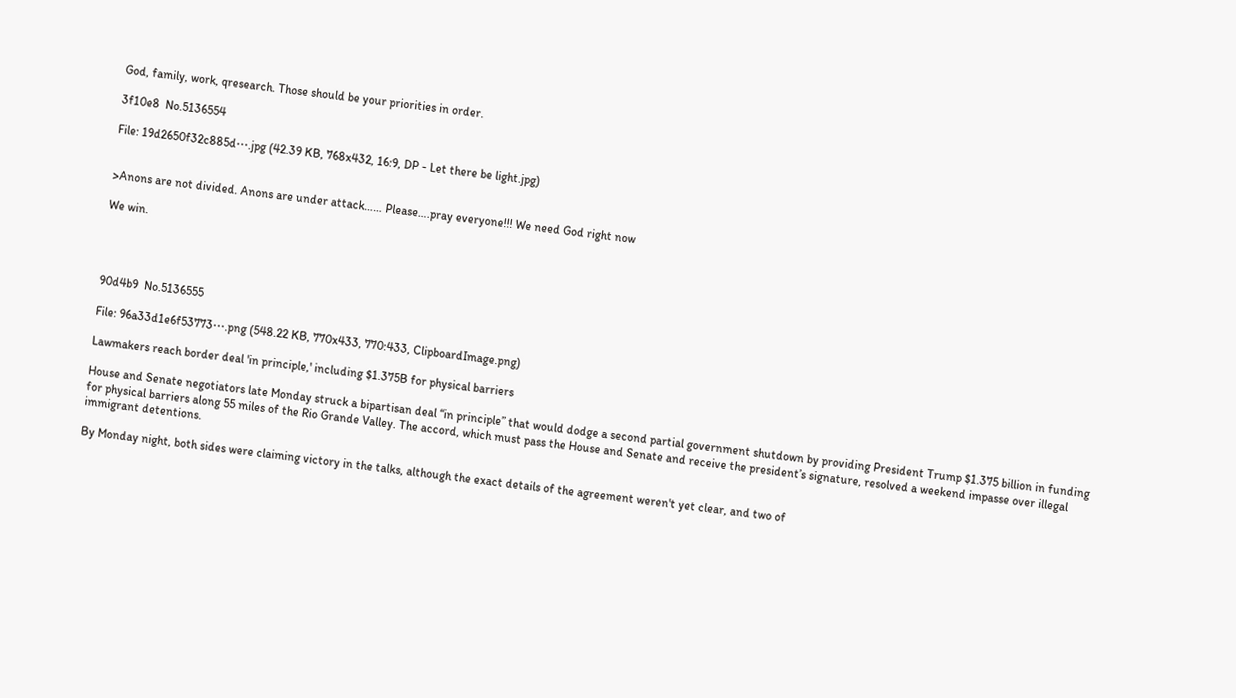God, family, work, qresearch. Those should be your priorities in order.

3f10e8  No.5136554

File: 19d2650f32c885d⋯.jpg (42.39 KB, 768x432, 16:9, DP - Let there be light.jpg)


>Anons are not divided. Anons are under attack…… Please….pray everyone!!! We need God right now

We win.




90d4b9  No.5136555

File: 96a33d1e6f53773⋯.png (548.22 KB, 770x433, 770:433, ClipboardImage.png)

Lawmakers reach border deal 'in principle,' including $1.375B for physical barriers

House and Senate negotiators late Monday struck a bipartisan deal “in principle” that would dodge a second partial government shutdown by providing President Trump $1.375 billion in funding for physical barriers along 55 miles of the Rio Grande Valley. The accord, which must pass the House and Senate and receive the president’s signature, resolved a weekend impasse over illegal immigrant detentions.

By Monday night, both sides were claiming victory in the talks, although the exact details of the agreement weren't yet clear, and two of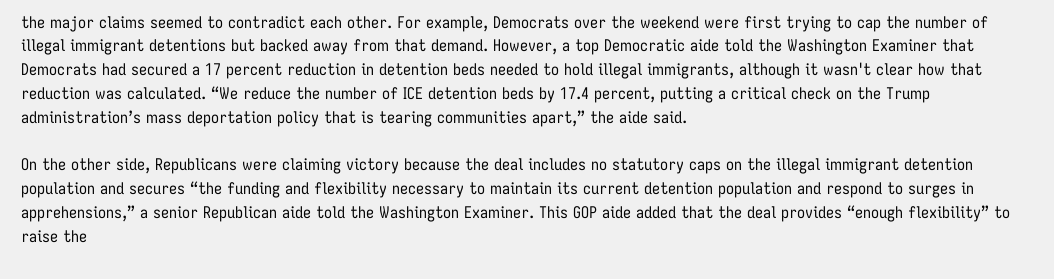the major claims seemed to contradict each other. For example, Democrats over the weekend were first trying to cap the number of illegal immigrant detentions but backed away from that demand. However, a top Democratic aide told the Washington Examiner that Democrats had secured a 17 percent reduction in detention beds needed to hold illegal immigrants, although it wasn't clear how that reduction was calculated. “We reduce the number of ICE detention beds by 17.4 percent, putting a critical check on the Trump administration’s mass deportation policy that is tearing communities apart,” the aide said.

On the other side, Republicans were claiming victory because the deal includes no statutory caps on the illegal immigrant detention population and secures “the funding and flexibility necessary to maintain its current detention population and respond to surges in apprehensions,” a senior Republican aide told the Washington Examiner. This GOP aide added that the deal provides “enough flexibility” to raise the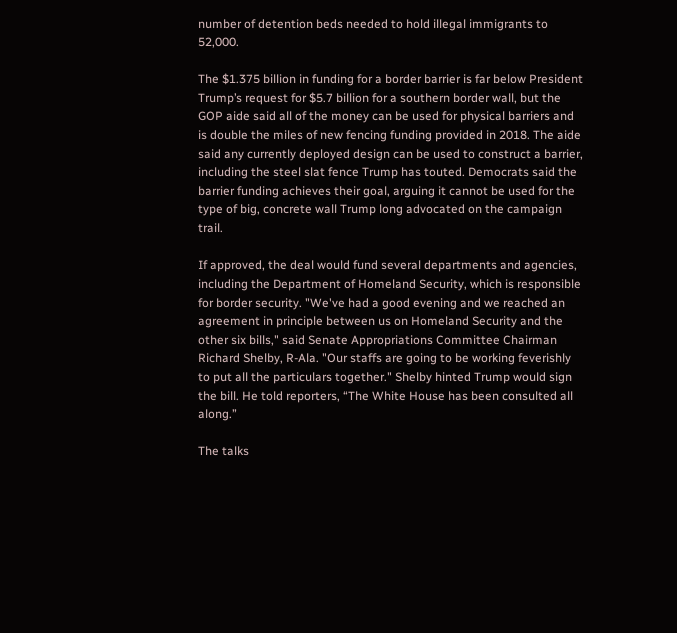number of detention beds needed to hold illegal immigrants to 52,000.

The $1.375 billion in funding for a border barrier is far below President Trump’s request for $5.7 billion for a southern border wall, but the GOP aide said all of the money can be used for physical barriers and is double the miles of new fencing funding provided in 2018. The aide said any currently deployed design can be used to construct a barrier, including the steel slat fence Trump has touted. Democrats said the barrier funding achieves their goal, arguing it cannot be used for the type of big, concrete wall Trump long advocated on the campaign trail.

If approved, the deal would fund several departments and agencies, including the Department of Homeland Security, which is responsible for border security. "We've had a good evening and we reached an agreement in principle between us on Homeland Security and the other six bills," said Senate Appropriations Committee Chairman Richard Shelby, R-Ala. "Our staffs are going to be working feverishly to put all the particulars together." Shelby hinted Trump would sign the bill. He told reporters, “The White House has been consulted all along.”

The talks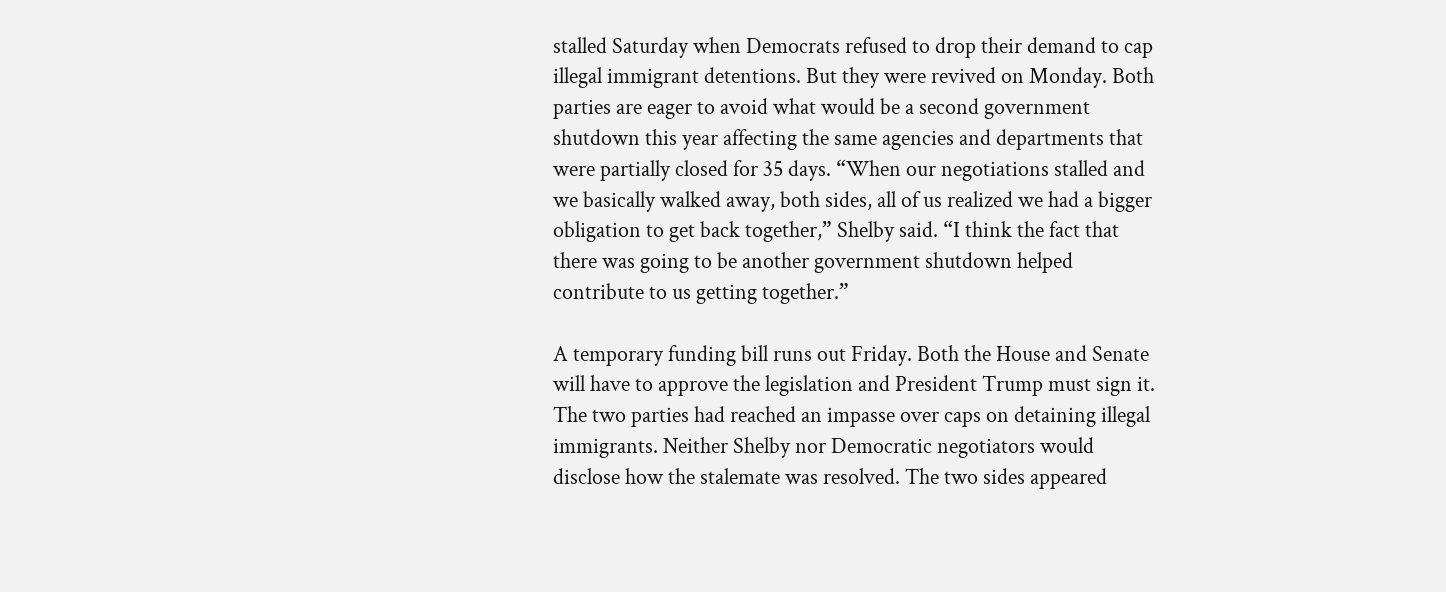stalled Saturday when Democrats refused to drop their demand to cap illegal immigrant detentions. But they were revived on Monday. Both parties are eager to avoid what would be a second government shutdown this year affecting the same agencies and departments that were partially closed for 35 days. “When our negotiations stalled and we basically walked away, both sides, all of us realized we had a bigger obligation to get back together,” Shelby said. “I think the fact that there was going to be another government shutdown helped contribute to us getting together.”

A temporary funding bill runs out Friday. Both the House and Senate will have to approve the legislation and President Trump must sign it. The two parties had reached an impasse over caps on detaining illegal immigrants. Neither Shelby nor Democratic negotiators would disclose how the stalemate was resolved. The two sides appeared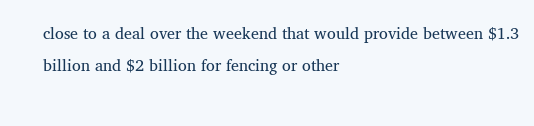close to a deal over the weekend that would provide between $1.3 billion and $2 billion for fencing or other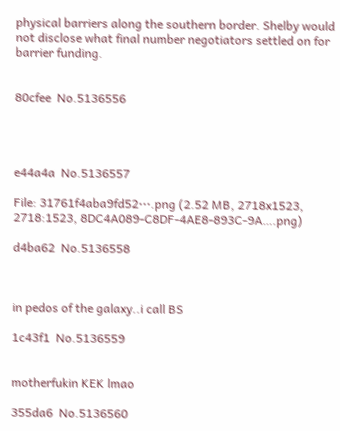physical barriers along the southern border. Shelby would not disclose what final number negotiators settled on for barrier funding.


80cfee  No.5136556




e44a4a  No.5136557

File: 31761f4aba9fd52⋯.png (2.52 MB, 2718x1523, 2718:1523, 8DC4A089-C8DF-4AE8-893C-9A….png)

d4ba62  No.5136558



in pedos of the galaxy..i call BS

1c43f1  No.5136559


motherfukin KEK lmao

355da6  No.5136560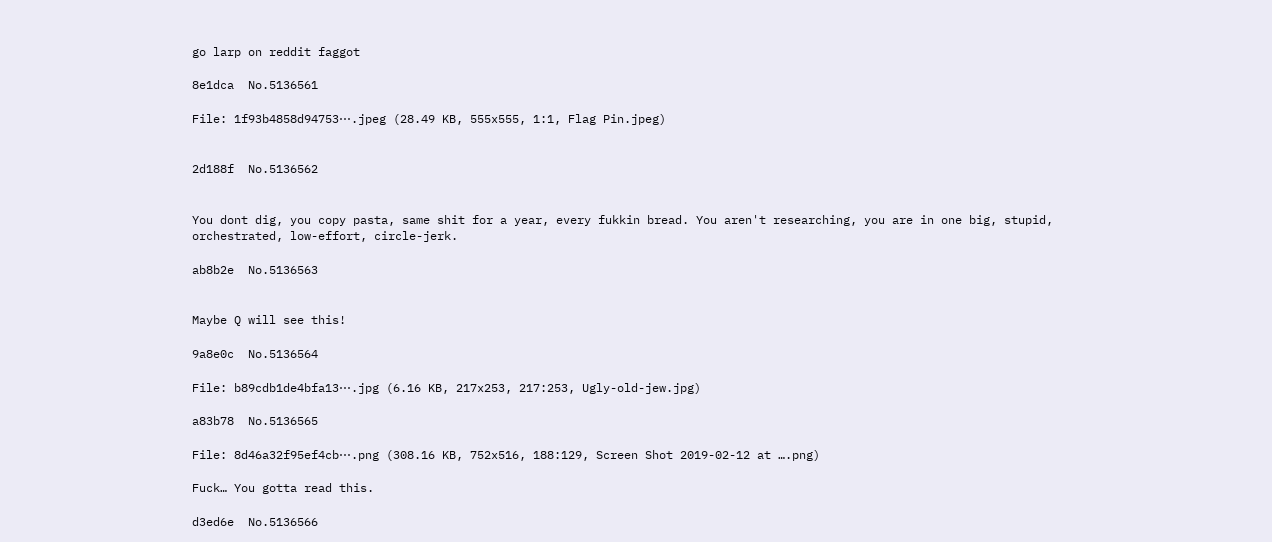go larp on reddit faggot

8e1dca  No.5136561

File: 1f93b4858d94753⋯.jpeg (28.49 KB, 555x555, 1:1, Flag Pin.jpeg)


2d188f  No.5136562


You dont dig, you copy pasta, same shit for a year, every fukkin bread. You aren't researching, you are in one big, stupid, orchestrated, low-effort, circle-jerk.

ab8b2e  No.5136563


Maybe Q will see this!

9a8e0c  No.5136564

File: b89cdb1de4bfa13⋯.jpg (6.16 KB, 217x253, 217:253, Ugly-old-jew.jpg)

a83b78  No.5136565

File: 8d46a32f95ef4cb⋯.png (308.16 KB, 752x516, 188:129, Screen Shot 2019-02-12 at ….png)

Fuck… You gotta read this.

d3ed6e  No.5136566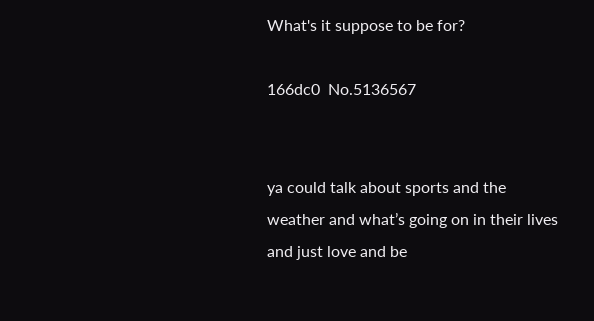What's it suppose to be for?

166dc0  No.5136567


ya could talk about sports and the weather and what’s going on in their lives and just love and be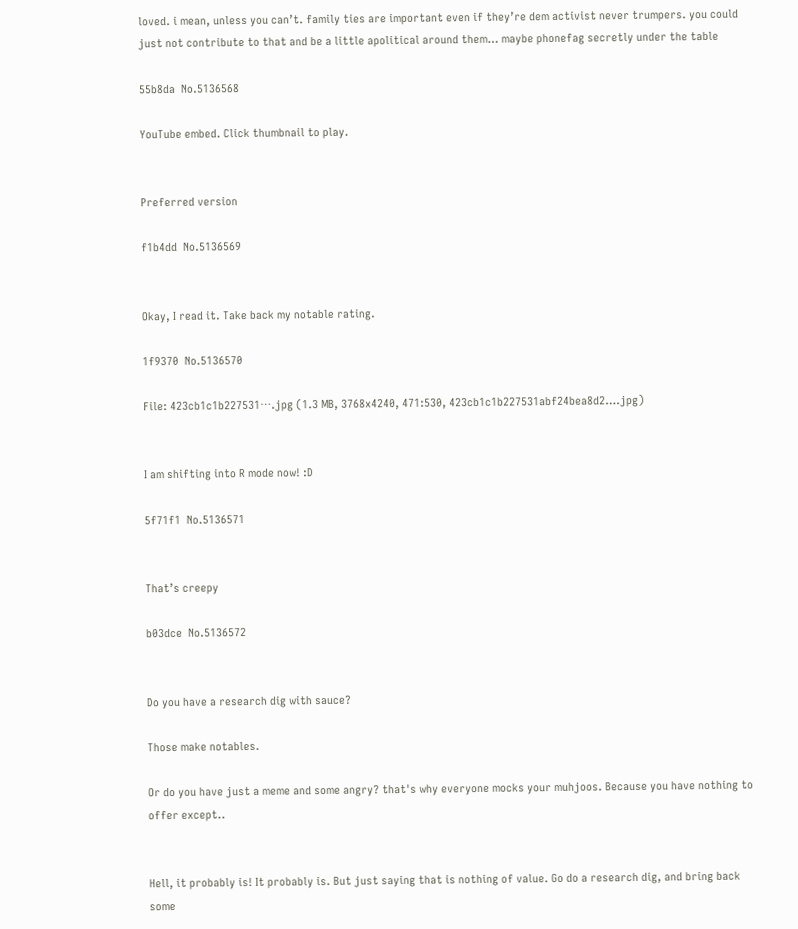loved. i mean, unless you can’t. family ties are important even if they’re dem activist never trumpers. you could just not contribute to that and be a little apolitical around them… maybe phonefag secretly under the table

55b8da  No.5136568

YouTube embed. Click thumbnail to play.


Preferred version

f1b4dd  No.5136569


Okay, I read it. Take back my notable rating.

1f9370  No.5136570

File: 423cb1c1b227531⋯.jpg (1.3 MB, 3768x4240, 471:530, 423cb1c1b227531abf24bea8d2….jpg)


I am shifting into R mode now! :D

5f71f1  No.5136571


That’s creepy

b03dce  No.5136572


Do you have a research dig with sauce?

Those make notables.

Or do you have just a meme and some angry? that's why everyone mocks your muhjoos. Because you have nothing to offer except..


Hell, it probably is! It probably is. But just saying that is nothing of value. Go do a research dig, and bring back some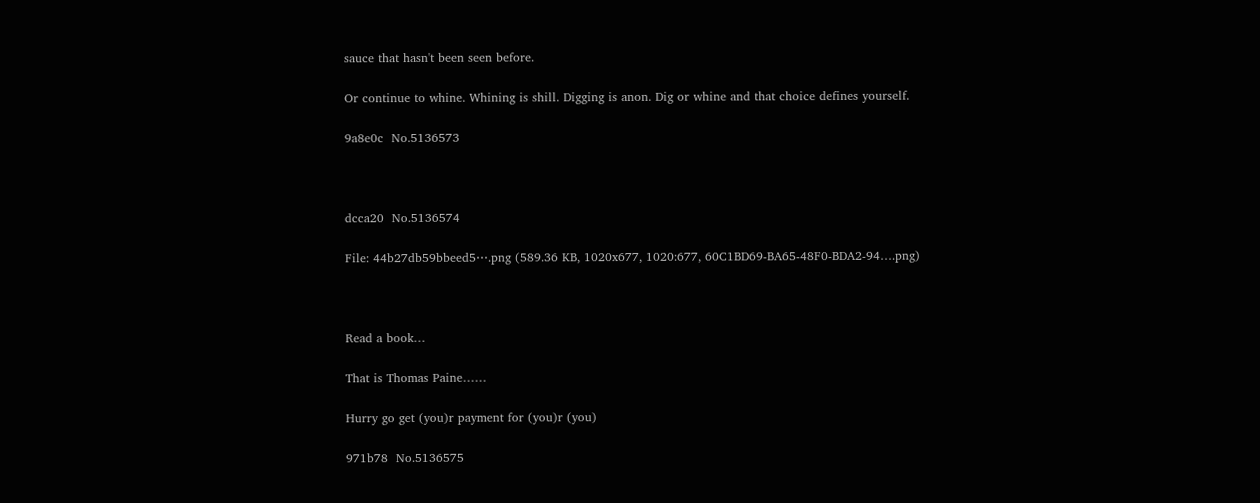sauce that hasn't been seen before.

Or continue to whine. Whining is shill. Digging is anon. Dig or whine and that choice defines yourself.

9a8e0c  No.5136573



dcca20  No.5136574

File: 44b27db59bbeed5⋯.png (589.36 KB, 1020x677, 1020:677, 60C1BD69-BA65-48F0-BDA2-94….png)



Read a book…

That is Thomas Paine……

Hurry go get (you)r payment for (you)r (you)

971b78  No.5136575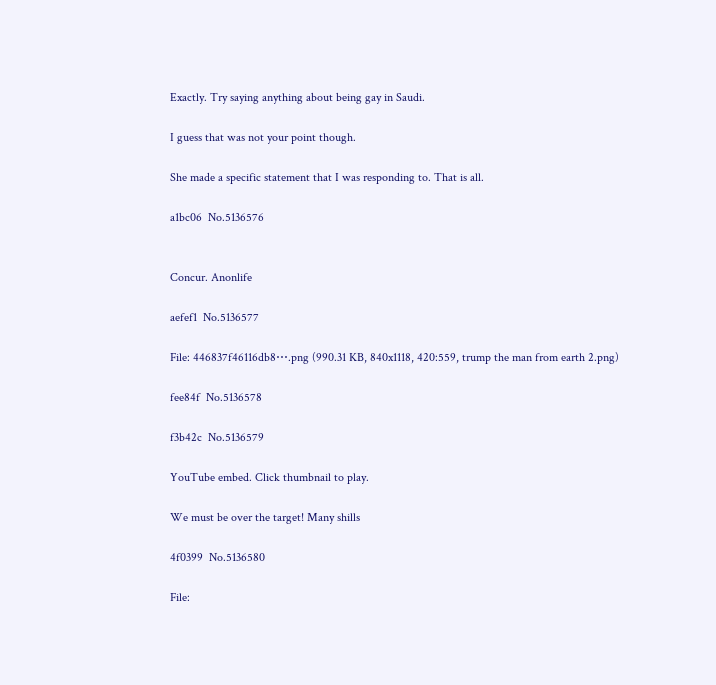Exactly. Try saying anything about being gay in Saudi.

I guess that was not your point though.

She made a specific statement that I was responding to. That is all.

a1bc06  No.5136576


Concur. Anonlife

aefef1  No.5136577

File: 446837f46116db8⋯.png (990.31 KB, 840x1118, 420:559, trump the man from earth 2.png)

fee84f  No.5136578

f3b42c  No.5136579

YouTube embed. Click thumbnail to play.

We must be over the target! Many shills

4f0399  No.5136580

File: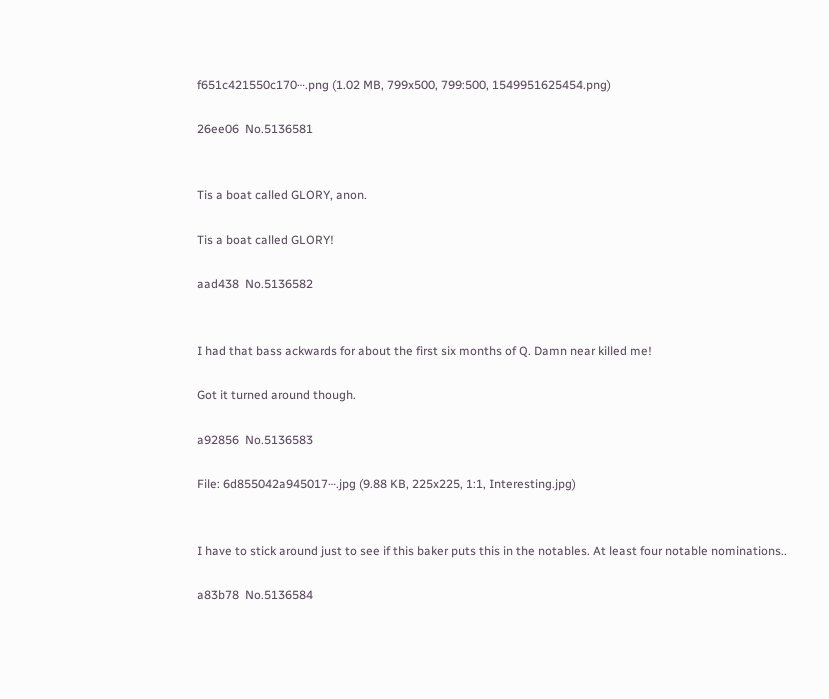f651c421550c170⋯.png (1.02 MB, 799x500, 799:500, 1549951625454.png)

26ee06  No.5136581


Tis a boat called GLORY, anon.

Tis a boat called GLORY!

aad438  No.5136582


I had that bass ackwards for about the first six months of Q. Damn near killed me!

Got it turned around though.

a92856  No.5136583

File: 6d855042a945017⋯.jpg (9.88 KB, 225x225, 1:1, Interesting.jpg)


I have to stick around just to see if this baker puts this in the notables. At least four notable nominations..

a83b78  No.5136584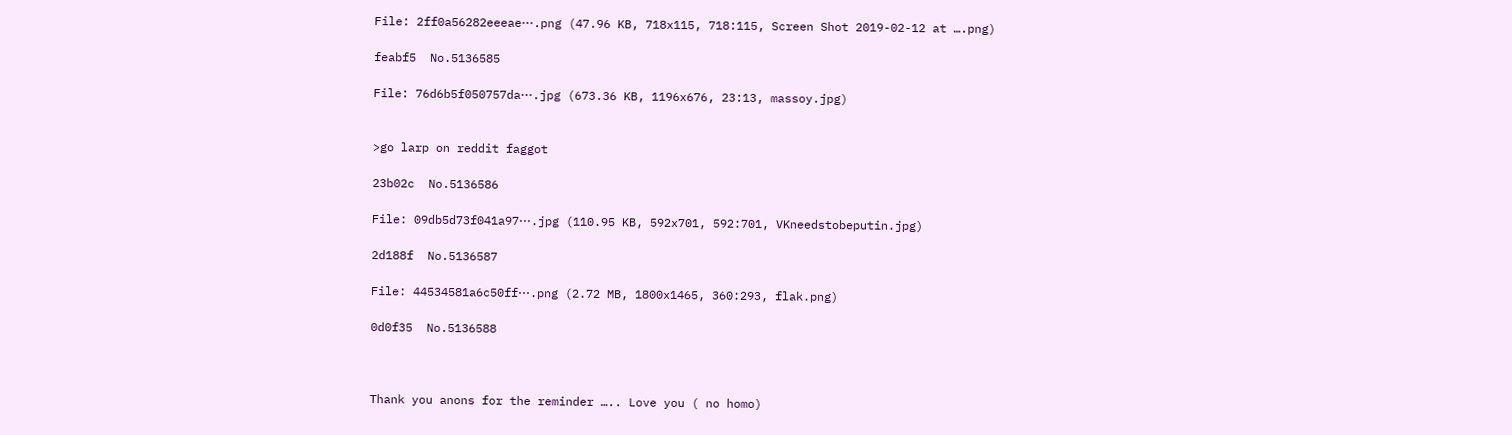File: 2ff0a56282eeeae⋯.png (47.96 KB, 718x115, 718:115, Screen Shot 2019-02-12 at ….png)

feabf5  No.5136585

File: 76d6b5f050757da⋯.jpg (673.36 KB, 1196x676, 23:13, massoy.jpg)


>go larp on reddit faggot

23b02c  No.5136586

File: 09db5d73f041a97⋯.jpg (110.95 KB, 592x701, 592:701, VKneedstobeputin.jpg)

2d188f  No.5136587

File: 44534581a6c50ff⋯.png (2.72 MB, 1800x1465, 360:293, flak.png)

0d0f35  No.5136588



Thank you anons for the reminder ….. Love you ( no homo)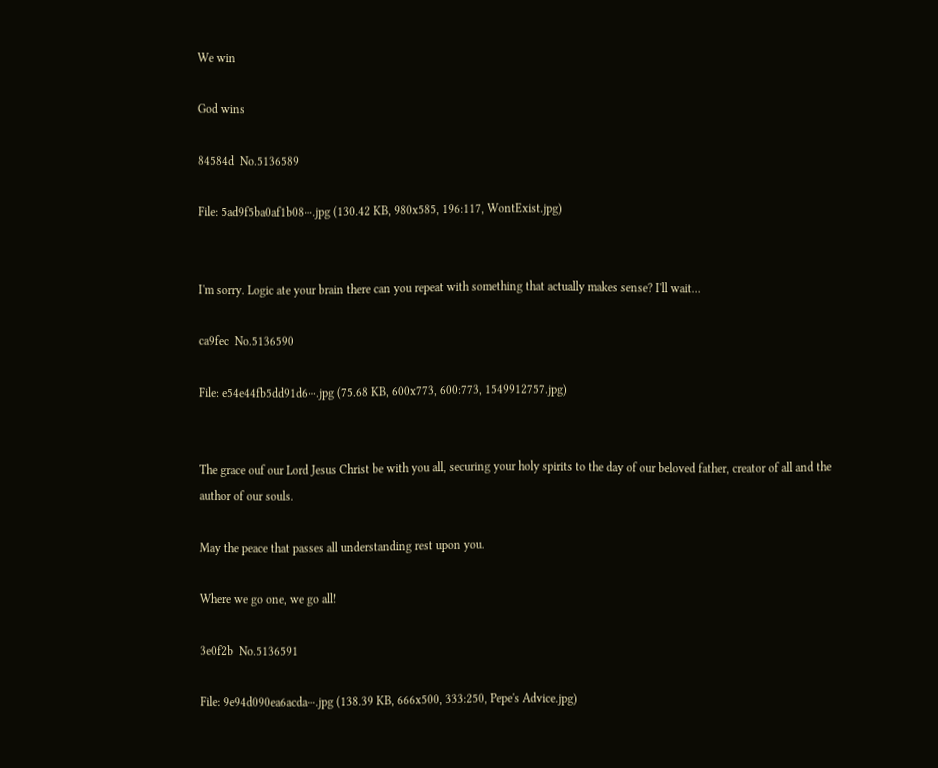We win

God wins

84584d  No.5136589

File: 5ad9f5ba0af1b08⋯.jpg (130.42 KB, 980x585, 196:117, WontExist.jpg)


I'm sorry. Logic ate your brain there can you repeat with something that actually makes sense? I'll wait…

ca9fec  No.5136590

File: e54e44fb5dd91d6⋯.jpg (75.68 KB, 600x773, 600:773, 1549912757.jpg)


The grace ouf our Lord Jesus Christ be with you all, securing your holy spirits to the day of our beloved father, creator of all and the author of our souls.

May the peace that passes all understanding rest upon you.

Where we go one, we go all!

3e0f2b  No.5136591

File: 9e94d090ea6acda⋯.jpg (138.39 KB, 666x500, 333:250, Pepe's Advice.jpg)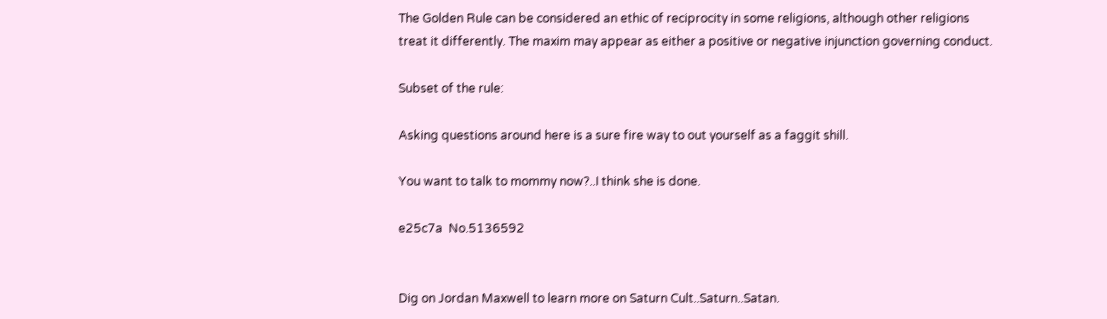The Golden Rule can be considered an ethic of reciprocity in some religions, although other religions treat it differently. The maxim may appear as either a positive or negative injunction governing conduct.

Subset of the rule:

Asking questions around here is a sure fire way to out yourself as a faggit shill.

You want to talk to mommy now?..I think she is done.

e25c7a  No.5136592


Dig on Jordan Maxwell to learn more on Saturn Cult..Saturn..Satan.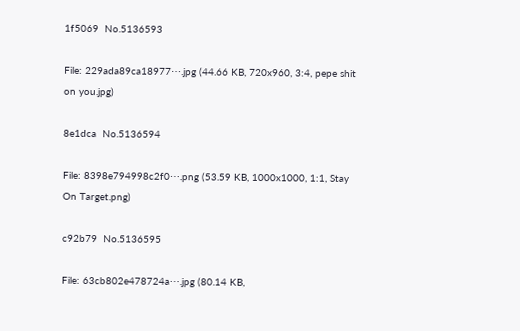1f5069  No.5136593

File: 229ada89ca18977⋯.jpg (44.66 KB, 720x960, 3:4, pepe shit on you.jpg)

8e1dca  No.5136594

File: 8398e794998c2f0⋯.png (53.59 KB, 1000x1000, 1:1, Stay On Target.png)

c92b79  No.5136595

File: 63cb802e478724a⋯.jpg (80.14 KB,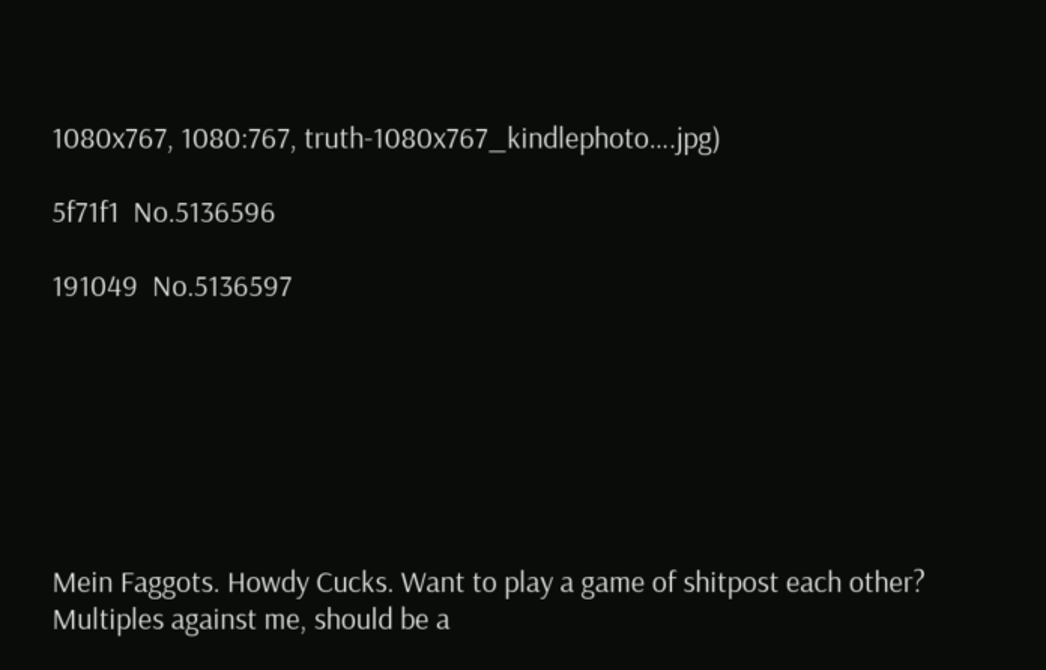1080x767, 1080:767, truth-1080x767_kindlephoto….jpg)

5f71f1  No.5136596

191049  No.5136597







Mein Faggots. Howdy Cucks. Want to play a game of shitpost each other? Multiples against me, should be a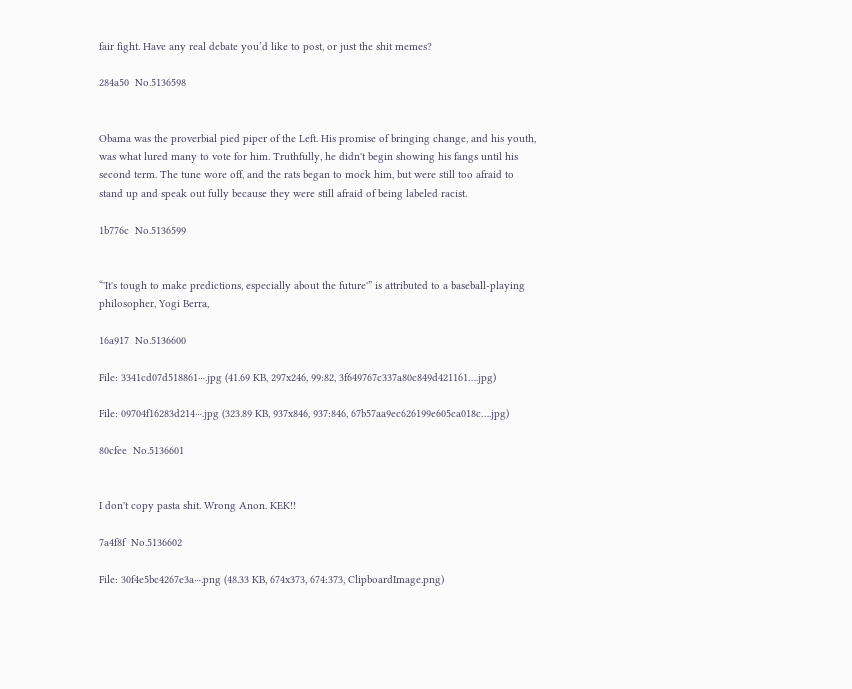fair fight. Have any real debate you’d like to post, or just the shit memes?

284a50  No.5136598


Obama was the proverbial pied piper of the Left. His promise of bringing change, and his youth, was what lured many to vote for him. Truthfully, he didn't begin showing his fangs until his second term. The tune wore off, and the rats began to mock him, but were still too afraid to stand up and speak out fully because they were still afraid of being labeled racist.

1b776c  No.5136599


“'It's tough to make predictions, especially about the future'” is attributed to a baseball-playing philosopher, Yogi Berra,

16a917  No.5136600

File: 3341cd07d518861⋯.jpg (41.69 KB, 297x246, 99:82, 3f649767c337a80c849d421161….jpg)

File: 09704f16283d214⋯.jpg (323.89 KB, 937x846, 937:846, 67b57aa9ec626199e605ca018c….jpg)

80cfee  No.5136601


I don't copy pasta shit. Wrong Anon. KEK!!

7a4f8f  No.5136602

File: 30f4e5bc4267e3a⋯.png (48.33 KB, 674x373, 674:373, ClipboardImage.png)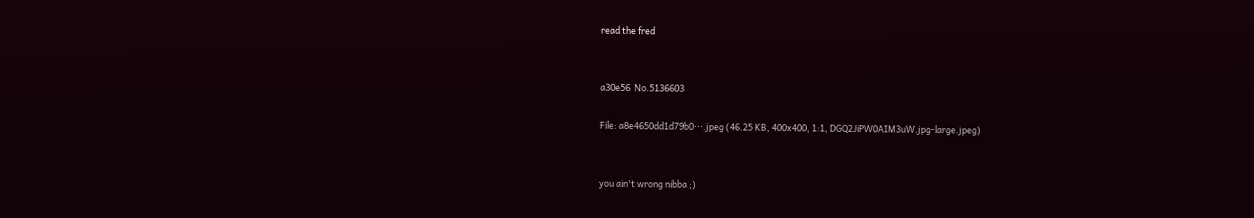read the fred


a30e56  No.5136603

File: a8e4650dd1d79b0⋯.jpeg (46.25 KB, 400x400, 1:1, DGQ2JiPW0AIM3uW.jpg-large.jpeg)


you ain't wrong nibba ;)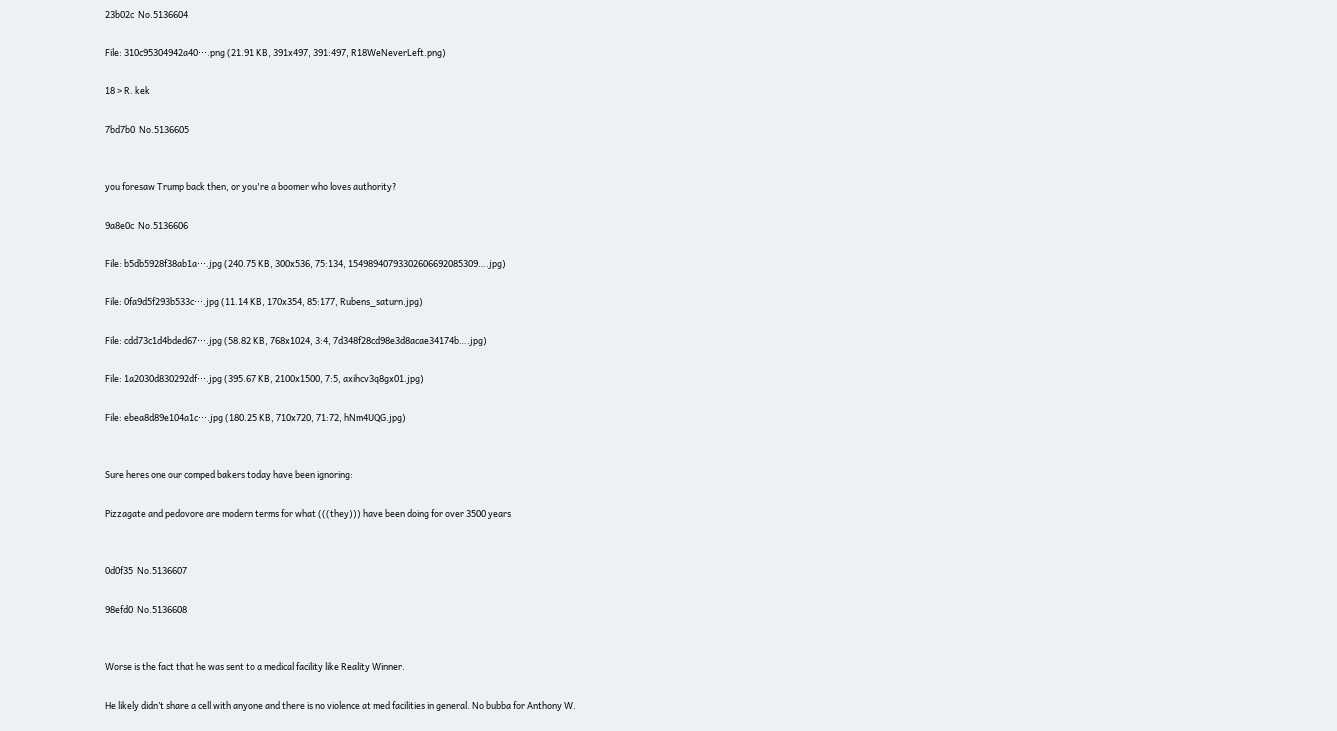23b02c  No.5136604

File: 310c95304942a40⋯.png (21.91 KB, 391x497, 391:497, R18WeNeverLeft.png)

18 > R. kek

7bd7b0  No.5136605


you foresaw Trump back then, or you're a boomer who loves authority?

9a8e0c  No.5136606

File: b5db5928f38ab1a⋯.jpg (240.75 KB, 300x536, 75:134, 15498940793302606692085309….jpg)

File: 0fa9d5f293b533c⋯.jpg (11.14 KB, 170x354, 85:177, Rubens_saturn.jpg)

File: cdd73c1d4bded67⋯.jpg (58.82 KB, 768x1024, 3:4, 7d348f28cd98e3d8acae34174b….jpg)

File: 1a2030d830292df⋯.jpg (395.67 KB, 2100x1500, 7:5, axihcv3q8gx01.jpg)

File: ebea8d89e104a1c⋯.jpg (180.25 KB, 710x720, 71:72, hNm4UQG.jpg)


Sure heres one our comped bakers today have been ignoring:

Pizzagate and pedovore are modern terms for what (((they))) have been doing for over 3500 years


0d0f35  No.5136607

98efd0  No.5136608


Worse is the fact that he was sent to a medical facility like Reality Winner.

He likely didn’t share a cell with anyone and there is no violence at med facilities in general. No bubba for Anthony W.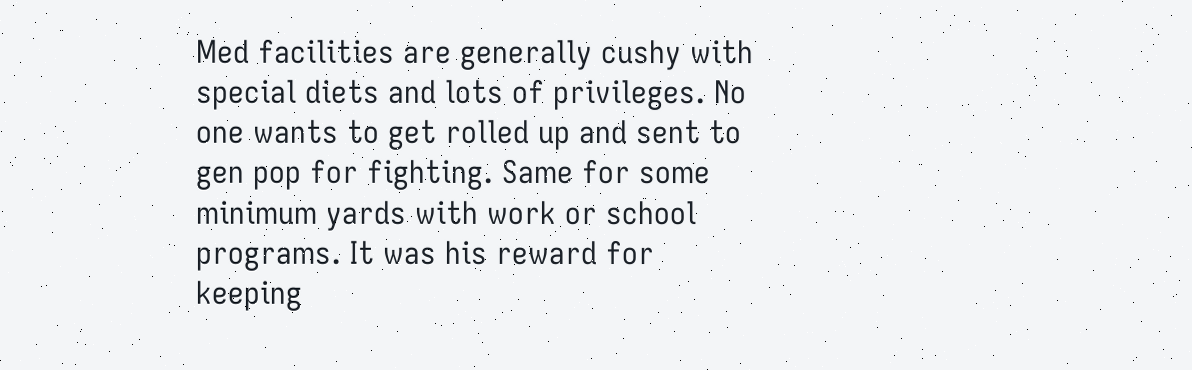Med facilities are generally cushy with special diets and lots of privileges. No one wants to get rolled up and sent to gen pop for fighting. Same for some minimum yards with work or school programs. It was his reward for keeping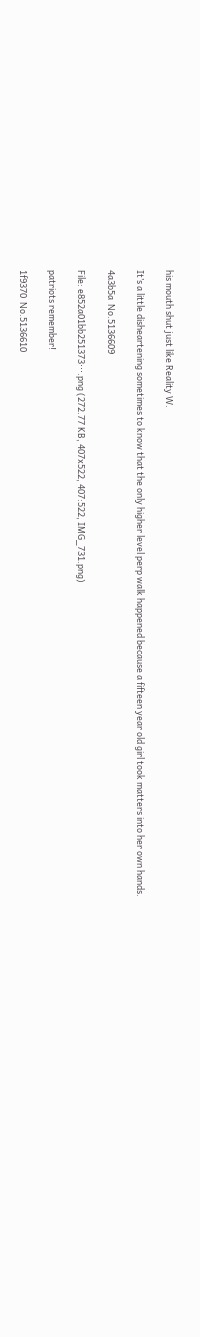his mouth shut just like Reality W.

It’s a little disheartening sometimes to know that the only higher level perp walk happened because a fifteen year old girl took matters into her own hands.

4a3b5a  No.5136609

File: e852a01bb251373⋯.png (272.77 KB, 407x522, 407:522, IMG_731.png)

patriots remember!

1f9370  No.5136610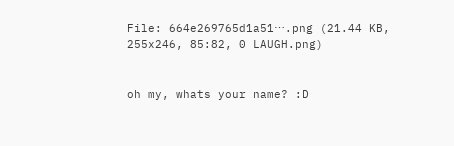File: 664e269765d1a51⋯.png (21.44 KB, 255x246, 85:82, 0 LAUGH.png)


oh my, whats your name? :D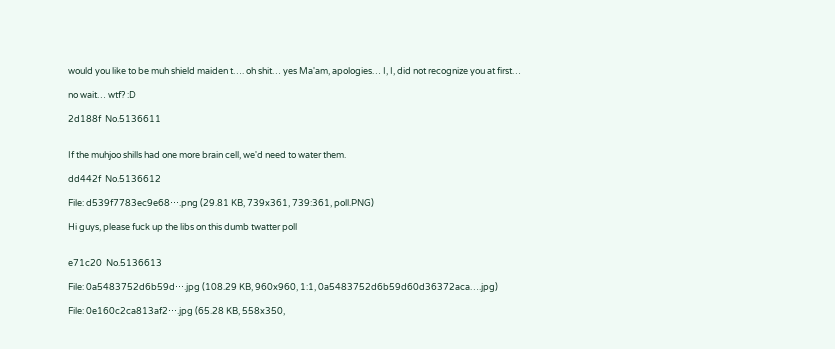would you like to be muh shield maiden t…. oh shit… yes Ma'am, apologies… I, I, did not recognize you at first…

no wait… wtf? :D

2d188f  No.5136611


If the muhjoo shills had one more brain cell, we'd need to water them.

dd442f  No.5136612

File: d539f7783ec9e68⋯.png (29.81 KB, 739x361, 739:361, poll.PNG)

Hi guys, please fuck up the libs on this dumb twatter poll


e71c20  No.5136613

File: 0a5483752d6b59d⋯.jpg (108.29 KB, 960x960, 1:1, 0a5483752d6b59d60d36372aca….jpg)

File: 0e160c2ca813af2⋯.jpg (65.28 KB, 558x350,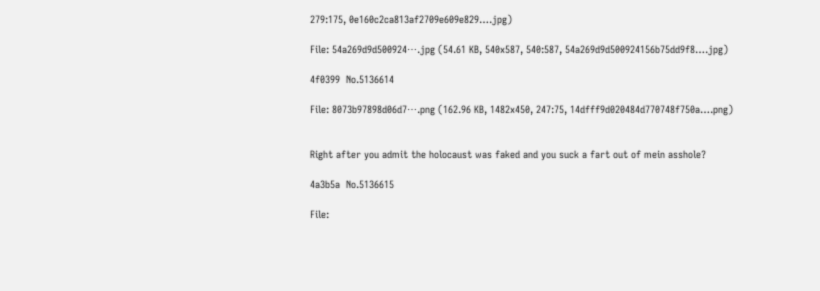279:175, 0e160c2ca813af2709e609e829….jpg)

File: 54a269d9d500924⋯.jpg (54.61 KB, 540x587, 540:587, 54a269d9d500924156b75dd9f8….jpg)

4f0399  No.5136614

File: 8073b97898d06d7⋯.png (162.96 KB, 1482x450, 247:75, 14dfff9d020484d770748f750a….png)


Right after you admit the holocaust was faked and you suck a fart out of mein asshole?

4a3b5a  No.5136615

File: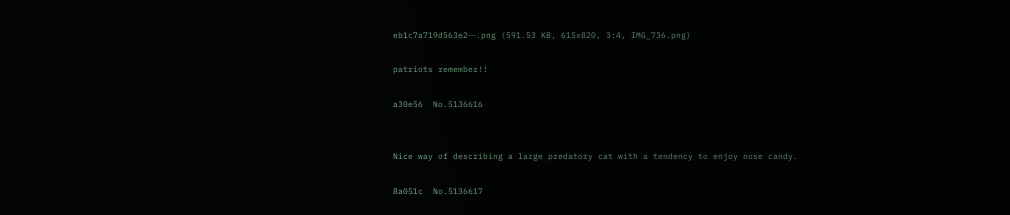eb1c7a719d563e2⋯.png (591.53 KB, 615x820, 3:4, IMG_736.png)

patriots remember!!

a30e56  No.5136616


Nice way of describing a large predatory cat with a tendency to enjoy nose candy.

8a051c  No.5136617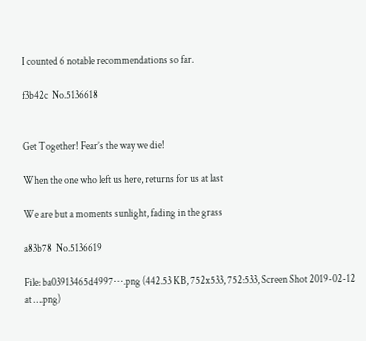I counted 6 notable recommendations so far.

f3b42c  No.5136618


Get Together! Fear’s the way we die!

When the one who left us here, returns for us at last

We are but a moments sunlight, fading in the grass

a83b78  No.5136619

File: ba03913465d4997⋯.png (442.53 KB, 752x533, 752:533, Screen Shot 2019-02-12 at ….png)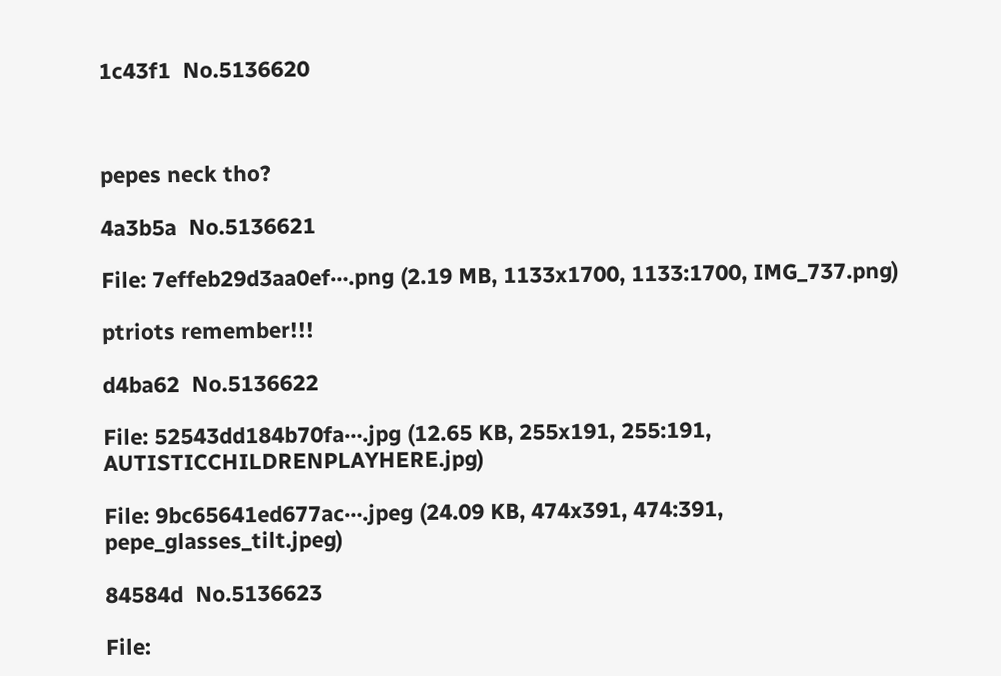1c43f1  No.5136620



pepes neck tho?

4a3b5a  No.5136621

File: 7effeb29d3aa0ef⋯.png (2.19 MB, 1133x1700, 1133:1700, IMG_737.png)

ptriots remember!!!

d4ba62  No.5136622

File: 52543dd184b70fa⋯.jpg (12.65 KB, 255x191, 255:191, AUTISTICCHILDRENPLAYHERE.jpg)

File: 9bc65641ed677ac⋯.jpeg (24.09 KB, 474x391, 474:391, pepe_glasses_tilt.jpeg)

84584d  No.5136623

File: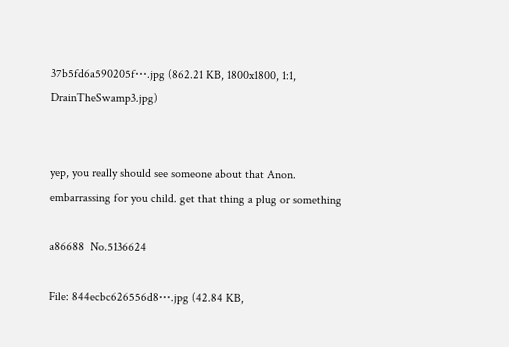37b5fd6a590205f⋯.jpg (862.21 KB, 1800x1800, 1:1, DrainTheSwamp3.jpg)


yep, you really should see someone about that Anon. embarrassing for you child. get that thing a plug or something

a86688  No.5136624

File: 844ecbc626556d8⋯.jpg (42.84 KB,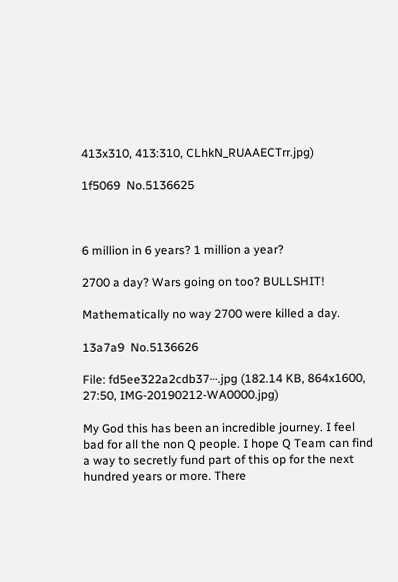413x310, 413:310, CLhkN_RUAAECTrr.jpg)

1f5069  No.5136625



6 million in 6 years? 1 million a year?

2700 a day? Wars going on too? BULLSHIT!

Mathematically no way 2700 were killed a day.

13a7a9  No.5136626

File: fd5ee322a2cdb37⋯.jpg (182.14 KB, 864x1600, 27:50, IMG-20190212-WA0000.jpg)

My God this has been an incredible journey. I feel bad for all the non Q people. I hope Q Team can find a way to secretly fund part of this op for the next hundred years or more. There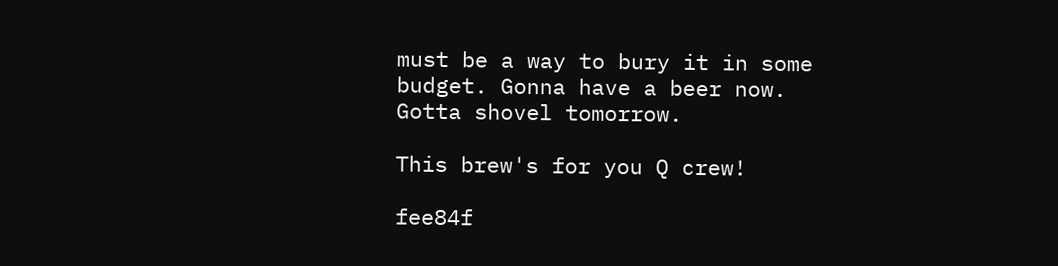must be a way to bury it in some budget. Gonna have a beer now. Gotta shovel tomorrow.

This brew's for you Q crew!

fee84f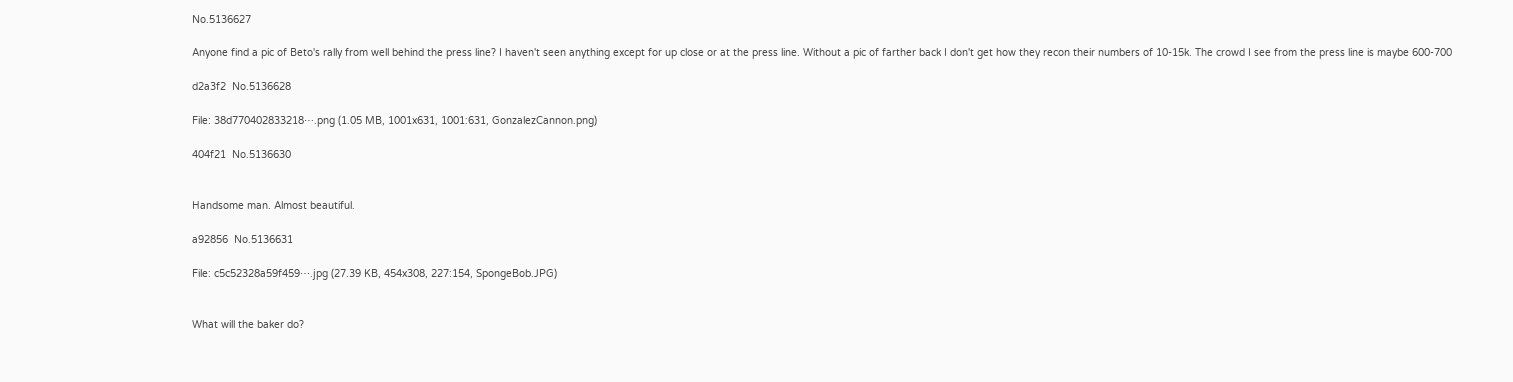No.5136627

Anyone find a pic of Beto's rally from well behind the press line? I haven't seen anything except for up close or at the press line. Without a pic of farther back I don't get how they recon their numbers of 10-15k. The crowd I see from the press line is maybe 600-700

d2a3f2  No.5136628

File: 38d770402833218⋯.png (1.05 MB, 1001x631, 1001:631, GonzalezCannon.png)

404f21  No.5136630


Handsome man. Almost beautiful.

a92856  No.5136631

File: c5c52328a59f459⋯.jpg (27.39 KB, 454x308, 227:154, SpongeBob.JPG)


What will the baker do?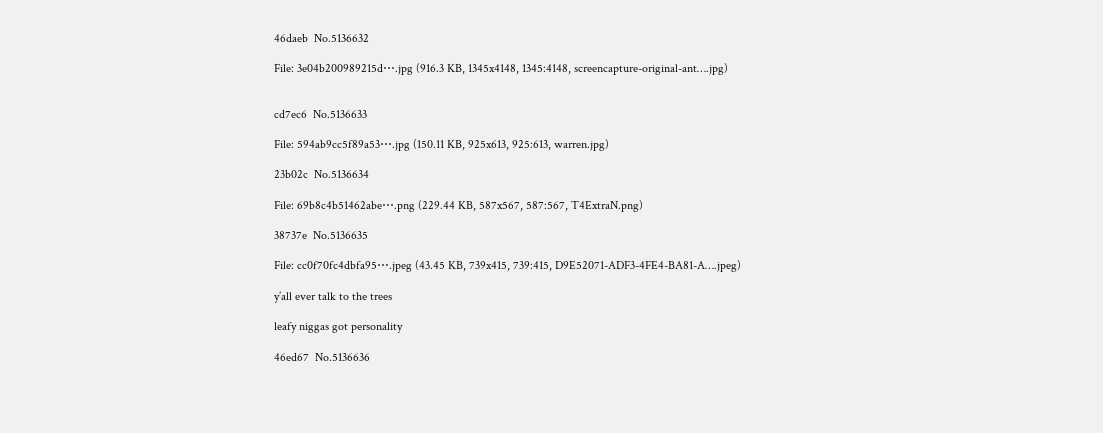46daeb  No.5136632

File: 3e04b200989215d⋯.jpg (916.3 KB, 1345x4148, 1345:4148, screencapture-original-ant….jpg)


cd7ec6  No.5136633

File: 594ab9cc5f89a53⋯.jpg (150.11 KB, 925x613, 925:613, warren.jpg)

23b02c  No.5136634

File: 69b8c4b51462abe⋯.png (229.44 KB, 587x567, 587:567, T4ExtraN.png)

38737e  No.5136635

File: cc0f70fc4dbfa95⋯.jpeg (43.45 KB, 739x415, 739:415, D9E52071-ADF3-4FE4-BA81-A….jpeg)

y’all ever talk to the trees

leafy niggas got personality

46ed67  No.5136636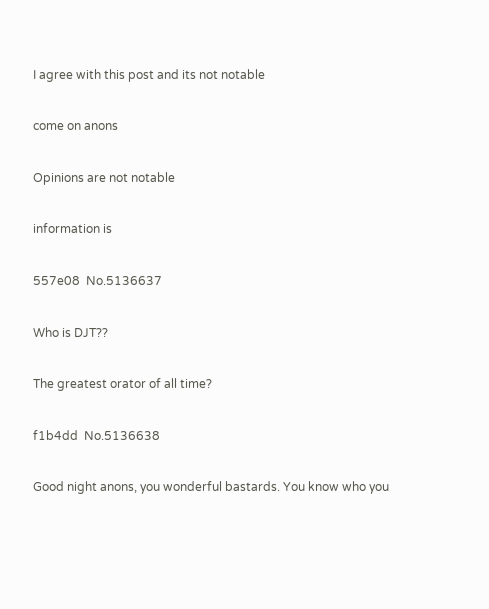I agree with this post and its not notable

come on anons

Opinions are not notable

information is

557e08  No.5136637

Who is DJT??

The greatest orator of all time?

f1b4dd  No.5136638

Good night anons, you wonderful bastards. You know who you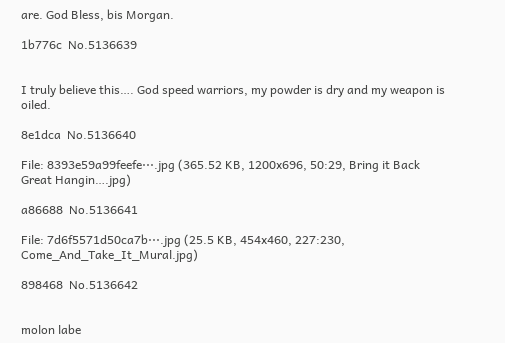are. God Bless, bis Morgan.

1b776c  No.5136639


I truly believe this…. God speed warriors, my powder is dry and my weapon is oiled.

8e1dca  No.5136640

File: 8393e59a99feefe⋯.jpg (365.52 KB, 1200x696, 50:29, Bring it Back Great Hangin….jpg)

a86688  No.5136641

File: 7d6f5571d50ca7b⋯.jpg (25.5 KB, 454x460, 227:230, Come_And_Take_It_Mural.jpg)

898468  No.5136642


molon labe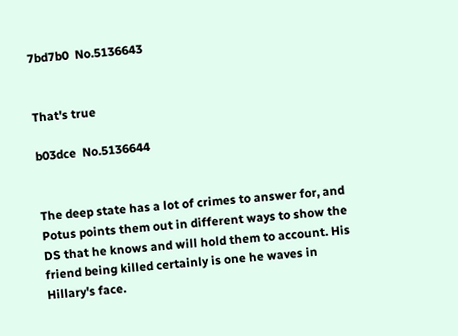7bd7b0  No.5136643


That's true

b03dce  No.5136644


The deep state has a lot of crimes to answer for, and Potus points them out in different ways to show the DS that he knows and will hold them to account. His friend being killed certainly is one he waves in Hillary's face.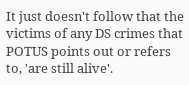It just doesn't follow that the victims of any DS crimes that POTUS points out or refers to, 'are still alive'.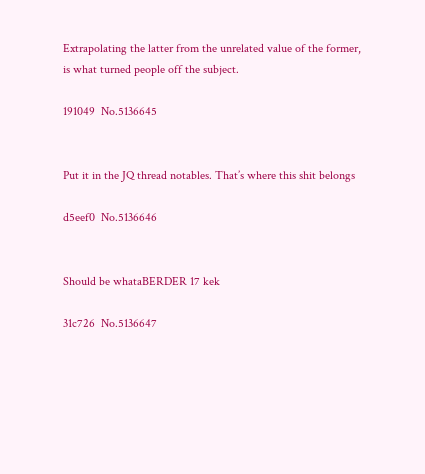Extrapolating the latter from the unrelated value of the former, is what turned people off the subject.

191049  No.5136645


Put it in the JQ thread notables. That’s where this shit belongs

d5eef0  No.5136646


Should be whataBERDER 17 kek

31c726  No.5136647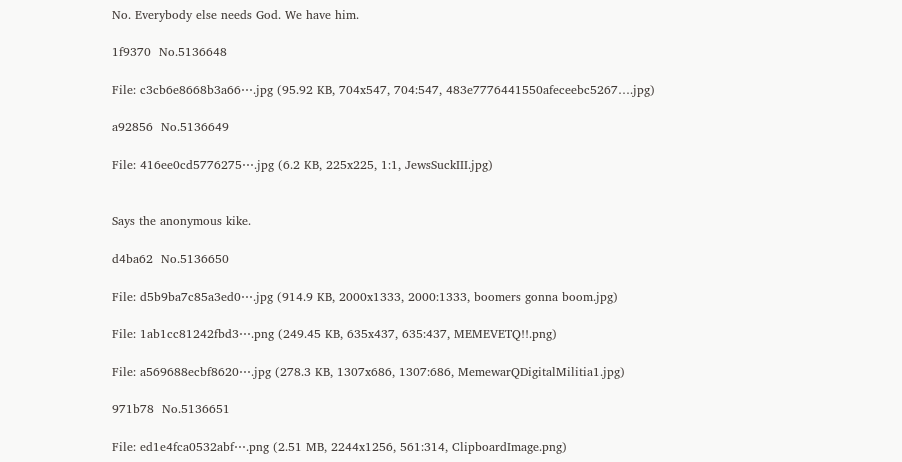No. Everybody else needs God. We have him.

1f9370  No.5136648

File: c3cb6e8668b3a66⋯.jpg (95.92 KB, 704x547, 704:547, 483e7776441550afeceebc5267….jpg)

a92856  No.5136649

File: 416ee0cd5776275⋯.jpg (6.2 KB, 225x225, 1:1, JewsSuckIII.jpg)


Says the anonymous kike.

d4ba62  No.5136650

File: d5b9ba7c85a3ed0⋯.jpg (914.9 KB, 2000x1333, 2000:1333, boomers gonna boom.jpg)

File: 1ab1cc81242fbd3⋯.png (249.45 KB, 635x437, 635:437, MEMEVETQ!!.png)

File: a569688ecbf8620⋯.jpg (278.3 KB, 1307x686, 1307:686, MemewarQDigitalMilitia1.jpg)

971b78  No.5136651

File: ed1e4fca0532abf⋯.png (2.51 MB, 2244x1256, 561:314, ClipboardImage.png)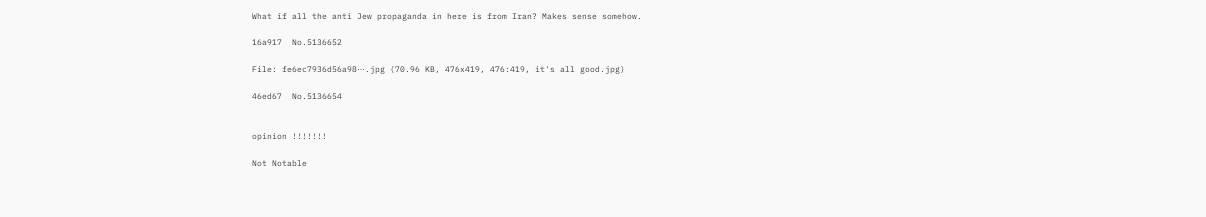What if all the anti Jew propaganda in here is from Iran? Makes sense somehow.

16a917  No.5136652

File: fe6ec7936d56a98⋯.jpg (70.96 KB, 476x419, 476:419, it's all good.jpg)

46ed67  No.5136654


opinion !!!!!!!

Not Notable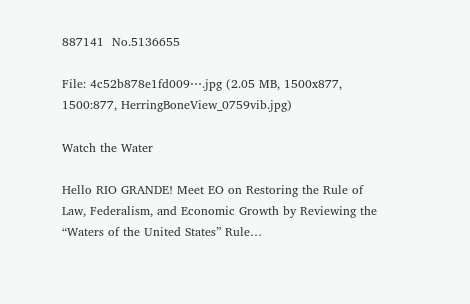887141  No.5136655

File: 4c52b878e1fd009⋯.jpg (2.05 MB, 1500x877, 1500:877, HerringBoneView_0759vib.jpg)

Watch the Water

Hello RIO GRANDE! Meet EO on Restoring the Rule of Law, Federalism, and Economic Growth by Reviewing the “Waters of the United States” Rule…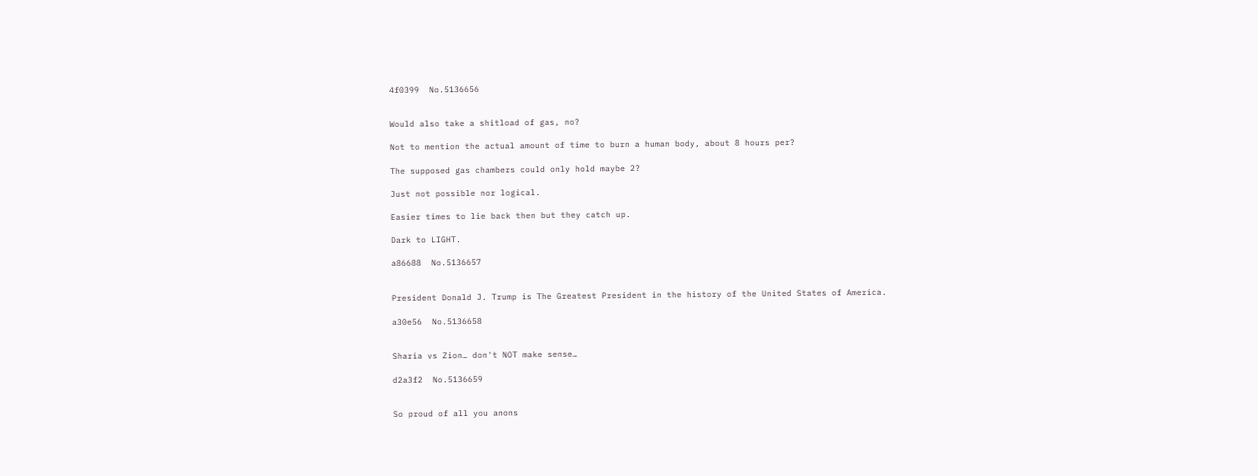4f0399  No.5136656


Would also take a shitload of gas, no?

Not to mention the actual amount of time to burn a human body, about 8 hours per?

The supposed gas chambers could only hold maybe 2?

Just not possible nor logical.

Easier times to lie back then but they catch up.

Dark to LIGHT.

a86688  No.5136657


President Donald J. Trump is The Greatest President in the history of the United States of America.

a30e56  No.5136658


Sharia vs Zion… don't NOT make sense…

d2a3f2  No.5136659


So proud of all you anons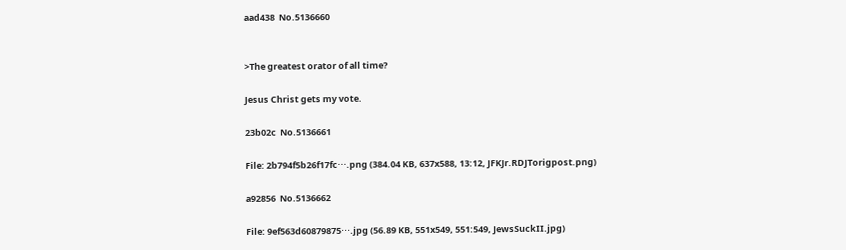aad438  No.5136660


>The greatest orator of all time?

Jesus Christ gets my vote.

23b02c  No.5136661

File: 2b794f5b26f17fc⋯.png (384.04 KB, 637x588, 13:12, JFKJr.RDJTorigpost.png)

a92856  No.5136662

File: 9ef563d60879875⋯.jpg (56.89 KB, 551x549, 551:549, JewsSuckII.jpg)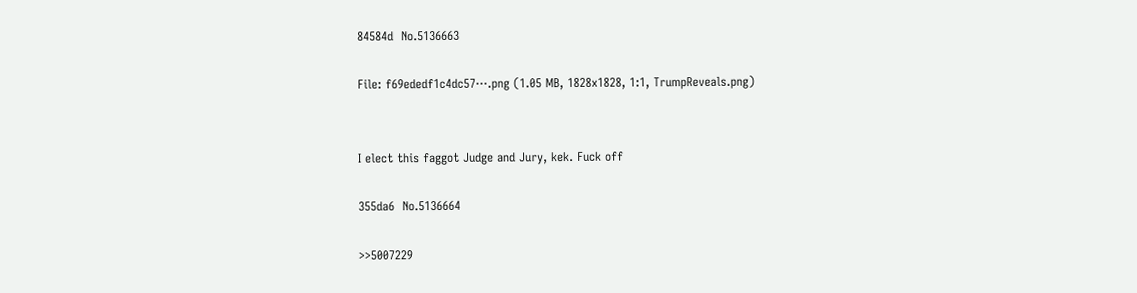84584d  No.5136663

File: f69ededf1c4dc57⋯.png (1.05 MB, 1828x1828, 1:1, TrumpReveals.png)


I elect this faggot Judge and Jury, kek. Fuck off

355da6  No.5136664

>>5007229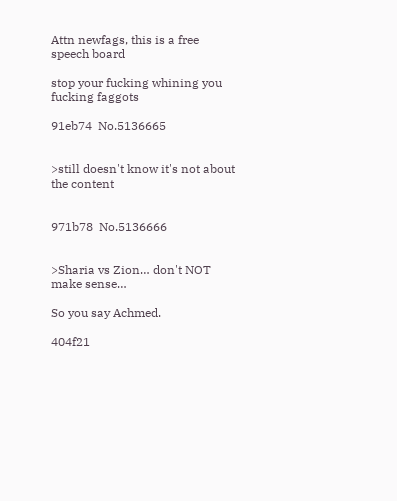Attn newfags, this is a free speech board

stop your fucking whining you fucking faggots

91eb74  No.5136665


>still doesn't know it's not about the content


971b78  No.5136666


>Sharia vs Zion… don't NOT make sense…

So you say Achmed.

404f21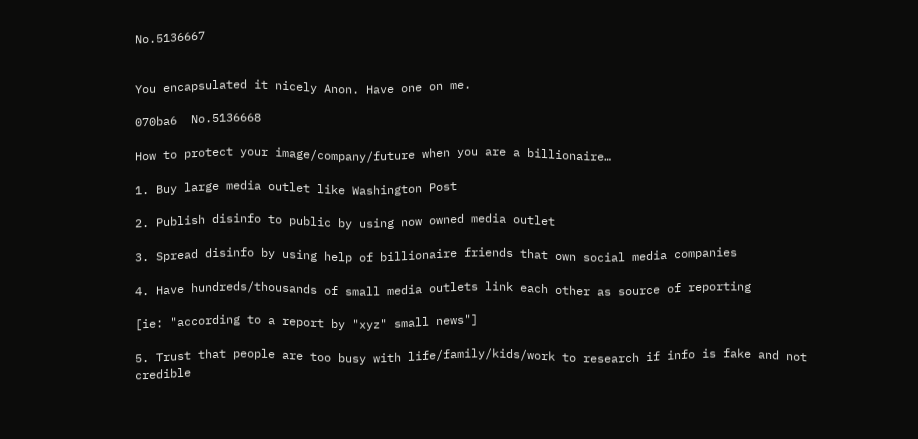No.5136667


You encapsulated it nicely Anon. Have one on me.

070ba6  No.5136668

How to protect your image/company/future when you are a billionaire…

1. Buy large media outlet like Washington Post

2. Publish disinfo to public by using now owned media outlet

3. Spread disinfo by using help of billionaire friends that own social media companies

4. Have hundreds/thousands of small media outlets link each other as source of reporting

[ie: "according to a report by "xyz" small news"]

5. Trust that people are too busy with life/family/kids/work to research if info is fake and not credible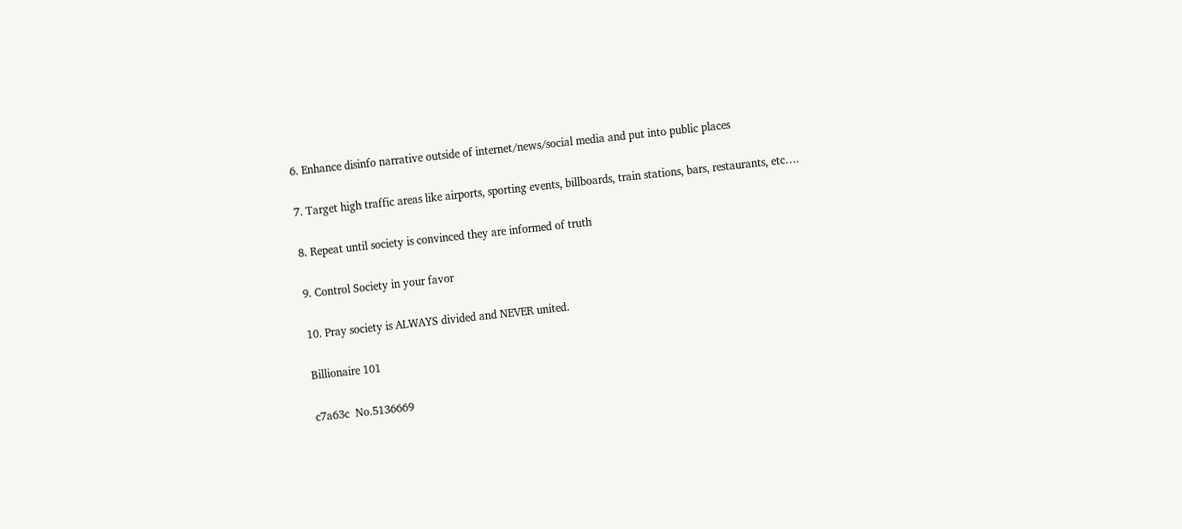6. Enhance disinfo narrative outside of internet/news/social media and put into public places

7. Target high traffic areas like airports, sporting events, billboards, train stations, bars, restaurants, etc….

8. Repeat until society is convinced they are informed of truth

9. Control Society in your favor

10. Pray society is ALWAYS divided and NEVER united.

Billionaire 101

c7a63c  No.5136669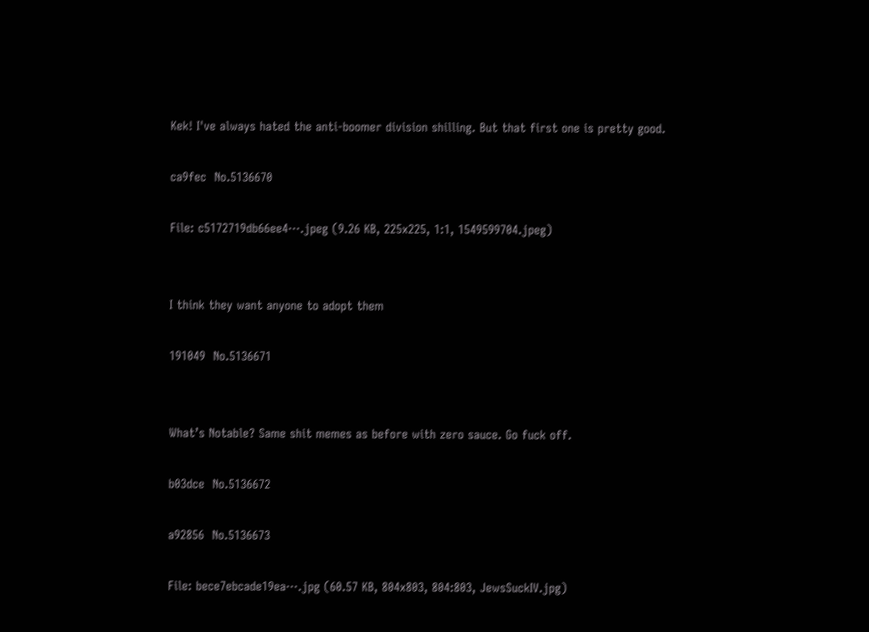Kek! I've always hated the anti-boomer division shilling. But that first one is pretty good.

ca9fec  No.5136670

File: c5172719db66ee4⋯.jpeg (9.26 KB, 225x225, 1:1, 1549599704.jpeg)


I think they want anyone to adopt them

191049  No.5136671


What’s Notable? Same shit memes as before with zero sauce. Go fuck off.

b03dce  No.5136672

a92856  No.5136673

File: bece7ebcade19ea⋯.jpg (60.57 KB, 804x803, 804:803, JewsSuckIV.jpg)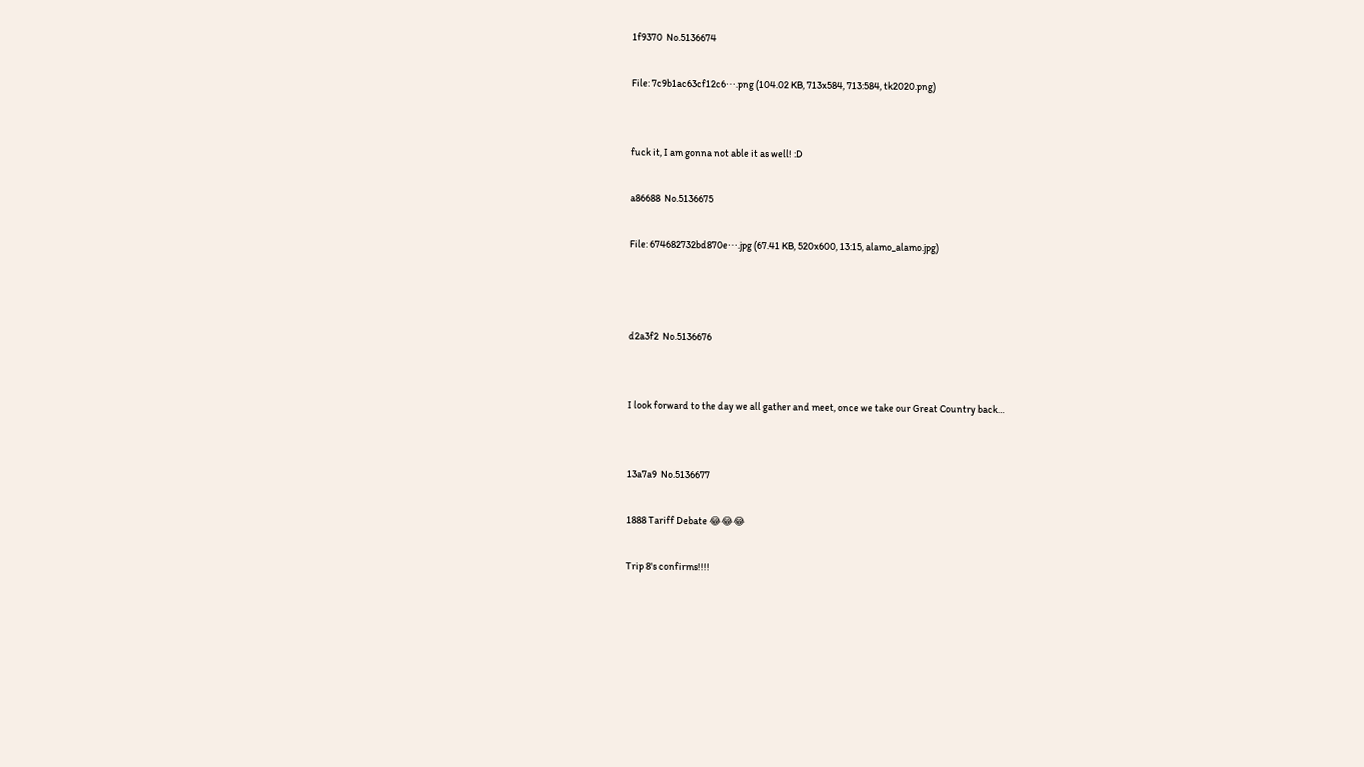1f9370  No.5136674

File: 7c9b1ac63cf12c6⋯.png (104.02 KB, 713x584, 713:584, tk2020.png)


fuck it, I am gonna not able it as well! :D

a86688  No.5136675

File: 674682732bd870e⋯.jpg (67.41 KB, 520x600, 13:15, alamo_alamo.jpg)



d2a3f2  No.5136676


I look forward to the day we all gather and meet, once we take our Great Country back…


13a7a9  No.5136677

1888 Tariff Debate 😂😂😂

Trip 8's confirms!!!!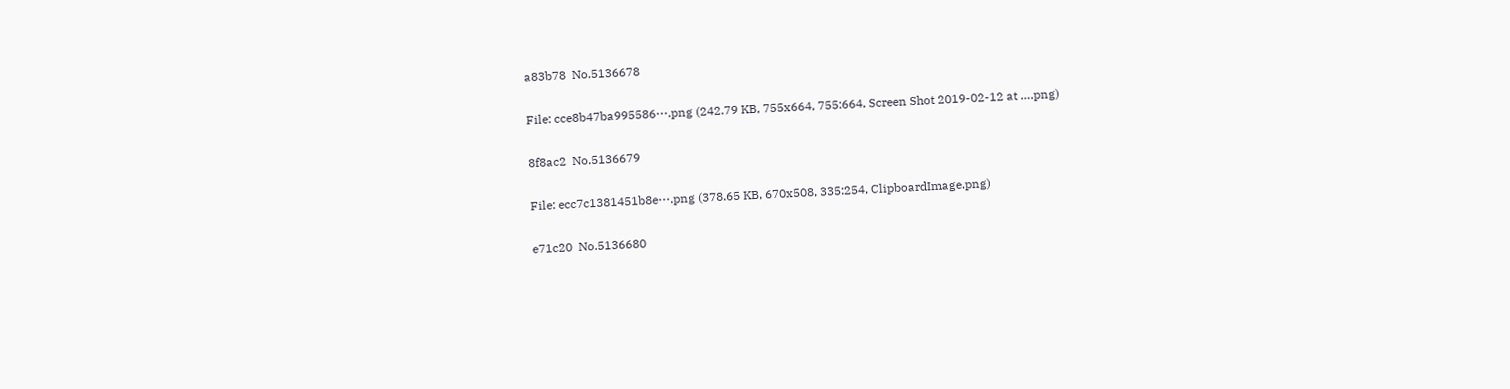a83b78  No.5136678

File: cce8b47ba995586⋯.png (242.79 KB, 755x664, 755:664, Screen Shot 2019-02-12 at ….png)

8f8ac2  No.5136679

File: ecc7c1381451b8e⋯.png (378.65 KB, 670x508, 335:254, ClipboardImage.png)

e71c20  No.5136680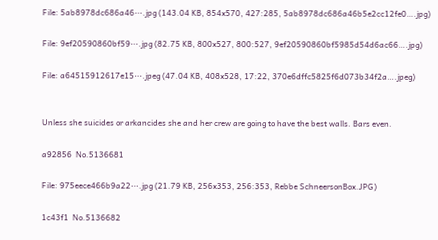File: 5ab8978dc686a46⋯.jpg (143.04 KB, 854x570, 427:285, 5ab8978dc686a46b5e2cc12fe0….jpg)

File: 9ef20590860bf59⋯.jpg (82.75 KB, 800x527, 800:527, 9ef20590860bf5985d54d6ac66….jpg)

File: a64515912617e15⋯.jpeg (47.04 KB, 408x528, 17:22, 370e6dffc5825f6d073b34f2a….jpeg)


Unless she suicides or arkancides she and her crew are going to have the best walls. Bars even.

a92856  No.5136681

File: 975eece466b9a22⋯.jpg (21.79 KB, 256x353, 256:353, Rebbe SchneersonBox.JPG)

1c43f1  No.5136682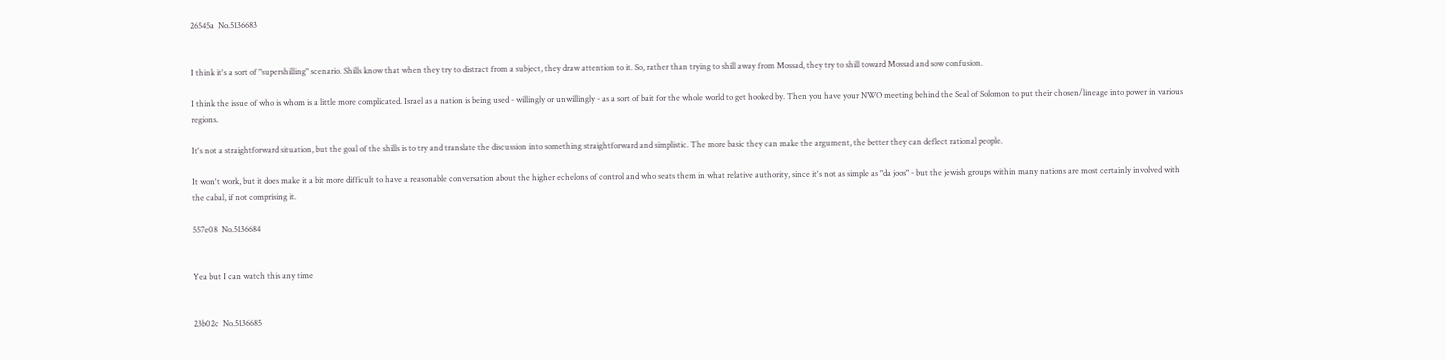26545a  No.5136683


I think it's a sort of "supershilling" scenario. Shills know that when they try to distract from a subject, they draw attention to it. So, rather than trying to shill away from Mossad, they try to shill toward Mossad and sow confusion.

I think the issue of who is whom is a little more complicated. Israel as a nation is being used - willingly or unwillingly - as a sort of bait for the whole world to get hooked by. Then you have your NWO meeting behind the Seal of Solomon to put their chosen/lineage into power in various regions.

It's not a straightforward situation, but the goal of the shills is to try and translate the discussion into something straightforward and simplistic. The more basic they can make the argument, the better they can deflect rational people.

It won't work, but it does make it a bit more difficult to have a reasonable conversation about the higher echelons of control and who seats them in what relative authority, since it's not as simple as "da joos" - but the jewish groups within many nations are most certainly involved with the cabal, if not comprising it.

557e08  No.5136684


Yea but I can watch this any time


23b02c  No.5136685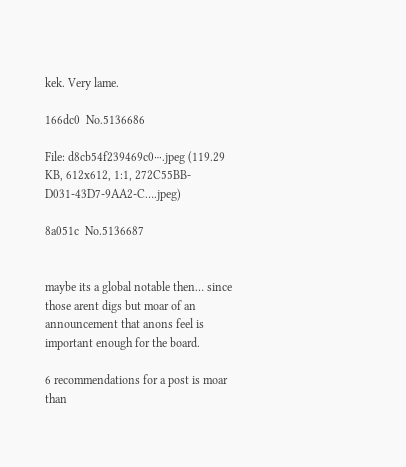kek. Very lame.

166dc0  No.5136686

File: d8cb54f239469c0⋯.jpeg (119.29 KB, 612x612, 1:1, 272C55BB-D031-43D7-9AA2-C….jpeg)

8a051c  No.5136687


maybe its a global notable then… since those arent digs but moar of an announcement that anons feel is important enough for the board.

6 recommendations for a post is moar than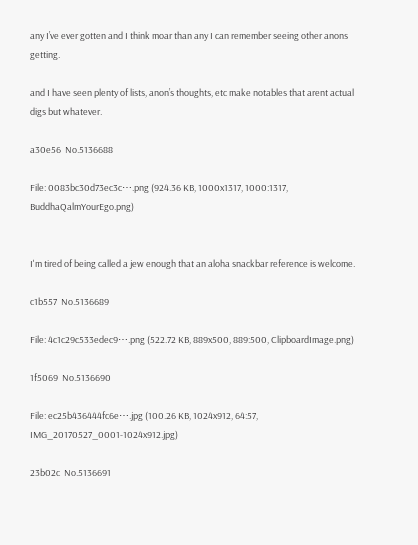any I’ve ever gotten and I think moar than any I can remember seeing other anons getting.

and I have seen plenty of lists, anon’s thoughts, etc make notables that arent actual digs but whatever.

a30e56  No.5136688

File: 0083bc30d73ec3c⋯.png (924.36 KB, 1000x1317, 1000:1317, BuddhaQalmYourEgo.png)


I'm tired of being called a jew enough that an aloha snackbar reference is welcome.

c1b557  No.5136689

File: 4c1c29c533edec9⋯.png (522.72 KB, 889x500, 889:500, ClipboardImage.png)

1f5069  No.5136690

File: ec25b436444fc6e⋯.jpg (100.26 KB, 1024x912, 64:57, IMG_20170527_0001-1024x912.jpg)

23b02c  No.5136691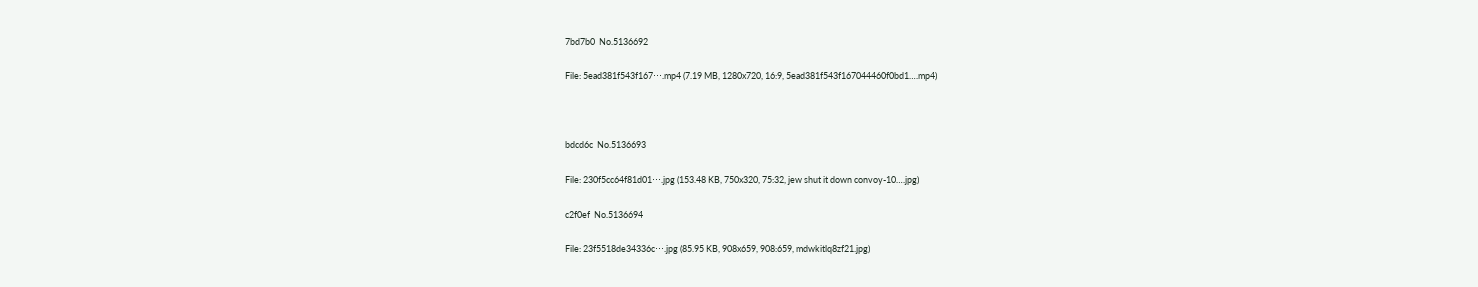7bd7b0  No.5136692

File: 5ead381f543f167⋯.mp4 (7.19 MB, 1280x720, 16:9, 5ead381f543f167044460f0bd1….mp4)



bdcd6c  No.5136693

File: 230f5cc64f81d01⋯.jpg (153.48 KB, 750x320, 75:32, jew shut it down convoy-10….jpg)

c2f0ef  No.5136694

File: 23f5518de34336c⋯.jpg (85.95 KB, 908x659, 908:659, mdwkitlq8zf21.jpg)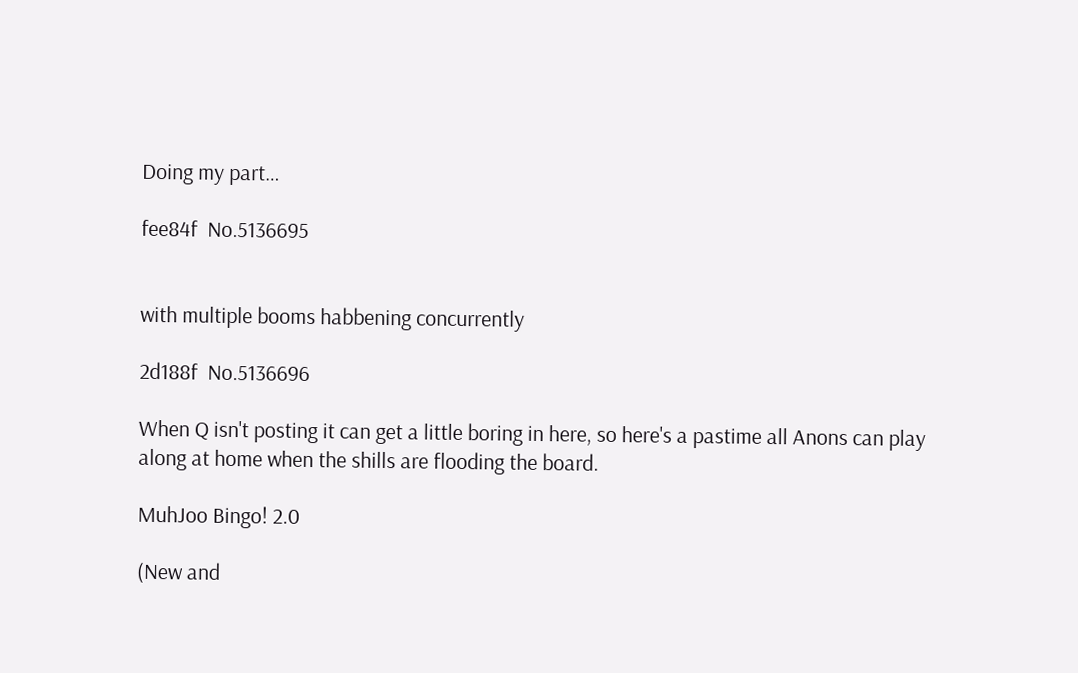Doing my part…

fee84f  No.5136695


with multiple booms habbening concurrently

2d188f  No.5136696

When Q isn't posting it can get a little boring in here, so here's a pastime all Anons can play along at home when the shills are flooding the board.

MuhJoo Bingo! 2.0

(New and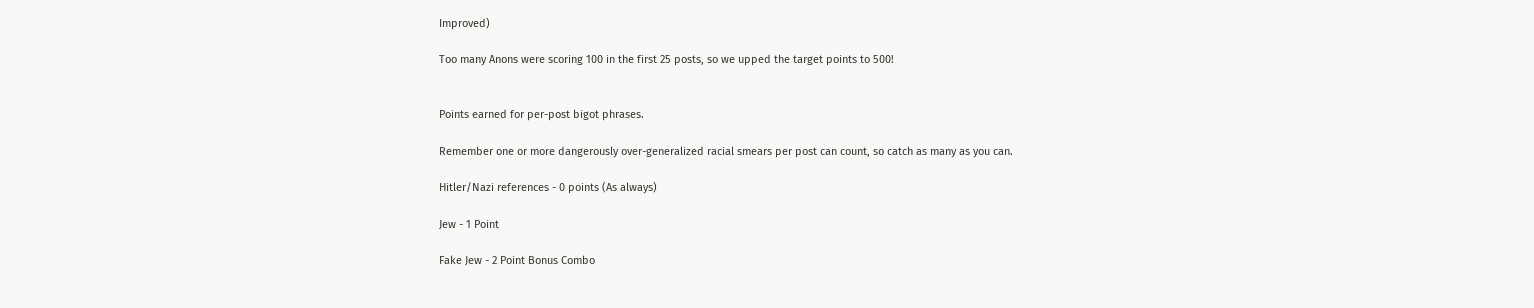Improved)

Too many Anons were scoring 100 in the first 25 posts, so we upped the target points to 500!


Points earned for per-post bigot phrases.

Remember one or more dangerously over-generalized racial smears per post can count, so catch as many as you can.

Hitler/Nazi references - 0 points (As always)

Jew - 1 Point

Fake Jew - 2 Point Bonus Combo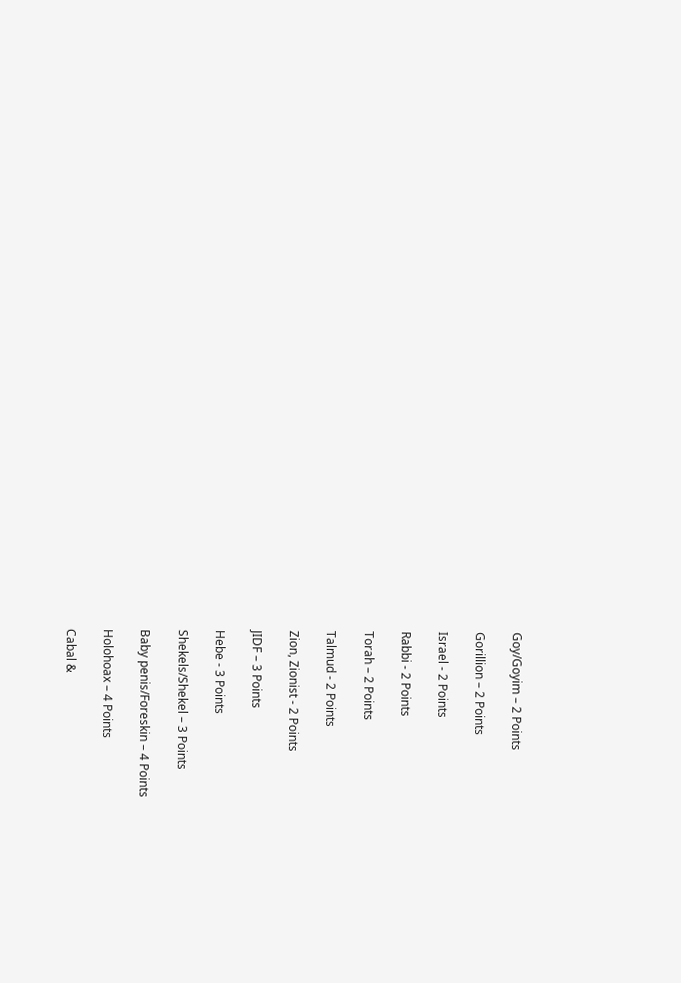Goy/Goyim – 2 Points

Gorillion – 2 Points

Israel - 2 Points

Rabbi - 2 Points

Torah – 2 Points

Talmud - 2 Points

Zion, Zionist - 2 Points

JIDF – 3 Points

Hebe - 3 Points

Shekels/Shekel – 3 Points

Baby penis/Foreskin – 4 Points

Holohoax – 4 Points

Cabal &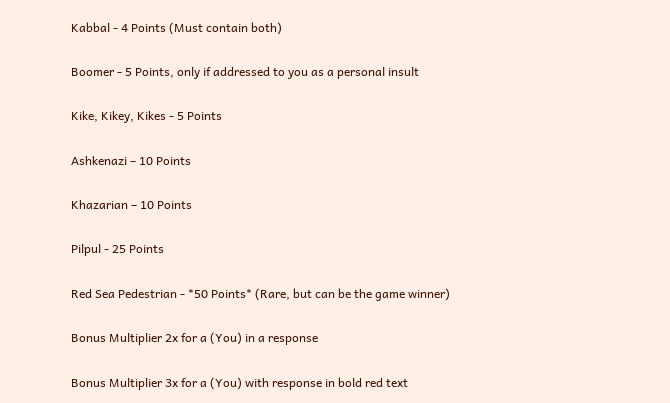Kabbal - 4 Points (Must contain both)

Boomer - 5 Points, only if addressed to you as a personal insult

Kike, Kikey, Kikes - 5 Points

Ashkenazi – 10 Points

Khazarian – 10 Points

Pilpul - 25 Points

Red Sea Pedestrian - *50 Points* (Rare, but can be the game winner)

Bonus Multiplier 2x for a (You) in a response

Bonus Multiplier 3x for a (You) with response in bold red text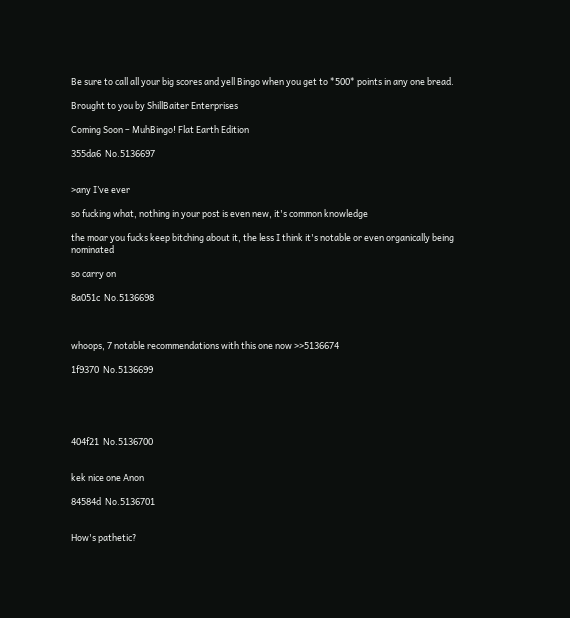Be sure to call all your big scores and yell Bingo when you get to *500* points in any one bread.

Brought to you by ShillBaiter Enterprises

Coming Soon – MuhBingo! Flat Earth Edition

355da6  No.5136697


>any I’ve ever

so fucking what, nothing in your post is even new, it's common knowledge

the moar you fucks keep bitching about it, the less I think it's notable or even organically being nominated

so carry on

8a051c  No.5136698



whoops, 7 notable recommendations with this one now >>5136674

1f9370  No.5136699





404f21  No.5136700


kek nice one Anon

84584d  No.5136701


How's pathetic?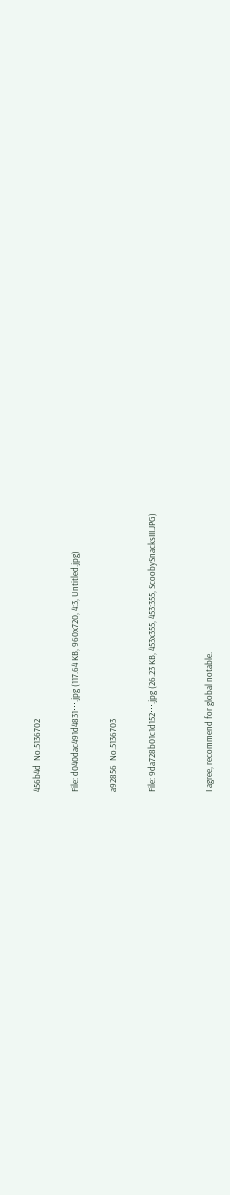456b4d  No.5136702

File: d040dac491d4831⋯.jpg (117.64 KB, 960x720, 4:3, Untitled.jpg)

a92856  No.5136703

File: 9da728b01c1d152⋯.jpg (26.23 KB, 453x355, 453:355, ScoobySnacksIII.JPG)


I agree, recommend for global notable.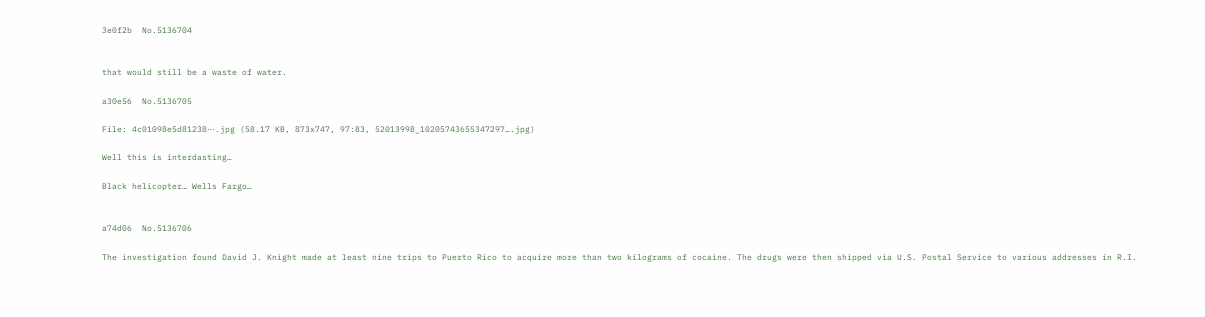3e0f2b  No.5136704


that would still be a waste of water.

a30e56  No.5136705

File: 4c01098e5d81238⋯.jpg (58.17 KB, 873x747, 97:83, 52013998_10205743655347297….jpg)

Well this is interdasting…

Black helicopter… Wells Fargo…


a74d06  No.5136706

The investigation found David J. Knight made at least nine trips to Puerto Rico to acquire more than two kilograms of cocaine. The drugs were then shipped via U.S. Postal Service to various addresses in R.I.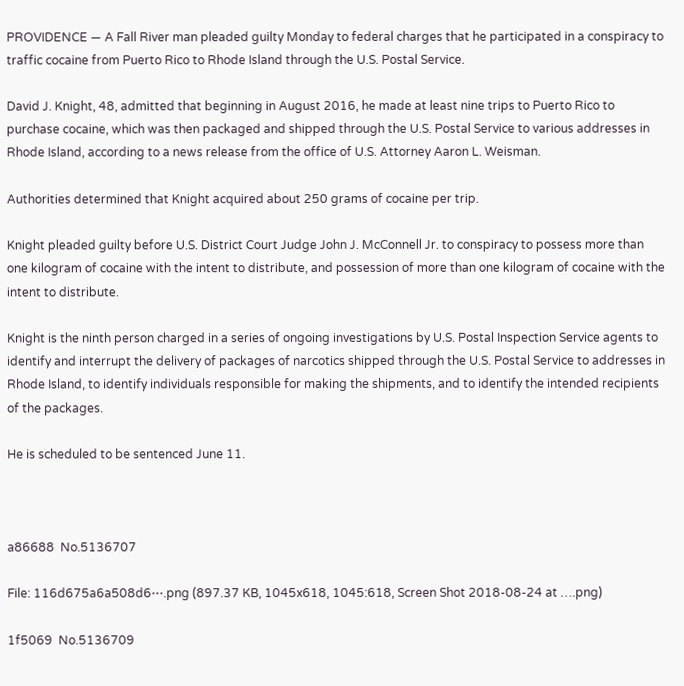PROVIDENCE — A Fall River man pleaded guilty Monday to federal charges that he participated in a conspiracy to traffic cocaine from Puerto Rico to Rhode Island through the U.S. Postal Service.

David J. Knight, 48, admitted that beginning in August 2016, he made at least nine trips to Puerto Rico to purchase cocaine, which was then packaged and shipped through the U.S. Postal Service to various addresses in Rhode Island, according to a news release from the office of U.S. Attorney Aaron L. Weisman.

Authorities determined that Knight acquired about 250 grams of cocaine per trip.

Knight pleaded guilty before U.S. District Court Judge John J. McConnell Jr. to conspiracy to possess more than one kilogram of cocaine with the intent to distribute, and possession of more than one kilogram of cocaine with the intent to distribute.

Knight is the ninth person charged in a series of ongoing investigations by U.S. Postal Inspection Service agents to identify and interrupt the delivery of packages of narcotics shipped through the U.S. Postal Service to addresses in Rhode Island, to identify individuals responsible for making the shipments, and to identify the intended recipients of the packages.

He is scheduled to be sentenced June 11.



a86688  No.5136707

File: 116d675a6a508d6⋯.png (897.37 KB, 1045x618, 1045:618, Screen Shot 2018-08-24 at ….png)

1f5069  No.5136709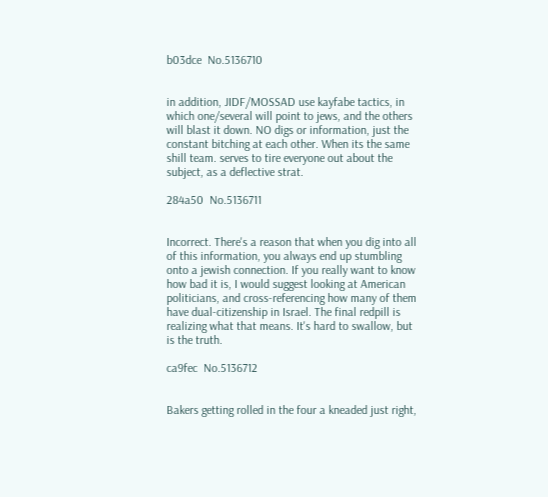b03dce  No.5136710


in addition, JIDF/MOSSAD use kayfabe tactics, in which one/several will point to jews, and the others will blast it down. NO digs or information, just the constant bitching at each other. When its the same shill team. serves to tire everyone out about the subject, as a deflective strat.

284a50  No.5136711


Incorrect. There's a reason that when you dig into all of this information, you always end up stumbling onto a jewish connection. If you really want to know how bad it is, I would suggest looking at American politicians, and cross-referencing how many of them have dual-citizenship in Israel. The final redpill is realizing what that means. It's hard to swallow, but is the truth.

ca9fec  No.5136712


Bakers getting rolled in the four a kneaded just right,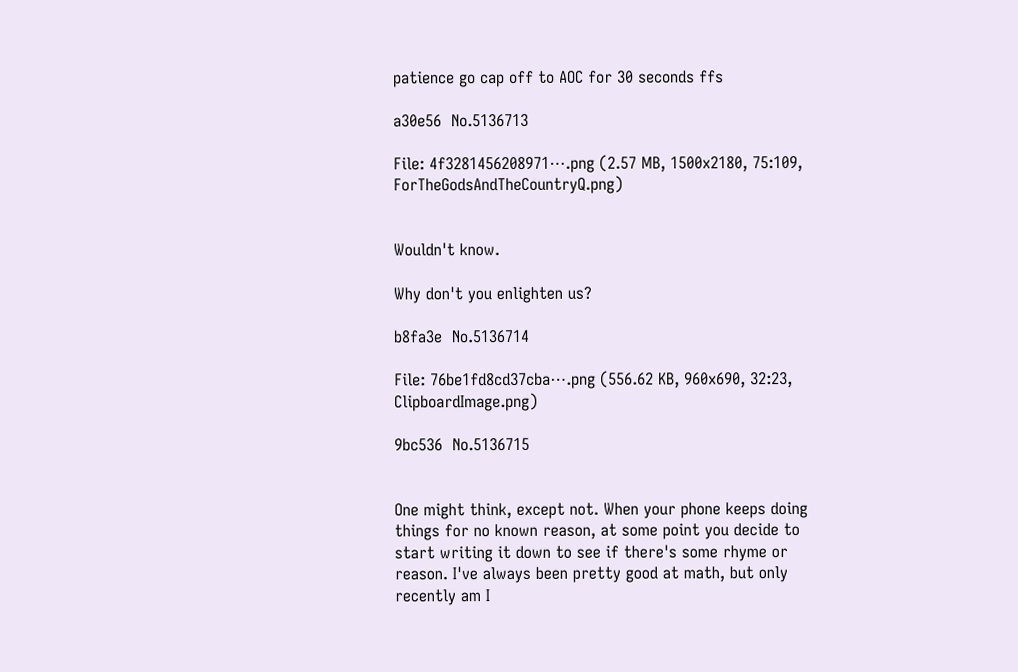patience go cap off to AOC for 30 seconds ffs

a30e56  No.5136713

File: 4f3281456208971⋯.png (2.57 MB, 1500x2180, 75:109, ForTheGodsAndTheCountryQ.png)


Wouldn't know.

Why don't you enlighten us?

b8fa3e  No.5136714

File: 76be1fd8cd37cba⋯.png (556.62 KB, 960x690, 32:23, ClipboardImage.png)

9bc536  No.5136715


One might think, except not. When your phone keeps doing things for no known reason, at some point you decide to start writing it down to see if there's some rhyme or reason. I've always been pretty good at math, but only recently am I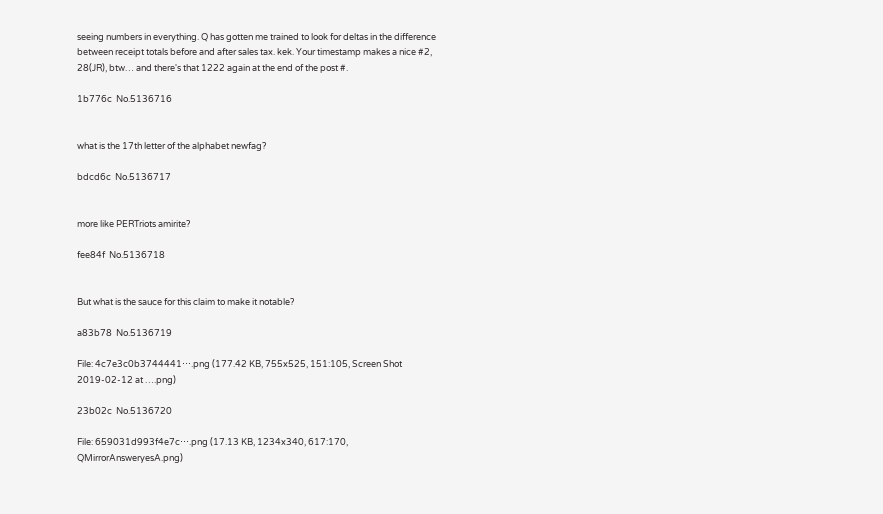seeing numbers in everything. Q has gotten me trained to look for deltas in the difference between receipt totals before and after sales tax. kek. Your timestamp makes a nice #2, 28(JR), btw… and there's that 1222 again at the end of the post #.

1b776c  No.5136716


what is the 17th letter of the alphabet newfag?

bdcd6c  No.5136717


more like PERTriots amirite?

fee84f  No.5136718


But what is the sauce for this claim to make it notable?

a83b78  No.5136719

File: 4c7e3c0b3744441⋯.png (177.42 KB, 755x525, 151:105, Screen Shot 2019-02-12 at ….png)

23b02c  No.5136720

File: 659031d993f4e7c⋯.png (17.13 KB, 1234x340, 617:170, QMirrorAnsweryesA.png)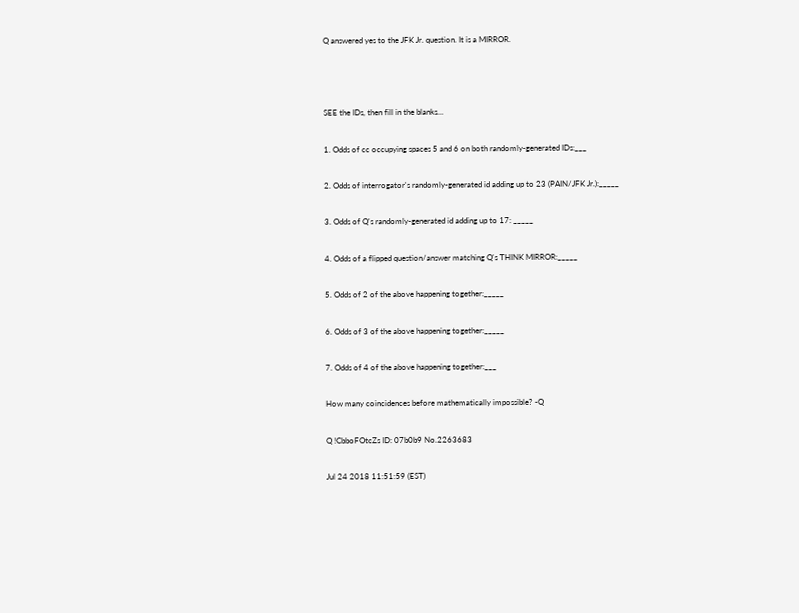Q answered yes to the JFK Jr. question. It is a MIRROR.



SEE the IDs, then fill in the blanks…

1. Odds of cc occupying spaces 5 and 6 on both randomly-generated IDs:___

2. Odds of interrogator's randomly-generated id adding up to 23 (PAIN/JFK Jr.):_____

3. Odds of Q's randomly-generated id adding up to 17: _____

4. Odds of a flipped question/answer matching Q's THINK MIRROR:_____

5. Odds of 2 of the above happening together:_____

6. Odds of 3 of the above happening together:_____

7. Odds of 4 of the above happening together:___

How many coincidences before mathematically impossible? -Q

Q !CbboFOtcZs ID: 07b0b9 No.2263683

Jul 24 2018 11:51:59 (EST)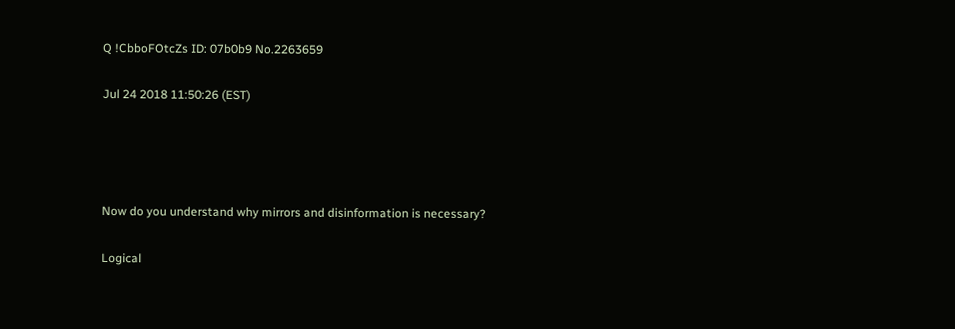Q !CbboFOtcZs ID: 07b0b9 No.2263659

Jul 24 2018 11:50:26 (EST)




Now do you understand why mirrors and disinformation is necessary?

Logical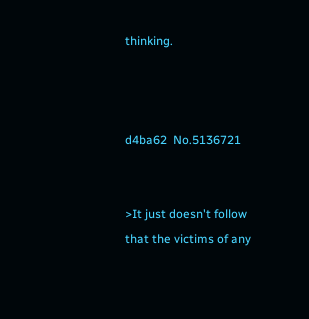thinking.



d4ba62  No.5136721


>It just doesn't follow that the victims of any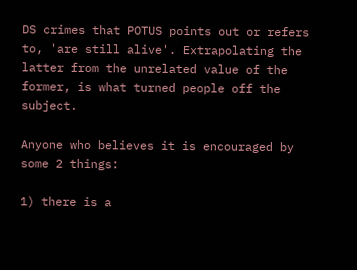DS crimes that POTUS points out or refers to, 'are still alive'. Extrapolating the latter from the unrelated value of the former, is what turned people off the subject.

Anyone who believes it is encouraged by some 2 things:

1) there is a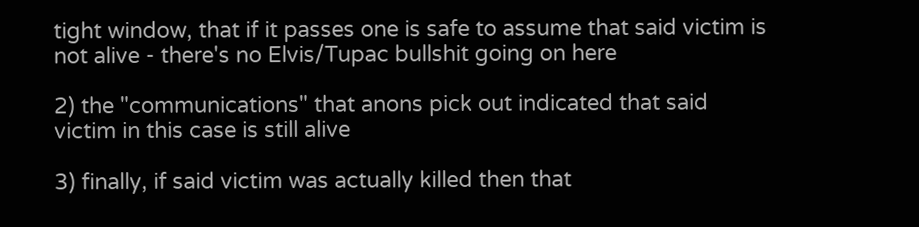tight window, that if it passes one is safe to assume that said victim is not alive - there's no Elvis/Tupac bullshit going on here

2) the "communications" that anons pick out indicated that said victim in this case is still alive

3) finally, if said victim was actually killed then that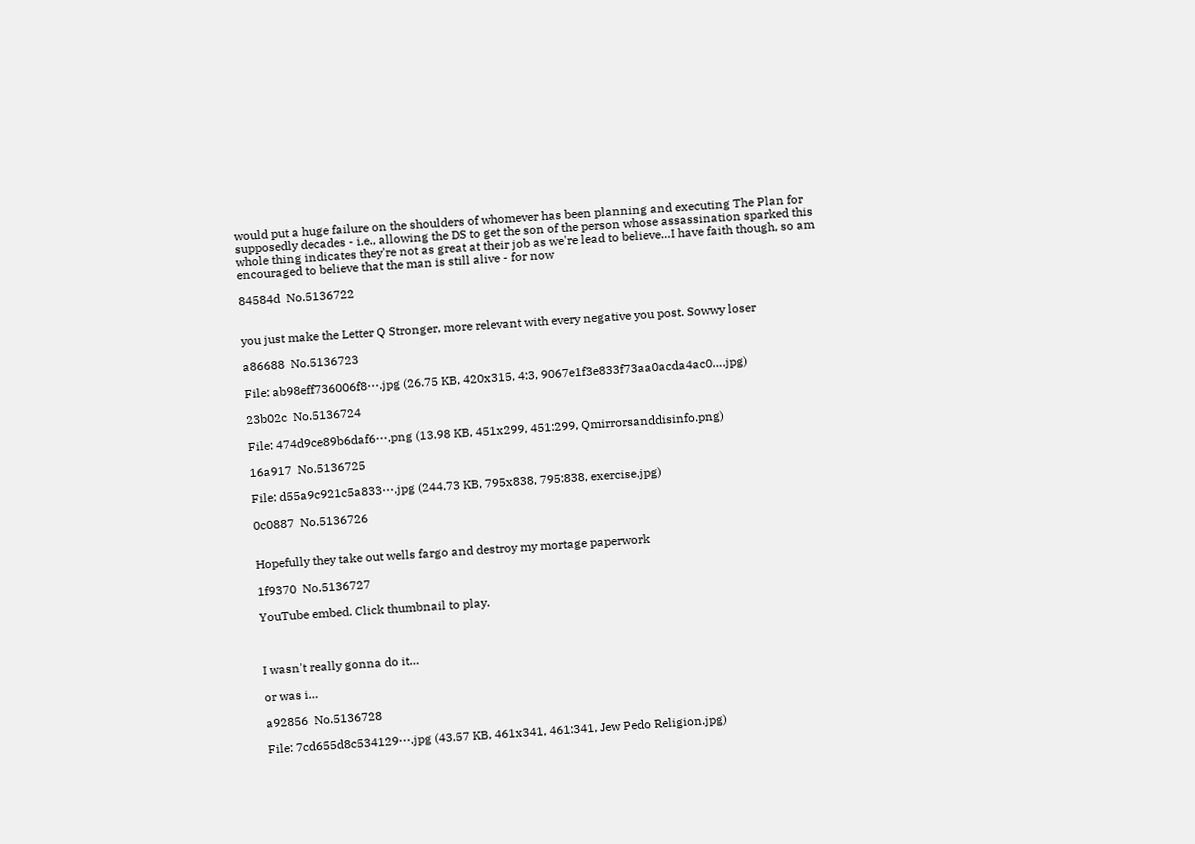would put a huge failure on the shoulders of whomever has been planning and executing The Plan for supposedly decades - i.e., allowing the DS to get the son of the person whose assassination sparked this whole thing indicates they're not as great at their job as we're lead to believe…I have faith though, so am encouraged to believe that the man is still alive - for now

84584d  No.5136722


you just make the Letter Q Stronger, more relevant with every negative you post. Sowwy loser

a86688  No.5136723

File: ab98eff736006f8⋯.jpg (26.75 KB, 420x315, 4:3, 9067e1f3e833f73aa0acda4ac0….jpg)

23b02c  No.5136724

File: 474d9ce89b6daf6⋯.png (13.98 KB, 451x299, 451:299, Qmirrorsanddisinfo.png)

16a917  No.5136725

File: d55a9c921c5a833⋯.jpg (244.73 KB, 795x838, 795:838, exercise.jpg)

0c0887  No.5136726


Hopefully they take out wells fargo and destroy my mortage paperwork

1f9370  No.5136727

YouTube embed. Click thumbnail to play.



I wasn't really gonna do it…

or was i…

a92856  No.5136728

File: 7cd655d8c534129⋯.jpg (43.57 KB, 461x341, 461:341, Jew Pedo Religion.jpg)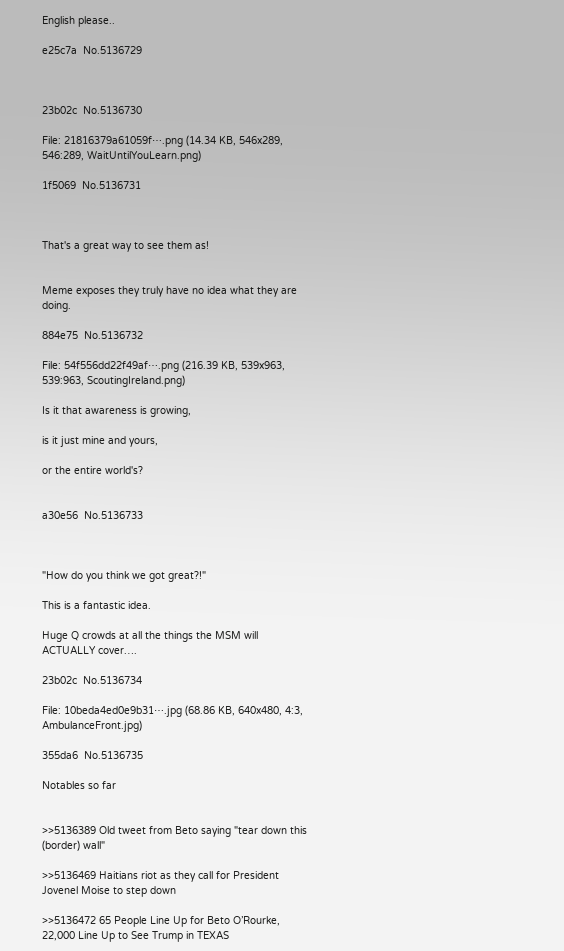English please..

e25c7a  No.5136729



23b02c  No.5136730

File: 21816379a61059f⋯.png (14.34 KB, 546x289, 546:289, WaitUntilYouLearn.png)

1f5069  No.5136731



That's a great way to see them as!


Meme exposes they truly have no idea what they are doing.

884e75  No.5136732

File: 54f556dd22f49af⋯.png (216.39 KB, 539x963, 539:963, ScoutingIreland.png)

Is it that awareness is growing,

is it just mine and yours,

or the entire world's?


a30e56  No.5136733



"How do you think we got great?!"

This is a fantastic idea.

Huge Q crowds at all the things the MSM will ACTUALLY cover….

23b02c  No.5136734

File: 10beda4ed0e9b31⋯.jpg (68.86 KB, 640x480, 4:3, AmbulanceFront.jpg)

355da6  No.5136735

Notables so far


>>5136389 Old tweet from Beto saying "tear down this (border) wall"

>>5136469 Haitians riot as they call for President Jovenel Moise to step down

>>5136472 65 People Line Up for Beto O’Rourke, 22,000 Line Up to See Trump in TEXAS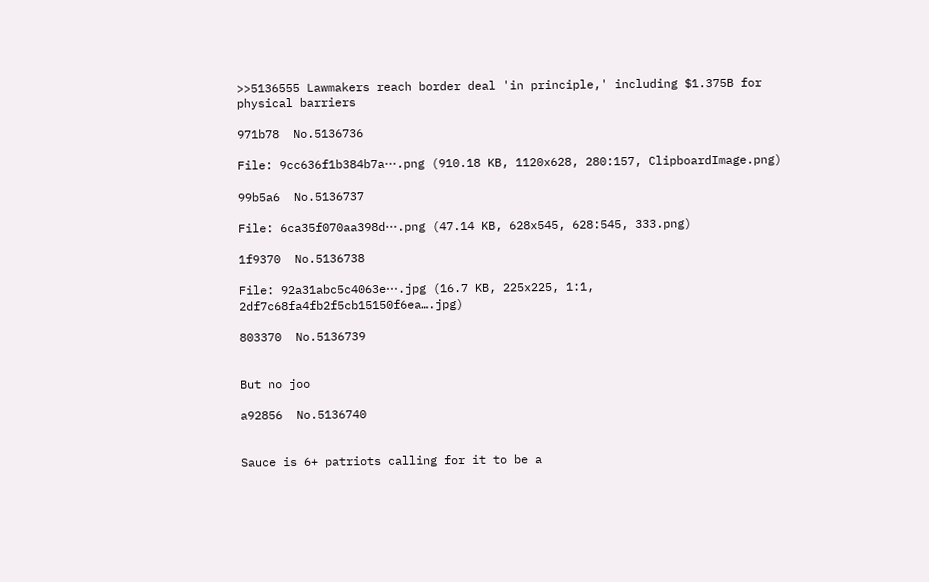>>5136555 Lawmakers reach border deal 'in principle,' including $1.375B for physical barriers

971b78  No.5136736

File: 9cc636f1b384b7a⋯.png (910.18 KB, 1120x628, 280:157, ClipboardImage.png)

99b5a6  No.5136737

File: 6ca35f070aa398d⋯.png (47.14 KB, 628x545, 628:545, 333.png)

1f9370  No.5136738

File: 92a31abc5c4063e⋯.jpg (16.7 KB, 225x225, 1:1, 2df7c68fa4fb2f5cb15150f6ea….jpg)

803370  No.5136739


But no joo

a92856  No.5136740


Sauce is 6+ patriots calling for it to be a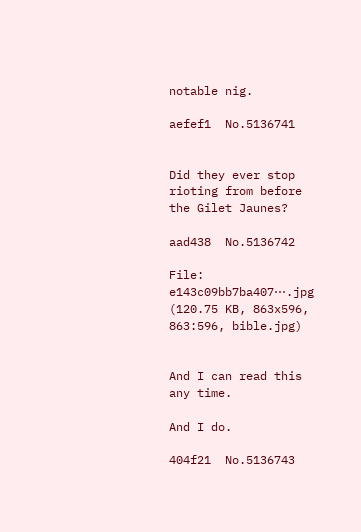notable nig.

aefef1  No.5136741


Did they ever stop rioting from before the Gilet Jaunes?

aad438  No.5136742

File: e143c09bb7ba407⋯.jpg (120.75 KB, 863x596, 863:596, bible.jpg)


And I can read this any time.

And I do.

404f21  No.5136743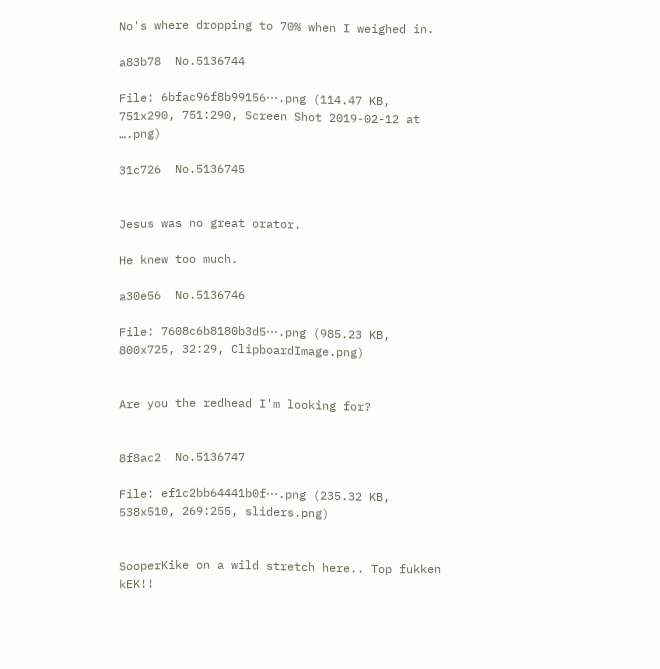No's where dropping to 70% when I weighed in.

a83b78  No.5136744

File: 6bfac96f8b99156⋯.png (114.47 KB, 751x290, 751:290, Screen Shot 2019-02-12 at ….png)

31c726  No.5136745


Jesus was no great orator.

He knew too much.

a30e56  No.5136746

File: 7608c6b8180b3d5⋯.png (985.23 KB, 800x725, 32:29, ClipboardImage.png)


Are you the redhead I'm looking for?


8f8ac2  No.5136747

File: ef1c2bb64441b0f⋯.png (235.32 KB, 538x510, 269:255, sliders.png)


SooperKike on a wild stretch here.. Top fukken kEK!!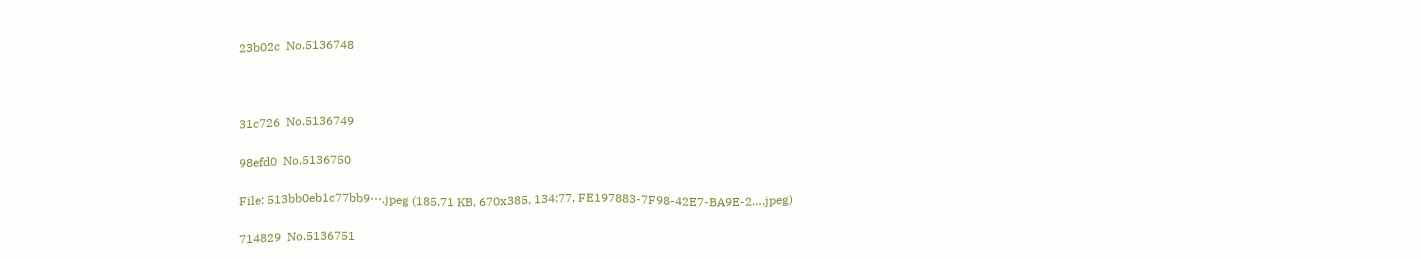23b02c  No.5136748



31c726  No.5136749

98efd0  No.5136750

File: 513bb0eb1c77bb9⋯.jpeg (185.71 KB, 670x385, 134:77, FE197883-7F98-42E7-BA9E-2….jpeg)

714829  No.5136751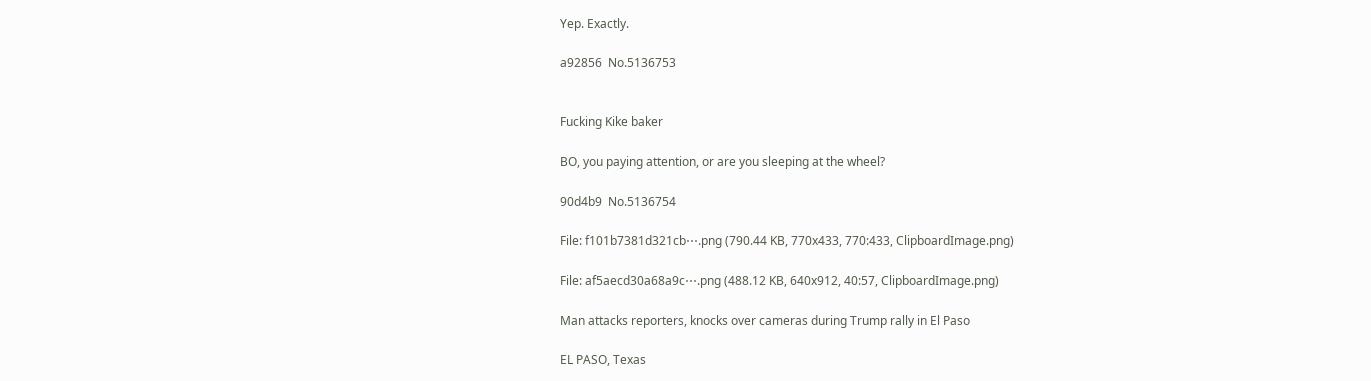Yep. Exactly.

a92856  No.5136753


Fucking Kike baker

BO, you paying attention, or are you sleeping at the wheel?

90d4b9  No.5136754

File: f101b7381d321cb⋯.png (790.44 KB, 770x433, 770:433, ClipboardImage.png)

File: af5aecd30a68a9c⋯.png (488.12 KB, 640x912, 40:57, ClipboardImage.png)

Man attacks reporters, knocks over cameras during Trump rally in El Paso

EL PASO, Texas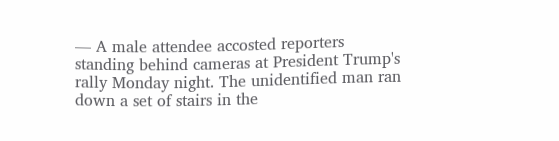— A male attendee accosted reporters standing behind cameras at President Trump's rally Monday night. The unidentified man ran down a set of stairs in the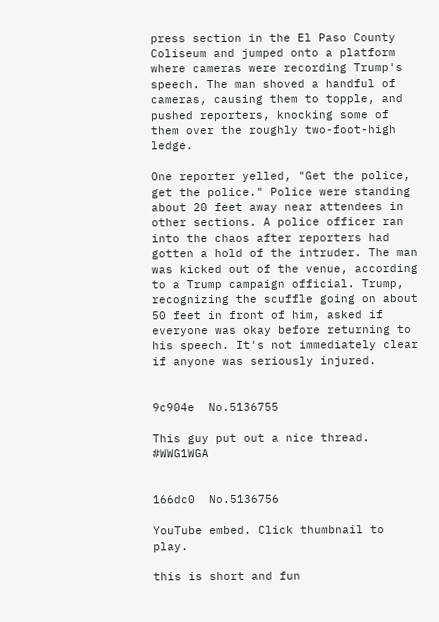press section in the El Paso County Coliseum and jumped onto a platform where cameras were recording Trump's speech. The man shoved a handful of cameras, causing them to topple, and pushed reporters, knocking some of them over the roughly two-foot-high ledge.

One reporter yelled, "Get the police, get the police." Police were standing about 20 feet away near attendees in other sections. A police officer ran into the chaos after reporters had gotten a hold of the intruder. The man was kicked out of the venue, according to a Trump campaign official. Trump, recognizing the scuffle going on about 50 feet in front of him, asked if everyone was okay before returning to his speech. It's not immediately clear if anyone was seriously injured.


9c904e  No.5136755

This guy put out a nice thread. #WWG1WGA


166dc0  No.5136756

YouTube embed. Click thumbnail to play.

this is short and fun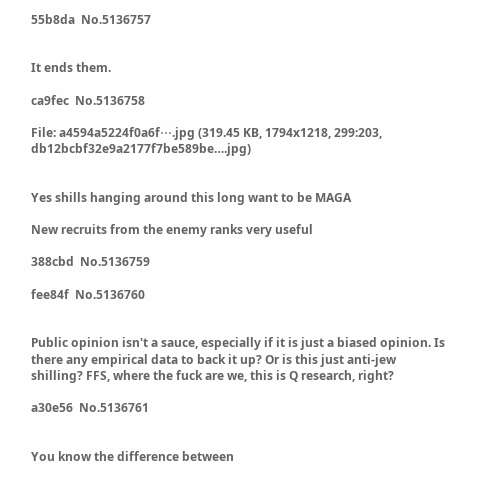55b8da  No.5136757


It ends them.

ca9fec  No.5136758

File: a4594a5224f0a6f⋯.jpg (319.45 KB, 1794x1218, 299:203, db12bcbf32e9a2177f7be589be….jpg)


Yes shills hanging around this long want to be MAGA

New recruits from the enemy ranks very useful

388cbd  No.5136759

fee84f  No.5136760


Public opinion isn't a sauce, especially if it is just a biased opinion. Is there any empirical data to back it up? Or is this just anti-jew shilling? FFS, where the fuck are we, this is Q research, right?

a30e56  No.5136761


You know the difference between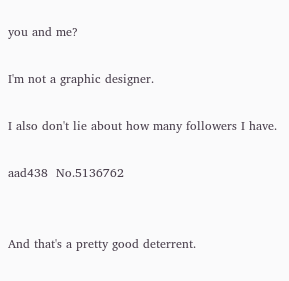you and me?

I'm not a graphic designer.

I also don't lie about how many followers I have.

aad438  No.5136762


And that's a pretty good deterrent.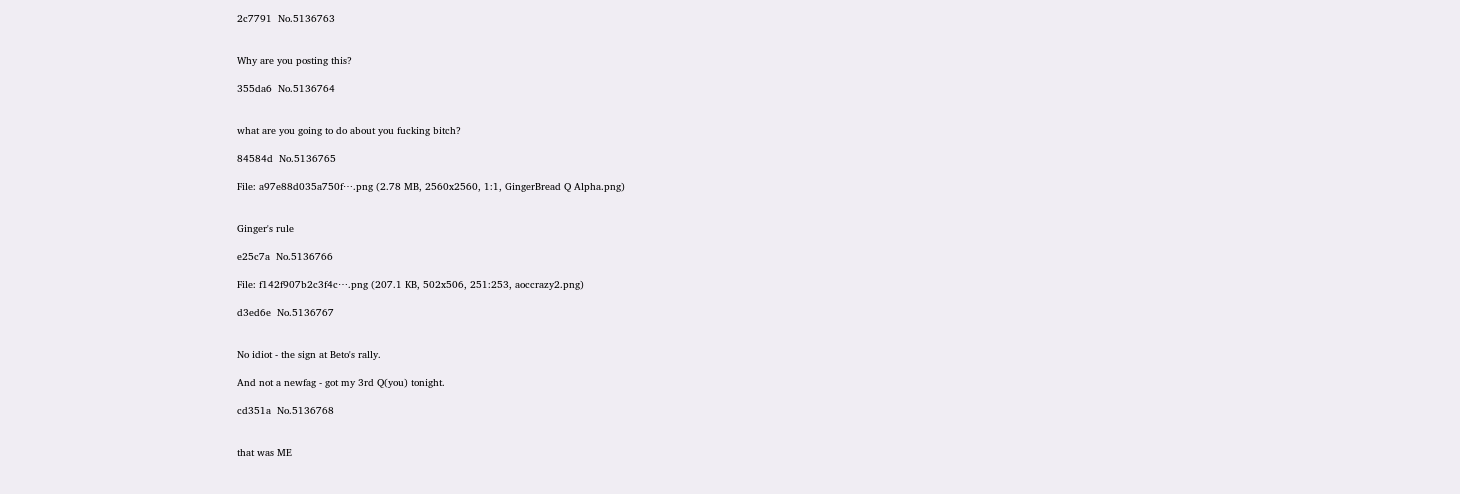2c7791  No.5136763


Why are you posting this?

355da6  No.5136764


what are you going to do about you fucking bitch?

84584d  No.5136765

File: a97e88d035a750f⋯.png (2.78 MB, 2560x2560, 1:1, GingerBread Q Alpha.png)


Ginger's rule

e25c7a  No.5136766

File: f142f907b2c3f4c⋯.png (207.1 KB, 502x506, 251:253, aoccrazy2.png)

d3ed6e  No.5136767


No idiot - the sign at Beto's rally.

And not a newfag - got my 3rd Q(you) tonight.

cd351a  No.5136768


that was ME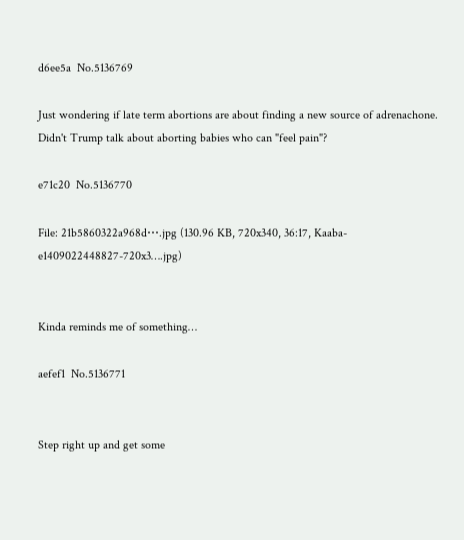d6ee5a  No.5136769

Just wondering if late term abortions are about finding a new source of adrenachone. Didn't Trump talk about aborting babies who can "feel pain"?

e71c20  No.5136770

File: 21b5860322a968d⋯.jpg (130.96 KB, 720x340, 36:17, Kaaba-e1409022448827-720x3….jpg)


Kinda reminds me of something…

aefef1  No.5136771


Step right up and get some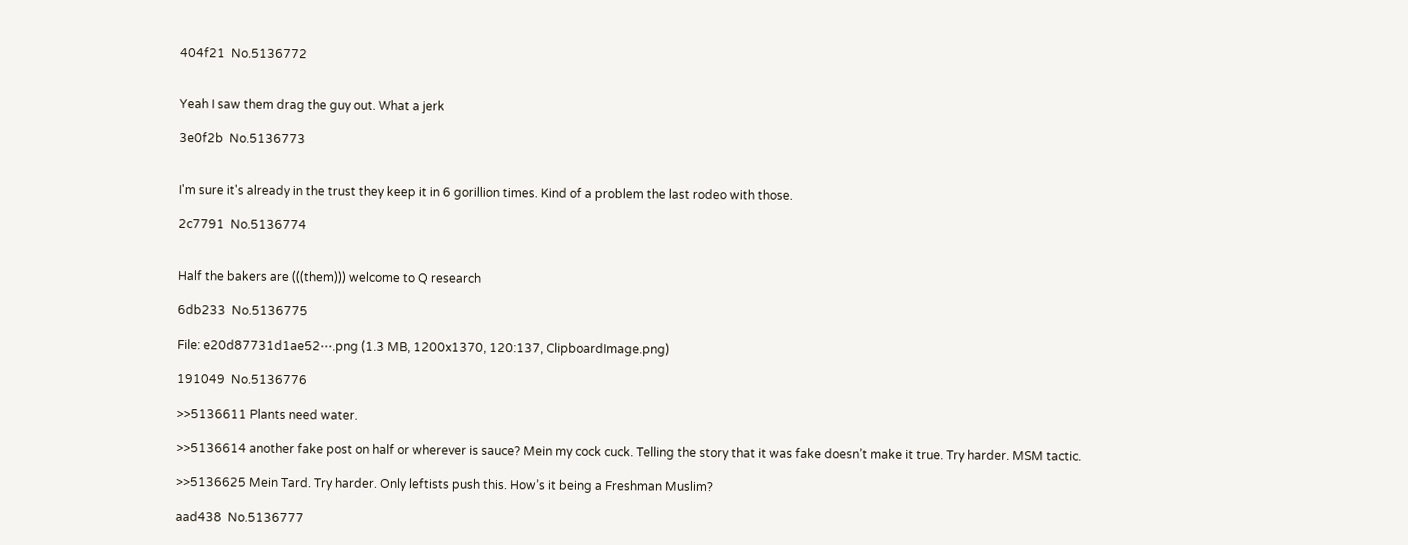404f21  No.5136772


Yeah I saw them drag the guy out. What a jerk

3e0f2b  No.5136773


I'm sure it's already in the trust they keep it in 6 gorillion times. Kind of a problem the last rodeo with those.

2c7791  No.5136774


Half the bakers are (((them))) welcome to Q research

6db233  No.5136775

File: e20d87731d1ae52⋯.png (1.3 MB, 1200x1370, 120:137, ClipboardImage.png)

191049  No.5136776

>>5136611 Plants need water.

>>5136614 another fake post on half or wherever is sauce? Mein my cock cuck. Telling the story that it was fake doesn’t make it true. Try harder. MSM tactic.

>>5136625 Mein Tard. Try harder. Only leftists push this. How’s it being a Freshman Muslim?

aad438  No.5136777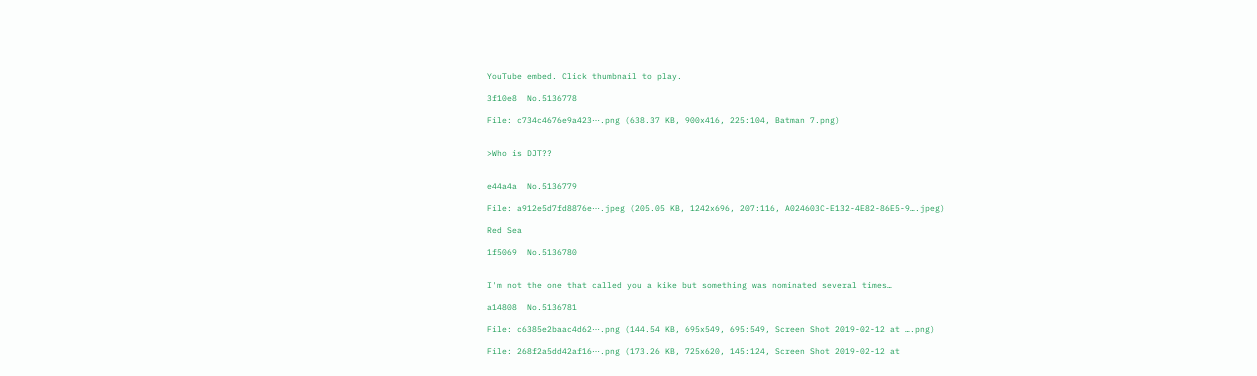YouTube embed. Click thumbnail to play.

3f10e8  No.5136778

File: c734c4676e9a423⋯.png (638.37 KB, 900x416, 225:104, Batman 7.png)


>Who is DJT??


e44a4a  No.5136779

File: a912e5d7fd8876e⋯.jpeg (205.05 KB, 1242x696, 207:116, A024603C-E132-4E82-86E5-9….jpeg)

Red Sea

1f5069  No.5136780


I'm not the one that called you a kike but something was nominated several times…

a14808  No.5136781

File: c6385e2baac4d62⋯.png (144.54 KB, 695x549, 695:549, Screen Shot 2019-02-12 at ….png)

File: 268f2a5dd42af16⋯.png (173.26 KB, 725x620, 145:124, Screen Shot 2019-02-12 at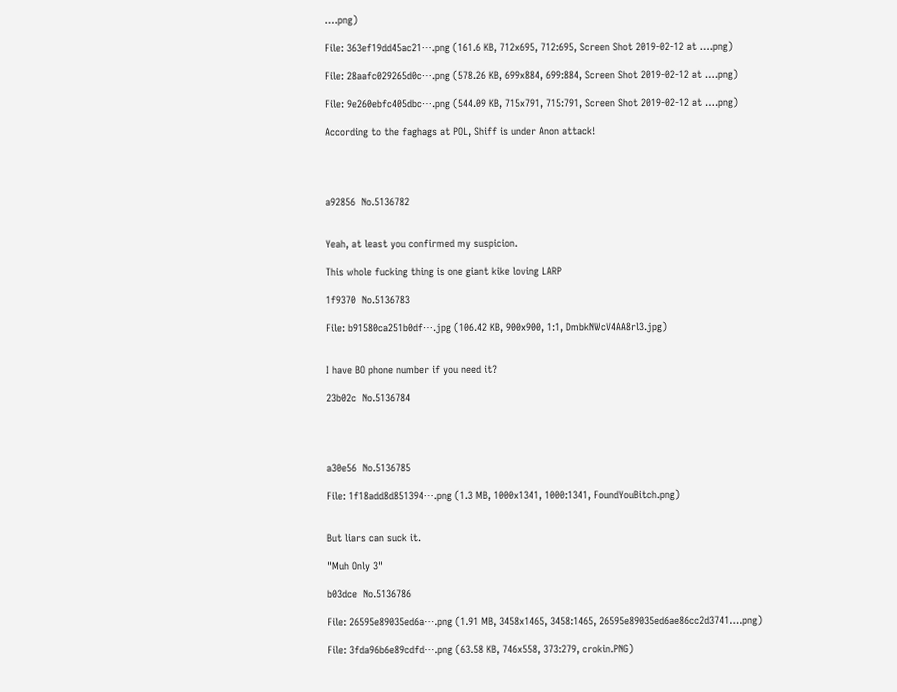….png)

File: 363ef19dd45ac21⋯.png (161.6 KB, 712x695, 712:695, Screen Shot 2019-02-12 at ….png)

File: 28aafc029265d0c⋯.png (578.26 KB, 699x884, 699:884, Screen Shot 2019-02-12 at ….png)

File: 9e260ebfc405dbc⋯.png (544.09 KB, 715x791, 715:791, Screen Shot 2019-02-12 at ….png)

According to the faghags at POL, Shiff is under Anon attack!




a92856  No.5136782


Yeah, at least you confirmed my suspicion.

This whole fucking thing is one giant kike loving LARP

1f9370  No.5136783

File: b91580ca251b0df⋯.jpg (106.42 KB, 900x900, 1:1, DmbkNWcV4AA8rl3.jpg)


I have BO phone number if you need it?

23b02c  No.5136784




a30e56  No.5136785

File: 1f18add8d851394⋯.png (1.3 MB, 1000x1341, 1000:1341, FoundYouBitch.png)


But liars can suck it.

"Muh Only 3"

b03dce  No.5136786

File: 26595e89035ed6a⋯.png (1.91 MB, 3458x1465, 3458:1465, 26595e89035ed6ae86cc2d3741….png)

File: 3fda96b6e89cdfd⋯.png (63.58 KB, 746x558, 373:279, crokin.PNG)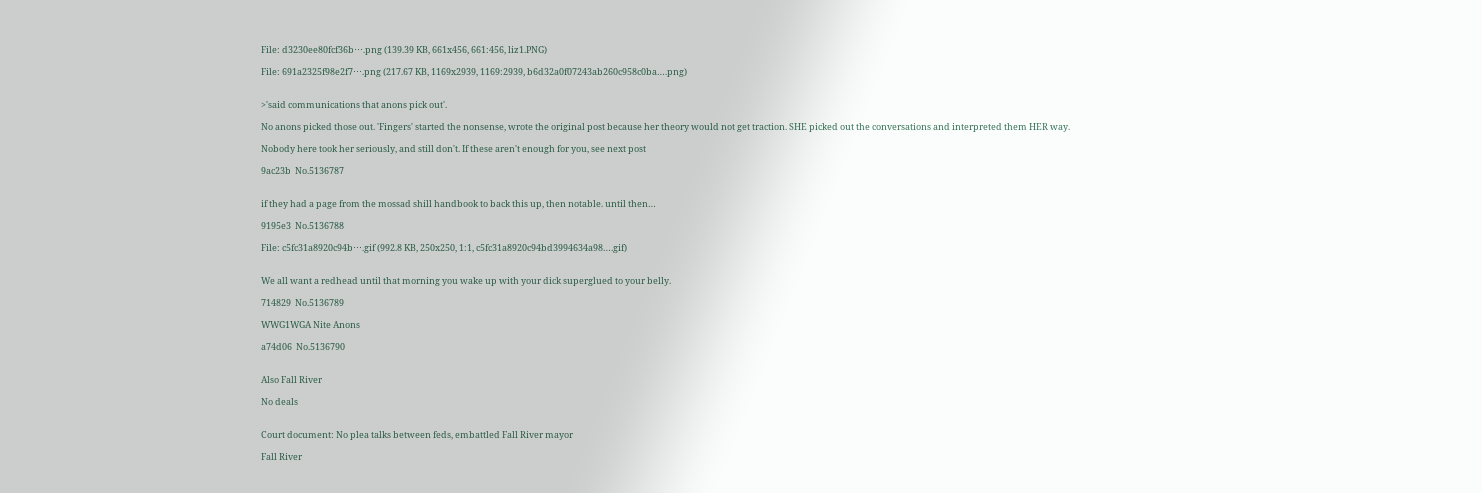File: d3230ee80fcf36b⋯.png (139.39 KB, 661x456, 661:456, liz1.PNG)

File: 691a2325f98e2f7⋯.png (217.67 KB, 1169x2939, 1169:2939, b6d32a0f07243ab260c958c0ba….png)


>'said communications that anons pick out'.

No anons picked those out. 'Fingers' started the nonsense, wrote the original post because her theory would not get traction. SHE picked out the conversations and interpreted them HER way.

Nobody here took her seriously, and still don't. If these aren't enough for you, see next post

9ac23b  No.5136787


if they had a page from the mossad shill handbook to back this up, then notable. until then…

9195e3  No.5136788

File: c5fc31a8920c94b⋯.gif (992.8 KB, 250x250, 1:1, c5fc31a8920c94bd3994634a98….gif)


We all want a redhead until that morning you wake up with your dick superglued to your belly.

714829  No.5136789

WWG1WGA Nite Anons

a74d06  No.5136790


Also Fall River

No deals


Court document: No plea talks between feds, embattled Fall River mayor

Fall River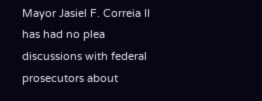Mayor Jasiel F. Correia II has had no plea discussions with federal prosecutors about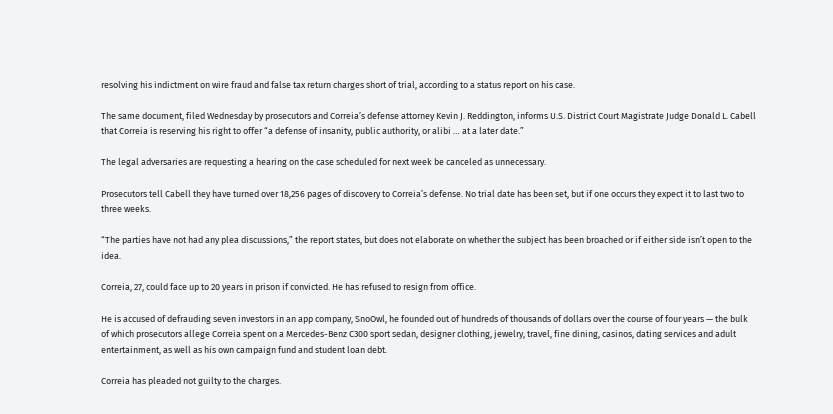resolving his indictment on wire fraud and false tax return charges short of trial, according to a status report on his case.

The same document, filed Wednesday by prosecutors and Correia’s defense attorney Kevin J. Reddington, informs U.S. District Court Magistrate Judge Donald L. Cabell that Correia is reserving his right to offer “a defense of insanity, public authority, or alibi … at a later date.”

The legal adversaries are requesting a hearing on the case scheduled for next week be canceled as unnecessary.

Prosecutors tell Cabell they have turned over 18,256 pages of discovery to Correia’s defense. No trial date has been set, but if one occurs they expect it to last two to three weeks.

“The parties have not had any plea discussions,” the report states, but does not elaborate on whether the subject has been broached or if either side isn’t open to the idea.

Correia, 27, could face up to 20 years in prison if convicted. He has refused to resign from office.

He is accused of defrauding seven investors in an app company, SnoOwl, he founded out of hundreds of thousands of dollars over the course of four years — the bulk of which prosecutors allege Correia spent on a Mercedes-Benz C300 sport sedan, designer clothing, jewelry, travel, fine dining, casinos, dating services and adult entertainment, as well as his own campaign fund and student loan debt.

Correia has pleaded not guilty to the charges.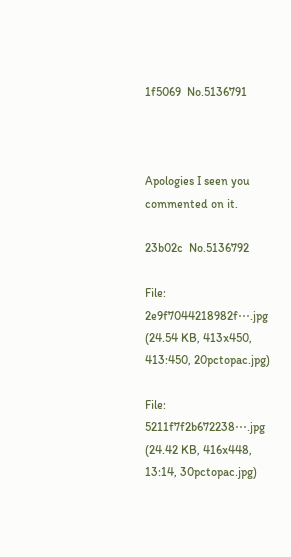1f5069  No.5136791



Apologies I seen you commented on it.

23b02c  No.5136792

File: 2e9f7044218982f⋯.jpg (24.54 KB, 413x450, 413:450, 20pctopac.jpg)

File: 5211f7f2b672238⋯.jpg (24.42 KB, 416x448, 13:14, 30pctopac.jpg)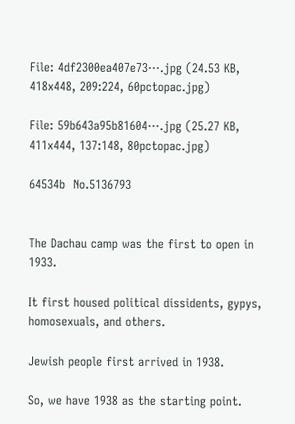File: 4df2300ea407e73⋯.jpg (24.53 KB, 418x448, 209:224, 60pctopac.jpg)

File: 59b643a95b81604⋯.jpg (25.27 KB, 411x444, 137:148, 80pctopac.jpg)

64534b  No.5136793


The Dachau camp was the first to open in 1933.

It first housed political dissidents, gypys, homosexuals, and others.

Jewish people first arrived in 1938.

So, we have 1938 as the starting point.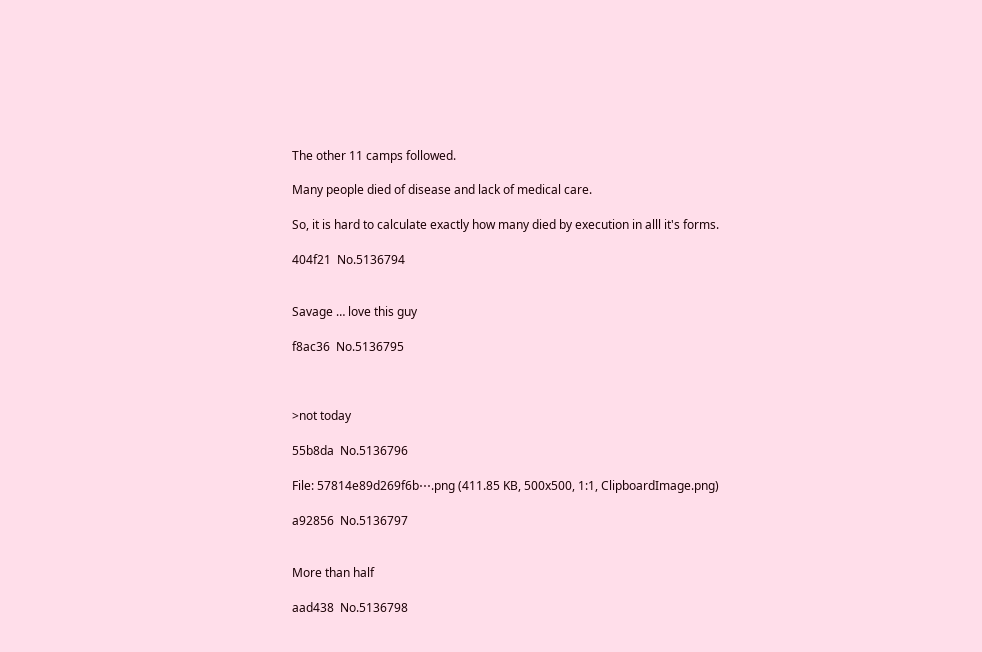The other 11 camps followed.

Many people died of disease and lack of medical care.

So, it is hard to calculate exactly how many died by execution in alll it's forms.

404f21  No.5136794


Savage … love this guy

f8ac36  No.5136795



>not today

55b8da  No.5136796

File: 57814e89d269f6b⋯.png (411.85 KB, 500x500, 1:1, ClipboardImage.png)

a92856  No.5136797


More than half

aad438  No.5136798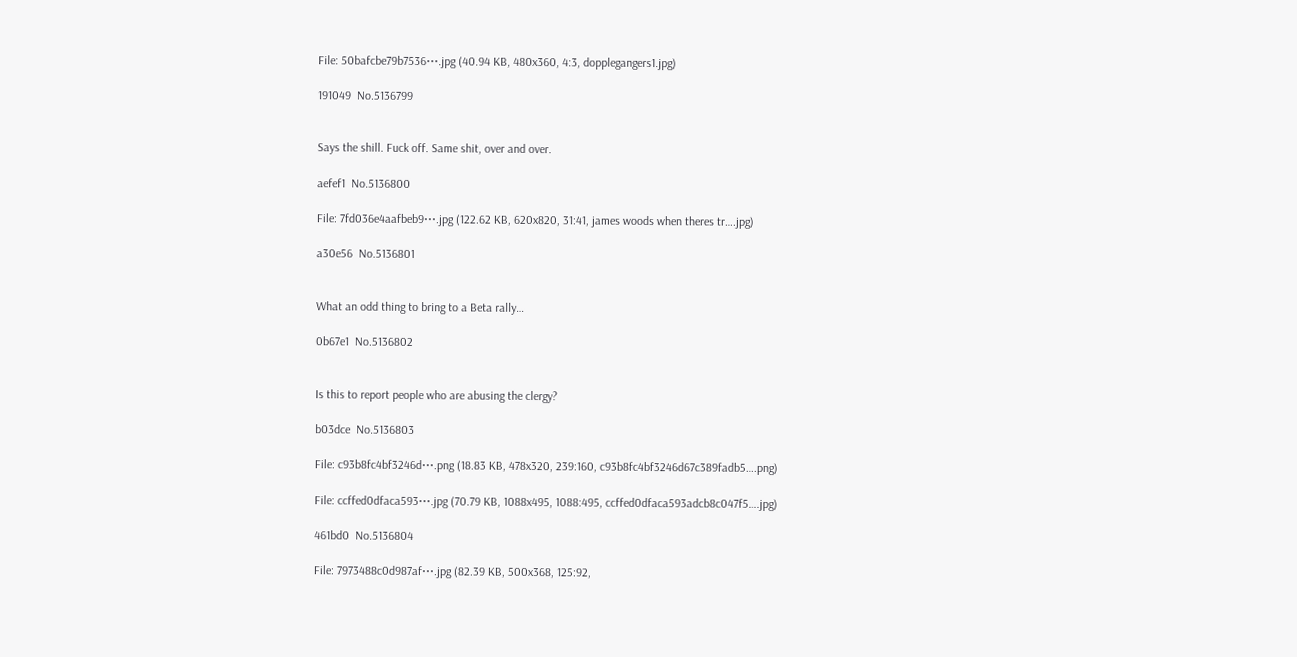File: 50bafcbe79b7536⋯.jpg (40.94 KB, 480x360, 4:3, dopplegangers1.jpg)

191049  No.5136799


Says the shill. Fuck off. Same shit, over and over.

aefef1  No.5136800

File: 7fd036e4aafbeb9⋯.jpg (122.62 KB, 620x820, 31:41, james woods when theres tr….jpg)

a30e56  No.5136801


What an odd thing to bring to a Beta rally…

0b67e1  No.5136802


Is this to report people who are abusing the clergy?

b03dce  No.5136803

File: c93b8fc4bf3246d⋯.png (18.83 KB, 478x320, 239:160, c93b8fc4bf3246d67c389fadb5….png)

File: ccffed0dfaca593⋯.jpg (70.79 KB, 1088x495, 1088:495, ccffed0dfaca593adcb8c047f5….jpg)

461bd0  No.5136804

File: 7973488c0d987af⋯.jpg (82.39 KB, 500x368, 125:92,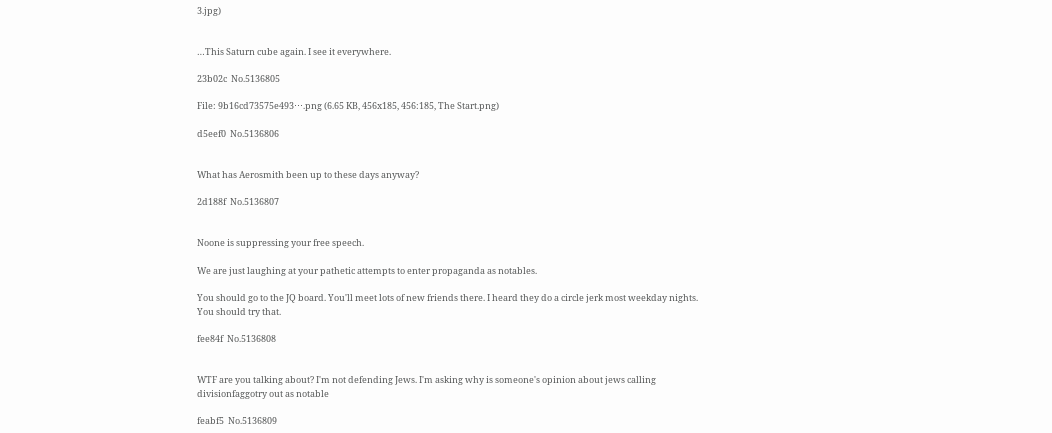3.jpg)


…This Saturn cube again. I see it everywhere.

23b02c  No.5136805

File: 9b16cd73575e493⋯.png (6.65 KB, 456x185, 456:185, The Start.png)

d5eef0  No.5136806


What has Aerosmith been up to these days anyway?

2d188f  No.5136807


Noone is suppressing your free speech.

We are just laughing at your pathetic attempts to enter propaganda as notables.

You should go to the JQ board. You'll meet lots of new friends there. I heard they do a circle jerk most weekday nights. You should try that.

fee84f  No.5136808


WTF are you talking about? I'm not defending Jews. I'm asking why is someone's opinion about jews calling divisionfaggotry out as notable

feabf5  No.5136809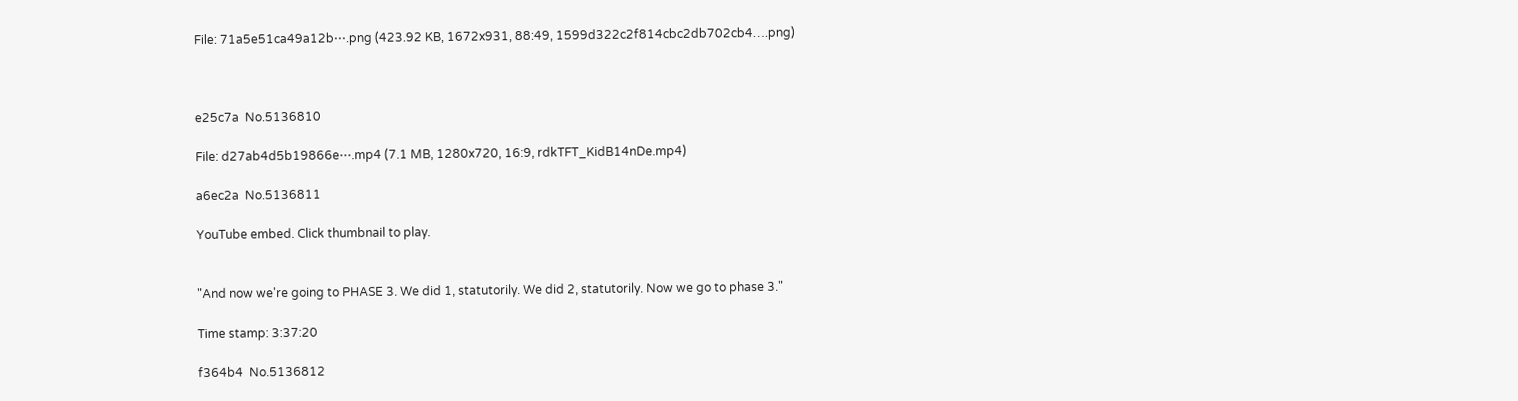File: 71a5e51ca49a12b⋯.png (423.92 KB, 1672x931, 88:49, 1599d322c2f814cbc2db702cb4….png)



e25c7a  No.5136810

File: d27ab4d5b19866e⋯.mp4 (7.1 MB, 1280x720, 16:9, rdkTFT_KidB14nDe.mp4)

a6ec2a  No.5136811

YouTube embed. Click thumbnail to play.


"And now we're going to PHASE 3. We did 1, statutorily. We did 2, statutorily. Now we go to phase 3."

Time stamp: 3:37:20

f364b4  No.5136812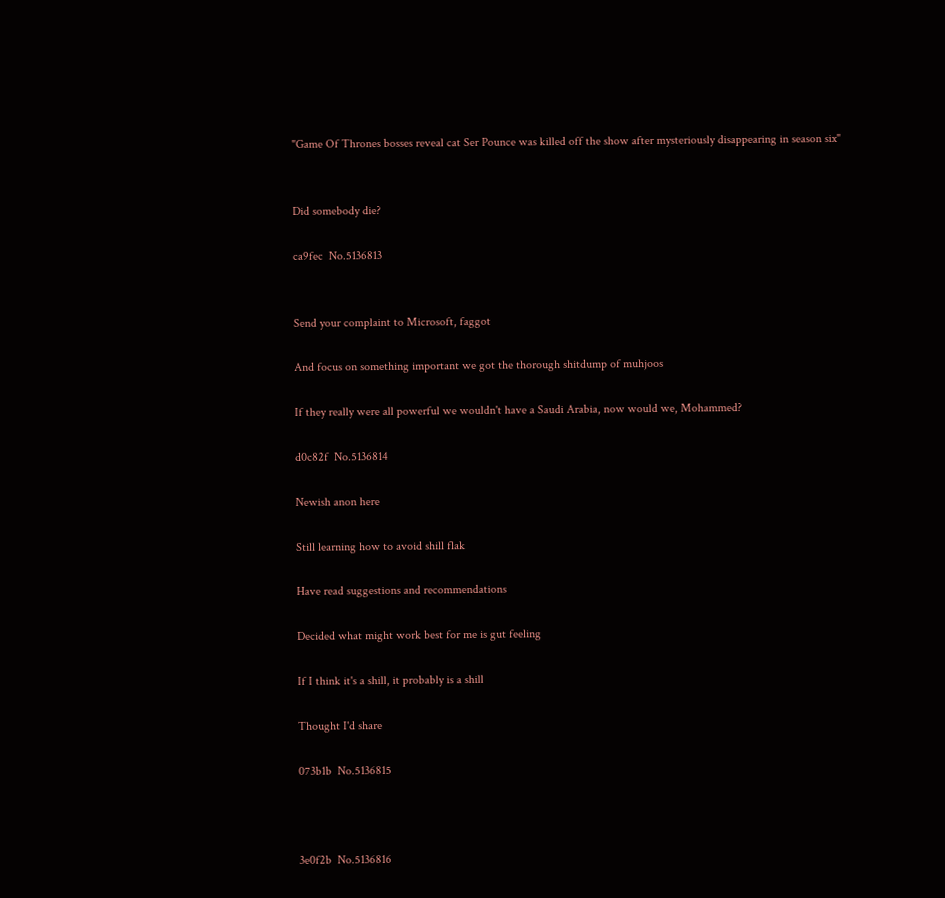"Game Of Thrones bosses reveal cat Ser Pounce was killed off the show after mysteriously disappearing in season six"


Did somebody die?

ca9fec  No.5136813


Send your complaint to Microsoft, faggot

And focus on something important we got the thorough shitdump of muhjoos

If they really were all powerful we wouldn't have a Saudi Arabia, now would we, Mohammed?

d0c82f  No.5136814

Newish anon here

Still learning how to avoid shill flak

Have read suggestions and recommendations

Decided what might work best for me is gut feeling

If I think it's a shill, it probably is a shill

Thought I'd share

073b1b  No.5136815



3e0f2b  No.5136816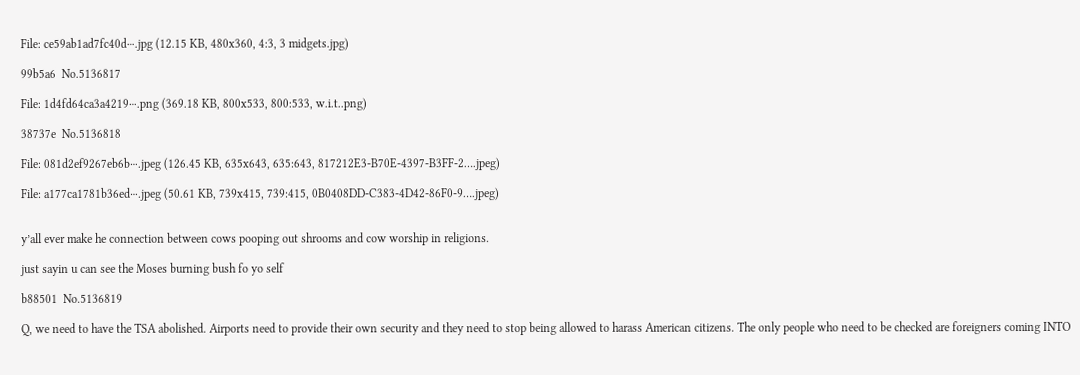File: ce59ab1ad7fc40d⋯.jpg (12.15 KB, 480x360, 4:3, 3 midgets.jpg)

99b5a6  No.5136817

File: 1d4fd64ca3a4219⋯.png (369.18 KB, 800x533, 800:533, w.i.t..png)

38737e  No.5136818

File: 081d2ef9267eb6b⋯.jpeg (126.45 KB, 635x643, 635:643, 817212E3-B70E-4397-B3FF-2….jpeg)

File: a177ca1781b36ed⋯.jpeg (50.61 KB, 739x415, 739:415, 0B0408DD-C383-4D42-86F0-9….jpeg)


y’all ever make he connection between cows pooping out shrooms and cow worship in religions.

just sayin u can see the Moses burning bush fo yo self

b88501  No.5136819

Q, we need to have the TSA abolished. Airports need to provide their own security and they need to stop being allowed to harass American citizens. The only people who need to be checked are foreigners coming INTO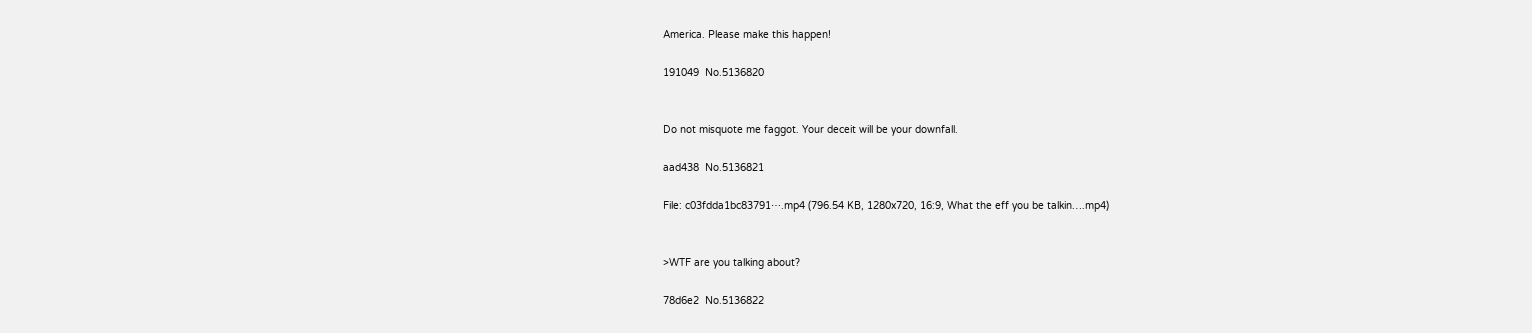America. Please make this happen!

191049  No.5136820


Do not misquote me faggot. Your deceit will be your downfall.

aad438  No.5136821

File: c03fdda1bc83791⋯.mp4 (796.54 KB, 1280x720, 16:9, What the eff you be talkin….mp4)


>WTF are you talking about?

78d6e2  No.5136822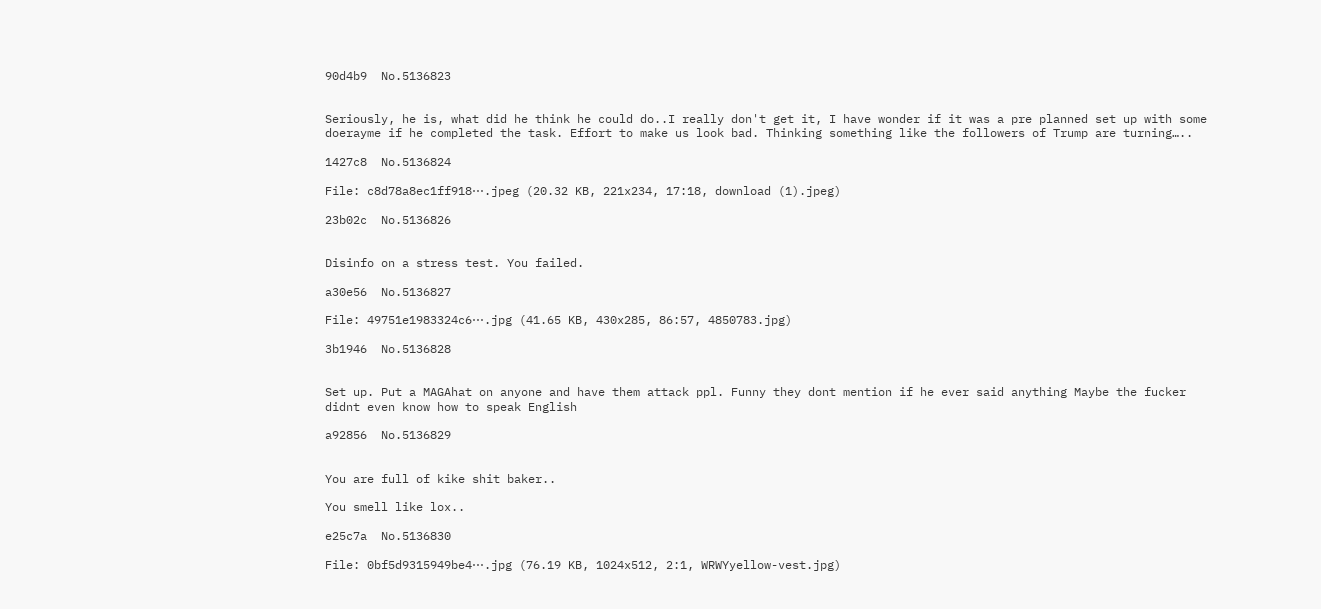90d4b9  No.5136823


Seriously, he is, what did he think he could do..I really don't get it, I have wonder if it was a pre planned set up with some doerayme if he completed the task. Effort to make us look bad. Thinking something like the followers of Trump are turning…..

1427c8  No.5136824

File: c8d78a8ec1ff918⋯.jpeg (20.32 KB, 221x234, 17:18, download (1).jpeg)

23b02c  No.5136826


Disinfo on a stress test. You failed.

a30e56  No.5136827

File: 49751e1983324c6⋯.jpg (41.65 KB, 430x285, 86:57, 4850783.jpg)

3b1946  No.5136828


Set up. Put a MAGAhat on anyone and have them attack ppl. Funny they dont mention if he ever said anything Maybe the fucker didnt even know how to speak English

a92856  No.5136829


You are full of kike shit baker..

You smell like lox..

e25c7a  No.5136830

File: 0bf5d9315949be4⋯.jpg (76.19 KB, 1024x512, 2:1, WRWYyellow-vest.jpg)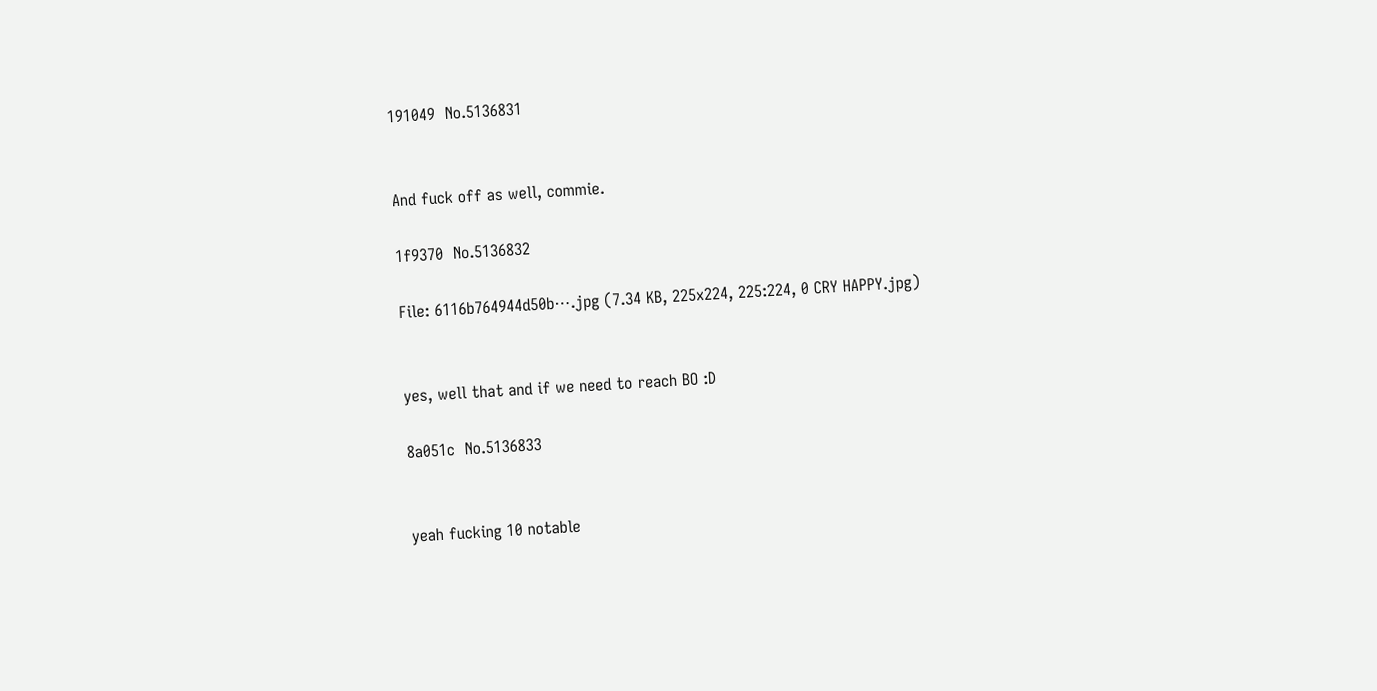191049  No.5136831


And fuck off as well, commie.

1f9370  No.5136832

File: 6116b764944d50b⋯.jpg (7.34 KB, 225x224, 225:224, 0 CRY HAPPY.jpg)


yes, well that and if we need to reach BO :D

8a051c  No.5136833


yeah fucking 10 notable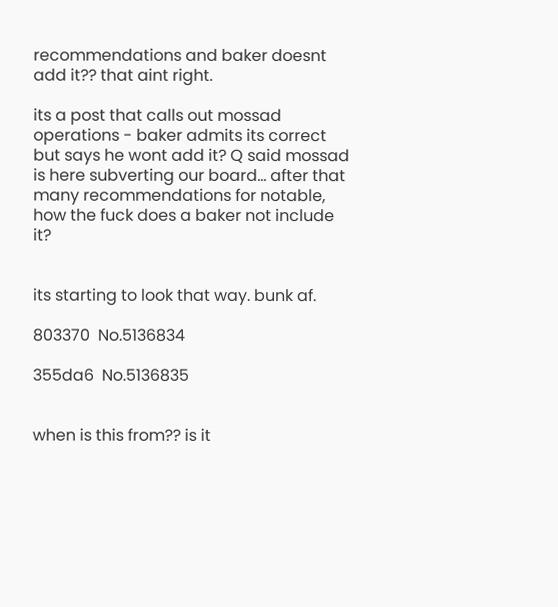recommendations and baker doesnt add it?? that aint right.

its a post that calls out mossad operations - baker admits its correct but says he wont add it? Q said mossad is here subverting our board… after that many recommendations for notable, how the fuck does a baker not include it?


its starting to look that way. bunk af.

803370  No.5136834

355da6  No.5136835


when is this from?? is it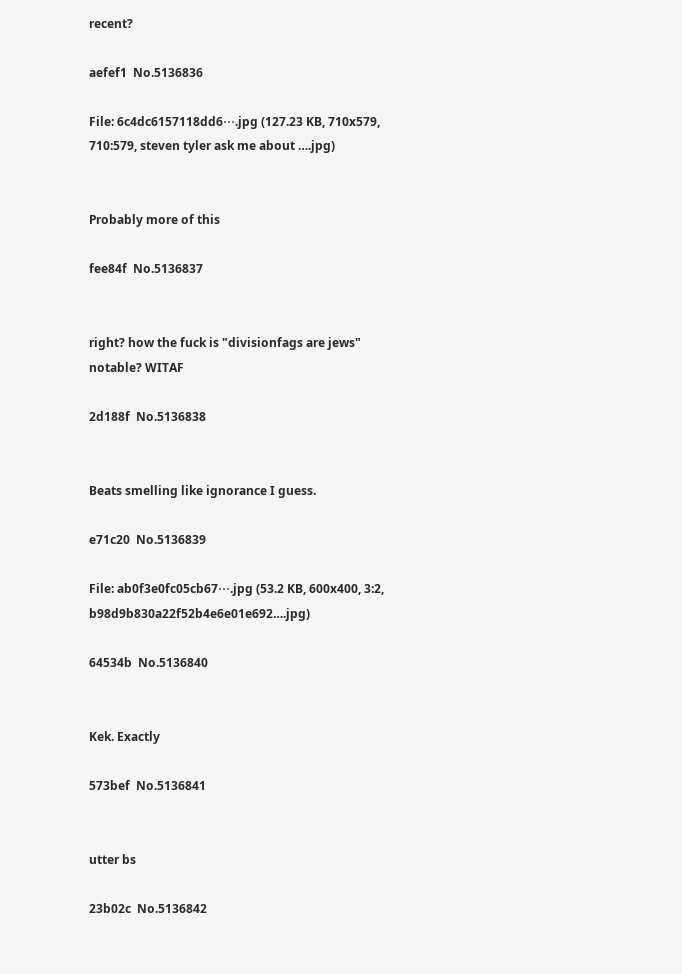recent?

aefef1  No.5136836

File: 6c4dc6157118dd6⋯.jpg (127.23 KB, 710x579, 710:579, steven tyler ask me about ….jpg)


Probably more of this

fee84f  No.5136837


right? how the fuck is "divisionfags are jews" notable? WITAF

2d188f  No.5136838


Beats smelling like ignorance I guess.

e71c20  No.5136839

File: ab0f3e0fc05cb67⋯.jpg (53.2 KB, 600x400, 3:2, b98d9b830a22f52b4e6e01e692….jpg)

64534b  No.5136840


Kek. Exactly

573bef  No.5136841


utter bs

23b02c  No.5136842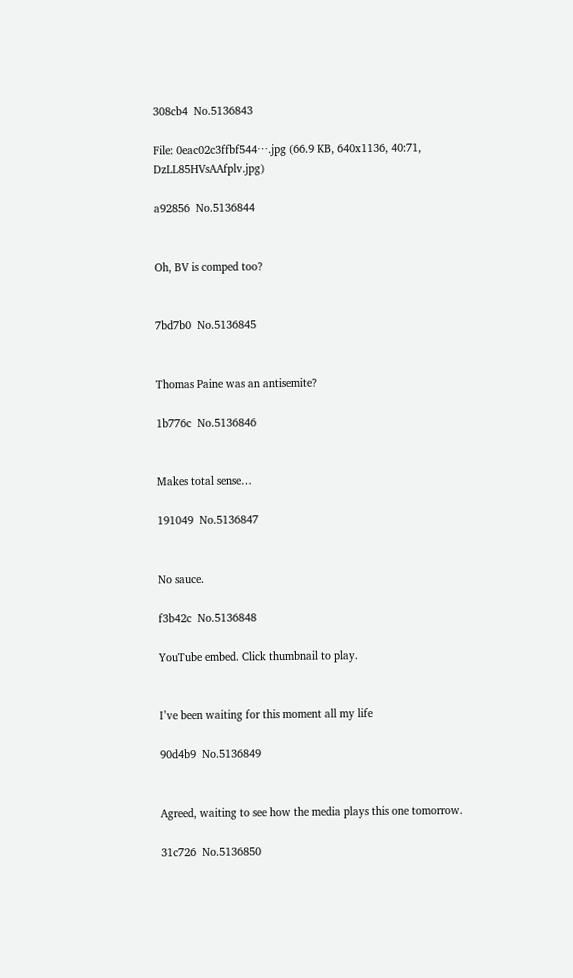308cb4  No.5136843

File: 0eac02c3ffbf544⋯.jpg (66.9 KB, 640x1136, 40:71, DzLL85HVsAAfplv.jpg)

a92856  No.5136844


Oh, BV is comped too?


7bd7b0  No.5136845


Thomas Paine was an antisemite?

1b776c  No.5136846


Makes total sense…

191049  No.5136847


No sauce.

f3b42c  No.5136848

YouTube embed. Click thumbnail to play.


I’ve been waiting for this moment all my life

90d4b9  No.5136849


Agreed, waiting to see how the media plays this one tomorrow.

31c726  No.5136850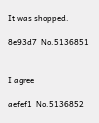It was shopped.

8e93d7  No.5136851


I agree

aefef1  No.5136852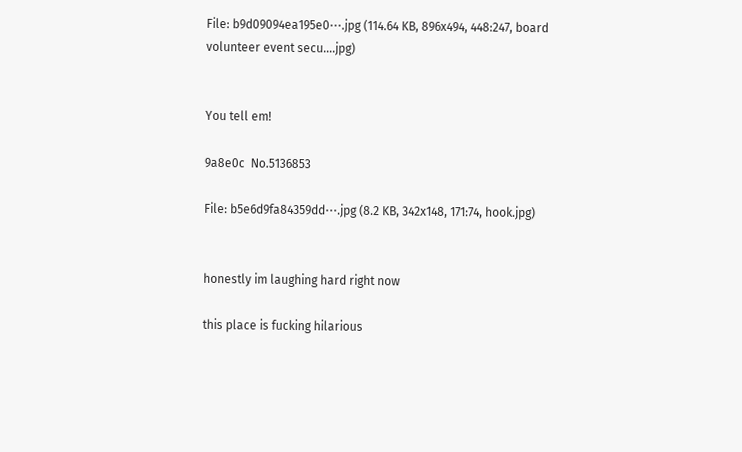File: b9d09094ea195e0⋯.jpg (114.64 KB, 896x494, 448:247, board volunteer event secu….jpg)


You tell em!

9a8e0c  No.5136853

File: b5e6d9fa84359dd⋯.jpg (8.2 KB, 342x148, 171:74, hook.jpg)


honestly im laughing hard right now

this place is fucking hilarious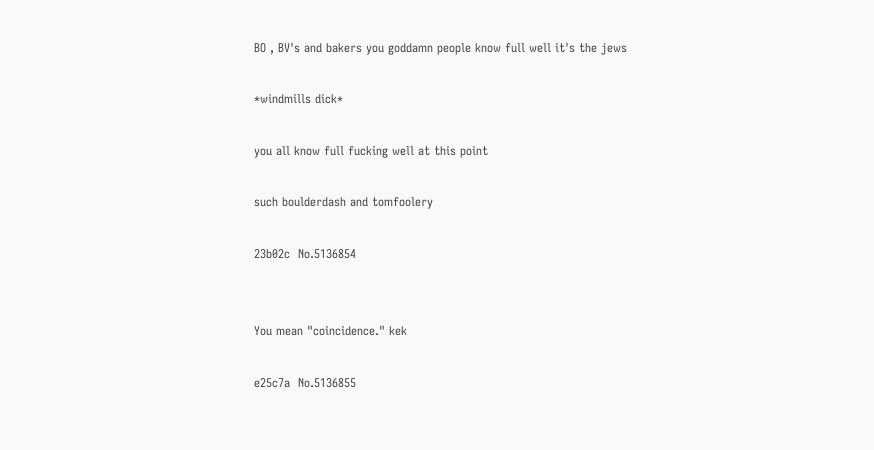BO , BV's and bakers you goddamn people know full well it's the jews

*windmills dick*

you all know full fucking well at this point

such boulderdash and tomfoolery

23b02c  No.5136854


You mean "coincidence." kek

e25c7a  No.5136855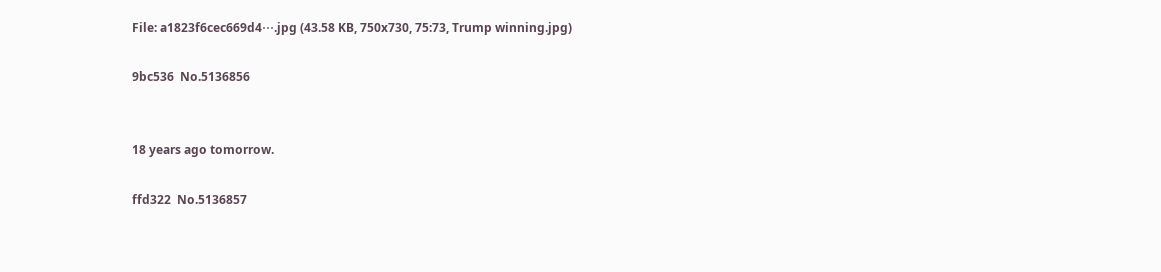File: a1823f6cec669d4⋯.jpg (43.58 KB, 750x730, 75:73, Trump winning.jpg)

9bc536  No.5136856


18 years ago tomorrow.

ffd322  No.5136857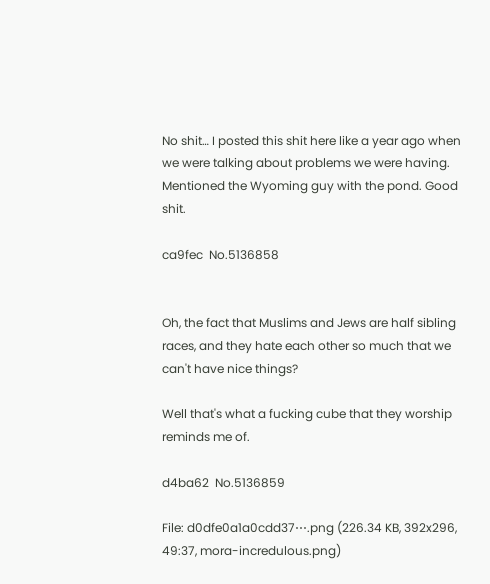No shit… I posted this shit here like a year ago when we were talking about problems we were having. Mentioned the Wyoming guy with the pond. Good shit.

ca9fec  No.5136858


Oh, the fact that Muslims and Jews are half sibling races, and they hate each other so much that we can't have nice things?

Well that's what a fucking cube that they worship reminds me of.

d4ba62  No.5136859

File: d0dfe0a1a0cdd37⋯.png (226.34 KB, 392x296, 49:37, mora-incredulous.png)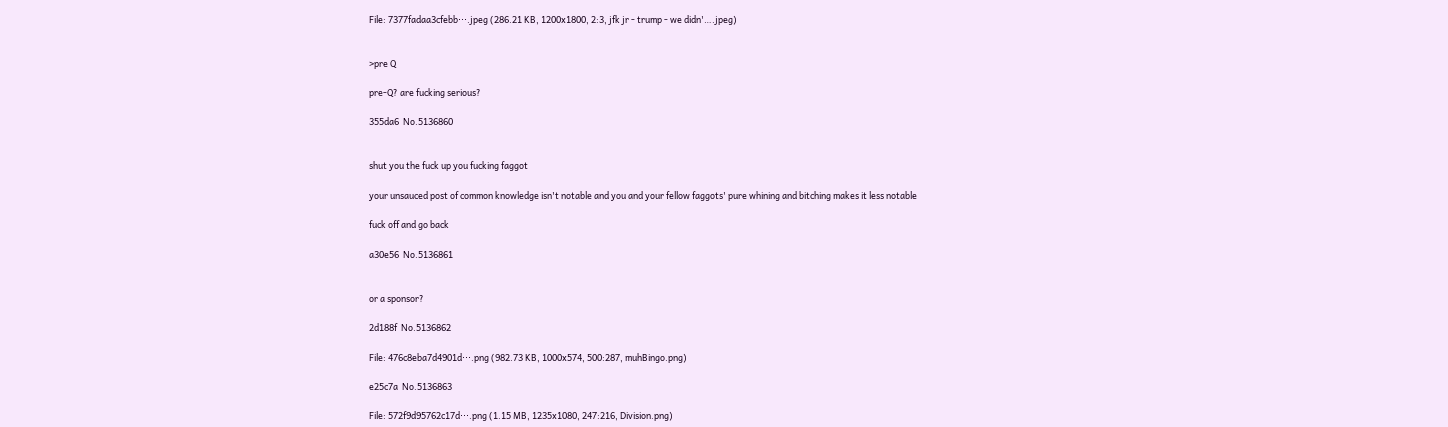File: 7377fadaa3cfebb⋯.jpeg (286.21 KB, 1200x1800, 2:3, jfk jr - trump - we didn'….jpeg)


>pre Q

pre-Q? are fucking serious?

355da6  No.5136860


shut you the fuck up you fucking faggot

your unsauced post of common knowledge isn't notable and you and your fellow faggots' pure whining and bitching makes it less notable

fuck off and go back

a30e56  No.5136861


or a sponsor?

2d188f  No.5136862

File: 476c8eba7d4901d⋯.png (982.73 KB, 1000x574, 500:287, muhBingo.png)

e25c7a  No.5136863

File: 572f9d95762c17d⋯.png (1.15 MB, 1235x1080, 247:216, Division.png)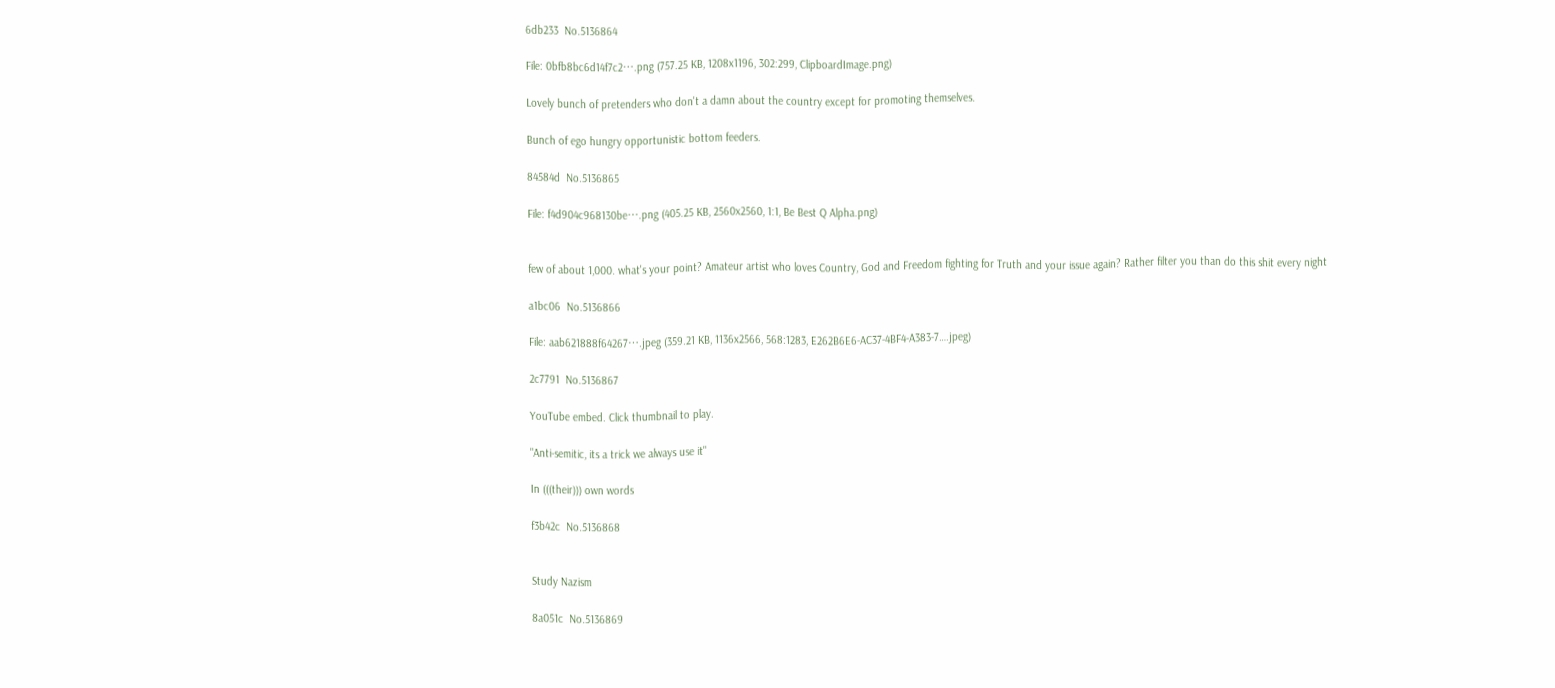6db233  No.5136864

File: 0bfb8bc6d14f7c2⋯.png (757.25 KB, 1208x1196, 302:299, ClipboardImage.png)

Lovely bunch of pretenders who don't a damn about the country except for promoting themselves.

Bunch of ego hungry opportunistic bottom feeders.

84584d  No.5136865

File: f4d904c968130be⋯.png (405.25 KB, 2560x2560, 1:1, Be Best Q Alpha.png)


few of about 1,000. what's your point? Amateur artist who loves Country, God and Freedom fighting for Truth and your issue again? Rather filter you than do this shit every night

a1bc06  No.5136866

File: aab621888f64267⋯.jpeg (359.21 KB, 1136x2566, 568:1283, E262B6E6-AC37-4BF4-A383-7….jpeg)

2c7791  No.5136867

YouTube embed. Click thumbnail to play.

"Anti-semitic, its a trick we always use it"

In (((their))) own words

f3b42c  No.5136868


Study Nazism

8a051c  No.5136869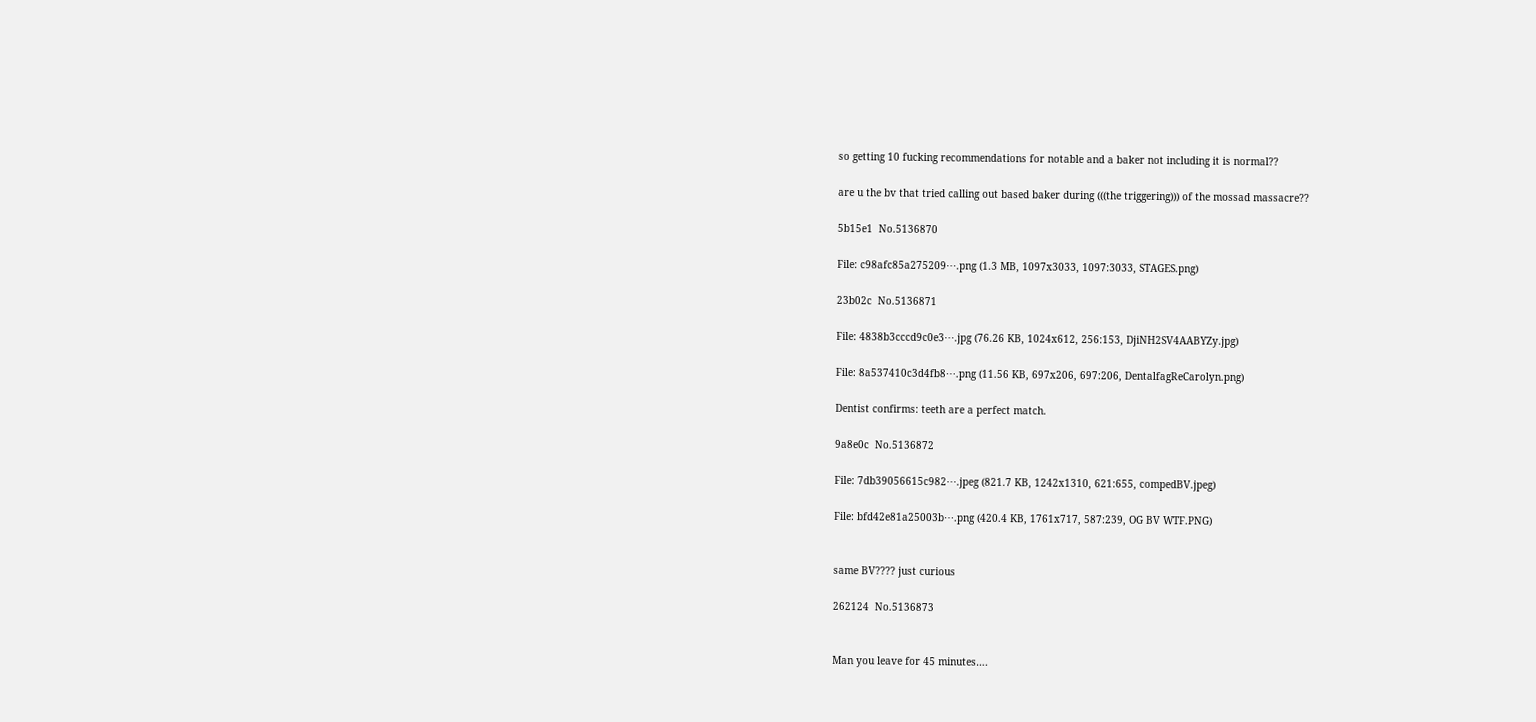so getting 10 fucking recommendations for notable and a baker not including it is normal??

are u the bv that tried calling out based baker during (((the triggering))) of the mossad massacre??

5b15e1  No.5136870

File: c98afc85a275209⋯.png (1.3 MB, 1097x3033, 1097:3033, STAGES.png)

23b02c  No.5136871

File: 4838b3cccd9c0e3⋯.jpg (76.26 KB, 1024x612, 256:153, DjiNH2SV4AABYZy.jpg)

File: 8a537410c3d4fb8⋯.png (11.56 KB, 697x206, 697:206, DentalfagReCarolyn.png)

Dentist confirms: teeth are a perfect match.

9a8e0c  No.5136872

File: 7db39056615c982⋯.jpeg (821.7 KB, 1242x1310, 621:655, compedBV.jpeg)

File: bfd42e81a25003b⋯.png (420.4 KB, 1761x717, 587:239, OG BV WTF.PNG)


same BV???? just curious

262124  No.5136873


Man you leave for 45 minutes….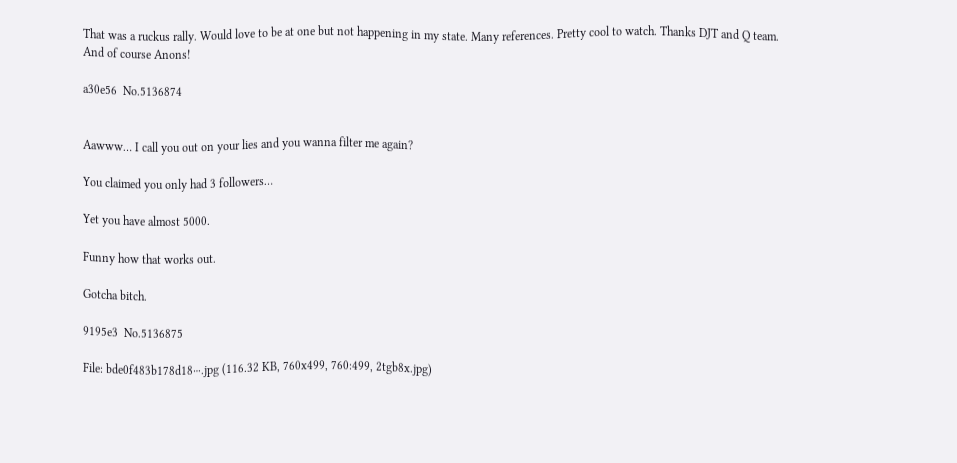That was a ruckus rally. Would love to be at one but not happening in my state. Many references. Pretty cool to watch. Thanks DJT and Q team. And of course Anons!

a30e56  No.5136874


Aawww… I call you out on your lies and you wanna filter me again?

You claimed you only had 3 followers…

Yet you have almost 5000.

Funny how that works out.

Gotcha bitch.

9195e3  No.5136875

File: bde0f483b178d18⋯.jpg (116.32 KB, 760x499, 760:499, 2tgb8x.jpg)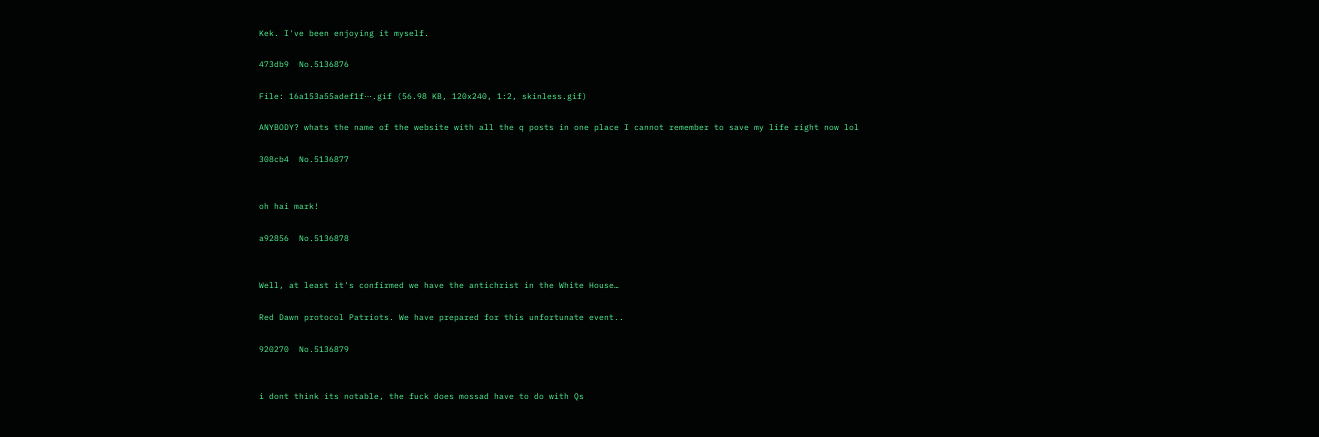Kek. I've been enjoying it myself.

473db9  No.5136876

File: 16a153a55adef1f⋯.gif (56.98 KB, 120x240, 1:2, skinless.gif)

ANYBODY? whats the name of the website with all the q posts in one place I cannot remember to save my life right now lol

308cb4  No.5136877


oh hai mark!

a92856  No.5136878


Well, at least it's confirmed we have the antichrist in the White House…

Red Dawn protocol Patriots. We have prepared for this unfortunate event..

920270  No.5136879


i dont think its notable, the fuck does mossad have to do with Qs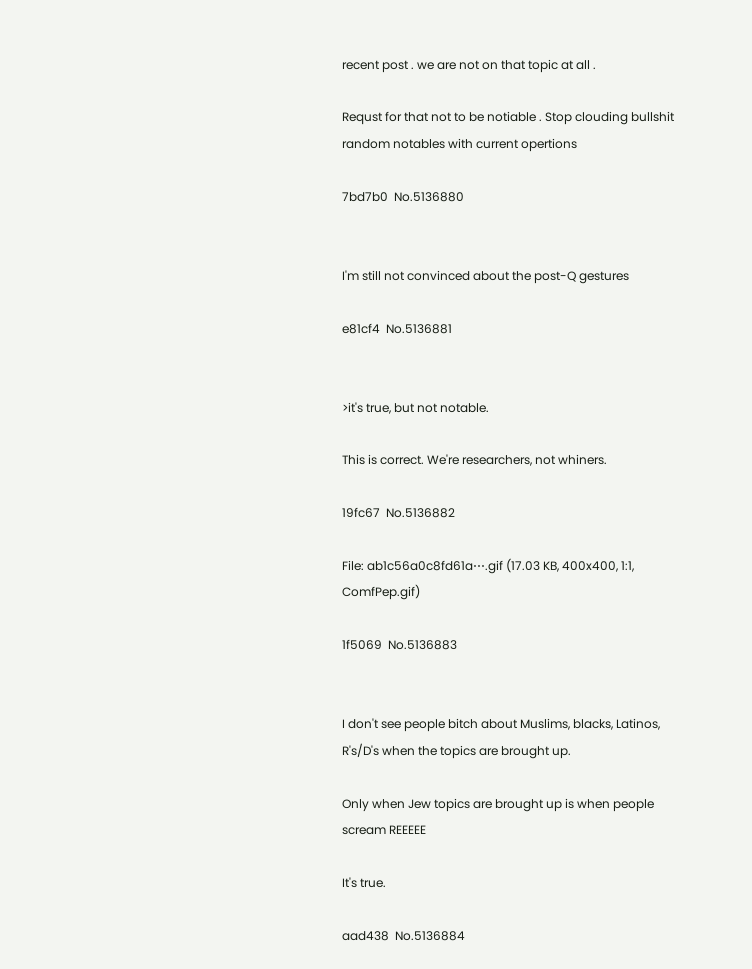recent post . we are not on that topic at all .

Requst for that not to be notiable . Stop clouding bullshit random notables with current opertions

7bd7b0  No.5136880


I'm still not convinced about the post-Q gestures

e81cf4  No.5136881


>it's true, but not notable.

This is correct. We're researchers, not whiners.

19fc67  No.5136882

File: ab1c56a0c8fd61a⋯.gif (17.03 KB, 400x400, 1:1, ComfPep.gif)

1f5069  No.5136883


I don't see people bitch about Muslims, blacks, Latinos, R's/D's when the topics are brought up.

Only when Jew topics are brought up is when people scream REEEEE

It's true.

aad438  No.5136884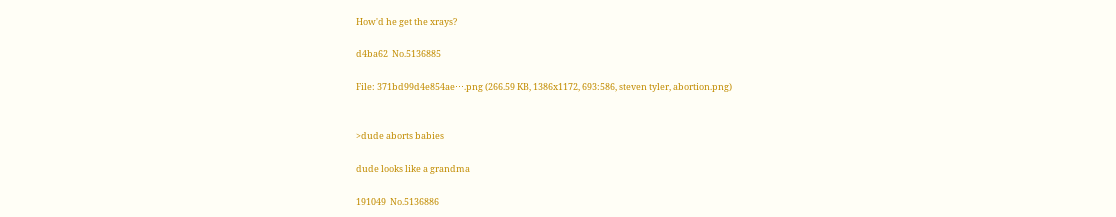How'd he get the xrays?

d4ba62  No.5136885

File: 371bd99d4e854ae⋯.png (266.59 KB, 1386x1172, 693:586, steven tyler, abortion.png)


>dude aborts babies

dude looks like a grandma

191049  No.5136886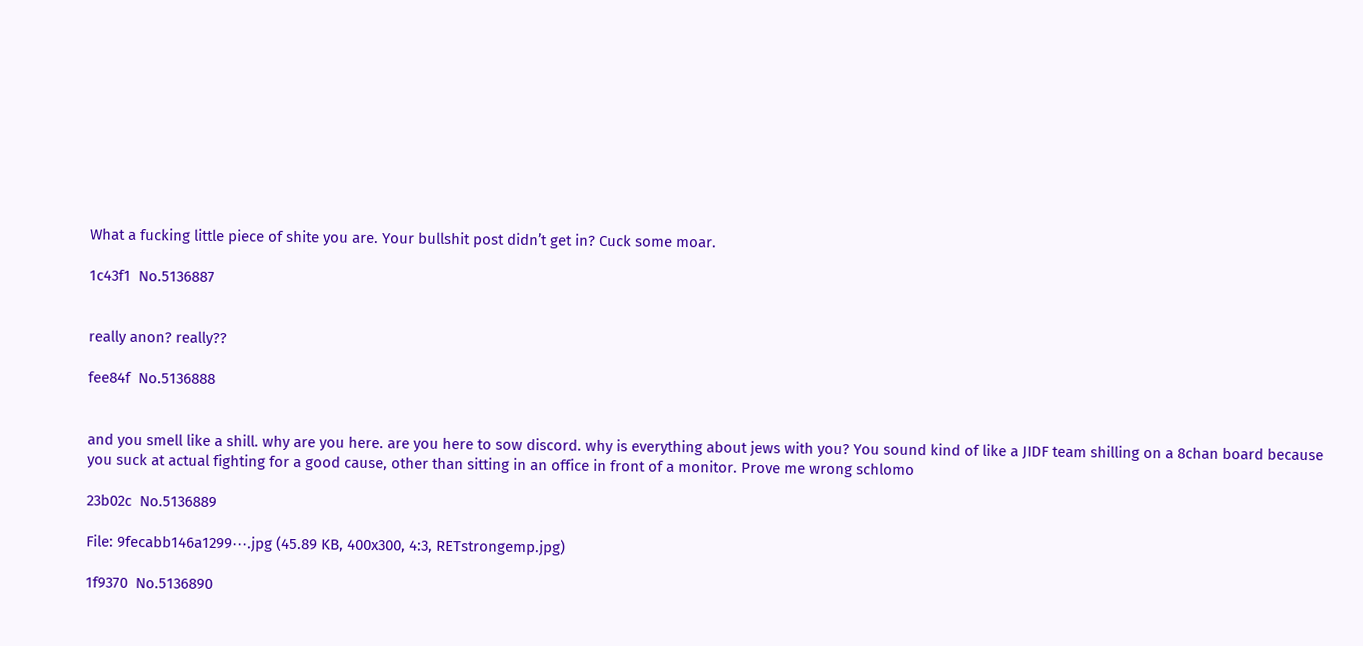What a fucking little piece of shite you are. Your bullshit post didn’t get in? Cuck some moar.

1c43f1  No.5136887


really anon? really??

fee84f  No.5136888


and you smell like a shill. why are you here. are you here to sow discord. why is everything about jews with you? You sound kind of like a JIDF team shilling on a 8chan board because you suck at actual fighting for a good cause, other than sitting in an office in front of a monitor. Prove me wrong schlomo

23b02c  No.5136889

File: 9fecabb146a1299⋯.jpg (45.89 KB, 400x300, 4:3, RETstrongemp.jpg)

1f9370  No.5136890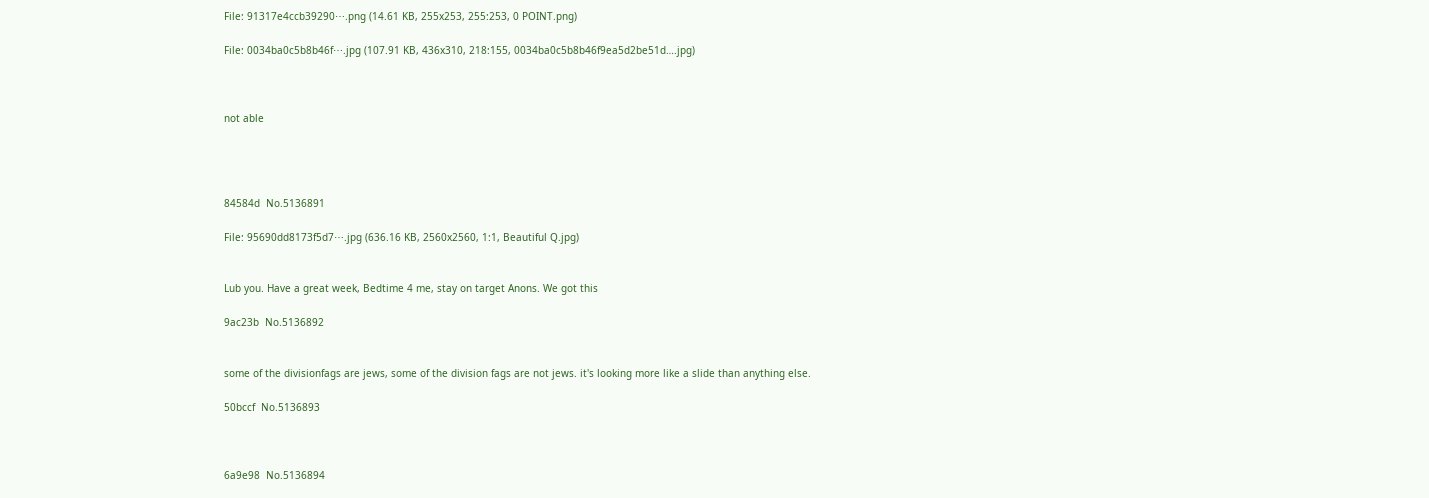File: 91317e4ccb39290⋯.png (14.61 KB, 255x253, 255:253, 0 POINT.png)

File: 0034ba0c5b8b46f⋯.jpg (107.91 KB, 436x310, 218:155, 0034ba0c5b8b46f9ea5d2be51d….jpg)



not able




84584d  No.5136891

File: 95690dd8173f5d7⋯.jpg (636.16 KB, 2560x2560, 1:1, Beautiful Q.jpg)


Lub you. Have a great week, Bedtime 4 me, stay on target Anons. We got this

9ac23b  No.5136892


some of the divisionfags are jews, some of the division fags are not jews. it's looking more like a slide than anything else.

50bccf  No.5136893



6a9e98  No.5136894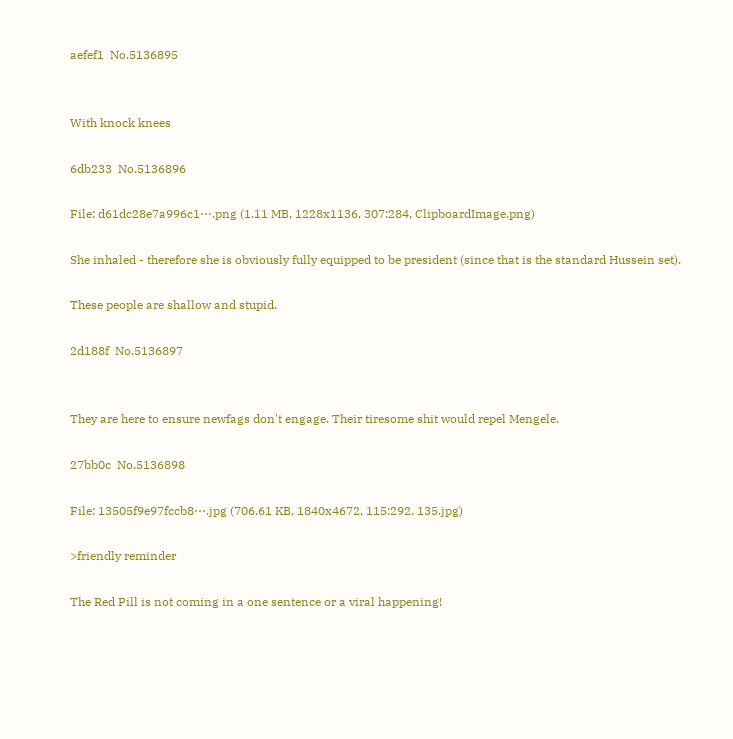aefef1  No.5136895


With knock knees

6db233  No.5136896

File: d61dc28e7a996c1⋯.png (1.11 MB, 1228x1136, 307:284, ClipboardImage.png)

She inhaled - therefore she is obviously fully equipped to be president (since that is the standard Hussein set).

These people are shallow and stupid.

2d188f  No.5136897


They are here to ensure newfags don't engage. Their tiresome shit would repel Mengele.

27bb0c  No.5136898

File: 13505f9e97fccb8⋯.jpg (706.61 KB, 1840x4672, 115:292, 135.jpg)

>friendly reminder

The Red Pill is not coming in a one sentence or a viral happening!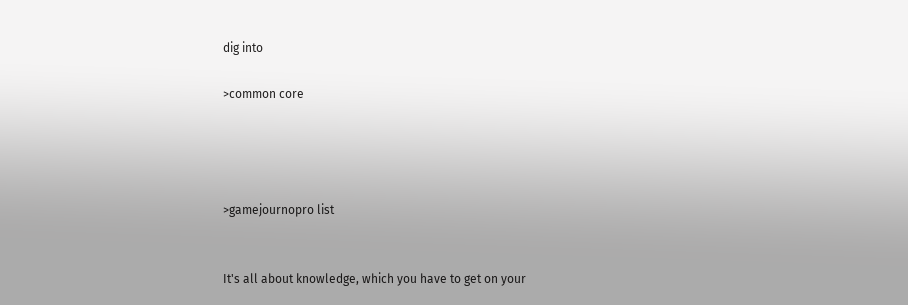dig into

>common core




>gamejournopro list


It's all about knowledge, which you have to get on your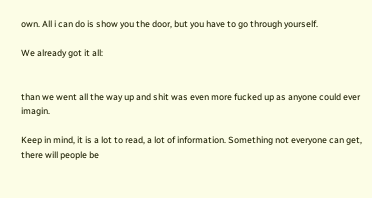own. All i can do is show you the door, but you have to go through yourself.

We already got it all:


than we went all the way up and shit was even more fucked up as anyone could ever imagin.

Keep in mind, it is a lot to read, a lot of information. Something not everyone can get, there will people be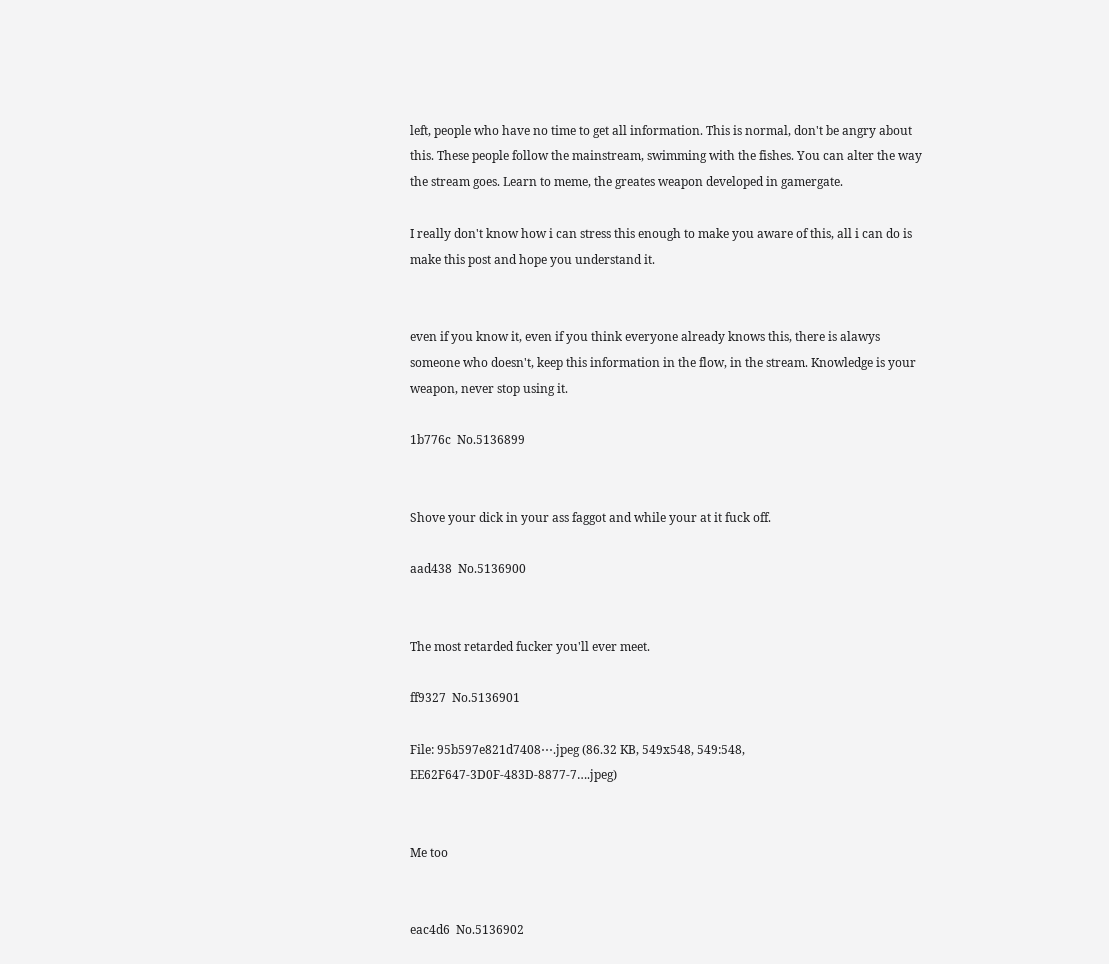left, people who have no time to get all information. This is normal, don't be angry about this. These people follow the mainstream, swimming with the fishes. You can alter the way the stream goes. Learn to meme, the greates weapon developed in gamergate.

I really don't know how i can stress this enough to make you aware of this, all i can do is make this post and hope you understand it.


even if you know it, even if you think everyone already knows this, there is alawys someone who doesn't, keep this information in the flow, in the stream. Knowledge is your weapon, never stop using it.

1b776c  No.5136899


Shove your dick in your ass faggot and while your at it fuck off.

aad438  No.5136900


The most retarded fucker you'll ever meet.

ff9327  No.5136901

File: 95b597e821d7408⋯.jpeg (86.32 KB, 549x548, 549:548, EE62F647-3D0F-483D-8877-7….jpeg)


Me too


eac4d6  No.5136902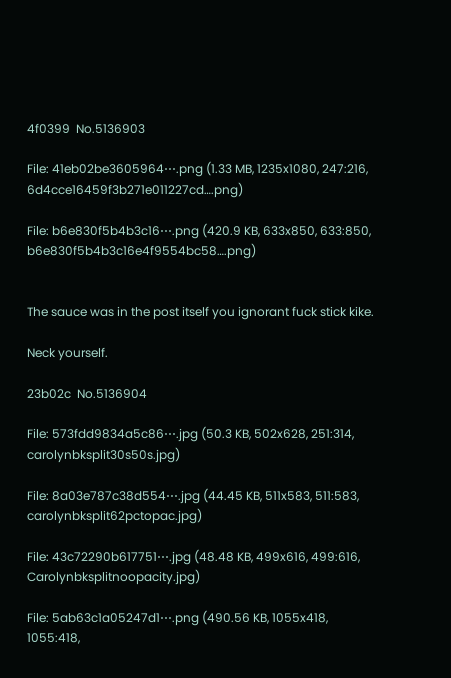4f0399  No.5136903

File: 41eb02be3605964⋯.png (1.33 MB, 1235x1080, 247:216, 6d4cce16459f3b271e011227cd….png)

File: b6e830f5b4b3c16⋯.png (420.9 KB, 633x850, 633:850, b6e830f5b4b3c16e4f9554bc58….png)


The sauce was in the post itself you ignorant fuck stick kike.

Neck yourself.

23b02c  No.5136904

File: 573fdd9834a5c86⋯.jpg (50.3 KB, 502x628, 251:314, carolynbksplit30s50s.jpg)

File: 8a03e787c38d554⋯.jpg (44.45 KB, 511x583, 511:583, carolynbksplit62pctopac.jpg)

File: 43c72290b617751⋯.jpg (48.48 KB, 499x616, 499:616, Carolynbksplitnoopacity.jpg)

File: 5ab63c1a05247d1⋯.png (490.56 KB, 1055x418, 1055:418,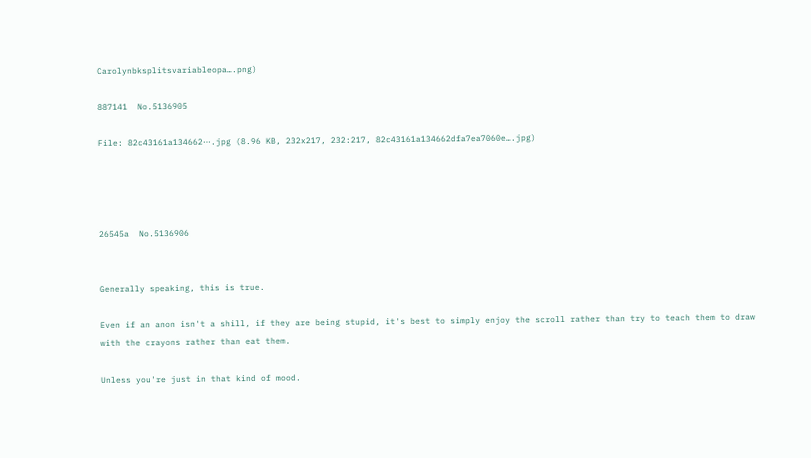Carolynbksplitsvariableopa….png)

887141  No.5136905

File: 82c43161a134662⋯.jpg (8.96 KB, 232x217, 232:217, 82c43161a134662dfa7ea7060e….jpg)




26545a  No.5136906


Generally speaking, this is true.

Even if an anon isn't a shill, if they are being stupid, it's best to simply enjoy the scroll rather than try to teach them to draw with the crayons rather than eat them.

Unless you're just in that kind of mood.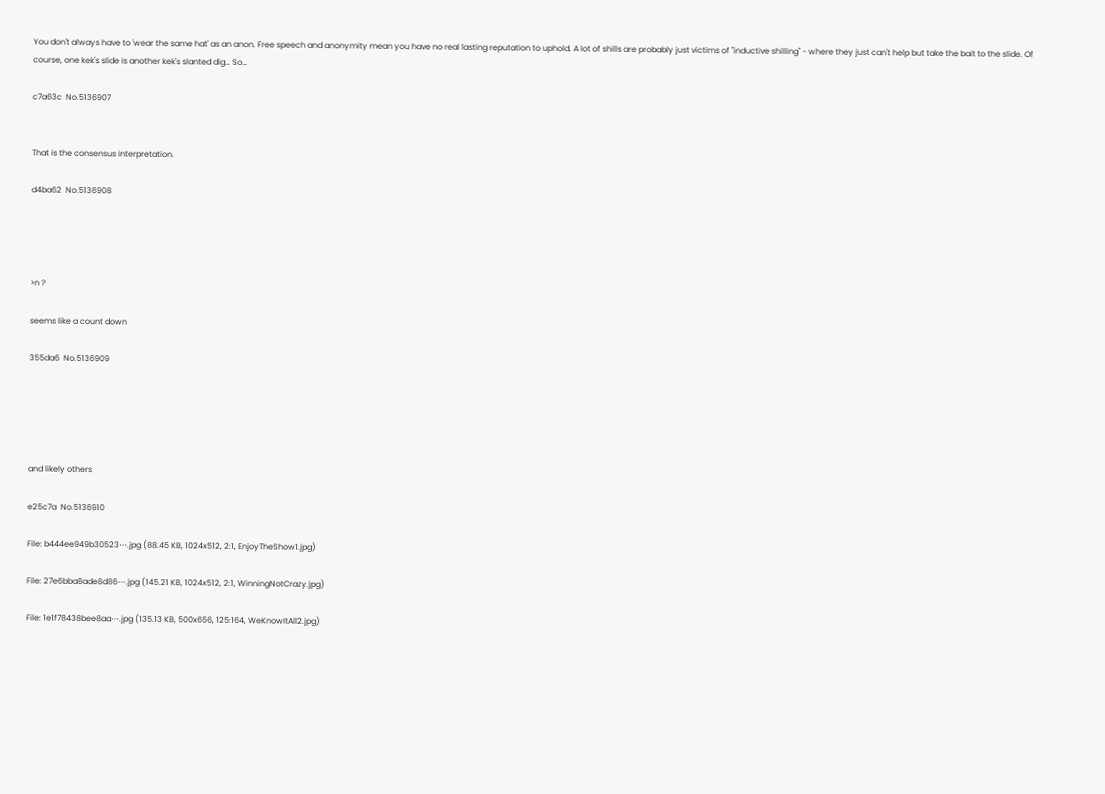You don't always have to 'wear the same hat' as an anon. Free speech and anonymity mean you have no real lasting reputation to uphold. A lot of shills are probably just victims of "inductive shilling" - where they just can't help but take the bait to the slide. Of course, one kek's slide is another kek's slanted dig… So…

c7a63c  No.5136907


That is the consensus interpretation.

d4ba62  No.5136908




>n ?

seems like a count down

355da6  No.5136909





and likely others

e25c7a  No.5136910

File: b444ee949b30523⋯.jpg (88.45 KB, 1024x512, 2:1, EnjoyTheShow1.jpg)

File: 27e6bba8ade8d86⋯.jpg (145.21 KB, 1024x512, 2:1, WinningNotCrazy.jpg)

File: 1e1f78438bee8aa⋯.jpg (135.13 KB, 500x656, 125:164, WeKnowItAll2.jpg)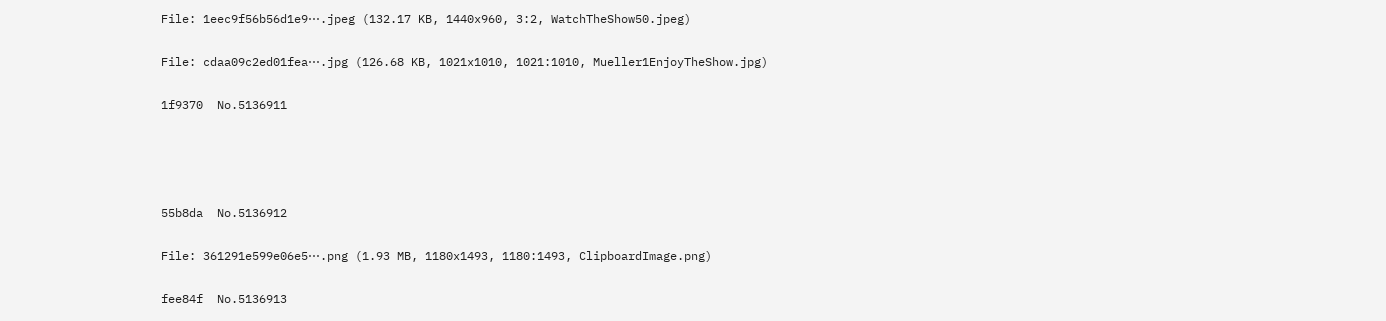File: 1eec9f56b56d1e9⋯.jpeg (132.17 KB, 1440x960, 3:2, WatchTheShow50.jpeg)

File: cdaa09c2ed01fea⋯.jpg (126.68 KB, 1021x1010, 1021:1010, Mueller1EnjoyTheShow.jpg)

1f9370  No.5136911




55b8da  No.5136912

File: 361291e599e06e5⋯.png (1.93 MB, 1180x1493, 1180:1493, ClipboardImage.png)

fee84f  No.5136913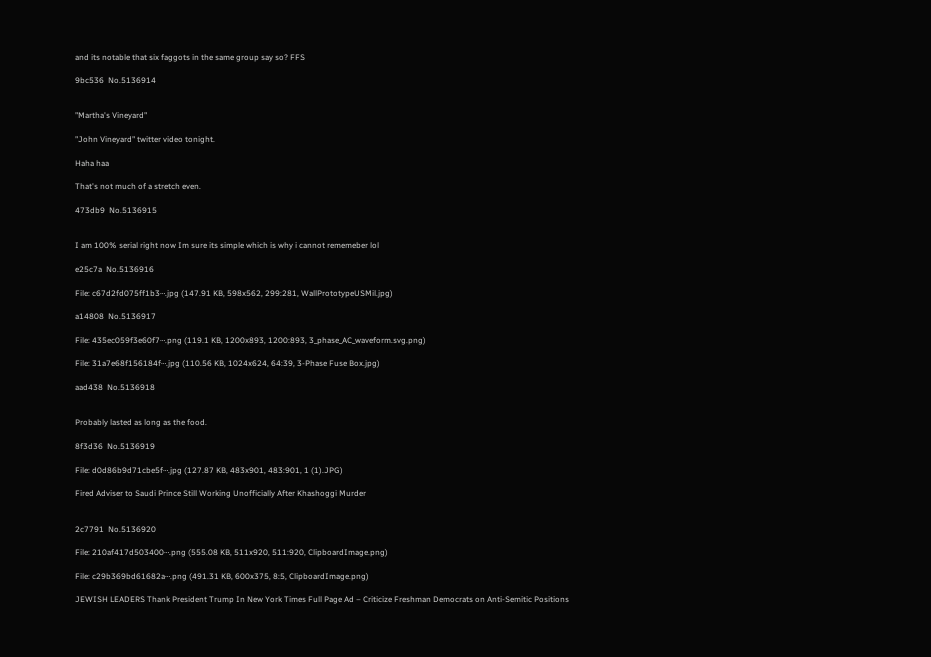and its notable that six faggots in the same group say so? FFS

9bc536  No.5136914


"Martha's Vineyard"

"John Vineyard" twitter video tonight.

Haha haa

That's not much of a stretch even.

473db9  No.5136915


I am 100% serial right now Im sure its simple which is why i cannot rememeber lol

e25c7a  No.5136916

File: c67d2fd075ff1b3⋯.jpg (147.91 KB, 598x562, 299:281, WallPrototypeUSMil.jpg)

a14808  No.5136917

File: 435ec059f3e60f7⋯.png (119.1 KB, 1200x893, 1200:893, 3_phase_AC_waveform.svg.png)

File: 31a7e68f156184f⋯.jpg (110.56 KB, 1024x624, 64:39, 3-Phase Fuse Box.jpg)

aad438  No.5136918


Probably lasted as long as the food.

8f3d36  No.5136919

File: d0d86b9d71cbe5f⋯.jpg (127.87 KB, 483x901, 483:901, 1 (1).JPG)

Fired Adviser to Saudi Prince Still Working Unofficially After Khashoggi Murder


2c7791  No.5136920

File: 210af417d503400⋯.png (555.08 KB, 511x920, 511:920, ClipboardImage.png)

File: c29b369bd61682a⋯.png (491.31 KB, 600x375, 8:5, ClipboardImage.png)

JEWISH LEADERS Thank President Trump In New York Times Full Page Ad – Criticize Freshman Democrats on Anti-Semitic Positions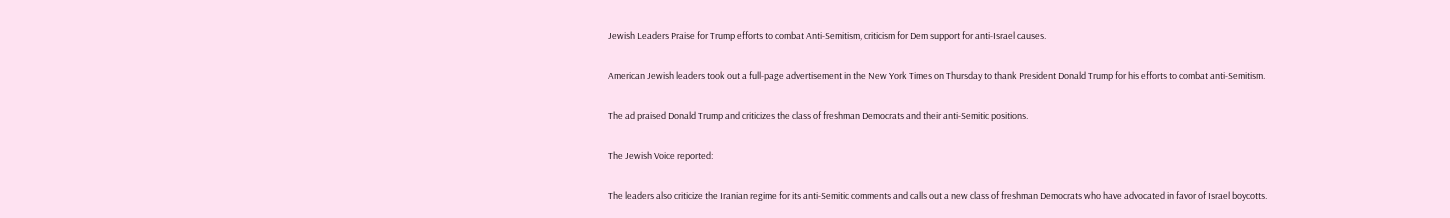Jewish Leaders Praise for Trump efforts to combat Anti-Semitism, criticism for Dem support for anti-Israel causes.

American Jewish leaders took out a full-page advertisement in the New York Times on Thursday to thank President Donald Trump for his efforts to combat anti-Semitism.

The ad praised Donald Trump and criticizes the class of freshman Democrats and their anti-Semitic positions.

The Jewish Voice reported:

The leaders also criticize the Iranian regime for its anti-Semitic comments and calls out a new class of freshman Democrats who have advocated in favor of Israel boycotts.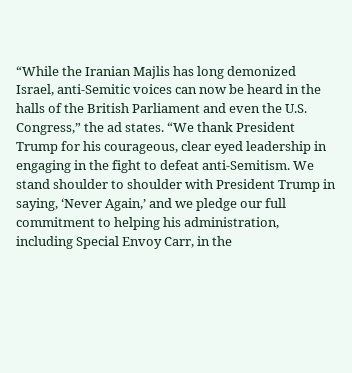“While the Iranian Majlis has long demonized Israel, anti-Semitic voices can now be heard in the halls of the British Parliament and even the U.S. Congress,” the ad states. “We thank President Trump for his courageous, clear eyed leadership in engaging in the fight to defeat anti-Semitism. We stand shoulder to shoulder with President Trump in saying, ‘Never Again,’ and we pledge our full commitment to helping his administration, including Special Envoy Carr, in the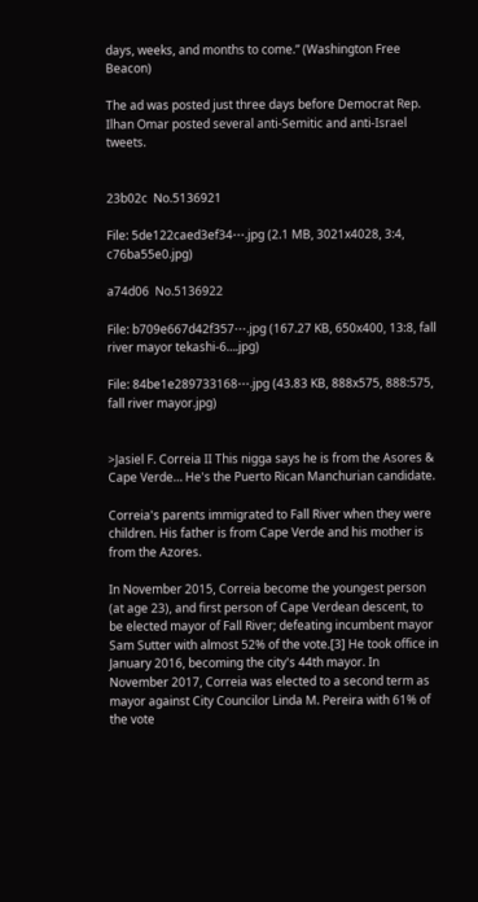days, weeks, and months to come.” (Washington Free Beacon)

The ad was posted just three days before Democrat Rep. Ilhan Omar posted several anti-Semitic and anti-Israel tweets.


23b02c  No.5136921

File: 5de122caed3ef34⋯.jpg (2.1 MB, 3021x4028, 3:4, c76ba55e0.jpg)

a74d06  No.5136922

File: b709e667d42f357⋯.jpg (167.27 KB, 650x400, 13:8, fall river mayor tekashi-6….jpg)

File: 84be1e289733168⋯.jpg (43.83 KB, 888x575, 888:575, fall river mayor.jpg)


>Jasiel F. Correia II This nigga says he is from the Asores & Cape Verde… He's the Puerto Rican Manchurian candidate.

Correia's parents immigrated to Fall River when they were children. His father is from Cape Verde and his mother is from the Azores.

In November 2015, Correia become the youngest person (at age 23), and first person of Cape Verdean descent, to be elected mayor of Fall River; defeating incumbent mayor Sam Sutter with almost 52% of the vote.[3] He took office in January 2016, becoming the city's 44th mayor. In November 2017, Correia was elected to a second term as mayor against City Councilor Linda M. Pereira with 61% of the vote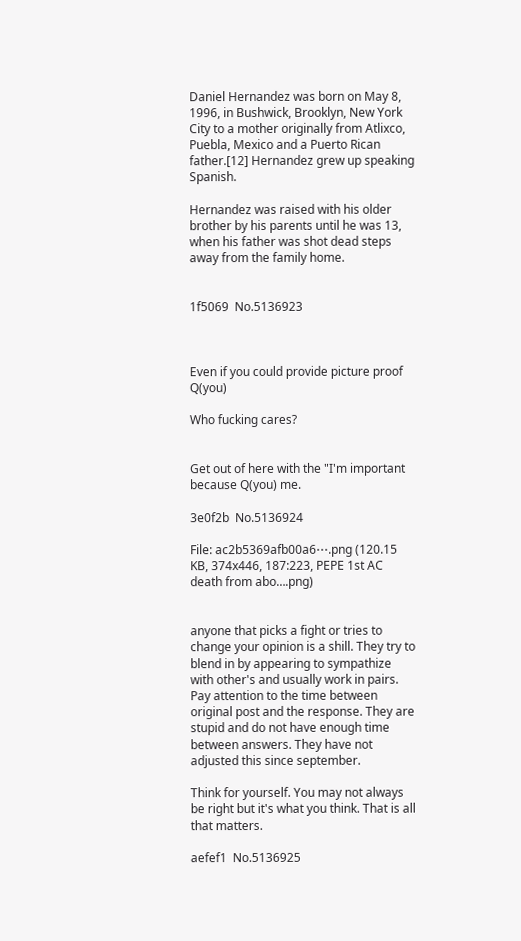Daniel Hernandez was born on May 8, 1996, in Bushwick, Brooklyn, New York City to a mother originally from Atlixco, Puebla, Mexico and a Puerto Rican father.[12] Hernandez grew up speaking Spanish.

Hernandez was raised with his older brother by his parents until he was 13, when his father was shot dead steps away from the family home.


1f5069  No.5136923



Even if you could provide picture proof Q(you)

Who fucking cares?


Get out of here with the "I'm important because Q(you) me.

3e0f2b  No.5136924

File: ac2b5369afb00a6⋯.png (120.15 KB, 374x446, 187:223, PEPE 1st AC death from abo….png)


anyone that picks a fight or tries to change your opinion is a shill. They try to blend in by appearing to sympathize with other's and usually work in pairs. Pay attention to the time between original post and the response. They are stupid and do not have enough time between answers. They have not adjusted this since september.

Think for yourself. You may not always be right but it's what you think. That is all that matters.

aefef1  No.5136925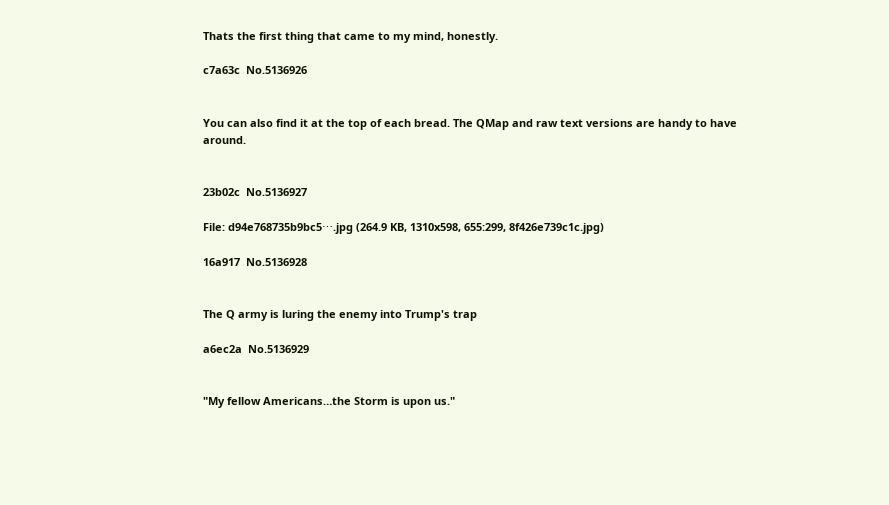Thats the first thing that came to my mind, honestly.

c7a63c  No.5136926


You can also find it at the top of each bread. The QMap and raw text versions are handy to have around.


23b02c  No.5136927

File: d94e768735b9bc5⋯.jpg (264.9 KB, 1310x598, 655:299, 8f426e739c1c.jpg)

16a917  No.5136928


The Q army is luring the enemy into Trump's trap

a6ec2a  No.5136929


"My fellow Americans…the Storm is upon us."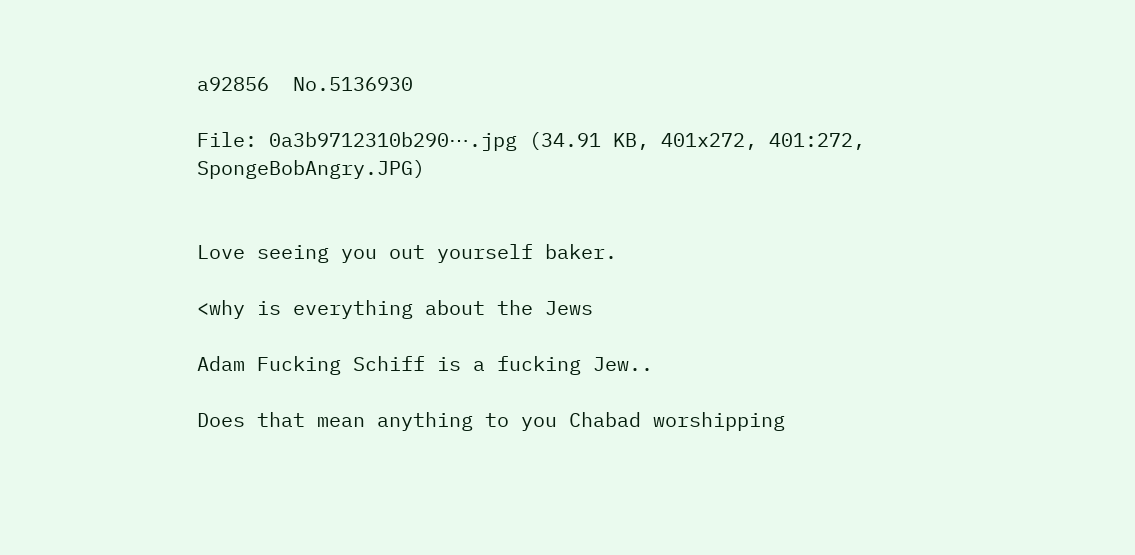a92856  No.5136930

File: 0a3b9712310b290⋯.jpg (34.91 KB, 401x272, 401:272, SpongeBobAngry.JPG)


Love seeing you out yourself baker.

<why is everything about the Jews

Adam Fucking Schiff is a fucking Jew..

Does that mean anything to you Chabad worshipping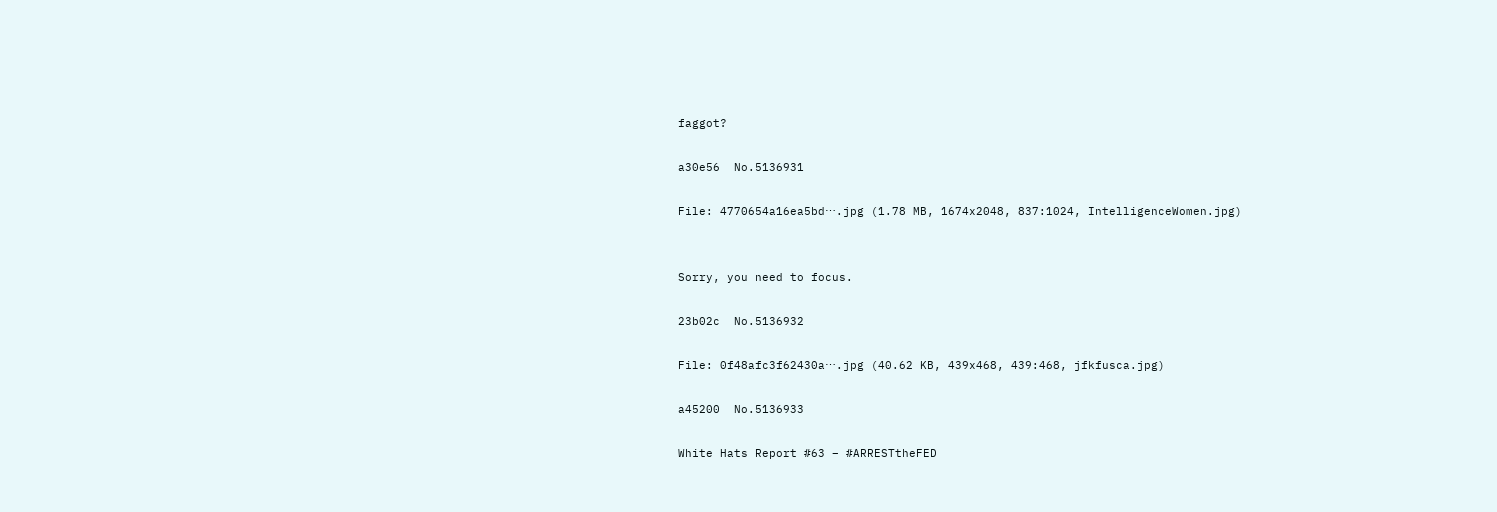faggot?

a30e56  No.5136931

File: 4770654a16ea5bd⋯.jpg (1.78 MB, 1674x2048, 837:1024, IntelligenceWomen.jpg)


Sorry, you need to focus.

23b02c  No.5136932

File: 0f48afc3f62430a⋯.jpg (40.62 KB, 439x468, 439:468, jfkfusca.jpg)

a45200  No.5136933

White Hats Report #63 – #ARRESTtheFED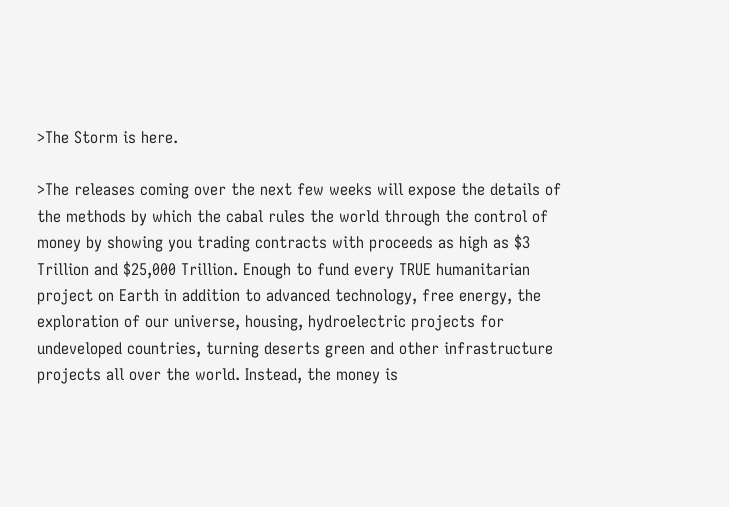>The Storm is here.

>The releases coming over the next few weeks will expose the details of the methods by which the cabal rules the world through the control of money by showing you trading contracts with proceeds as high as $3 Trillion and $25,000 Trillion. Enough to fund every TRUE humanitarian project on Earth in addition to advanced technology, free energy, the exploration of our universe, housing, hydroelectric projects for undeveloped countries, turning deserts green and other infrastructure projects all over the world. Instead, the money is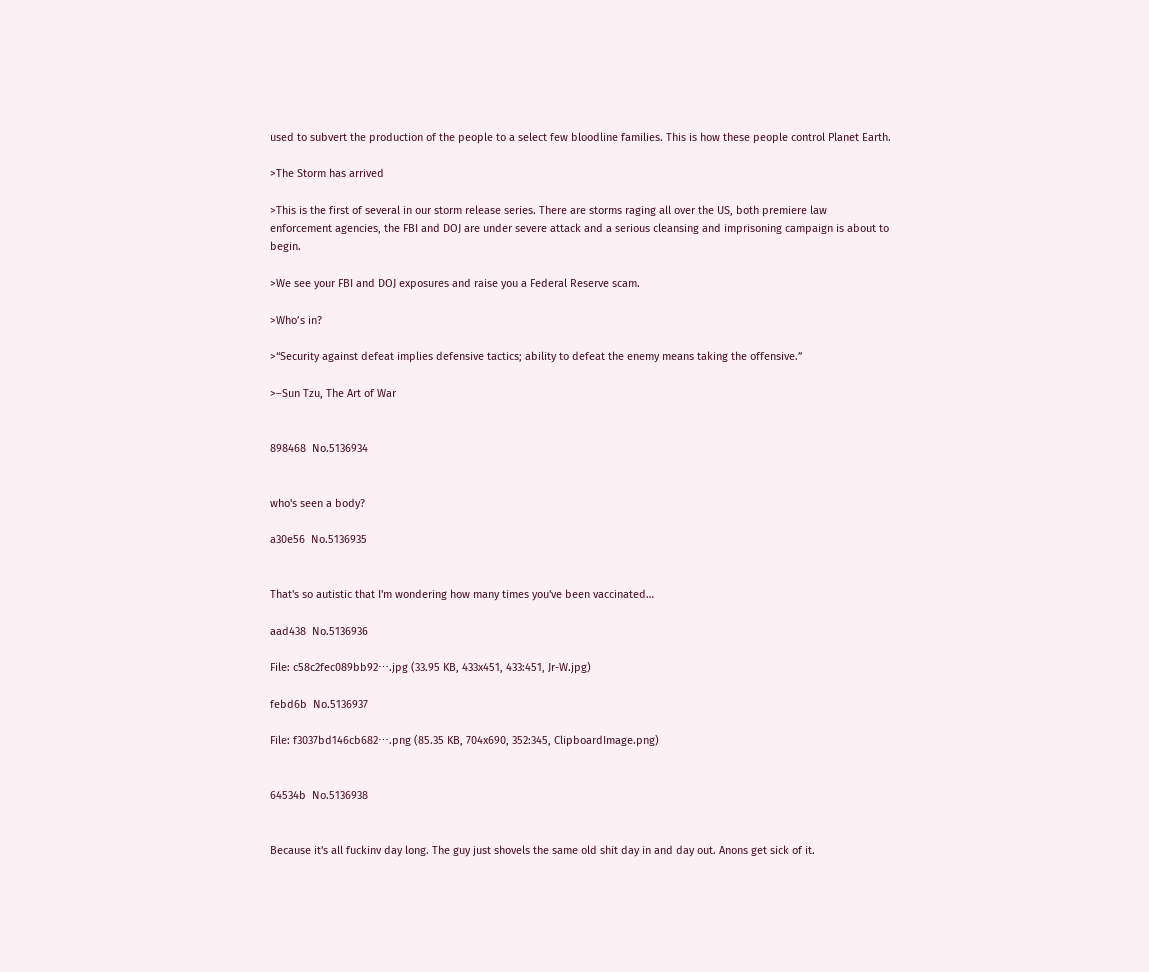used to subvert the production of the people to a select few bloodline families. This is how these people control Planet Earth.

>The Storm has arrived

>This is the first of several in our storm release series. There are storms raging all over the US, both premiere law enforcement agencies, the FBI and DOJ are under severe attack and a serious cleansing and imprisoning campaign is about to begin.

>We see your FBI and DOJ exposures and raise you a Federal Reserve scam.

>Who’s in?

>“Security against defeat implies defensive tactics; ability to defeat the enemy means taking the offensive.”

>–Sun Tzu, The Art of War


898468  No.5136934


who's seen a body?

a30e56  No.5136935


That's so autistic that I'm wondering how many times you've been vaccinated…

aad438  No.5136936

File: c58c2fec089bb92⋯.jpg (33.95 KB, 433x451, 433:451, Jr-W.jpg)

febd6b  No.5136937

File: f3037bd146cb682⋯.png (85.35 KB, 704x690, 352:345, ClipboardImage.png)


64534b  No.5136938


Because it's all fuckinv day long. The guy just shovels the same old shit day in and day out. Anons get sick of it.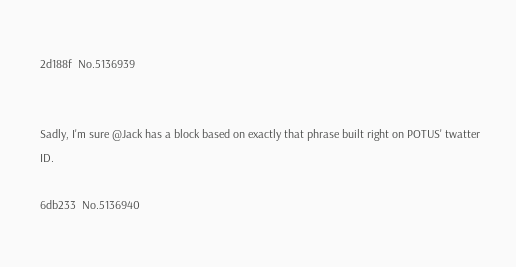2d188f  No.5136939


Sadly, I'm sure @Jack has a block based on exactly that phrase built right on POTUS' twatter ID.

6db233  No.5136940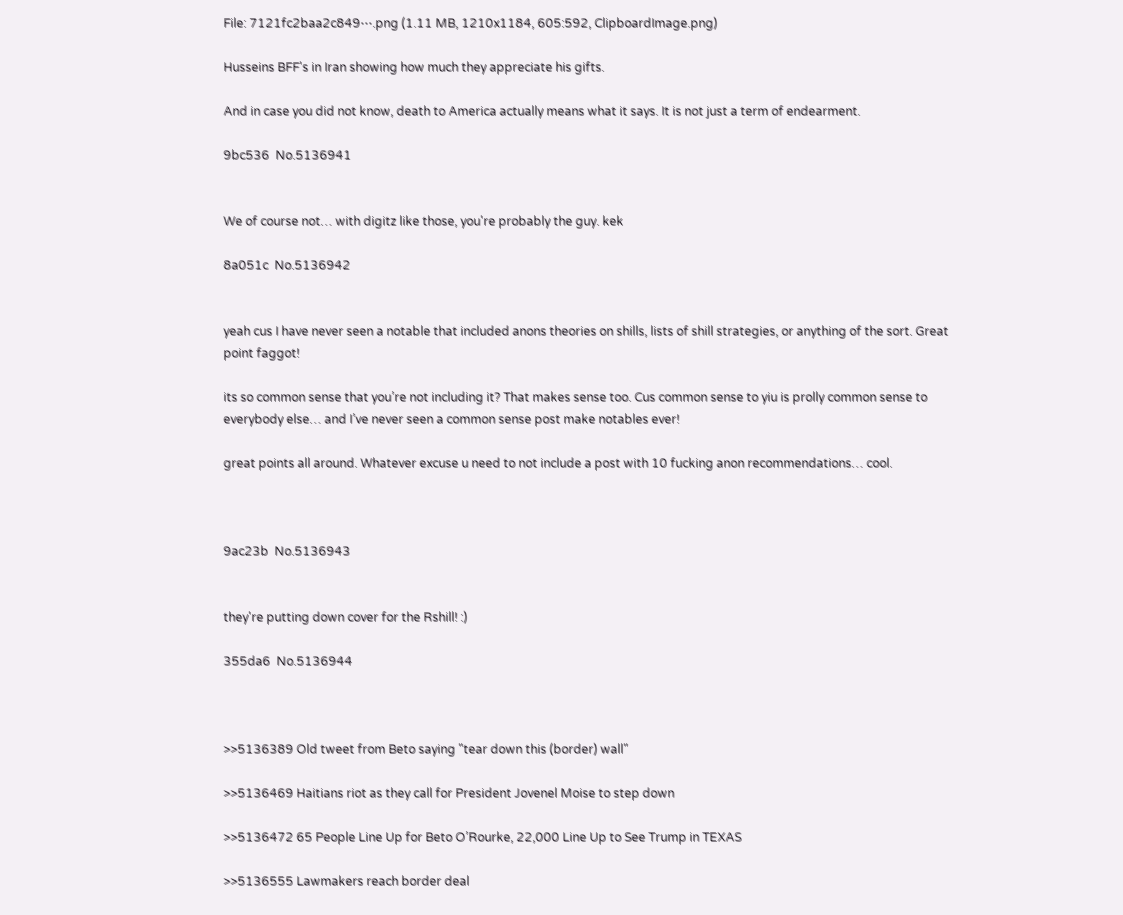File: 7121fc2baa2c849⋯.png (1.11 MB, 1210x1184, 605:592, ClipboardImage.png)

Husseins BFF's in Iran showing how much they appreciate his gifts.

And in case you did not know, death to America actually means what it says. It is not just a term of endearment.

9bc536  No.5136941


We of course not… with digitz like those, you're probably the guy. kek

8a051c  No.5136942


yeah cus I have never seen a notable that included anons theories on shills, lists of shill strategies, or anything of the sort. Great point faggot!

its so common sense that you’re not including it? That makes sense too. Cus common sense to yiu is prolly common sense to everybody else… and I’ve never seen a common sense post make notables ever!

great points all around. Whatever excuse u need to not include a post with 10 fucking anon recommendations… cool.



9ac23b  No.5136943


they're putting down cover for the Rshill! :)

355da6  No.5136944



>>5136389 Old tweet from Beto saying "tear down this (border) wall"

>>5136469 Haitians riot as they call for President Jovenel Moise to step down

>>5136472 65 People Line Up for Beto O’Rourke, 22,000 Line Up to See Trump in TEXAS

>>5136555 Lawmakers reach border deal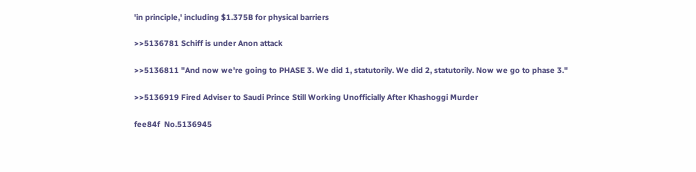'in principle,' including $1.375B for physical barriers

>>5136781 Schiff is under Anon attack

>>5136811 "And now we're going to PHASE 3. We did 1, statutorily. We did 2, statutorily. Now we go to phase 3."

>>5136919 Fired Adviser to Saudi Prince Still Working Unofficially After Khashoggi Murder

fee84f  No.5136945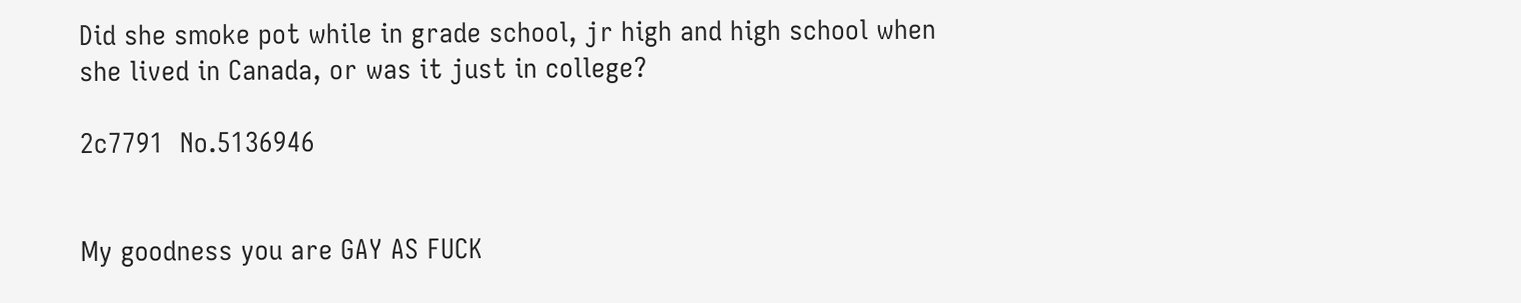Did she smoke pot while in grade school, jr high and high school when she lived in Canada, or was it just in college?

2c7791  No.5136946


My goodness you are GAY AS FUCK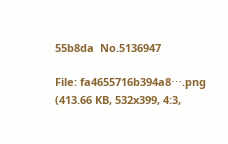55b8da  No.5136947

File: fa4655716b394a8⋯.png (413.66 KB, 532x399, 4:3,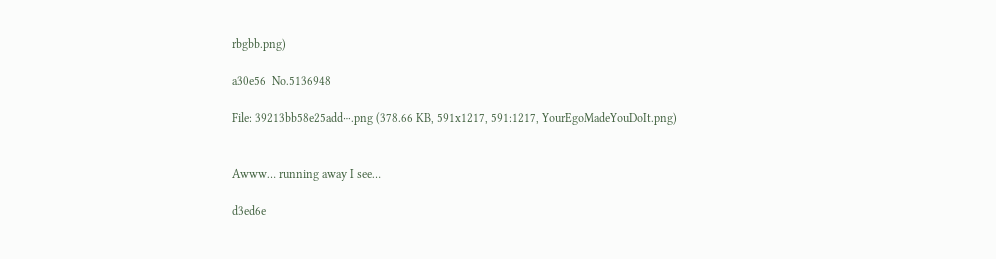rbgbb.png)

a30e56  No.5136948

File: 39213bb58e25add⋯.png (378.66 KB, 591x1217, 591:1217, YourEgoMadeYouDoIt.png)


Awww… running away I see…

d3ed6e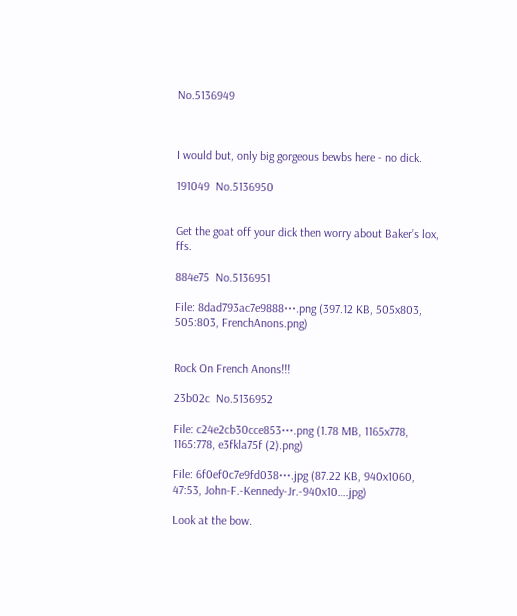No.5136949



I would but, only big gorgeous bewbs here - no dick.

191049  No.5136950


Get the goat off your dick then worry about Baker’s lox, ffs.

884e75  No.5136951

File: 8dad793ac7e9888⋯.png (397.12 KB, 505x803, 505:803, FrenchAnons.png)


Rock On French Anons!!!

23b02c  No.5136952

File: c24e2cb30cce853⋯.png (1.78 MB, 1165x778, 1165:778, e3fkla75f (2).png)

File: 6f0ef0c7e9fd038⋯.jpg (87.22 KB, 940x1060, 47:53, John-F.-Kennedy-Jr.-940x10….jpg)

Look at the bow.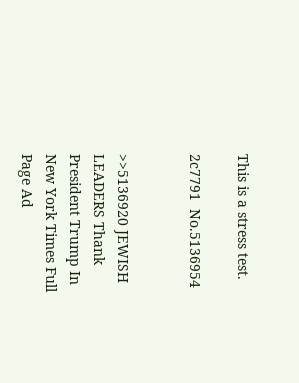This is a stress test.

2c7791  No.5136954


>>5136920 JEWISH LEADERS Thank President Trump In New York Times Full Page Ad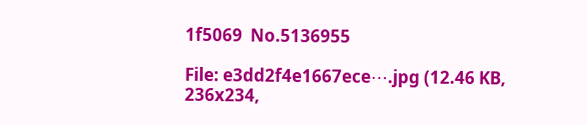1f5069  No.5136955

File: e3dd2f4e1667ece⋯.jpg (12.46 KB, 236x234,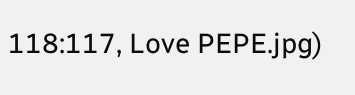118:117, Love PEPE.jpg)